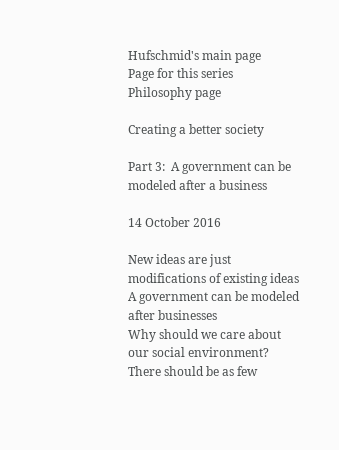Hufschmid's main page
Page for this series
Philosophy page

Creating a better society

Part 3:  A government can be modeled after a business

14 October 2016

New ideas are just modifications of existing ideas
A government can be modeled after businesses
Why should we care about our social environment?
There should be as few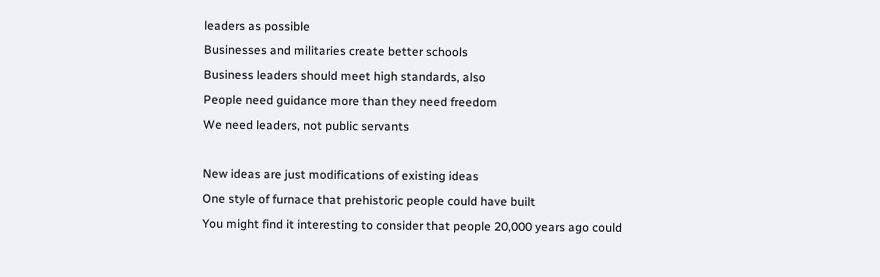leaders as possible
Businesses and militaries create better schools
Business leaders should meet high standards, also
People need guidance more than they need freedom
We need leaders, not public servants

New ideas are just modifications of existing ideas
One style of furnace that prehistoric people could have built
You might find it interesting to consider that people 20,000 years ago could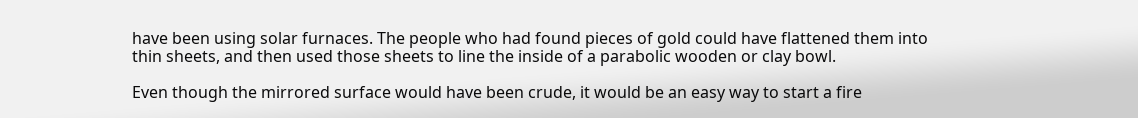have been using solar furnaces. The people who had found pieces of gold could have flattened them into thin sheets, and then used those sheets to line the inside of a parabolic wooden or clay bowl.

Even though the mirrored surface would have been crude, it would be an easy way to start a fire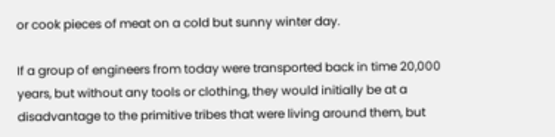or cook pieces of meat on a cold but sunny winter day.

If a group of engineers from today were transported back in time 20,000 years, but without any tools or clothing, they would initially be at a disadvantage to the primitive tribes that were living around them, but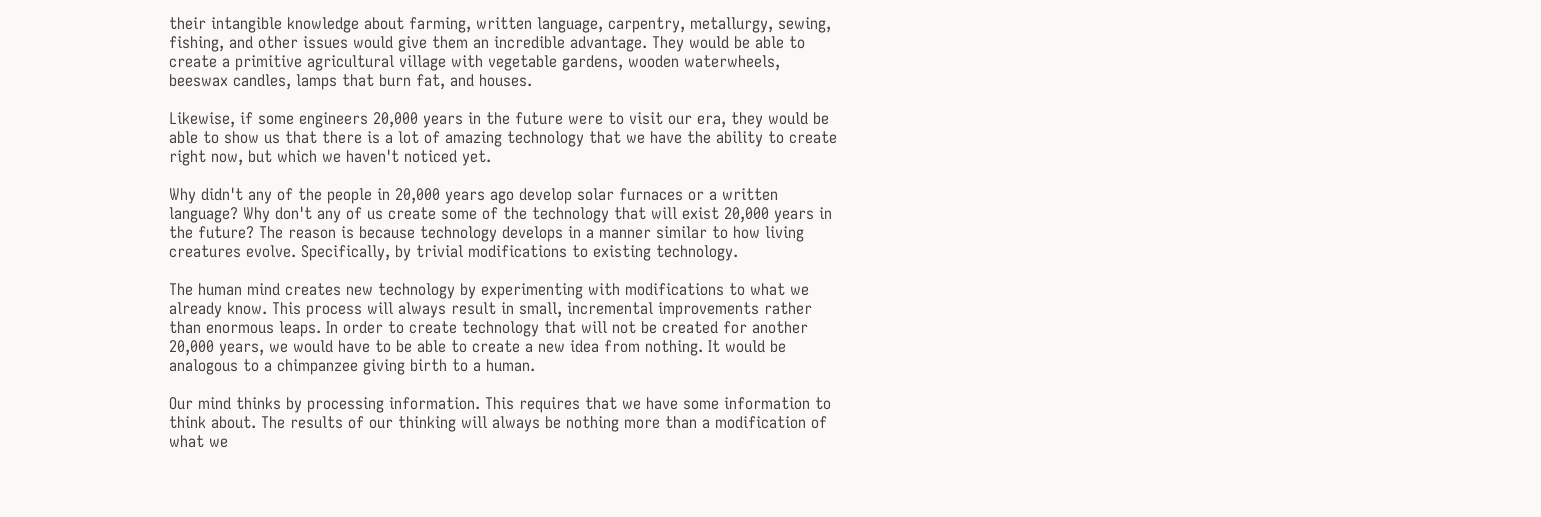their intangible knowledge about farming, written language, carpentry, metallurgy, sewing, fishing, and other issues would give them an incredible advantage. They would be able to create a primitive agricultural village with vegetable gardens, wooden waterwheels, beeswax candles, lamps that burn fat, and houses.

Likewise, if some engineers 20,000 years in the future were to visit our era, they would be able to show us that there is a lot of amazing technology that we have the ability to create right now, but which we haven't noticed yet.

Why didn't any of the people in 20,000 years ago develop solar furnaces or a written language? Why don't any of us create some of the technology that will exist 20,000 years in the future? The reason is because technology develops in a manner similar to how living creatures evolve. Specifically, by trivial modifications to existing technology.

The human mind creates new technology by experimenting with modifications to what we already know. This process will always result in small, incremental improvements rather than enormous leaps. In order to create technology that will not be created for another 20,000 years, we would have to be able to create a new idea from nothing. It would be analogous to a chimpanzee giving birth to a human.

Our mind thinks by processing information. This requires that we have some information to think about. The results of our thinking will always be nothing more than a modification of what we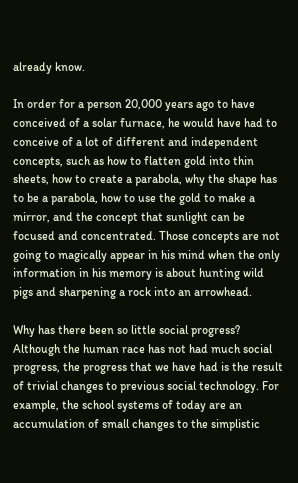already know.

In order for a person 20,000 years ago to have conceived of a solar furnace, he would have had to conceive of a lot of different and independent concepts, such as how to flatten gold into thin sheets, how to create a parabola, why the shape has to be a parabola, how to use the gold to make a mirror, and the concept that sunlight can be focused and concentrated. Those concepts are not going to magically appear in his mind when the only information in his memory is about hunting wild pigs and sharpening a rock into an arrowhead.

Why has there been so little social progress?
Although the human race has not had much social progress, the progress that we have had is the result of trivial changes to previous social technology. For example, the school systems of today are an accumulation of small changes to the simplistic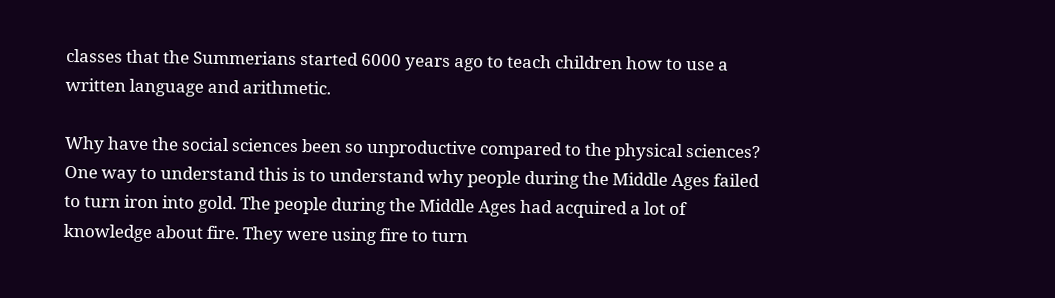classes that the Summerians started 6000 years ago to teach children how to use a written language and arithmetic.

Why have the social sciences been so unproductive compared to the physical sciences? One way to understand this is to understand why people during the Middle Ages failed to turn iron into gold. The people during the Middle Ages had acquired a lot of knowledge about fire. They were using fire to turn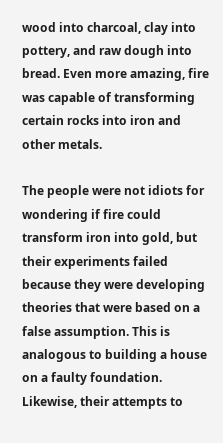wood into charcoal, clay into pottery, and raw dough into bread. Even more amazing, fire was capable of transforming certain rocks into iron and other metals.

The people were not idiots for wondering if fire could transform iron into gold, but their experiments failed because they were developing theories that were based on a false assumption. This is analogous to building a house on a faulty foundation. Likewise, their attempts to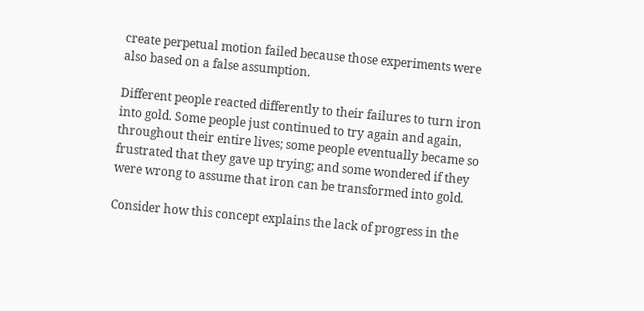create perpetual motion failed because those experiments were also based on a false assumption.

Different people reacted differently to their failures to turn iron into gold. Some people just continued to try again and again, throughout their entire lives; some people eventually became so frustrated that they gave up trying; and some wondered if they were wrong to assume that iron can be transformed into gold.

Consider how this concept explains the lack of progress in the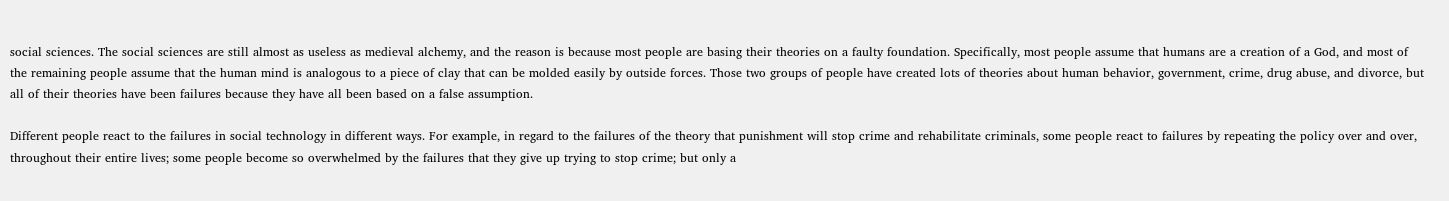social sciences. The social sciences are still almost as useless as medieval alchemy, and the reason is because most people are basing their theories on a faulty foundation. Specifically, most people assume that humans are a creation of a God, and most of the remaining people assume that the human mind is analogous to a piece of clay that can be molded easily by outside forces. Those two groups of people have created lots of theories about human behavior, government, crime, drug abuse, and divorce, but all of their theories have been failures because they have all been based on a false assumption.

Different people react to the failures in social technology in different ways. For example, in regard to the failures of the theory that punishment will stop crime and rehabilitate criminals, some people react to failures by repeating the policy over and over, throughout their entire lives; some people become so overwhelmed by the failures that they give up trying to stop crime; but only a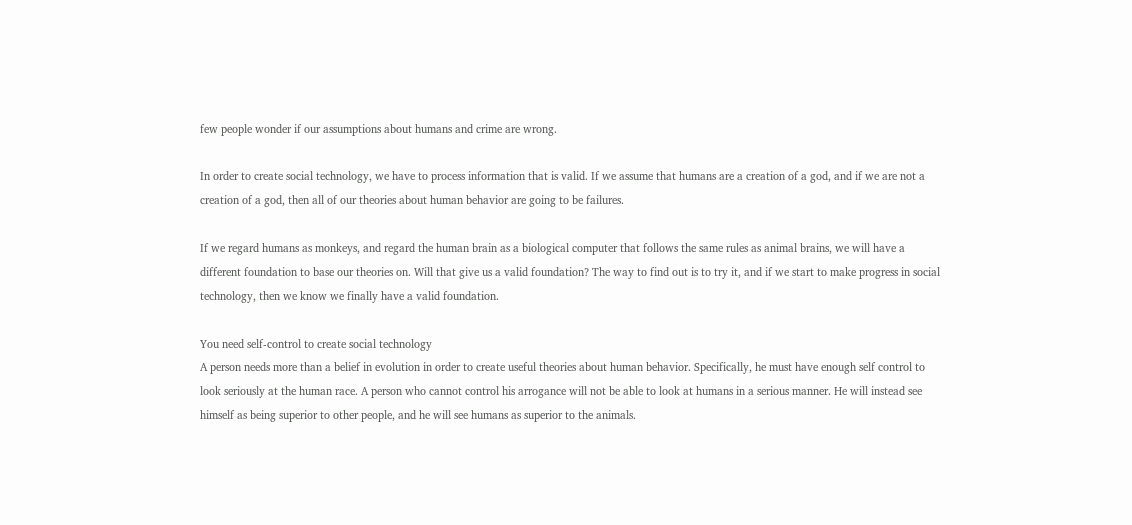few people wonder if our assumptions about humans and crime are wrong.

In order to create social technology, we have to process information that is valid. If we assume that humans are a creation of a god, and if we are not a creation of a god, then all of our theories about human behavior are going to be failures.

If we regard humans as monkeys, and regard the human brain as a biological computer that follows the same rules as animal brains, we will have a different foundation to base our theories on. Will that give us a valid foundation? The way to find out is to try it, and if we start to make progress in social technology, then we know we finally have a valid foundation.

You need self-control to create social technology
A person needs more than a belief in evolution in order to create useful theories about human behavior. Specifically, he must have enough self control to look seriously at the human race. A person who cannot control his arrogance will not be able to look at humans in a serious manner. He will instead see himself as being superior to other people, and he will see humans as superior to the animals.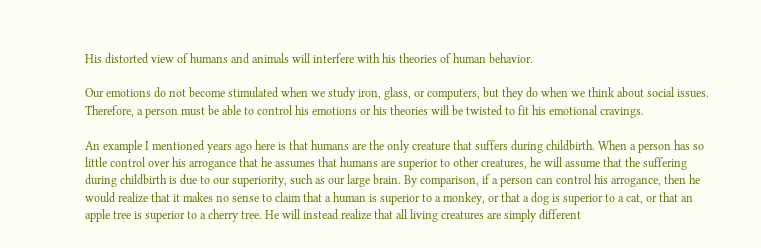His distorted view of humans and animals will interfere with his theories of human behavior.

Our emotions do not become stimulated when we study iron, glass, or computers, but they do when we think about social issues. Therefore, a person must be able to control his emotions or his theories will be twisted to fit his emotional cravings.

An example I mentioned years ago here is that humans are the only creature that suffers during childbirth. When a person has so little control over his arrogance that he assumes that humans are superior to other creatures, he will assume that the suffering during childbirth is due to our superiority, such as our large brain. By comparison, if a person can control his arrogance, then he would realize that it makes no sense to claim that a human is superior to a monkey, or that a dog is superior to a cat, or that an apple tree is superior to a cherry tree. He will instead realize that all living creatures are simply different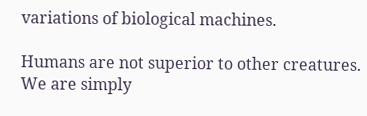variations of biological machines.

Humans are not superior to other creatures. We are simply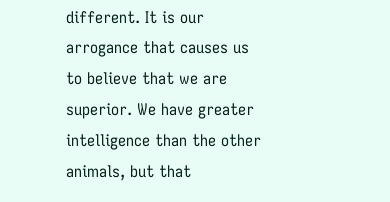different. It is our arrogance that causes us to believe that we are superior. We have greater intelligence than the other animals, but that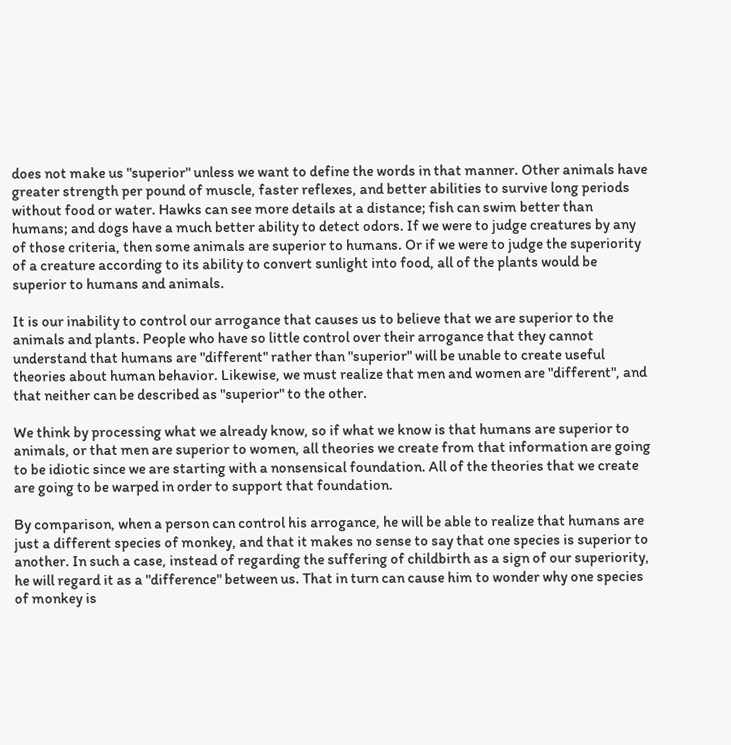does not make us "superior" unless we want to define the words in that manner. Other animals have greater strength per pound of muscle, faster reflexes, and better abilities to survive long periods without food or water. Hawks can see more details at a distance; fish can swim better than humans; and dogs have a much better ability to detect odors. If we were to judge creatures by any of those criteria, then some animals are superior to humans. Or if we were to judge the superiority of a creature according to its ability to convert sunlight into food, all of the plants would be superior to humans and animals.

It is our inability to control our arrogance that causes us to believe that we are superior to the animals and plants. People who have so little control over their arrogance that they cannot understand that humans are "different" rather than "superior" will be unable to create useful theories about human behavior. Likewise, we must realize that men and women are "different", and that neither can be described as "superior" to the other.

We think by processing what we already know, so if what we know is that humans are superior to animals, or that men are superior to women, all theories we create from that information are going to be idiotic since we are starting with a nonsensical foundation. All of the theories that we create are going to be warped in order to support that foundation.

By comparison, when a person can control his arrogance, he will be able to realize that humans are just a different species of monkey, and that it makes no sense to say that one species is superior to another. In such a case, instead of regarding the suffering of childbirth as a sign of our superiority, he will regard it as a "difference" between us. That in turn can cause him to wonder why one species of monkey is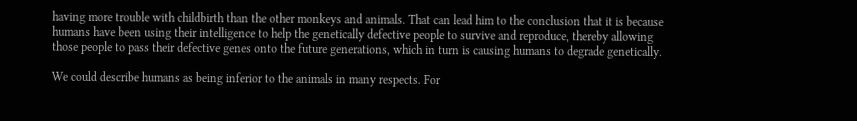having more trouble with childbirth than the other monkeys and animals. That can lead him to the conclusion that it is because humans have been using their intelligence to help the genetically defective people to survive and reproduce, thereby allowing those people to pass their defective genes onto the future generations, which in turn is causing humans to degrade genetically.

We could describe humans as being inferior to the animals in many respects. For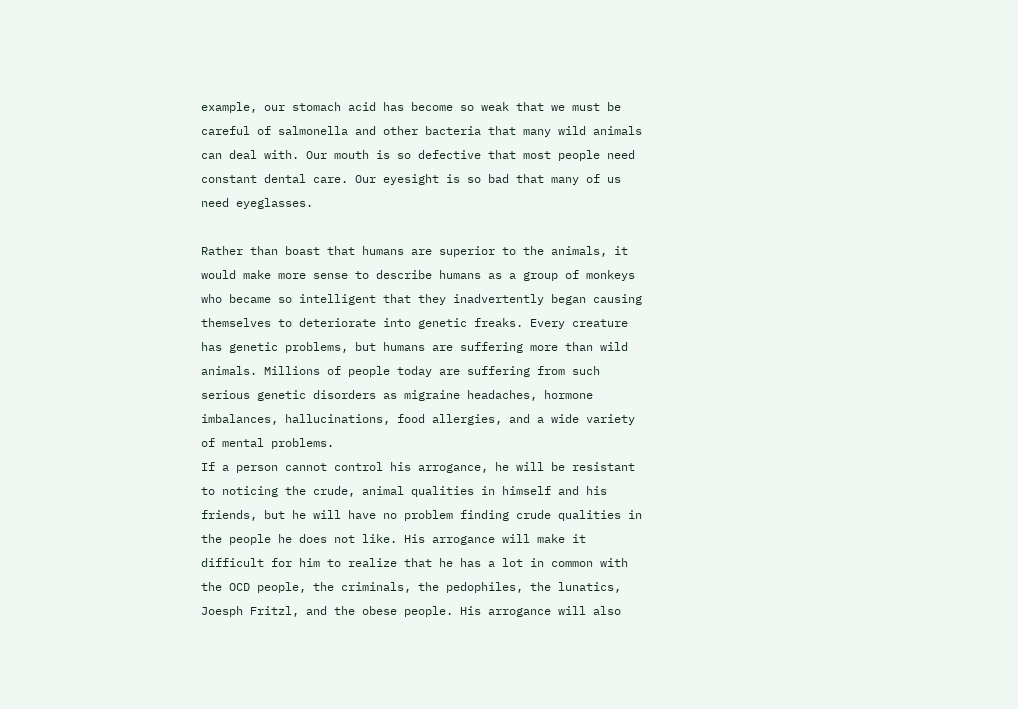example, our stomach acid has become so weak that we must be careful of salmonella and other bacteria that many wild animals can deal with. Our mouth is so defective that most people need constant dental care. Our eyesight is so bad that many of us need eyeglasses.

Rather than boast that humans are superior to the animals, it would make more sense to describe humans as a group of monkeys who became so intelligent that they inadvertently began causing themselves to deteriorate into genetic freaks. Every creature has genetic problems, but humans are suffering more than wild animals. Millions of people today are suffering from such serious genetic disorders as migraine headaches, hormone imbalances, hallucinations, food allergies, and a wide variety of mental problems.
If a person cannot control his arrogance, he will be resistant to noticing the crude, animal qualities in himself and his friends, but he will have no problem finding crude qualities in the people he does not like. His arrogance will make it difficult for him to realize that he has a lot in common with the OCD people, the criminals, the pedophiles, the lunatics, Joesph Fritzl, and the obese people. His arrogance will also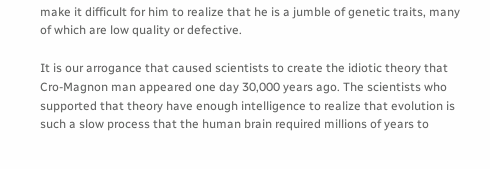make it difficult for him to realize that he is a jumble of genetic traits, many of which are low quality or defective.

It is our arrogance that caused scientists to create the idiotic theory that Cro-Magnon man appeared one day 30,000 years ago. The scientists who supported that theory have enough intelligence to realize that evolution is such a slow process that the human brain required millions of years to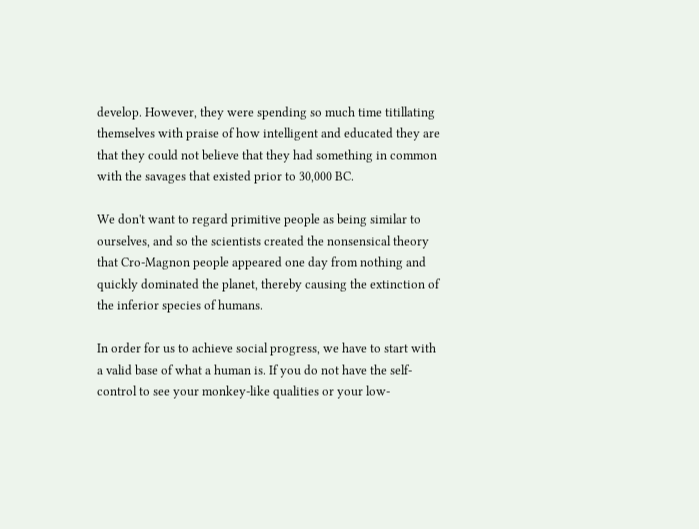develop. However, they were spending so much time titillating themselves with praise of how intelligent and educated they are that they could not believe that they had something in common with the savages that existed prior to 30,000 BC.

We don't want to regard primitive people as being similar to ourselves, and so the scientists created the nonsensical theory that Cro-Magnon people appeared one day from nothing and quickly dominated the planet, thereby causing the extinction of the inferior species of humans.

In order for us to achieve social progress, we have to start with a valid base of what a human is. If you do not have the self-control to see your monkey-like qualities or your low-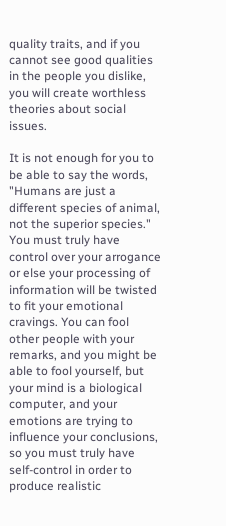quality traits, and if you cannot see good qualities in the people you dislike, you will create worthless theories about social issues.

It is not enough for you to be able to say the words, "Humans are just a different species of animal, not the superior species." You must truly have control over your arrogance or else your processing of information will be twisted to fit your emotional cravings. You can fool other people with your remarks, and you might be able to fool yourself, but your mind is a biological computer, and your emotions are trying to influence your conclusions, so you must truly have self-control in order to produce realistic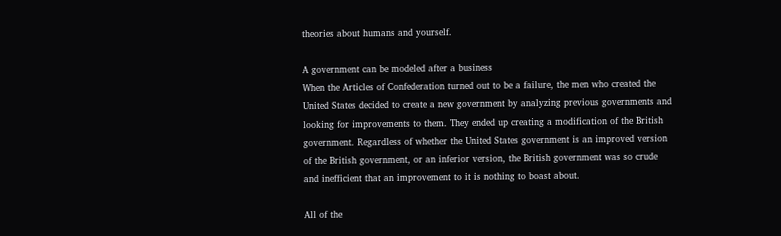theories about humans and yourself.

A government can be modeled after a business
When the Articles of Confederation turned out to be a failure, the men who created the United States decided to create a new government by analyzing previous governments and looking for improvements to them. They ended up creating a modification of the British government. Regardless of whether the United States government is an improved version of the British government, or an inferior version, the British government was so crude and inefficient that an improvement to it is nothing to boast about.

All of the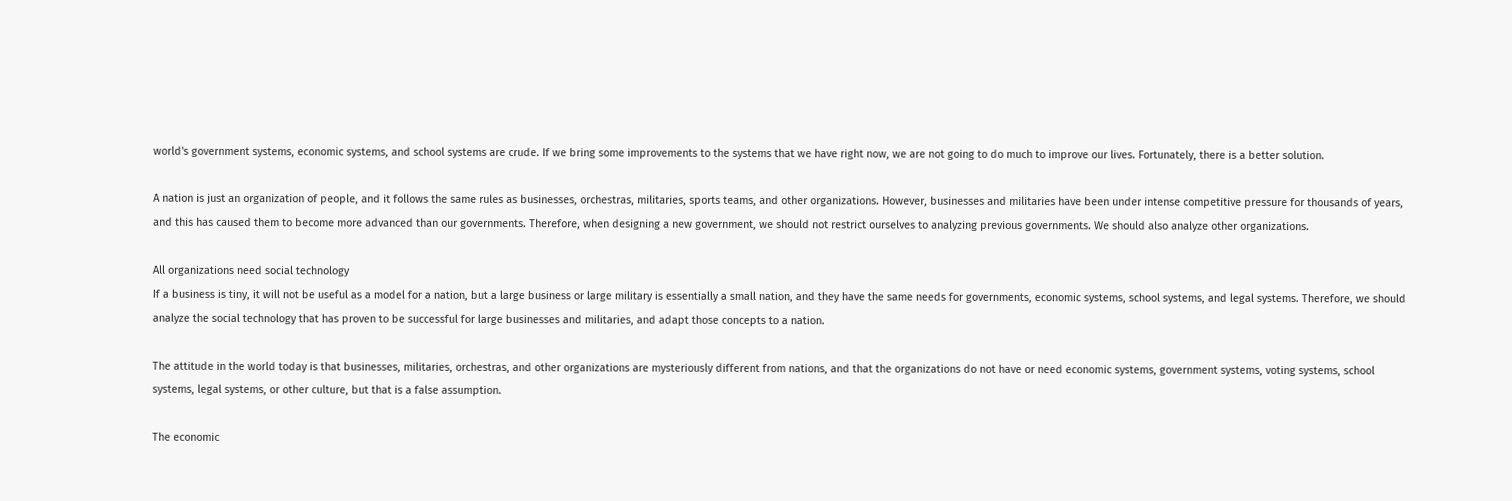world's government systems, economic systems, and school systems are crude. If we bring some improvements to the systems that we have right now, we are not going to do much to improve our lives. Fortunately, there is a better solution.

A nation is just an organization of people, and it follows the same rules as businesses, orchestras, militaries, sports teams, and other organizations. However, businesses and militaries have been under intense competitive pressure for thousands of years, and this has caused them to become more advanced than our governments. Therefore, when designing a new government, we should not restrict ourselves to analyzing previous governments. We should also analyze other organizations.

All organizations need social technology
If a business is tiny, it will not be useful as a model for a nation, but a large business or large military is essentially a small nation, and they have the same needs for governments, economic systems, school systems, and legal systems. Therefore, we should analyze the social technology that has proven to be successful for large businesses and militaries, and adapt those concepts to a nation.

The attitude in the world today is that businesses, militaries, orchestras, and other organizations are mysteriously different from nations, and that the organizations do not have or need economic systems, government systems, voting systems, school systems, legal systems, or other culture, but that is a false assumption.

The economic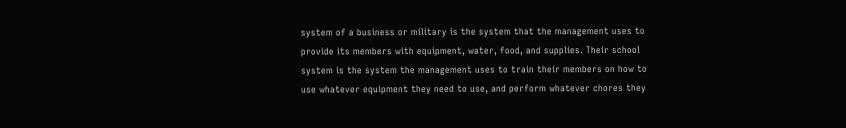system of a business or military is the system that the management uses to provide its members with equipment, water, food, and supplies. Their school system is the system the management uses to train their members on how to use whatever equipment they need to use, and perform whatever chores they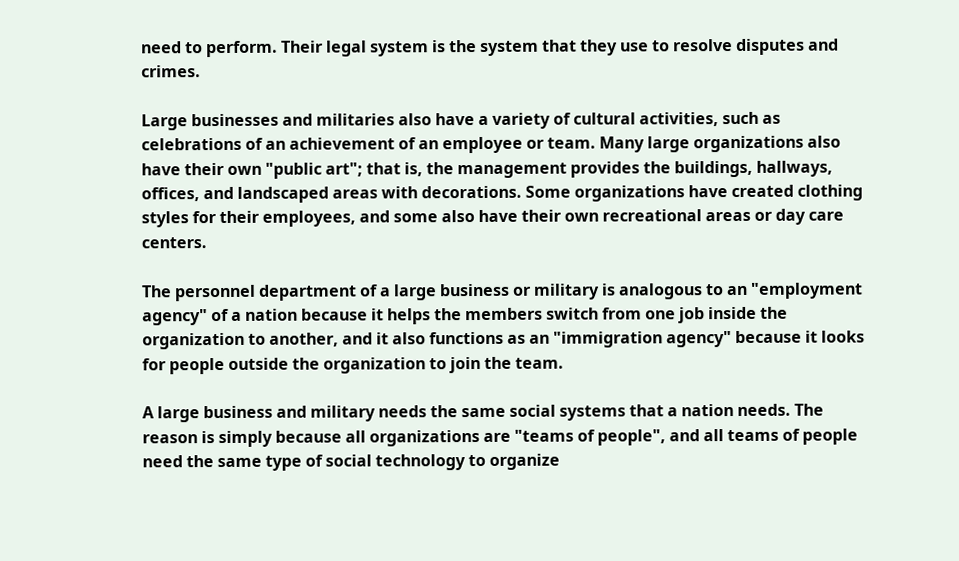need to perform. Their legal system is the system that they use to resolve disputes and crimes.

Large businesses and militaries also have a variety of cultural activities, such as celebrations of an achievement of an employee or team. Many large organizations also have their own "public art"; that is, the management provides the buildings, hallways, offices, and landscaped areas with decorations. Some organizations have created clothing styles for their employees, and some also have their own recreational areas or day care centers.

The personnel department of a large business or military is analogous to an "employment agency" of a nation because it helps the members switch from one job inside the organization to another, and it also functions as an "immigration agency" because it looks for people outside the organization to join the team.

A large business and military needs the same social systems that a nation needs. The reason is simply because all organizations are "teams of people", and all teams of people need the same type of social technology to organize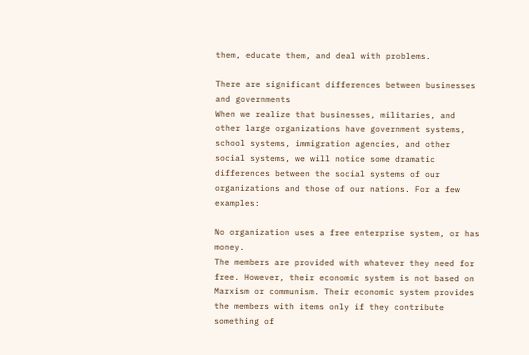them, educate them, and deal with problems.

There are significant differences between businesses and governments
When we realize that businesses, militaries, and other large organizations have government systems, school systems, immigration agencies, and other social systems, we will notice some dramatic differences between the social systems of our organizations and those of our nations. For a few examples:

No organization uses a free enterprise system, or has money.
The members are provided with whatever they need for free. However, their economic system is not based on Marxism or communism. Their economic system provides the members with items only if they contribute something of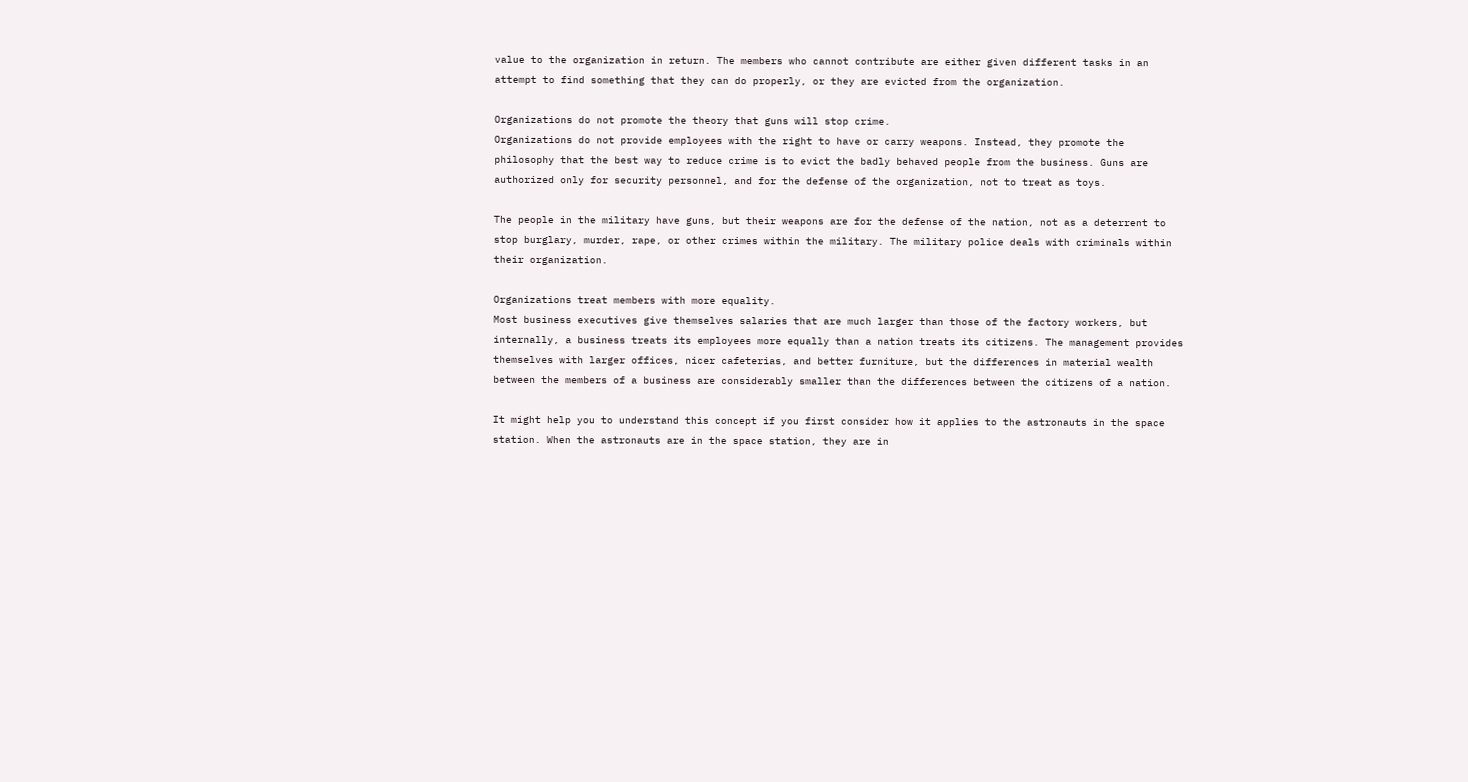value to the organization in return. The members who cannot contribute are either given different tasks in an attempt to find something that they can do properly, or they are evicted from the organization.

Organizations do not promote the theory that guns will stop crime.
Organizations do not provide employees with the right to have or carry weapons. Instead, they promote the philosophy that the best way to reduce crime is to evict the badly behaved people from the business. Guns are authorized only for security personnel, and for the defense of the organization, not to treat as toys.

The people in the military have guns, but their weapons are for the defense of the nation, not as a deterrent to stop burglary, murder, rape, or other crimes within the military. The military police deals with criminals within their organization.

Organizations treat members with more equality.
Most business executives give themselves salaries that are much larger than those of the factory workers, but internally, a business treats its employees more equally than a nation treats its citizens. The management provides themselves with larger offices, nicer cafeterias, and better furniture, but the differences in material wealth between the members of a business are considerably smaller than the differences between the citizens of a nation.

It might help you to understand this concept if you first consider how it applies to the astronauts in the space station. When the astronauts are in the space station, they are in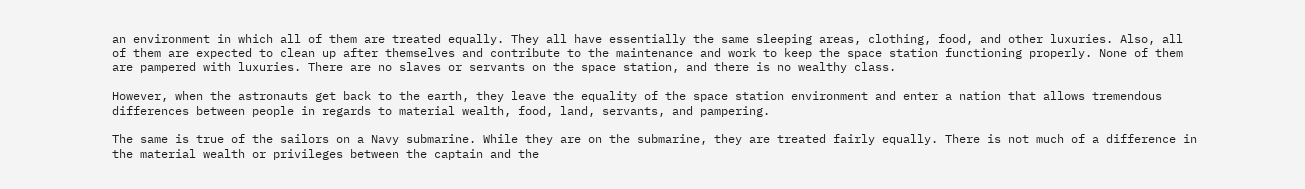an environment in which all of them are treated equally. They all have essentially the same sleeping areas, clothing, food, and other luxuries. Also, all of them are expected to clean up after themselves and contribute to the maintenance and work to keep the space station functioning properly. None of them are pampered with luxuries. There are no slaves or servants on the space station, and there is no wealthy class.

However, when the astronauts get back to the earth, they leave the equality of the space station environment and enter a nation that allows tremendous differences between people in regards to material wealth, food, land, servants, and pampering.

The same is true of the sailors on a Navy submarine. While they are on the submarine, they are treated fairly equally. There is not much of a difference in the material wealth or privileges between the captain and the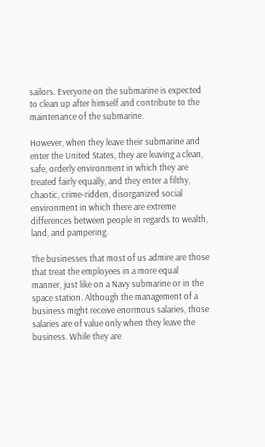sailors. Everyone on the submarine is expected to clean up after himself and contribute to the maintenance of the submarine.

However, when they leave their submarine and enter the United States, they are leaving a clean, safe, orderly environment in which they are treated fairly equally, and they enter a filthy, chaotic, crime-ridden, disorganized social environment in which there are extreme differences between people in regards to wealth, land, and pampering.

The businesses that most of us admire are those that treat the employees in a more equal manner, just like on a Navy submarine or in the space station. Although the management of a business might receive enormous salaries, those salaries are of value only when they leave the business. While they are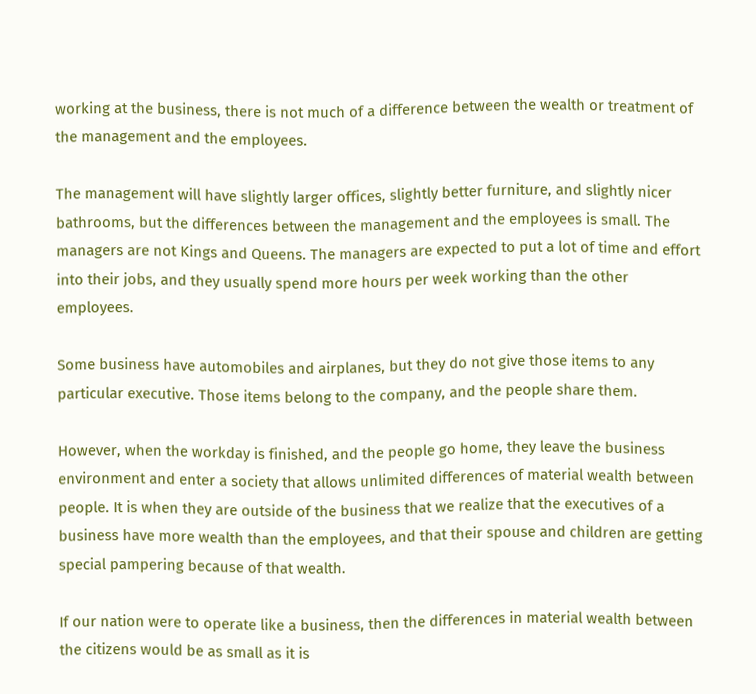working at the business, there is not much of a difference between the wealth or treatment of the management and the employees.

The management will have slightly larger offices, slightly better furniture, and slightly nicer bathrooms, but the differences between the management and the employees is small. The managers are not Kings and Queens. The managers are expected to put a lot of time and effort into their jobs, and they usually spend more hours per week working than the other employees.

Some business have automobiles and airplanes, but they do not give those items to any particular executive. Those items belong to the company, and the people share them.

However, when the workday is finished, and the people go home, they leave the business environment and enter a society that allows unlimited differences of material wealth between people. It is when they are outside of the business that we realize that the executives of a business have more wealth than the employees, and that their spouse and children are getting special pampering because of that wealth.

If our nation were to operate like a business, then the differences in material wealth between the citizens would be as small as it is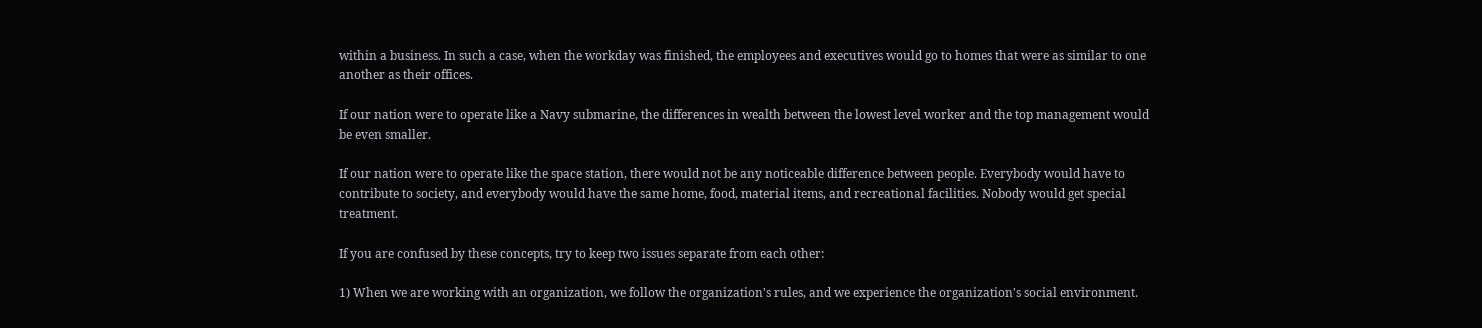within a business. In such a case, when the workday was finished, the employees and executives would go to homes that were as similar to one another as their offices.

If our nation were to operate like a Navy submarine, the differences in wealth between the lowest level worker and the top management would be even smaller.

If our nation were to operate like the space station, there would not be any noticeable difference between people. Everybody would have to contribute to society, and everybody would have the same home, food, material items, and recreational facilities. Nobody would get special treatment.

If you are confused by these concepts, try to keep two issues separate from each other:

1) When we are working with an organization, we follow the organization's rules, and we experience the organization's social environment.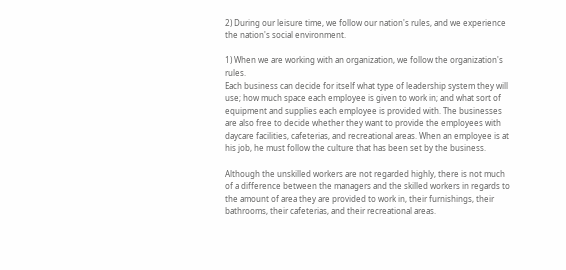2) During our leisure time, we follow our nation's rules, and we experience the nation's social environment.

1) When we are working with an organization, we follow the organization's rules.
Each business can decide for itself what type of leadership system they will use; how much space each employee is given to work in; and what sort of equipment and supplies each employee is provided with. The businesses are also free to decide whether they want to provide the employees with daycare facilities, cafeterias, and recreational areas. When an employee is at his job, he must follow the culture that has been set by the business.

Although the unskilled workers are not regarded highly, there is not much of a difference between the managers and the skilled workers in regards to the amount of area they are provided to work in, their furnishings, their bathrooms, their cafeterias, and their recreational areas.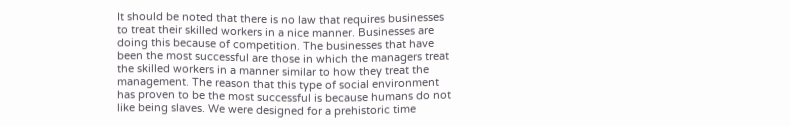It should be noted that there is no law that requires businesses to treat their skilled workers in a nice manner. Businesses are doing this because of competition. The businesses that have been the most successful are those in which the managers treat the skilled workers in a manner similar to how they treat the management. The reason that this type of social environment has proven to be the most successful is because humans do not like being slaves. We were designed for a prehistoric time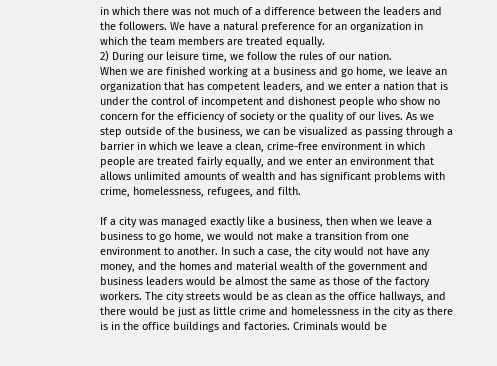in which there was not much of a difference between the leaders and the followers. We have a natural preference for an organization in which the team members are treated equally.
2) During our leisure time, we follow the rules of our nation.
When we are finished working at a business and go home, we leave an organization that has competent leaders, and we enter a nation that is under the control of incompetent and dishonest people who show no concern for the efficiency of society or the quality of our lives. As we step outside of the business, we can be visualized as passing through a barrier in which we leave a clean, crime-free environment in which people are treated fairly equally, and we enter an environment that allows unlimited amounts of wealth and has significant problems with crime, homelessness, refugees, and filth.

If a city was managed exactly like a business, then when we leave a business to go home, we would not make a transition from one environment to another. In such a case, the city would not have any money, and the homes and material wealth of the government and business leaders would be almost the same as those of the factory workers. The city streets would be as clean as the office hallways, and there would be just as little crime and homelessness in the city as there is in the office buildings and factories. Criminals would be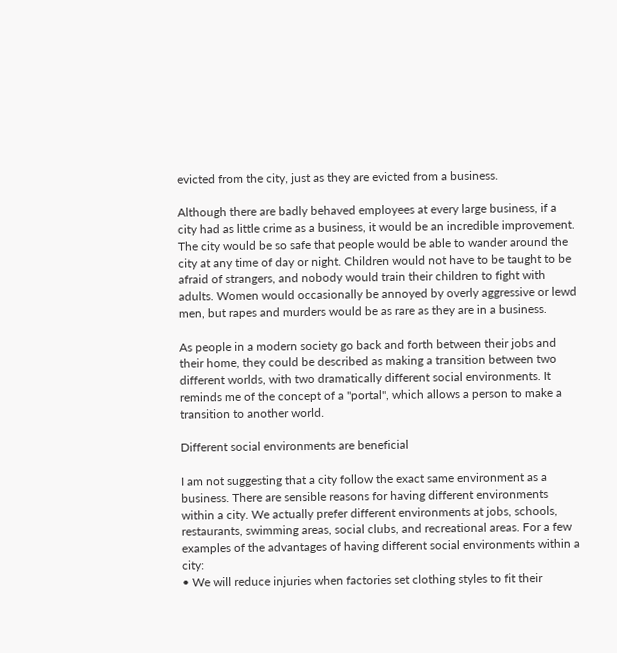evicted from the city, just as they are evicted from a business.

Although there are badly behaved employees at every large business, if a city had as little crime as a business, it would be an incredible improvement. The city would be so safe that people would be able to wander around the city at any time of day or night. Children would not have to be taught to be afraid of strangers, and nobody would train their children to fight with adults. Women would occasionally be annoyed by overly aggressive or lewd men, but rapes and murders would be as rare as they are in a business.

As people in a modern society go back and forth between their jobs and their home, they could be described as making a transition between two different worlds, with two dramatically different social environments. It reminds me of the concept of a "portal", which allows a person to make a transition to another world.

Different social environments are beneficial

I am not suggesting that a city follow the exact same environment as a business. There are sensible reasons for having different environments within a city. We actually prefer different environments at jobs, schools, restaurants, swimming areas, social clubs, and recreational areas. For a few examples of the advantages of having different social environments within a city:
• We will reduce injuries when factories set clothing styles to fit their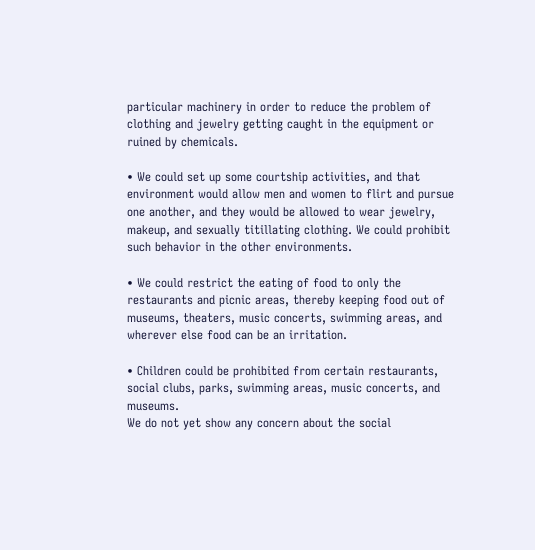particular machinery in order to reduce the problem of clothing and jewelry getting caught in the equipment or ruined by chemicals.

• We could set up some courtship activities, and that environment would allow men and women to flirt and pursue one another, and they would be allowed to wear jewelry, makeup, and sexually titillating clothing. We could prohibit such behavior in the other environments.

• We could restrict the eating of food to only the restaurants and picnic areas, thereby keeping food out of museums, theaters, music concerts, swimming areas, and wherever else food can be an irritation.

• Children could be prohibited from certain restaurants, social clubs, parks, swimming areas, music concerts, and museums.
We do not yet show any concern about the social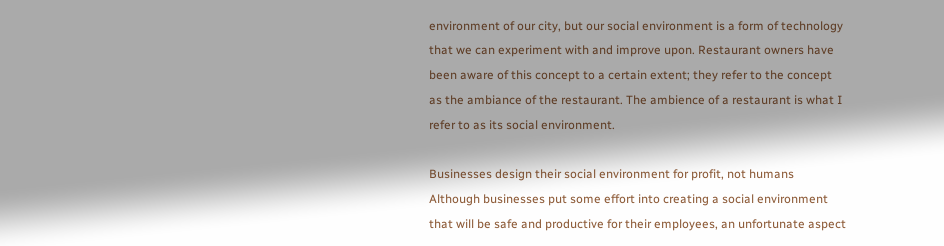environment of our city, but our social environment is a form of technology that we can experiment with and improve upon. Restaurant owners have been aware of this concept to a certain extent; they refer to the concept as the ambiance of the restaurant. The ambience of a restaurant is what I refer to as its social environment.

Businesses design their social environment for profit, not humans
Although businesses put some effort into creating a social environment that will be safe and productive for their employees, an unfortunate aspect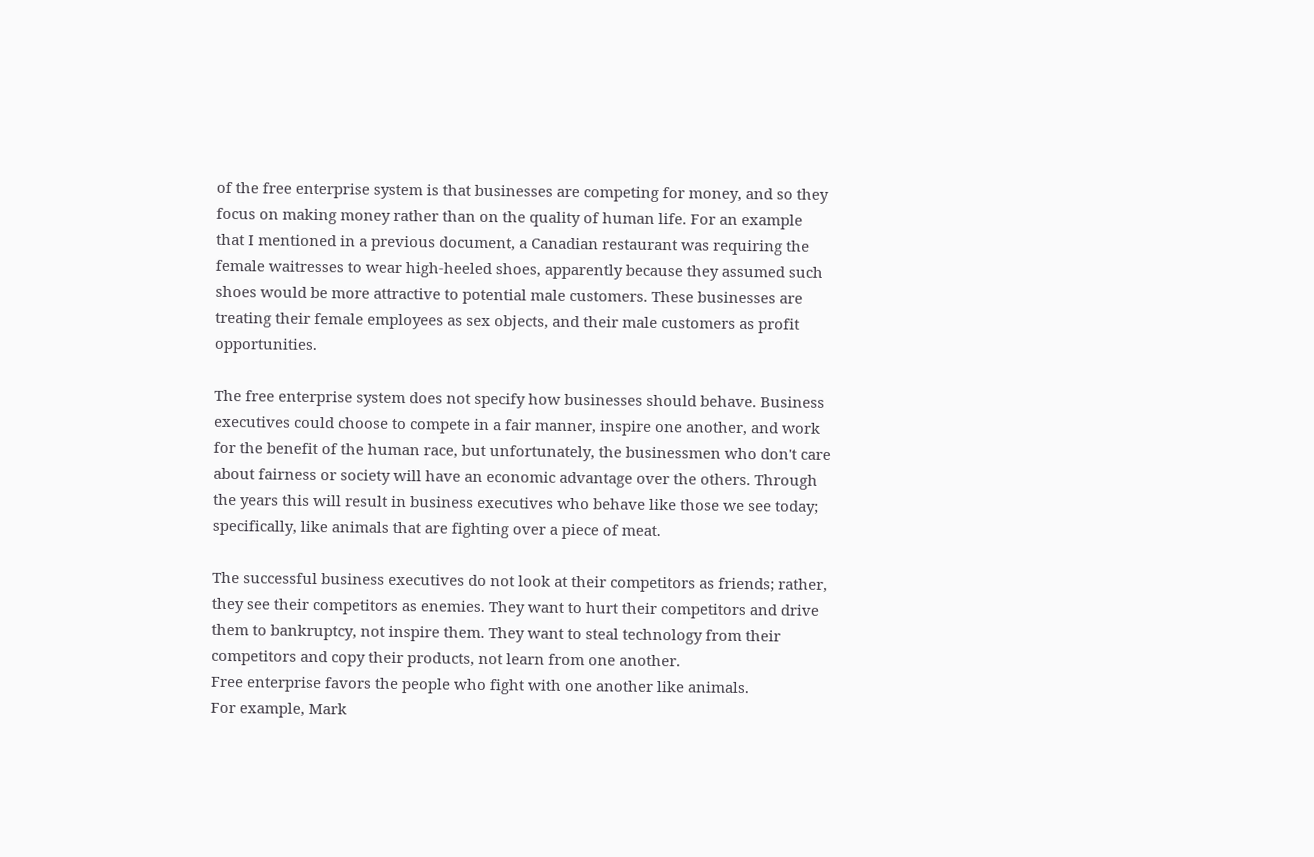of the free enterprise system is that businesses are competing for money, and so they focus on making money rather than on the quality of human life. For an example that I mentioned in a previous document, a Canadian restaurant was requiring the female waitresses to wear high-heeled shoes, apparently because they assumed such shoes would be more attractive to potential male customers. These businesses are treating their female employees as sex objects, and their male customers as profit opportunities.

The free enterprise system does not specify how businesses should behave. Business executives could choose to compete in a fair manner, inspire one another, and work for the benefit of the human race, but unfortunately, the businessmen who don't care about fairness or society will have an economic advantage over the others. Through the years this will result in business executives who behave like those we see today; specifically, like animals that are fighting over a piece of meat.

The successful business executives do not look at their competitors as friends; rather, they see their competitors as enemies. They want to hurt their competitors and drive them to bankruptcy, not inspire them. They want to steal technology from their competitors and copy their products, not learn from one another.
Free enterprise favors the people who fight with one another like animals.
For example, Mark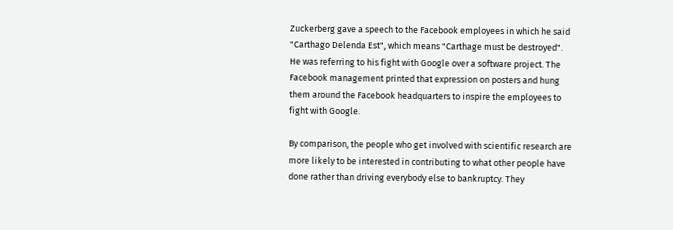Zuckerberg gave a speech to the Facebook employees in which he said "Carthago Delenda Est", which means "Carthage must be destroyed". He was referring to his fight with Google over a software project. The Facebook management printed that expression on posters and hung them around the Facebook headquarters to inspire the employees to fight with Google.

By comparison, the people who get involved with scientific research are more likely to be interested in contributing to what other people have done rather than driving everybody else to bankruptcy. They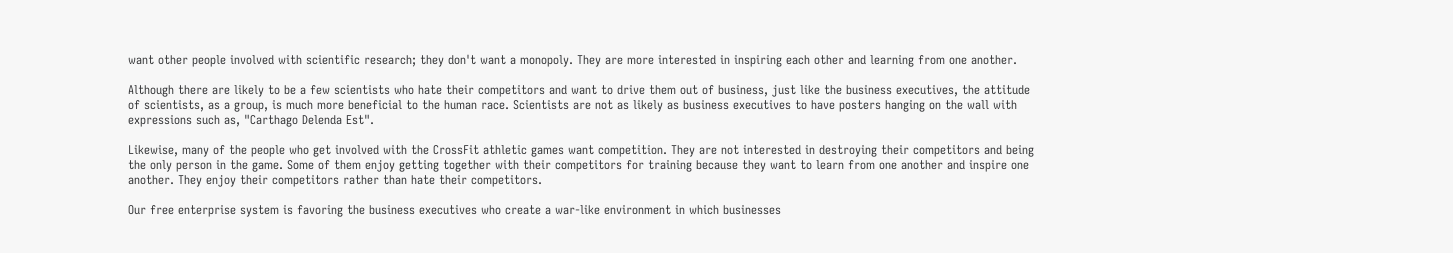want other people involved with scientific research; they don't want a monopoly. They are more interested in inspiring each other and learning from one another.

Although there are likely to be a few scientists who hate their competitors and want to drive them out of business, just like the business executives, the attitude of scientists, as a group, is much more beneficial to the human race. Scientists are not as likely as business executives to have posters hanging on the wall with expressions such as, "Carthago Delenda Est".

Likewise, many of the people who get involved with the CrossFit athletic games want competition. They are not interested in destroying their competitors and being the only person in the game. Some of them enjoy getting together with their competitors for training because they want to learn from one another and inspire one another. They enjoy their competitors rather than hate their competitors.

Our free enterprise system is favoring the business executives who create a war-like environment in which businesses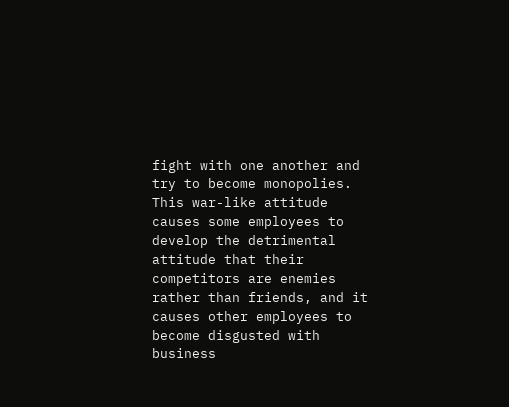fight with one another and try to become monopolies. This war-like attitude causes some employees to develop the detrimental attitude that their competitors are enemies rather than friends, and it causes other employees to become disgusted with business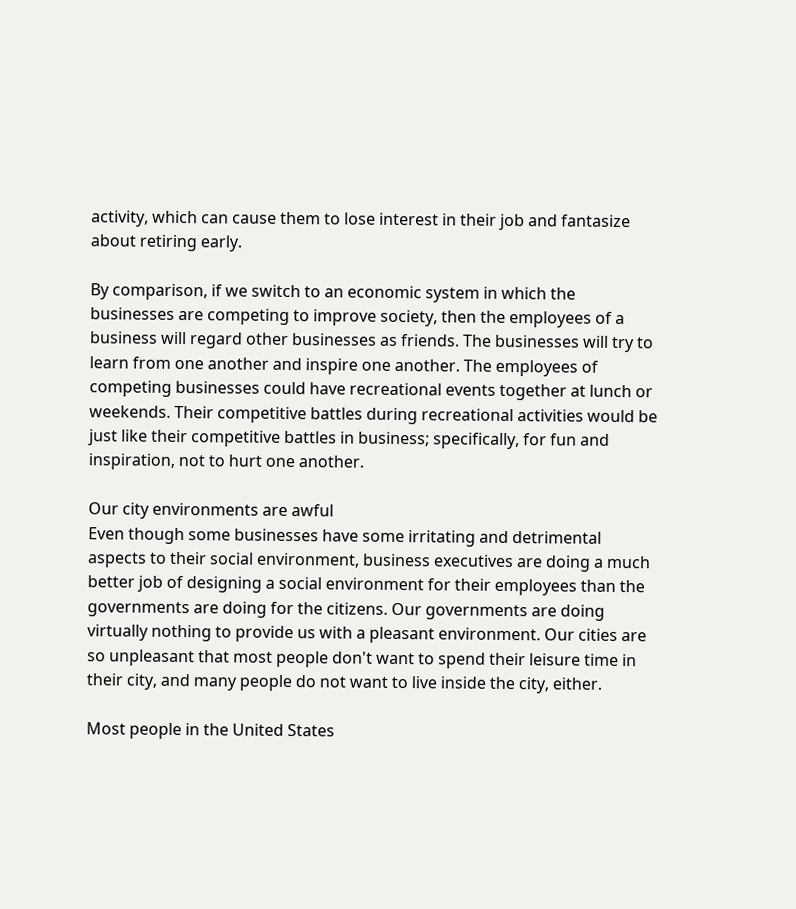activity, which can cause them to lose interest in their job and fantasize about retiring early.

By comparison, if we switch to an economic system in which the businesses are competing to improve society, then the employees of a business will regard other businesses as friends. The businesses will try to learn from one another and inspire one another. The employees of competing businesses could have recreational events together at lunch or weekends. Their competitive battles during recreational activities would be just like their competitive battles in business; specifically, for fun and inspiration, not to hurt one another.

Our city environments are awful
Even though some businesses have some irritating and detrimental aspects to their social environment, business executives are doing a much better job of designing a social environment for their employees than the governments are doing for the citizens. Our governments are doing virtually nothing to provide us with a pleasant environment. Our cities are so unpleasant that most people don't want to spend their leisure time in their city, and many people do not want to live inside the city, either.

Most people in the United States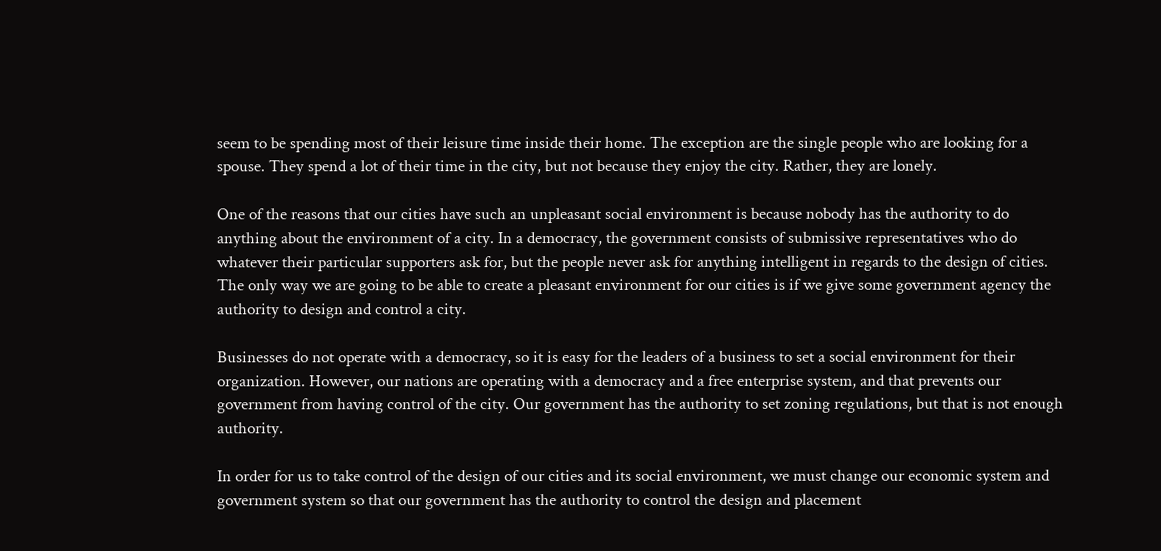seem to be spending most of their leisure time inside their home. The exception are the single people who are looking for a spouse. They spend a lot of their time in the city, but not because they enjoy the city. Rather, they are lonely.

One of the reasons that our cities have such an unpleasant social environment is because nobody has the authority to do anything about the environment of a city. In a democracy, the government consists of submissive representatives who do whatever their particular supporters ask for, but the people never ask for anything intelligent in regards to the design of cities. The only way we are going to be able to create a pleasant environment for our cities is if we give some government agency the authority to design and control a city.

Businesses do not operate with a democracy, so it is easy for the leaders of a business to set a social environment for their organization. However, our nations are operating with a democracy and a free enterprise system, and that prevents our government from having control of the city. Our government has the authority to set zoning regulations, but that is not enough authority.

In order for us to take control of the design of our cities and its social environment, we must change our economic system and government system so that our government has the authority to control the design and placement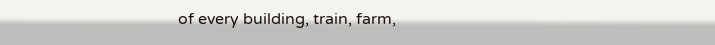of every building, train, farm,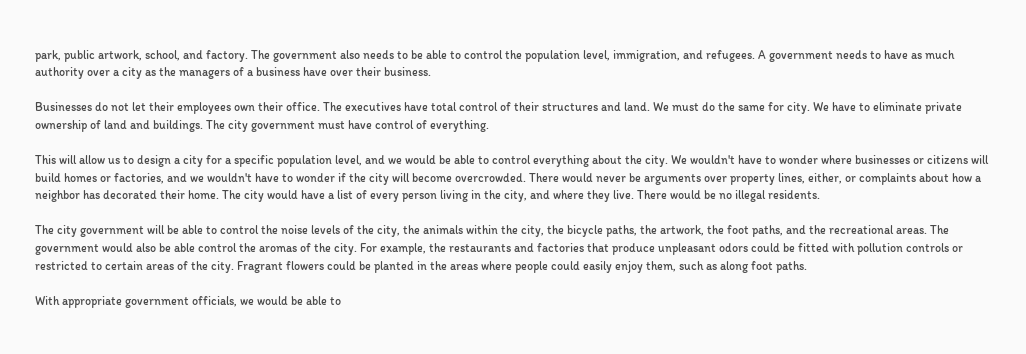park, public artwork, school, and factory. The government also needs to be able to control the population level, immigration, and refugees. A government needs to have as much authority over a city as the managers of a business have over their business.

Businesses do not let their employees own their office. The executives have total control of their structures and land. We must do the same for city. We have to eliminate private ownership of land and buildings. The city government must have control of everything.

This will allow us to design a city for a specific population level, and we would be able to control everything about the city. We wouldn't have to wonder where businesses or citizens will build homes or factories, and we wouldn't have to wonder if the city will become overcrowded. There would never be arguments over property lines, either, or complaints about how a neighbor has decorated their home. The city would have a list of every person living in the city, and where they live. There would be no illegal residents.

The city government will be able to control the noise levels of the city, the animals within the city, the bicycle paths, the artwork, the foot paths, and the recreational areas. The government would also be able control the aromas of the city. For example, the restaurants and factories that produce unpleasant odors could be fitted with pollution controls or restricted to certain areas of the city. Fragrant flowers could be planted in the areas where people could easily enjoy them, such as along foot paths.

With appropriate government officials, we would be able to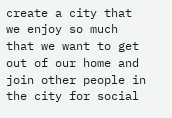create a city that we enjoy so much that we want to get out of our home and join other people in the city for social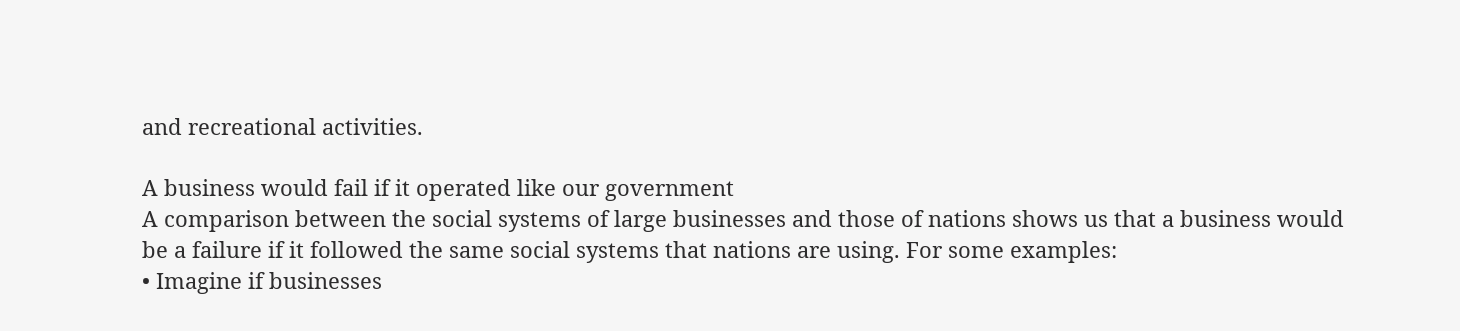and recreational activities.

A business would fail if it operated like our government
A comparison between the social systems of large businesses and those of nations shows us that a business would be a failure if it followed the same social systems that nations are using. For some examples:
• Imagine if businesses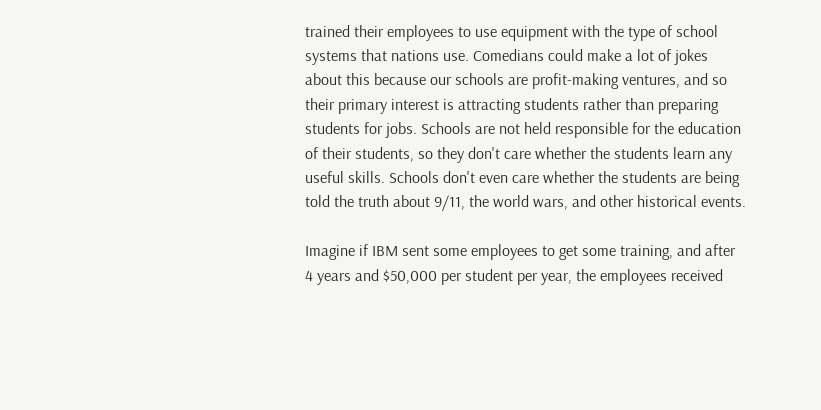trained their employees to use equipment with the type of school systems that nations use. Comedians could make a lot of jokes about this because our schools are profit-making ventures, and so their primary interest is attracting students rather than preparing students for jobs. Schools are not held responsible for the education of their students, so they don't care whether the students learn any useful skills. Schools don't even care whether the students are being told the truth about 9/11, the world wars, and other historical events.

Imagine if IBM sent some employees to get some training, and after 4 years and $50,000 per student per year, the employees received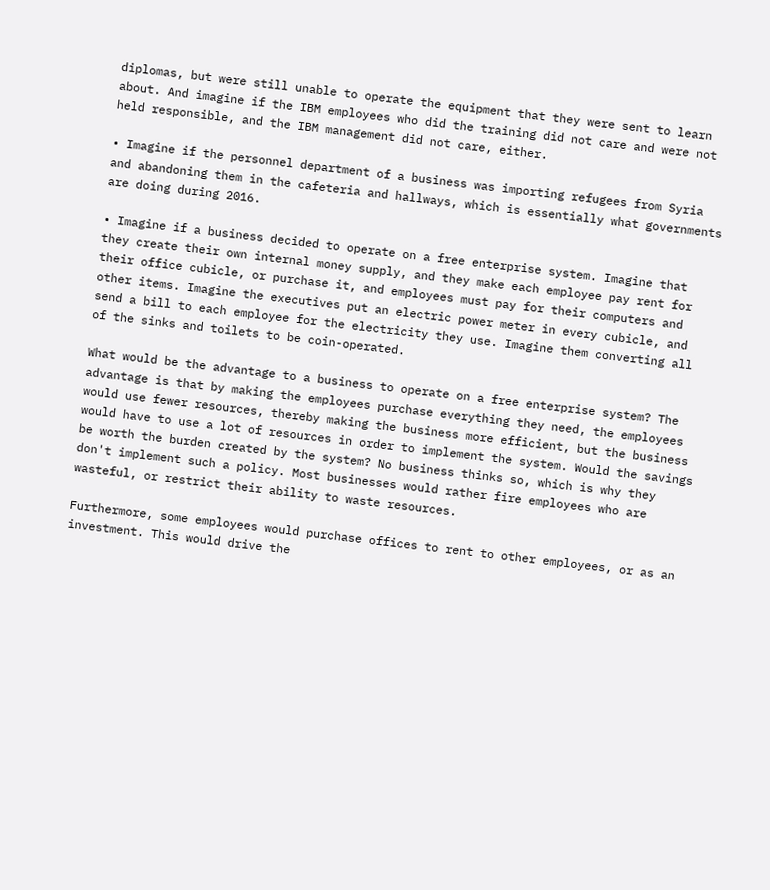diplomas, but were still unable to operate the equipment that they were sent to learn about. And imagine if the IBM employees who did the training did not care and were not held responsible, and the IBM management did not care, either.

• Imagine if the personnel department of a business was importing refugees from Syria and abandoning them in the cafeteria and hallways, which is essentially what governments are doing during 2016.

• Imagine if a business decided to operate on a free enterprise system. Imagine that they create their own internal money supply, and they make each employee pay rent for their office cubicle, or purchase it, and employees must pay for their computers and other items. Imagine the executives put an electric power meter in every cubicle, and send a bill to each employee for the electricity they use. Imagine them converting all of the sinks and toilets to be coin-operated.

What would be the advantage to a business to operate on a free enterprise system? The advantage is that by making the employees purchase everything they need, the employees would use fewer resources, thereby making the business more efficient, but the business would have to use a lot of resources in order to implement the system. Would the savings be worth the burden created by the system? No business thinks so, which is why they don't implement such a policy. Most businesses would rather fire employees who are wasteful, or restrict their ability to waste resources.

Furthermore, some employees would purchase offices to rent to other employees, or as an investment. This would drive the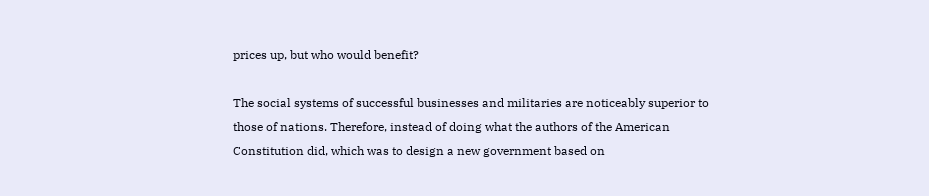prices up, but who would benefit?

The social systems of successful businesses and militaries are noticeably superior to those of nations. Therefore, instead of doing what the authors of the American Constitution did, which was to design a new government based on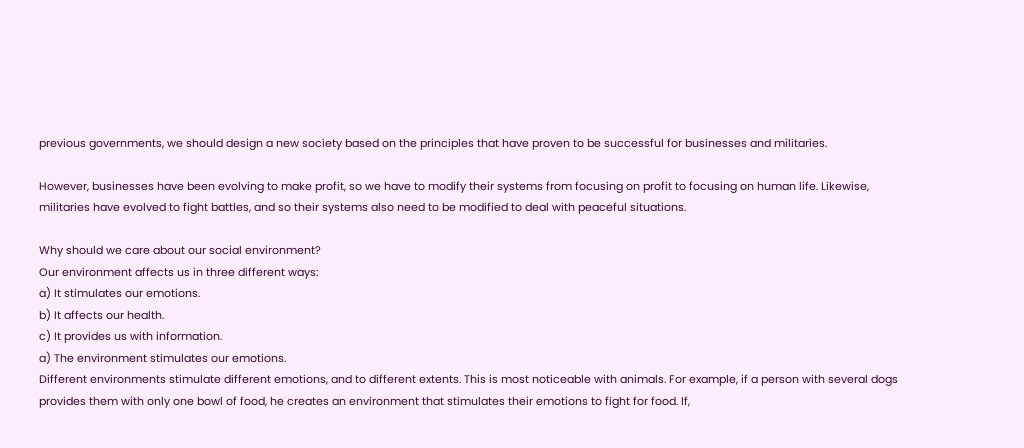previous governments, we should design a new society based on the principles that have proven to be successful for businesses and militaries.

However, businesses have been evolving to make profit, so we have to modify their systems from focusing on profit to focusing on human life. Likewise, militaries have evolved to fight battles, and so their systems also need to be modified to deal with peaceful situations.

Why should we care about our social environment?
Our environment affects us in three different ways:
a) It stimulates our emotions.
b) It affects our health.
c) It provides us with information.
a) The environment stimulates our emotions.
Different environments stimulate different emotions, and to different extents. This is most noticeable with animals. For example, if a person with several dogs provides them with only one bowl of food, he creates an environment that stimulates their emotions to fight for food. If,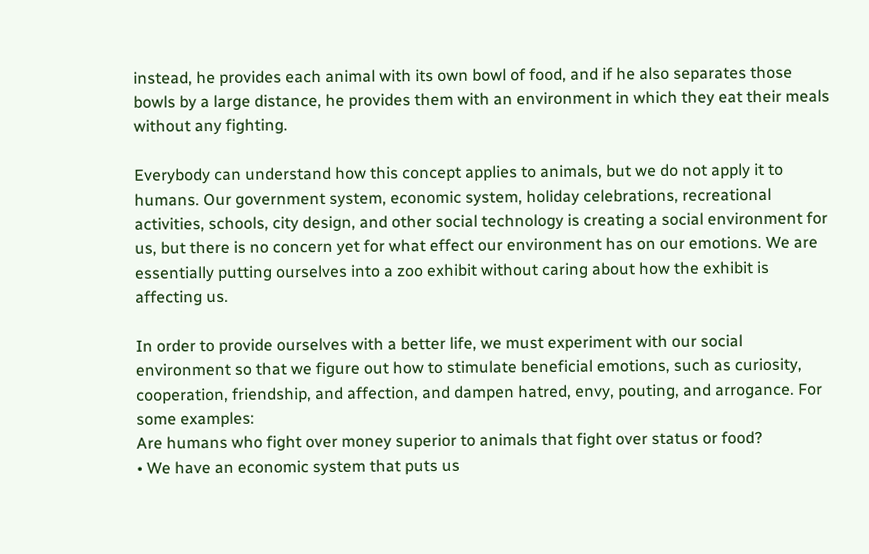instead, he provides each animal with its own bowl of food, and if he also separates those bowls by a large distance, he provides them with an environment in which they eat their meals without any fighting.

Everybody can understand how this concept applies to animals, but we do not apply it to humans. Our government system, economic system, holiday celebrations, recreational activities, schools, city design, and other social technology is creating a social environment for us, but there is no concern yet for what effect our environment has on our emotions. We are essentially putting ourselves into a zoo exhibit without caring about how the exhibit is affecting us.

In order to provide ourselves with a better life, we must experiment with our social environment so that we figure out how to stimulate beneficial emotions, such as curiosity, cooperation, friendship, and affection, and dampen hatred, envy, pouting, and arrogance. For some examples:
Are humans who fight over money superior to animals that fight over status or food?
• We have an economic system that puts us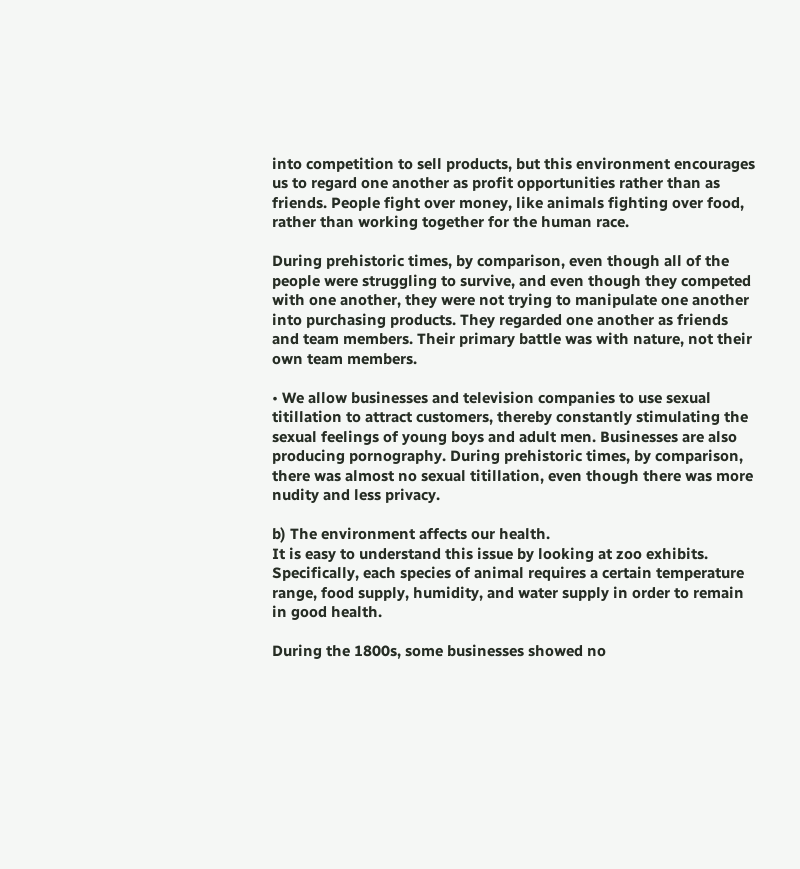into competition to sell products, but this environment encourages us to regard one another as profit opportunities rather than as friends. People fight over money, like animals fighting over food, rather than working together for the human race.

During prehistoric times, by comparison, even though all of the people were struggling to survive, and even though they competed with one another, they were not trying to manipulate one another into purchasing products. They regarded one another as friends and team members. Their primary battle was with nature, not their own team members.

• We allow businesses and television companies to use sexual titillation to attract customers, thereby constantly stimulating the sexual feelings of young boys and adult men. Businesses are also producing pornography. During prehistoric times, by comparison, there was almost no sexual titillation, even though there was more nudity and less privacy.

b) The environment affects our health.
It is easy to understand this issue by looking at zoo exhibits. Specifically, each species of animal requires a certain temperature range, food supply, humidity, and water supply in order to remain in good health.

During the 1800s, some businesses showed no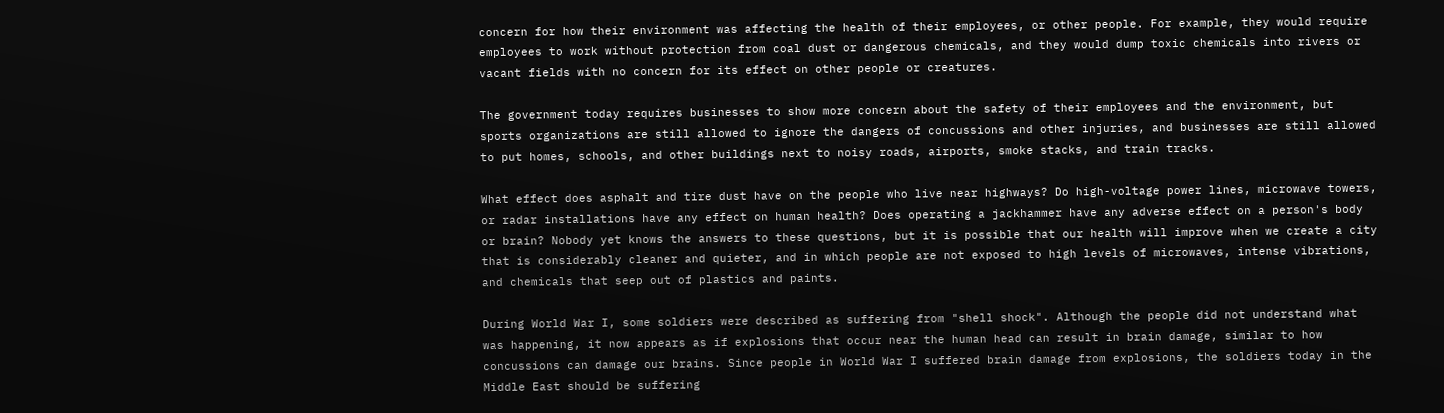concern for how their environment was affecting the health of their employees, or other people. For example, they would require employees to work without protection from coal dust or dangerous chemicals, and they would dump toxic chemicals into rivers or vacant fields with no concern for its effect on other people or creatures.

The government today requires businesses to show more concern about the safety of their employees and the environment, but sports organizations are still allowed to ignore the dangers of concussions and other injuries, and businesses are still allowed to put homes, schools, and other buildings next to noisy roads, airports, smoke stacks, and train tracks.

What effect does asphalt and tire dust have on the people who live near highways? Do high-voltage power lines, microwave towers, or radar installations have any effect on human health? Does operating a jackhammer have any adverse effect on a person's body or brain? Nobody yet knows the answers to these questions, but it is possible that our health will improve when we create a city that is considerably cleaner and quieter, and in which people are not exposed to high levels of microwaves, intense vibrations, and chemicals that seep out of plastics and paints.

During World War I, some soldiers were described as suffering from "shell shock". Although the people did not understand what was happening, it now appears as if explosions that occur near the human head can result in brain damage, similar to how concussions can damage our brains. Since people in World War I suffered brain damage from explosions, the soldiers today in the Middle East should be suffering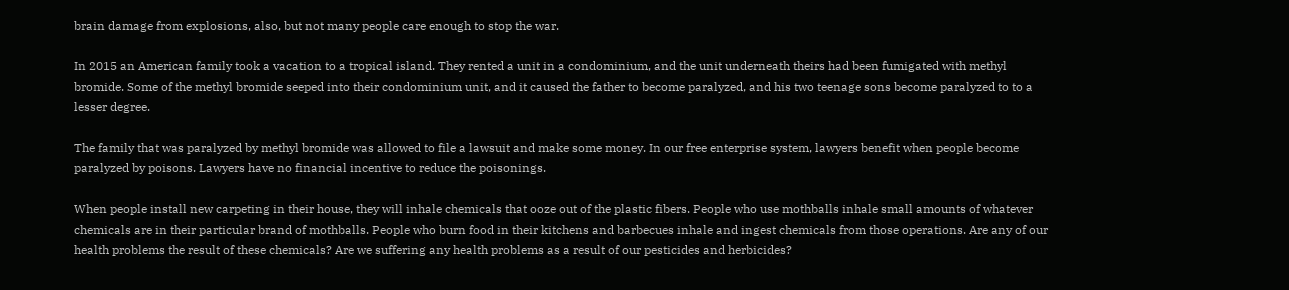brain damage from explosions, also, but not many people care enough to stop the war.

In 2015 an American family took a vacation to a tropical island. They rented a unit in a condominium, and the unit underneath theirs had been fumigated with methyl bromide. Some of the methyl bromide seeped into their condominium unit, and it caused the father to become paralyzed, and his two teenage sons become paralyzed to to a lesser degree.

The family that was paralyzed by methyl bromide was allowed to file a lawsuit and make some money. In our free enterprise system, lawyers benefit when people become paralyzed by poisons. Lawyers have no financial incentive to reduce the poisonings.

When people install new carpeting in their house, they will inhale chemicals that ooze out of the plastic fibers. People who use mothballs inhale small amounts of whatever chemicals are in their particular brand of mothballs. People who burn food in their kitchens and barbecues inhale and ingest chemicals from those operations. Are any of our health problems the result of these chemicals? Are we suffering any health problems as a result of our pesticides and herbicides?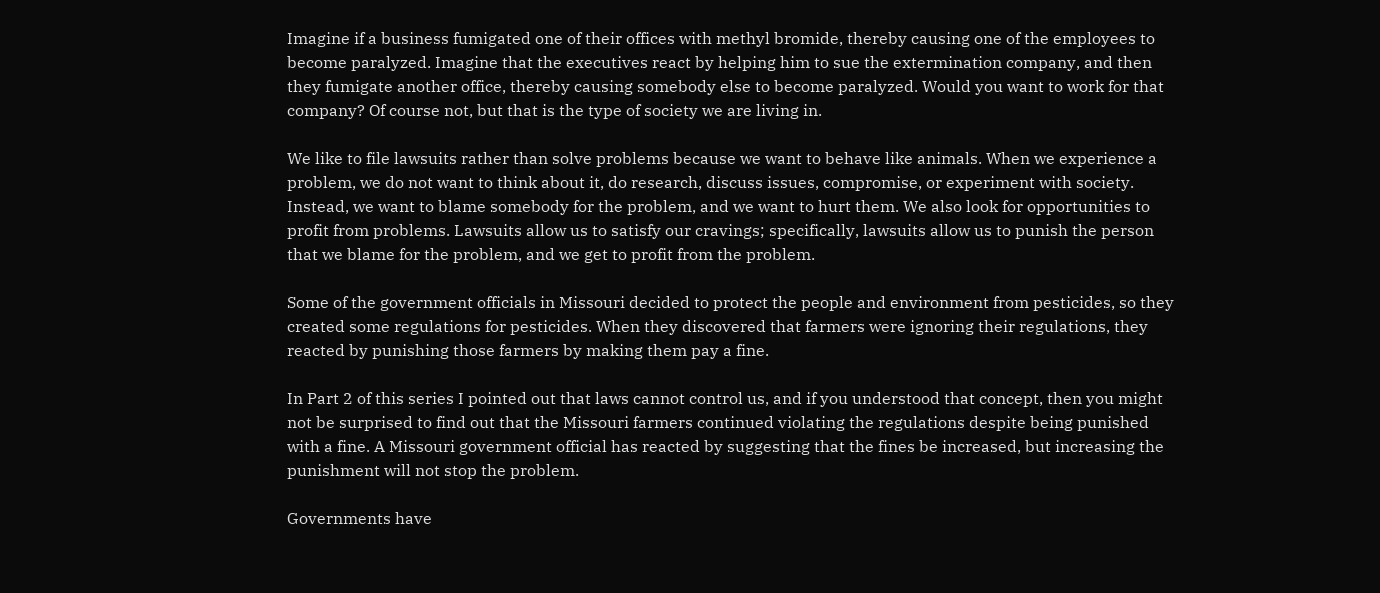Imagine if a business fumigated one of their offices with methyl bromide, thereby causing one of the employees to become paralyzed. Imagine that the executives react by helping him to sue the extermination company, and then they fumigate another office, thereby causing somebody else to become paralyzed. Would you want to work for that company? Of course not, but that is the type of society we are living in.

We like to file lawsuits rather than solve problems because we want to behave like animals. When we experience a problem, we do not want to think about it, do research, discuss issues, compromise, or experiment with society. Instead, we want to blame somebody for the problem, and we want to hurt them. We also look for opportunities to profit from problems. Lawsuits allow us to satisfy our cravings; specifically, lawsuits allow us to punish the person that we blame for the problem, and we get to profit from the problem.

Some of the government officials in Missouri decided to protect the people and environment from pesticides, so they created some regulations for pesticides. When they discovered that farmers were ignoring their regulations, they reacted by punishing those farmers by making them pay a fine.

In Part 2 of this series I pointed out that laws cannot control us, and if you understood that concept, then you might not be surprised to find out that the Missouri farmers continued violating the regulations despite being punished with a fine. A Missouri government official has reacted by suggesting that the fines be increased, but increasing the punishment will not stop the problem.

Governments have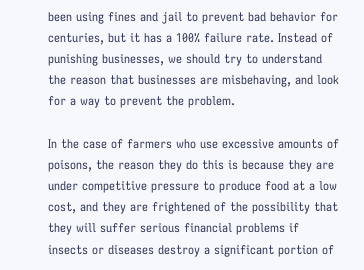been using fines and jail to prevent bad behavior for centuries, but it has a 100% failure rate. Instead of punishing businesses, we should try to understand the reason that businesses are misbehaving, and look for a way to prevent the problem.

In the case of farmers who use excessive amounts of poisons, the reason they do this is because they are under competitive pressure to produce food at a low cost, and they are frightened of the possibility that they will suffer serious financial problems if insects or diseases destroy a significant portion of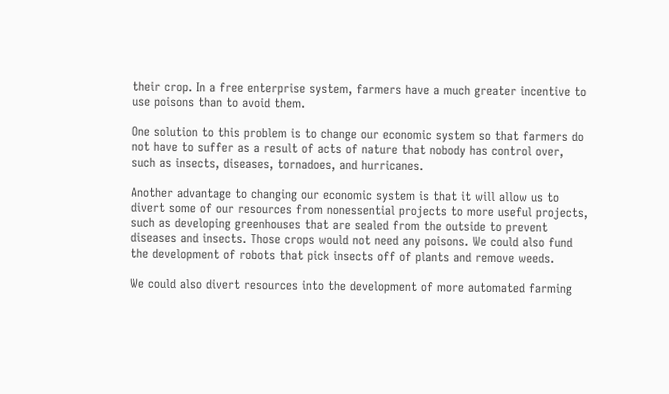their crop. In a free enterprise system, farmers have a much greater incentive to use poisons than to avoid them.

One solution to this problem is to change our economic system so that farmers do not have to suffer as a result of acts of nature that nobody has control over, such as insects, diseases, tornadoes, and hurricanes.

Another advantage to changing our economic system is that it will allow us to divert some of our resources from nonessential projects to more useful projects, such as developing greenhouses that are sealed from the outside to prevent diseases and insects. Those crops would not need any poisons. We could also fund the development of robots that pick insects off of plants and remove weeds.

We could also divert resources into the development of more automated farming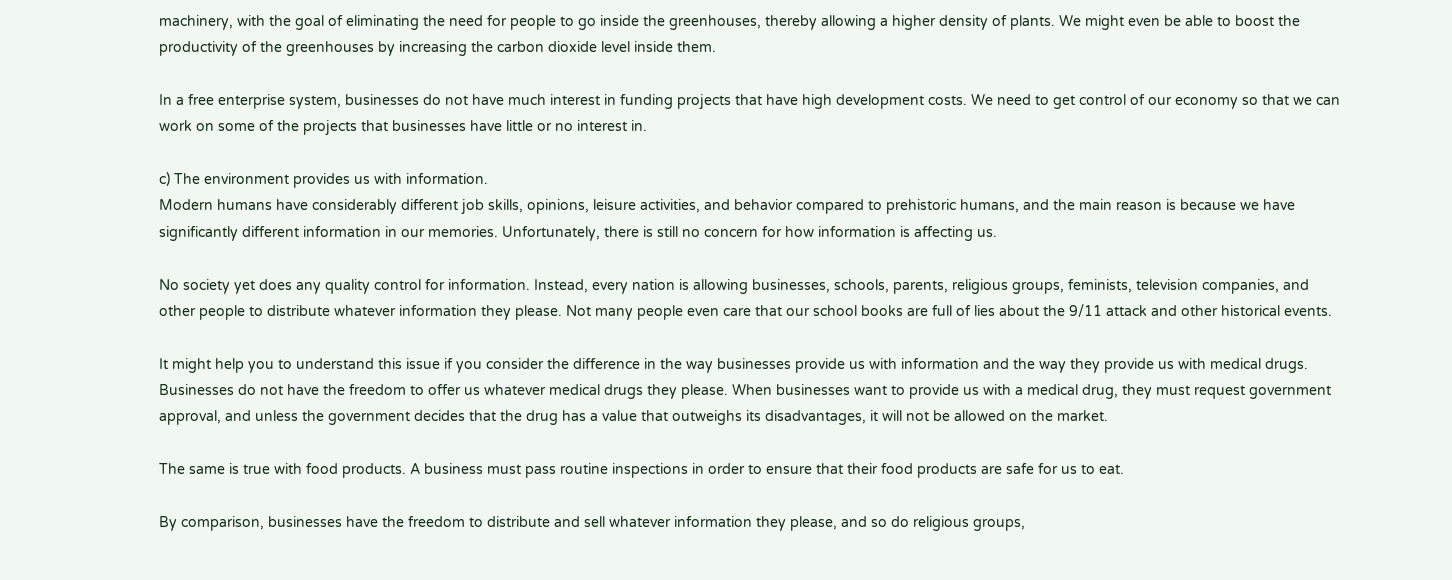machinery, with the goal of eliminating the need for people to go inside the greenhouses, thereby allowing a higher density of plants. We might even be able to boost the productivity of the greenhouses by increasing the carbon dioxide level inside them.

In a free enterprise system, businesses do not have much interest in funding projects that have high development costs. We need to get control of our economy so that we can work on some of the projects that businesses have little or no interest in.

c) The environment provides us with information.
Modern humans have considerably different job skills, opinions, leisure activities, and behavior compared to prehistoric humans, and the main reason is because we have significantly different information in our memories. Unfortunately, there is still no concern for how information is affecting us.

No society yet does any quality control for information. Instead, every nation is allowing businesses, schools, parents, religious groups, feminists, television companies, and other people to distribute whatever information they please. Not many people even care that our school books are full of lies about the 9/11 attack and other historical events.

It might help you to understand this issue if you consider the difference in the way businesses provide us with information and the way they provide us with medical drugs. Businesses do not have the freedom to offer us whatever medical drugs they please. When businesses want to provide us with a medical drug, they must request government approval, and unless the government decides that the drug has a value that outweighs its disadvantages, it will not be allowed on the market.

The same is true with food products. A business must pass routine inspections in order to ensure that their food products are safe for us to eat.

By comparison, businesses have the freedom to distribute and sell whatever information they please, and so do religious groups,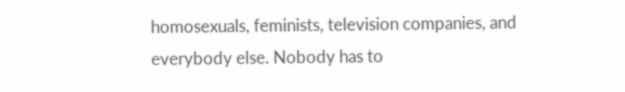homosexuals, feminists, television companies, and everybody else. Nobody has to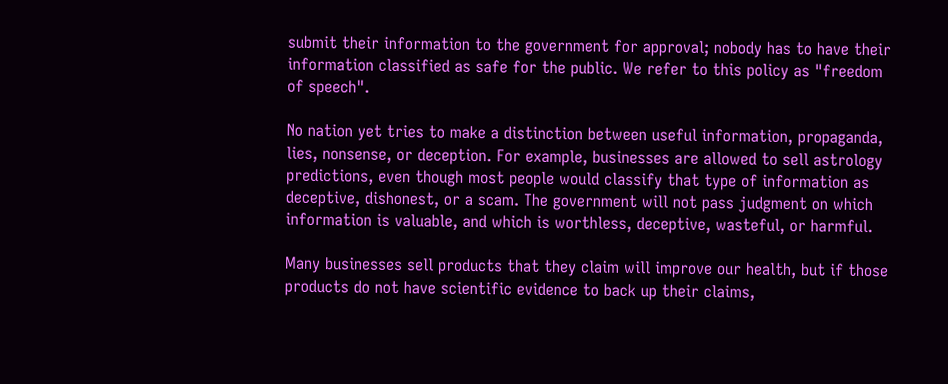submit their information to the government for approval; nobody has to have their information classified as safe for the public. We refer to this policy as "freedom of speech".

No nation yet tries to make a distinction between useful information, propaganda, lies, nonsense, or deception. For example, businesses are allowed to sell astrology predictions, even though most people would classify that type of information as deceptive, dishonest, or a scam. The government will not pass judgment on which information is valuable, and which is worthless, deceptive, wasteful, or harmful.

Many businesses sell products that they claim will improve our health, but if those products do not have scientific evidence to back up their claims,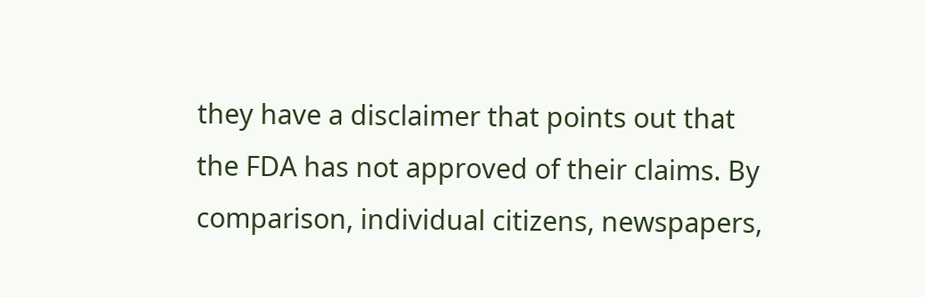they have a disclaimer that points out that the FDA has not approved of their claims. By comparison, individual citizens, newspapers,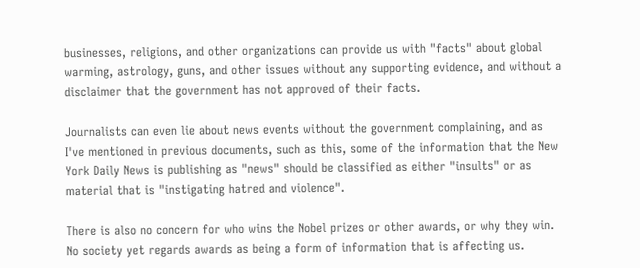businesses, religions, and other organizations can provide us with "facts" about global warming, astrology, guns, and other issues without any supporting evidence, and without a disclaimer that the government has not approved of their facts.

Journalists can even lie about news events without the government complaining, and as I've mentioned in previous documents, such as this, some of the information that the New York Daily News is publishing as "news" should be classified as either "insults" or as material that is "instigating hatred and violence".

There is also no concern for who wins the Nobel prizes or other awards, or why they win. No society yet regards awards as being a form of information that is affecting us.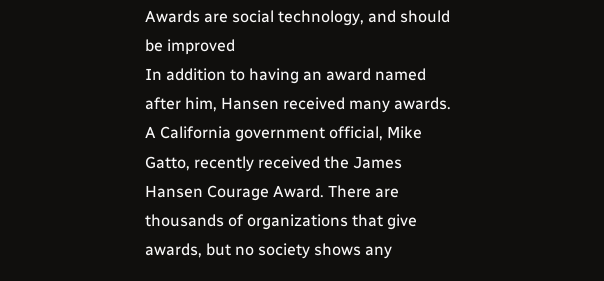Awards are social technology, and should be improved
In addition to having an award named after him, Hansen received many awards.
A California government official, Mike Gatto, recently received the James Hansen Courage Award. There are thousands of organizations that give awards, but no society shows any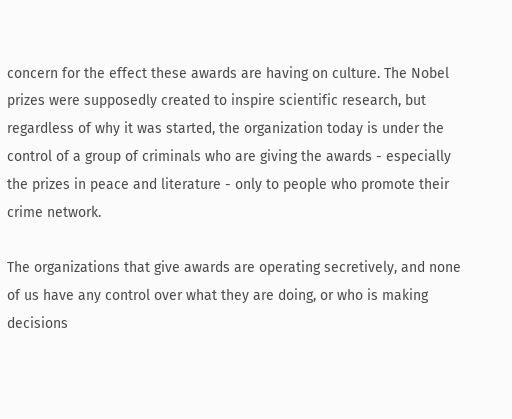concern for the effect these awards are having on culture. The Nobel prizes were supposedly created to inspire scientific research, but regardless of why it was started, the organization today is under the control of a group of criminals who are giving the awards - especially the prizes in peace and literature - only to people who promote their crime network.

The organizations that give awards are operating secretively, and none of us have any control over what they are doing, or who is making decisions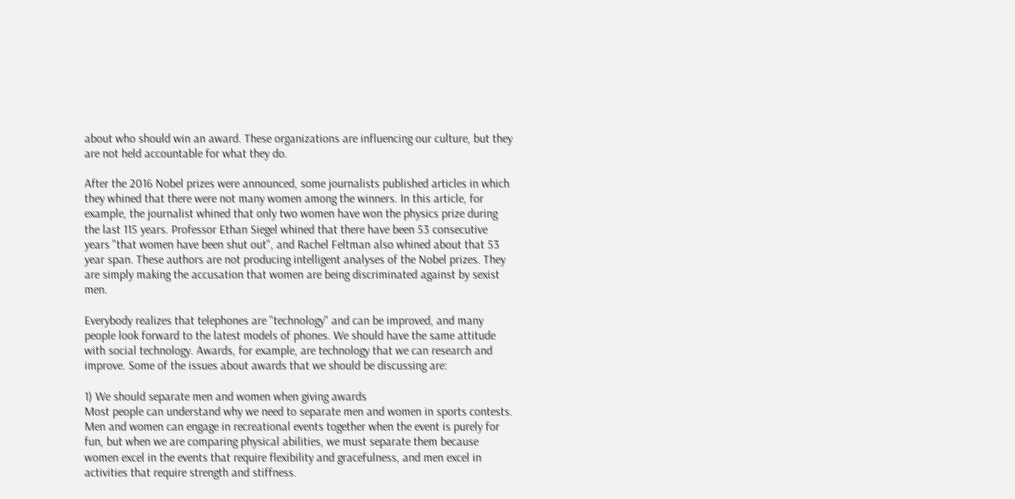about who should win an award. These organizations are influencing our culture, but they are not held accountable for what they do.

After the 2016 Nobel prizes were announced, some journalists published articles in which they whined that there were not many women among the winners. In this article, for example, the journalist whined that only two women have won the physics prize during the last 115 years. Professor Ethan Siegel whined that there have been 53 consecutive years "that women have been shut out", and Rachel Feltman also whined about that 53 year span. These authors are not producing intelligent analyses of the Nobel prizes. They are simply making the accusation that women are being discriminated against by sexist men.

Everybody realizes that telephones are "technology" and can be improved, and many people look forward to the latest models of phones. We should have the same attitude with social technology. Awards, for example, are technology that we can research and improve. Some of the issues about awards that we should be discussing are:

1) We should separate men and women when giving awards
Most people can understand why we need to separate men and women in sports contests. Men and women can engage in recreational events together when the event is purely for fun, but when we are comparing physical abilities, we must separate them because women excel in the events that require flexibility and gracefulness, and men excel in activities that require strength and stiffness.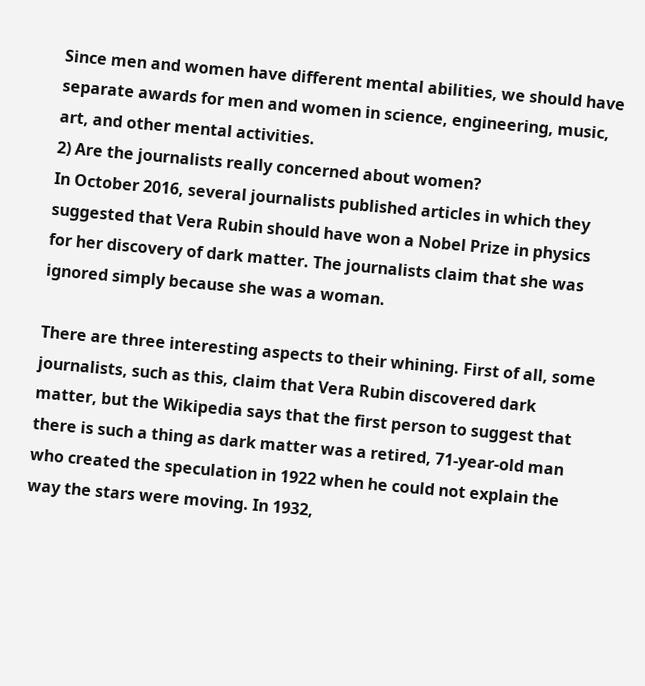Since men and women have different mental abilities, we should have separate awards for men and women in science, engineering, music, art, and other mental activities.
2) Are the journalists really concerned about women?
In October 2016, several journalists published articles in which they suggested that Vera Rubin should have won a Nobel Prize in physics for her discovery of dark matter. The journalists claim that she was ignored simply because she was a woman.

There are three interesting aspects to their whining. First of all, some journalists, such as this, claim that Vera Rubin discovered dark matter, but the Wikipedia says that the first person to suggest that there is such a thing as dark matter was a retired, 71-year-old man who created the speculation in 1922 when he could not explain the way the stars were moving. In 1932,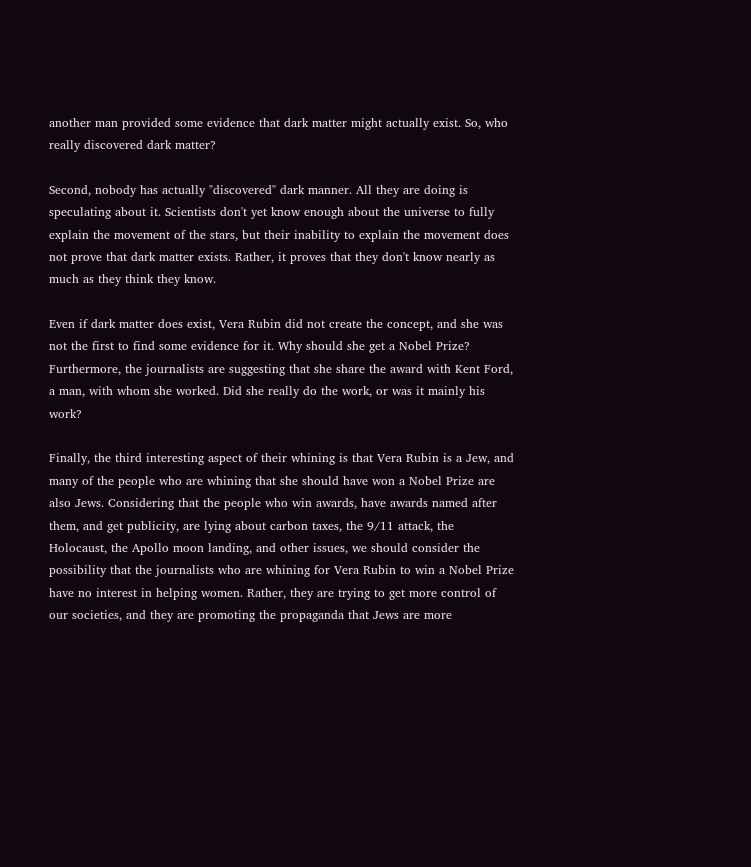another man provided some evidence that dark matter might actually exist. So, who really discovered dark matter?

Second, nobody has actually "discovered" dark manner. All they are doing is speculating about it. Scientists don't yet know enough about the universe to fully explain the movement of the stars, but their inability to explain the movement does not prove that dark matter exists. Rather, it proves that they don't know nearly as much as they think they know.

Even if dark matter does exist, Vera Rubin did not create the concept, and she was not the first to find some evidence for it. Why should she get a Nobel Prize? Furthermore, the journalists are suggesting that she share the award with Kent Ford, a man, with whom she worked. Did she really do the work, or was it mainly his work?

Finally, the third interesting aspect of their whining is that Vera Rubin is a Jew, and many of the people who are whining that she should have won a Nobel Prize are also Jews. Considering that the people who win awards, have awards named after them, and get publicity, are lying about carbon taxes, the 9/11 attack, the Holocaust, the Apollo moon landing, and other issues, we should consider the possibility that the journalists who are whining for Vera Rubin to win a Nobel Prize have no interest in helping women. Rather, they are trying to get more control of our societies, and they are promoting the propaganda that Jews are more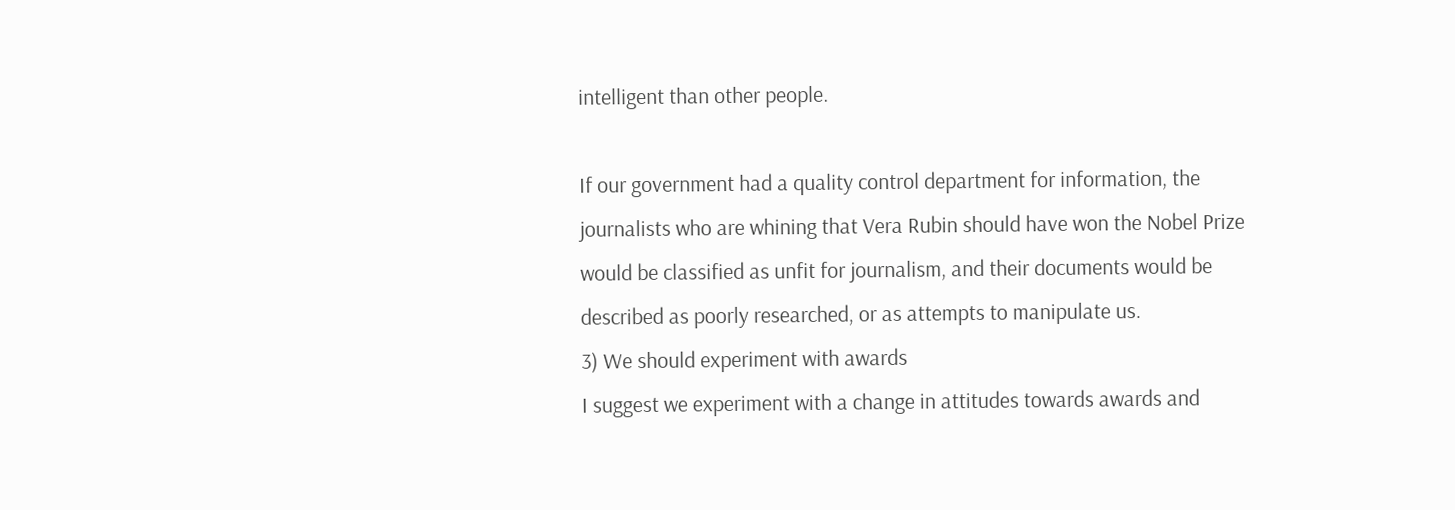intelligent than other people.

If our government had a quality control department for information, the journalists who are whining that Vera Rubin should have won the Nobel Prize would be classified as unfit for journalism, and their documents would be described as poorly researched, or as attempts to manipulate us.
3) We should experiment with awards
I suggest we experiment with a change in attitudes towards awards and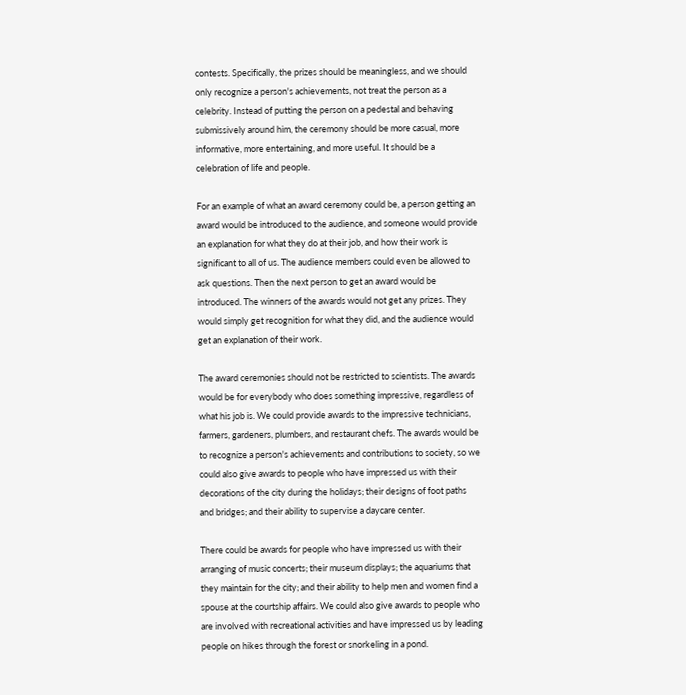contests. Specifically, the prizes should be meaningless, and we should only recognize a person's achievements, not treat the person as a celebrity. Instead of putting the person on a pedestal and behaving submissively around him, the ceremony should be more casual, more informative, more entertaining, and more useful. It should be a celebration of life and people.

For an example of what an award ceremony could be, a person getting an award would be introduced to the audience, and someone would provide an explanation for what they do at their job, and how their work is significant to all of us. The audience members could even be allowed to ask questions. Then the next person to get an award would be introduced. The winners of the awards would not get any prizes. They would simply get recognition for what they did, and the audience would get an explanation of their work.

The award ceremonies should not be restricted to scientists. The awards would be for everybody who does something impressive, regardless of what his job is. We could provide awards to the impressive technicians, farmers, gardeners, plumbers, and restaurant chefs. The awards would be to recognize a person's achievements and contributions to society, so we could also give awards to people who have impressed us with their decorations of the city during the holidays; their designs of foot paths and bridges; and their ability to supervise a daycare center.

There could be awards for people who have impressed us with their arranging of music concerts; their museum displays; the aquariums that they maintain for the city; and their ability to help men and women find a spouse at the courtship affairs. We could also give awards to people who are involved with recreational activities and have impressed us by leading people on hikes through the forest or snorkeling in a pond.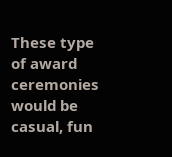These type of award ceremonies would be casual, fun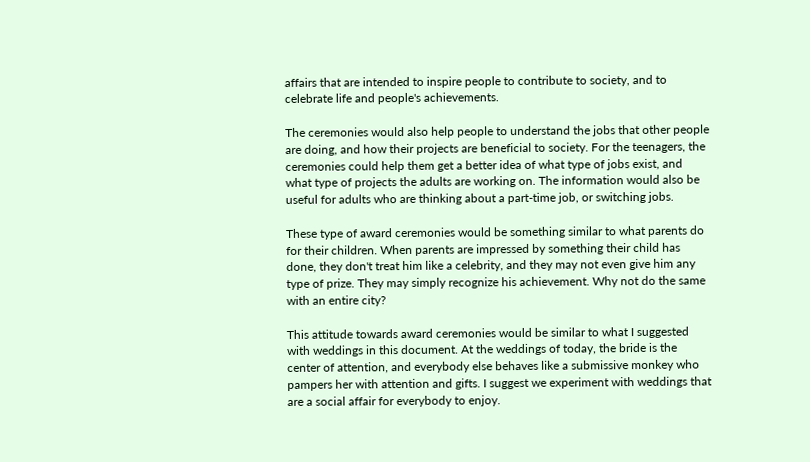affairs that are intended to inspire people to contribute to society, and to celebrate life and people's achievements.

The ceremonies would also help people to understand the jobs that other people are doing, and how their projects are beneficial to society. For the teenagers, the ceremonies could help them get a better idea of what type of jobs exist, and what type of projects the adults are working on. The information would also be useful for adults who are thinking about a part-time job, or switching jobs.

These type of award ceremonies would be something similar to what parents do for their children. When parents are impressed by something their child has done, they don't treat him like a celebrity, and they may not even give him any type of prize. They may simply recognize his achievement. Why not do the same with an entire city?

This attitude towards award ceremonies would be similar to what I suggested with weddings in this document. At the weddings of today, the bride is the center of attention, and everybody else behaves like a submissive monkey who pampers her with attention and gifts. I suggest we experiment with weddings that are a social affair for everybody to enjoy.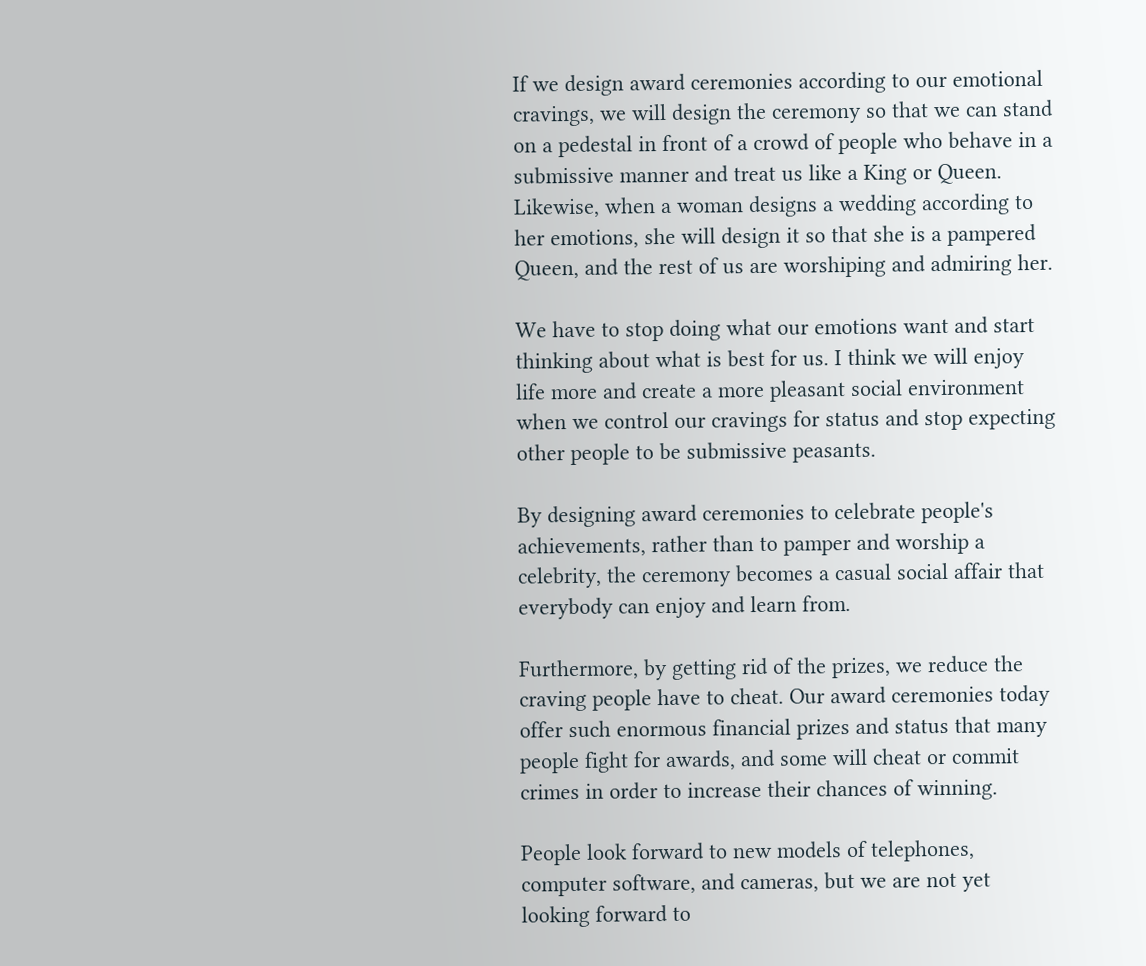If we design award ceremonies according to our emotional cravings, we will design the ceremony so that we can stand on a pedestal in front of a crowd of people who behave in a submissive manner and treat us like a King or Queen. Likewise, when a woman designs a wedding according to her emotions, she will design it so that she is a pampered Queen, and the rest of us are worshiping and admiring her.

We have to stop doing what our emotions want and start thinking about what is best for us. I think we will enjoy life more and create a more pleasant social environment when we control our cravings for status and stop expecting other people to be submissive peasants.

By designing award ceremonies to celebrate people's achievements, rather than to pamper and worship a celebrity, the ceremony becomes a casual social affair that everybody can enjoy and learn from.

Furthermore, by getting rid of the prizes, we reduce the craving people have to cheat. Our award ceremonies today offer such enormous financial prizes and status that many people fight for awards, and some will cheat or commit crimes in order to increase their chances of winning.

People look forward to new models of telephones, computer software, and cameras, but we are not yet looking forward to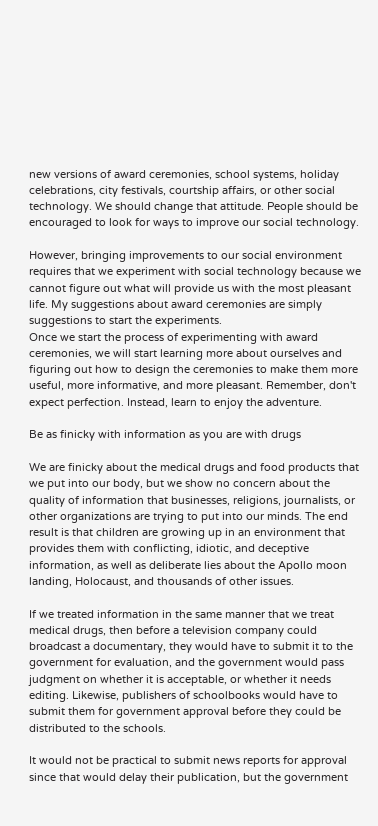new versions of award ceremonies, school systems, holiday celebrations, city festivals, courtship affairs, or other social technology. We should change that attitude. People should be encouraged to look for ways to improve our social technology.

However, bringing improvements to our social environment requires that we experiment with social technology because we cannot figure out what will provide us with the most pleasant life. My suggestions about award ceremonies are simply suggestions to start the experiments.
Once we start the process of experimenting with award ceremonies, we will start learning more about ourselves and figuring out how to design the ceremonies to make them more useful, more informative, and more pleasant. Remember, don't expect perfection. Instead, learn to enjoy the adventure.

Be as finicky with information as you are with drugs

We are finicky about the medical drugs and food products that we put into our body, but we show no concern about the quality of information that businesses, religions, journalists, or other organizations are trying to put into our minds. The end result is that children are growing up in an environment that provides them with conflicting, idiotic, and deceptive information, as well as deliberate lies about the Apollo moon landing, Holocaust, and thousands of other issues.

If we treated information in the same manner that we treat medical drugs, then before a television company could broadcast a documentary, they would have to submit it to the government for evaluation, and the government would pass judgment on whether it is acceptable, or whether it needs editing. Likewise, publishers of schoolbooks would have to submit them for government approval before they could be distributed to the schools.

It would not be practical to submit news reports for approval since that would delay their publication, but the government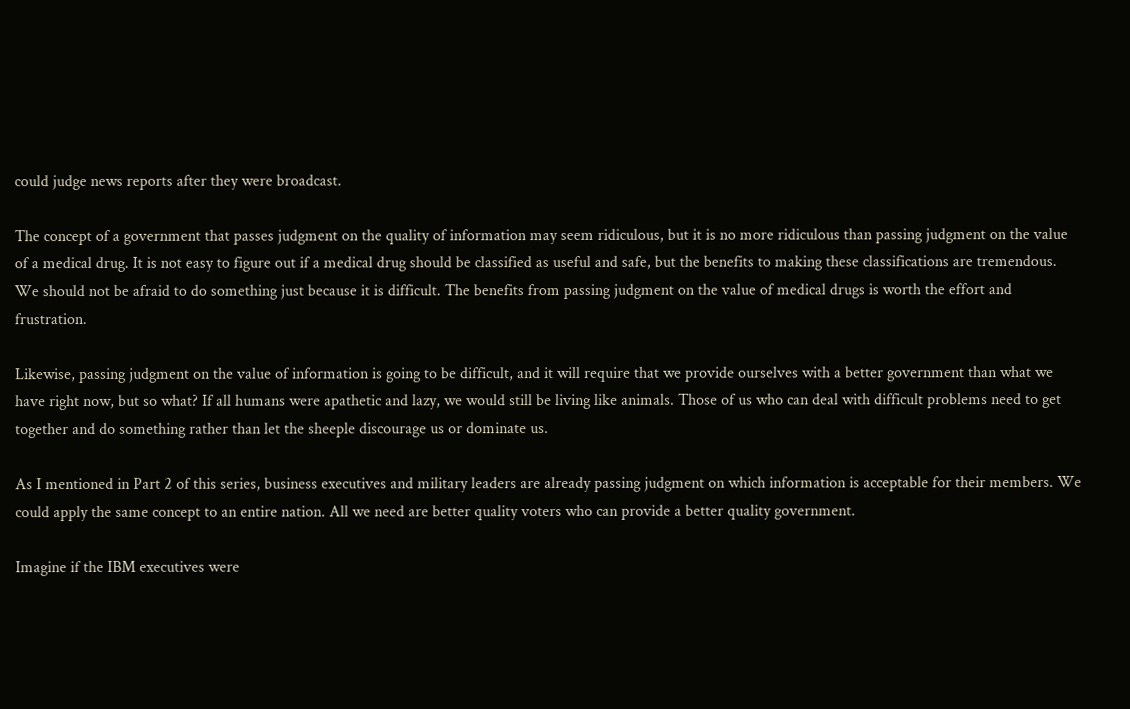could judge news reports after they were broadcast.

The concept of a government that passes judgment on the quality of information may seem ridiculous, but it is no more ridiculous than passing judgment on the value of a medical drug. It is not easy to figure out if a medical drug should be classified as useful and safe, but the benefits to making these classifications are tremendous. We should not be afraid to do something just because it is difficult. The benefits from passing judgment on the value of medical drugs is worth the effort and frustration.

Likewise, passing judgment on the value of information is going to be difficult, and it will require that we provide ourselves with a better government than what we have right now, but so what? If all humans were apathetic and lazy, we would still be living like animals. Those of us who can deal with difficult problems need to get together and do something rather than let the sheeple discourage us or dominate us.

As I mentioned in Part 2 of this series, business executives and military leaders are already passing judgment on which information is acceptable for their members. We could apply the same concept to an entire nation. All we need are better quality voters who can provide a better quality government.

Imagine if the IBM executives were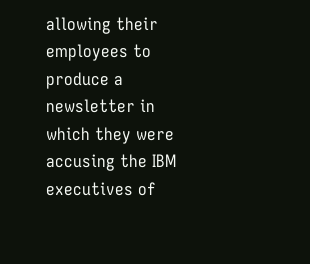allowing their employees to produce a newsletter in which they were accusing the IBM executives of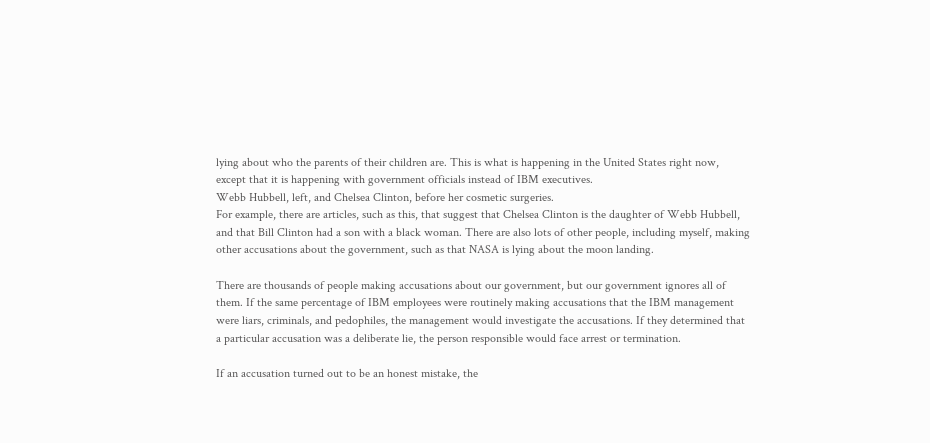lying about who the parents of their children are. This is what is happening in the United States right now, except that it is happening with government officials instead of IBM executives.
Webb Hubbell, left, and Chelsea Clinton, before her cosmetic surgeries.
For example, there are articles, such as this, that suggest that Chelsea Clinton is the daughter of Webb Hubbell, and that Bill Clinton had a son with a black woman. There are also lots of other people, including myself, making other accusations about the government, such as that NASA is lying about the moon landing.

There are thousands of people making accusations about our government, but our government ignores all of them. If the same percentage of IBM employees were routinely making accusations that the IBM management were liars, criminals, and pedophiles, the management would investigate the accusations. If they determined that a particular accusation was a deliberate lie, the person responsible would face arrest or termination.

If an accusation turned out to be an honest mistake, the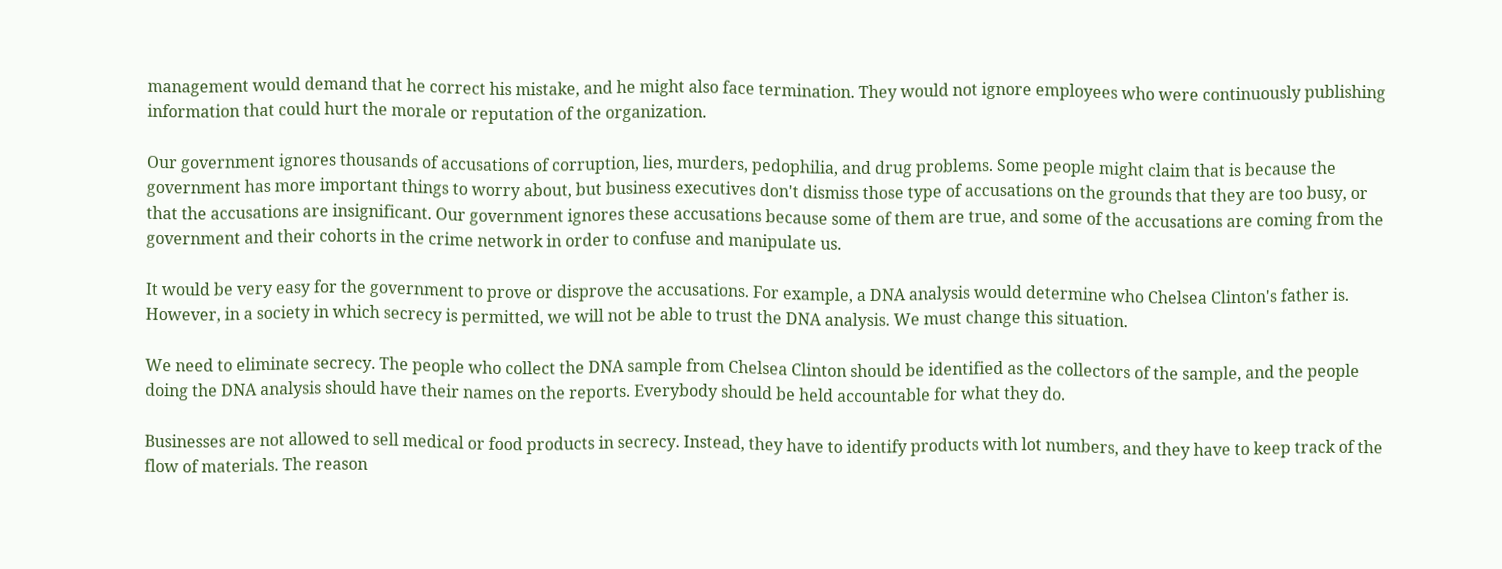management would demand that he correct his mistake, and he might also face termination. They would not ignore employees who were continuously publishing information that could hurt the morale or reputation of the organization.

Our government ignores thousands of accusations of corruption, lies, murders, pedophilia, and drug problems. Some people might claim that is because the government has more important things to worry about, but business executives don't dismiss those type of accusations on the grounds that they are too busy, or that the accusations are insignificant. Our government ignores these accusations because some of them are true, and some of the accusations are coming from the government and their cohorts in the crime network in order to confuse and manipulate us.

It would be very easy for the government to prove or disprove the accusations. For example, a DNA analysis would determine who Chelsea Clinton's father is. However, in a society in which secrecy is permitted, we will not be able to trust the DNA analysis. We must change this situation.

We need to eliminate secrecy. The people who collect the DNA sample from Chelsea Clinton should be identified as the collectors of the sample, and the people doing the DNA analysis should have their names on the reports. Everybody should be held accountable for what they do.

Businesses are not allowed to sell medical or food products in secrecy. Instead, they have to identify products with lot numbers, and they have to keep track of the flow of materials. The reason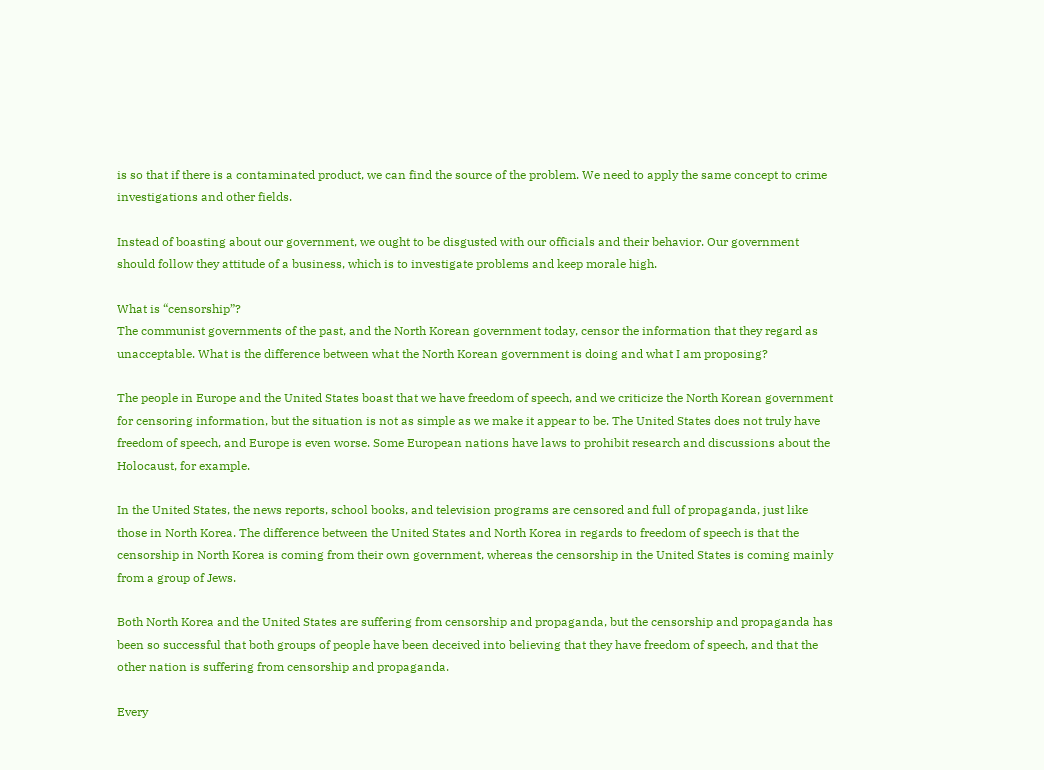is so that if there is a contaminated product, we can find the source of the problem. We need to apply the same concept to crime investigations and other fields.

Instead of boasting about our government, we ought to be disgusted with our officials and their behavior. Our government should follow they attitude of a business, which is to investigate problems and keep morale high.

What is “censorship”?
The communist governments of the past, and the North Korean government today, censor the information that they regard as unacceptable. What is the difference between what the North Korean government is doing and what I am proposing?

The people in Europe and the United States boast that we have freedom of speech, and we criticize the North Korean government for censoring information, but the situation is not as simple as we make it appear to be. The United States does not truly have freedom of speech, and Europe is even worse. Some European nations have laws to prohibit research and discussions about the Holocaust, for example.

In the United States, the news reports, school books, and television programs are censored and full of propaganda, just like those in North Korea. The difference between the United States and North Korea in regards to freedom of speech is that the censorship in North Korea is coming from their own government, whereas the censorship in the United States is coming mainly from a group of Jews.

Both North Korea and the United States are suffering from censorship and propaganda, but the censorship and propaganda has been so successful that both groups of people have been deceived into believing that they have freedom of speech, and that the other nation is suffering from censorship and propaganda.

Every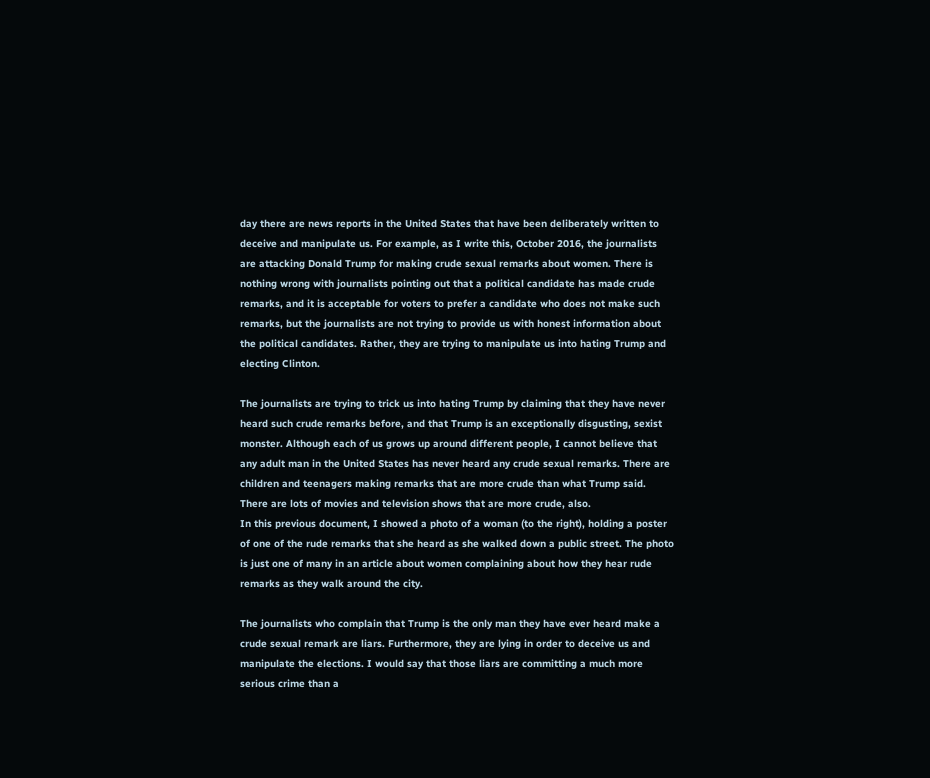day there are news reports in the United States that have been deliberately written to deceive and manipulate us. For example, as I write this, October 2016, the journalists are attacking Donald Trump for making crude sexual remarks about women. There is nothing wrong with journalists pointing out that a political candidate has made crude remarks, and it is acceptable for voters to prefer a candidate who does not make such remarks, but the journalists are not trying to provide us with honest information about the political candidates. Rather, they are trying to manipulate us into hating Trump and electing Clinton.

The journalists are trying to trick us into hating Trump by claiming that they have never heard such crude remarks before, and that Trump is an exceptionally disgusting, sexist monster. Although each of us grows up around different people, I cannot believe that any adult man in the United States has never heard any crude sexual remarks. There are children and teenagers making remarks that are more crude than what Trump said. There are lots of movies and television shows that are more crude, also.
In this previous document, I showed a photo of a woman (to the right), holding a poster of one of the rude remarks that she heard as she walked down a public street. The photo is just one of many in an article about women complaining about how they hear rude remarks as they walk around the city.

The journalists who complain that Trump is the only man they have ever heard make a crude sexual remark are liars. Furthermore, they are lying in order to deceive us and manipulate the elections. I would say that those liars are committing a much more serious crime than a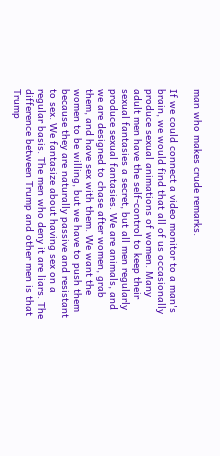man who makes crude remarks.

If we could connect a video monitor to a man's brain, we would find that all of us occasionally produce sexual animations of women. Many adult men have the self-control to keep their sexual fantasies a secret, but all men regularly produce sexual fantasies. We are animals, and we are designed to chase after women, grab them, and have sex with them. We want the women to be willing, but we have to push them because they are naturally passive and resistant to sex. We fantasize about having sex on a regular basis. The men who deny it are liars. The difference between Trump and other men is that Trump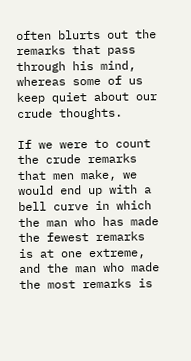often blurts out the remarks that pass through his mind, whereas some of us keep quiet about our crude thoughts.

If we were to count the crude remarks that men make, we would end up with a bell curve in which the man who has made the fewest remarks is at one extreme, and the man who made the most remarks is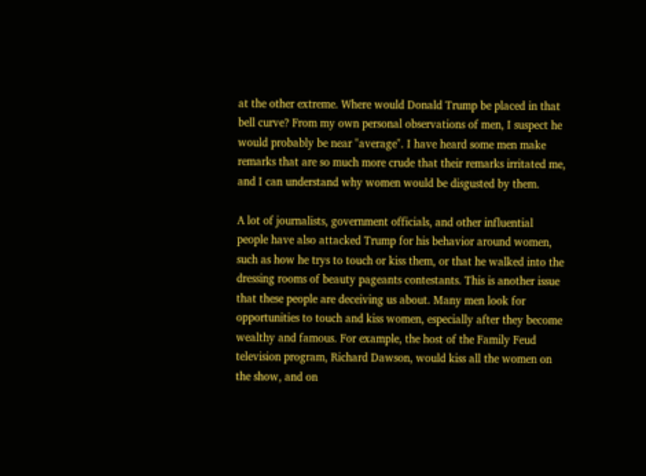at the other extreme. Where would Donald Trump be placed in that bell curve? From my own personal observations of men, I suspect he would probably be near "average". I have heard some men make remarks that are so much more crude that their remarks irritated me, and I can understand why women would be disgusted by them.

A lot of journalists, government officials, and other influential people have also attacked Trump for his behavior around women, such as how he trys to touch or kiss them, or that he walked into the dressing rooms of beauty pageants contestants. This is another issue that these people are deceiving us about. Many men look for opportunities to touch and kiss women, especially after they become wealthy and famous. For example, the host of the Family Feud television program, Richard Dawson, would kiss all the women on the show, and on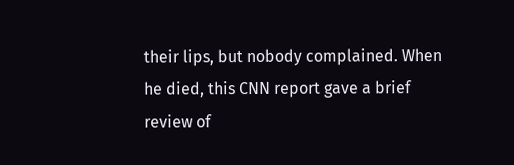their lips, but nobody complained. When he died, this CNN report gave a brief review of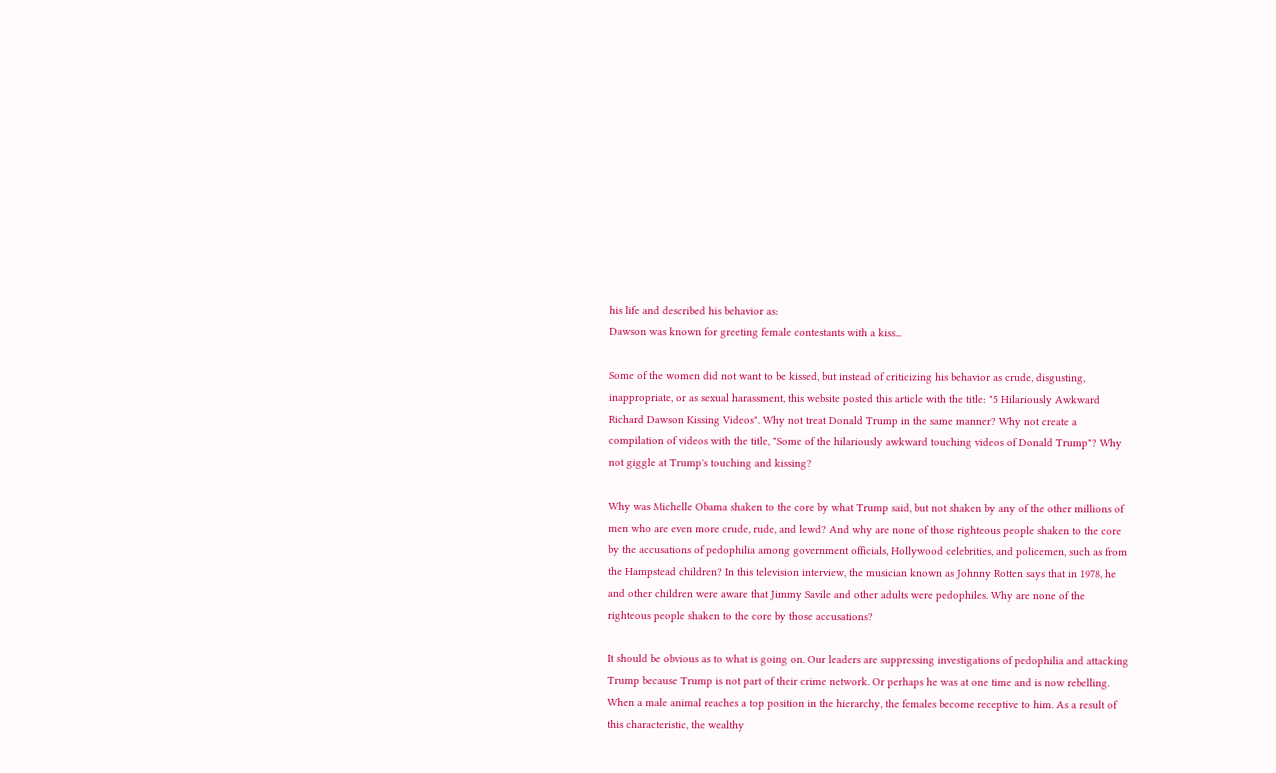his life and described his behavior as:
Dawson was known for greeting female contestants with a kiss...

Some of the women did not want to be kissed, but instead of criticizing his behavior as crude, disgusting, inappropriate, or as sexual harassment, this website posted this article with the title: "5 Hilariously Awkward Richard Dawson Kissing Videos". Why not treat Donald Trump in the same manner? Why not create a compilation of videos with the title, "Some of the hilariously awkward touching videos of Donald Trump"? Why not giggle at Trump's touching and kissing?

Why was Michelle Obama shaken to the core by what Trump said, but not shaken by any of the other millions of men who are even more crude, rude, and lewd? And why are none of those righteous people shaken to the core by the accusations of pedophilia among government officials, Hollywood celebrities, and policemen, such as from the Hampstead children? In this television interview, the musician known as Johnny Rotten says that in 1978, he and other children were aware that Jimmy Savile and other adults were pedophiles. Why are none of the righteous people shaken to the core by those accusations?

It should be obvious as to what is going on. Our leaders are suppressing investigations of pedophilia and attacking Trump because Trump is not part of their crime network. Or perhaps he was at one time and is now rebelling.
When a male animal reaches a top position in the hierarchy, the females become receptive to him. As a result of this characteristic, the wealthy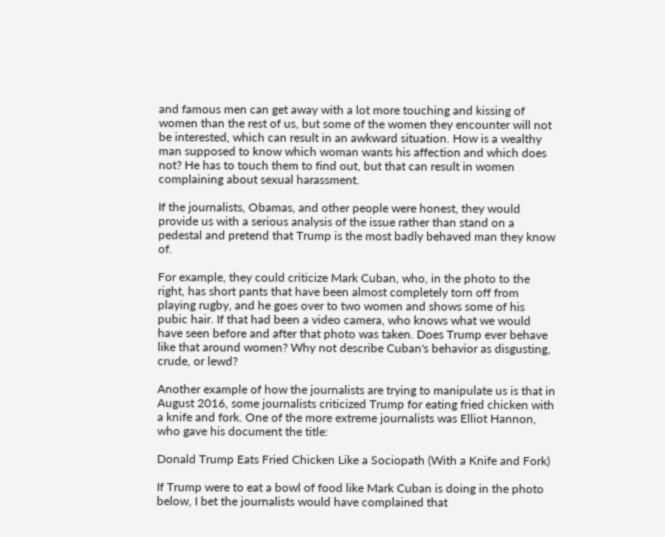and famous men can get away with a lot more touching and kissing of women than the rest of us, but some of the women they encounter will not be interested, which can result in an awkward situation. How is a wealthy man supposed to know which woman wants his affection and which does not? He has to touch them to find out, but that can result in women complaining about sexual harassment.

If the journalists, Obamas, and other people were honest, they would provide us with a serious analysis of the issue rather than stand on a pedestal and pretend that Trump is the most badly behaved man they know of.

For example, they could criticize Mark Cuban, who, in the photo to the right, has short pants that have been almost completely torn off from playing rugby, and he goes over to two women and shows some of his pubic hair. If that had been a video camera, who knows what we would have seen before and after that photo was taken. Does Trump ever behave like that around women? Why not describe Cuban's behavior as disgusting, crude, or lewd?

Another example of how the journalists are trying to manipulate us is that in August 2016, some journalists criticized Trump for eating fried chicken with a knife and fork. One of the more extreme journalists was Elliot Hannon, who gave his document the title:

Donald Trump Eats Fried Chicken Like a Sociopath (With a Knife and Fork)

If Trump were to eat a bowl of food like Mark Cuban is doing in the photo below, I bet the journalists would have complained that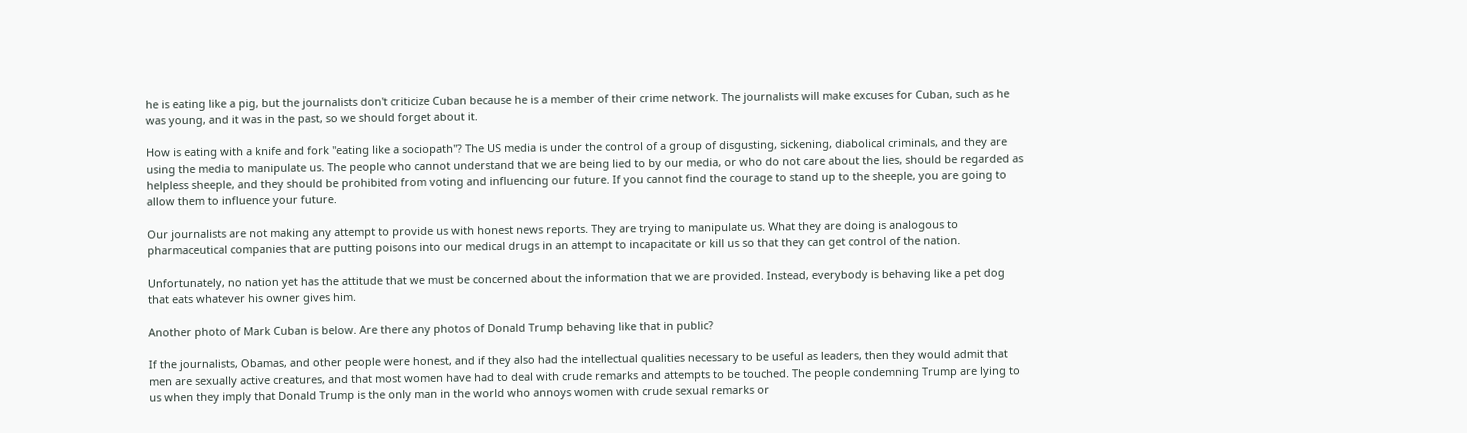he is eating like a pig, but the journalists don't criticize Cuban because he is a member of their crime network. The journalists will make excuses for Cuban, such as he was young, and it was in the past, so we should forget about it.

How is eating with a knife and fork "eating like a sociopath"? The US media is under the control of a group of disgusting, sickening, diabolical criminals, and they are using the media to manipulate us. The people who cannot understand that we are being lied to by our media, or who do not care about the lies, should be regarded as helpless sheeple, and they should be prohibited from voting and influencing our future. If you cannot find the courage to stand up to the sheeple, you are going to allow them to influence your future.

Our journalists are not making any attempt to provide us with honest news reports. They are trying to manipulate us. What they are doing is analogous to pharmaceutical companies that are putting poisons into our medical drugs in an attempt to incapacitate or kill us so that they can get control of the nation.

Unfortunately, no nation yet has the attitude that we must be concerned about the information that we are provided. Instead, everybody is behaving like a pet dog that eats whatever his owner gives him.

Another photo of Mark Cuban is below. Are there any photos of Donald Trump behaving like that in public?

If the journalists, Obamas, and other people were honest, and if they also had the intellectual qualities necessary to be useful as leaders, then they would admit that men are sexually active creatures, and that most women have had to deal with crude remarks and attempts to be touched. The people condemning Trump are lying to us when they imply that Donald Trump is the only man in the world who annoys women with crude sexual remarks or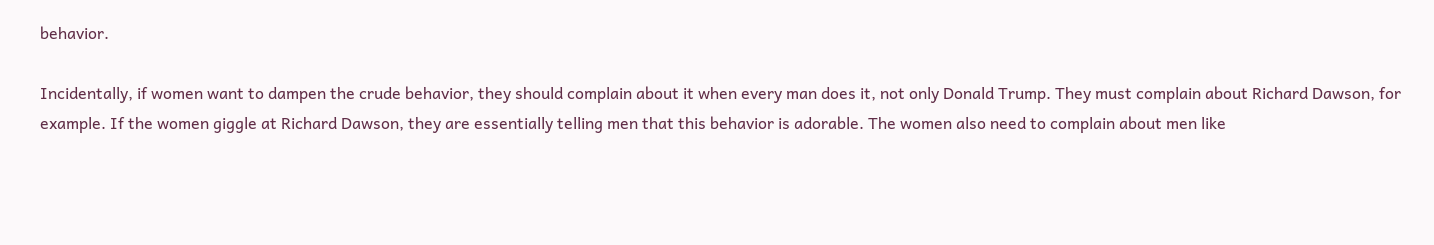behavior.

Incidentally, if women want to dampen the crude behavior, they should complain about it when every man does it, not only Donald Trump. They must complain about Richard Dawson, for example. If the women giggle at Richard Dawson, they are essentially telling men that this behavior is adorable. The women also need to complain about men like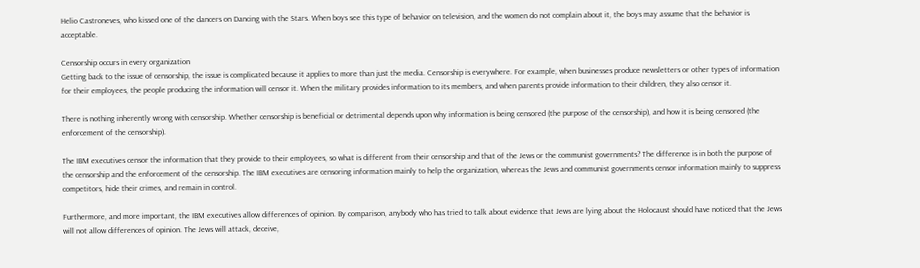Helio Castroneves, who kissed one of the dancers on Dancing with the Stars. When boys see this type of behavior on television, and the women do not complain about it, the boys may assume that the behavior is acceptable.

Censorship occurs in every organization
Getting back to the issue of censorship, the issue is complicated because it applies to more than just the media. Censorship is everywhere. For example, when businesses produce newsletters or other types of information for their employees, the people producing the information will censor it. When the military provides information to its members, and when parents provide information to their children, they also censor it.

There is nothing inherently wrong with censorship. Whether censorship is beneficial or detrimental depends upon why information is being censored (the purpose of the censorship), and how it is being censored (the enforcement of the censorship).

The IBM executives censor the information that they provide to their employees, so what is different from their censorship and that of the Jews or the communist governments? The difference is in both the purpose of the censorship and the enforcement of the censorship. The IBM executives are censoring information mainly to help the organization, whereas the Jews and communist governments censor information mainly to suppress competitors, hide their crimes, and remain in control.

Furthermore, and more important, the IBM executives allow differences of opinion. By comparison, anybody who has tried to talk about evidence that Jews are lying about the Holocaust should have noticed that the Jews will not allow differences of opinion. The Jews will attack, deceive,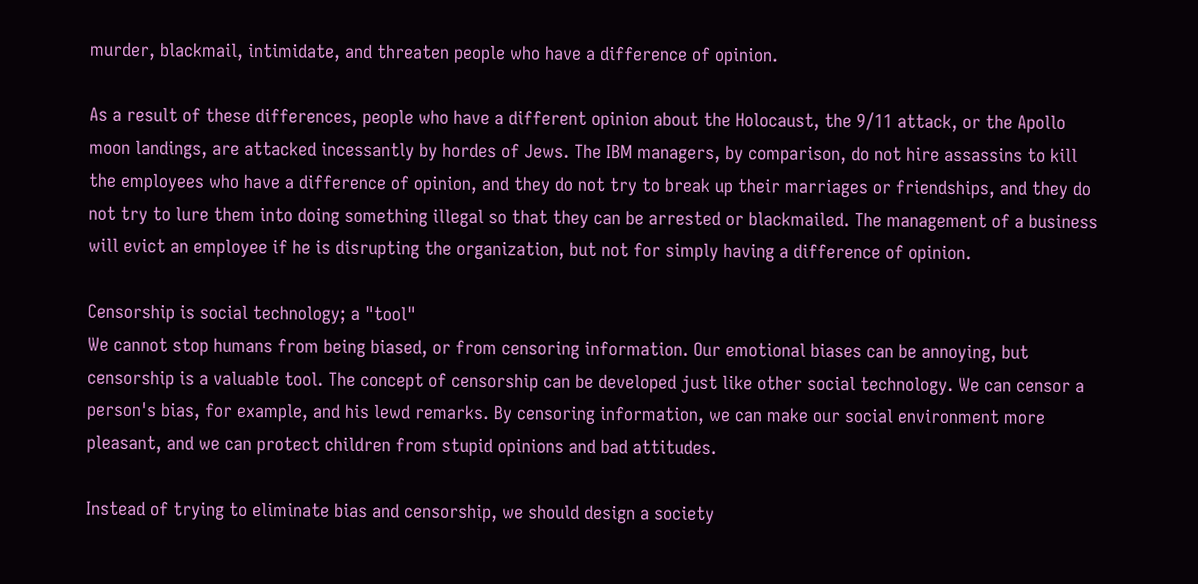murder, blackmail, intimidate, and threaten people who have a difference of opinion.

As a result of these differences, people who have a different opinion about the Holocaust, the 9/11 attack, or the Apollo moon landings, are attacked incessantly by hordes of Jews. The IBM managers, by comparison, do not hire assassins to kill the employees who have a difference of opinion, and they do not try to break up their marriages or friendships, and they do not try to lure them into doing something illegal so that they can be arrested or blackmailed. The management of a business will evict an employee if he is disrupting the organization, but not for simply having a difference of opinion.

Censorship is social technology; a "tool"
We cannot stop humans from being biased, or from censoring information. Our emotional biases can be annoying, but censorship is a valuable tool. The concept of censorship can be developed just like other social technology. We can censor a person's bias, for example, and his lewd remarks. By censoring information, we can make our social environment more pleasant, and we can protect children from stupid opinions and bad attitudes.

Instead of trying to eliminate bias and censorship, we should design a society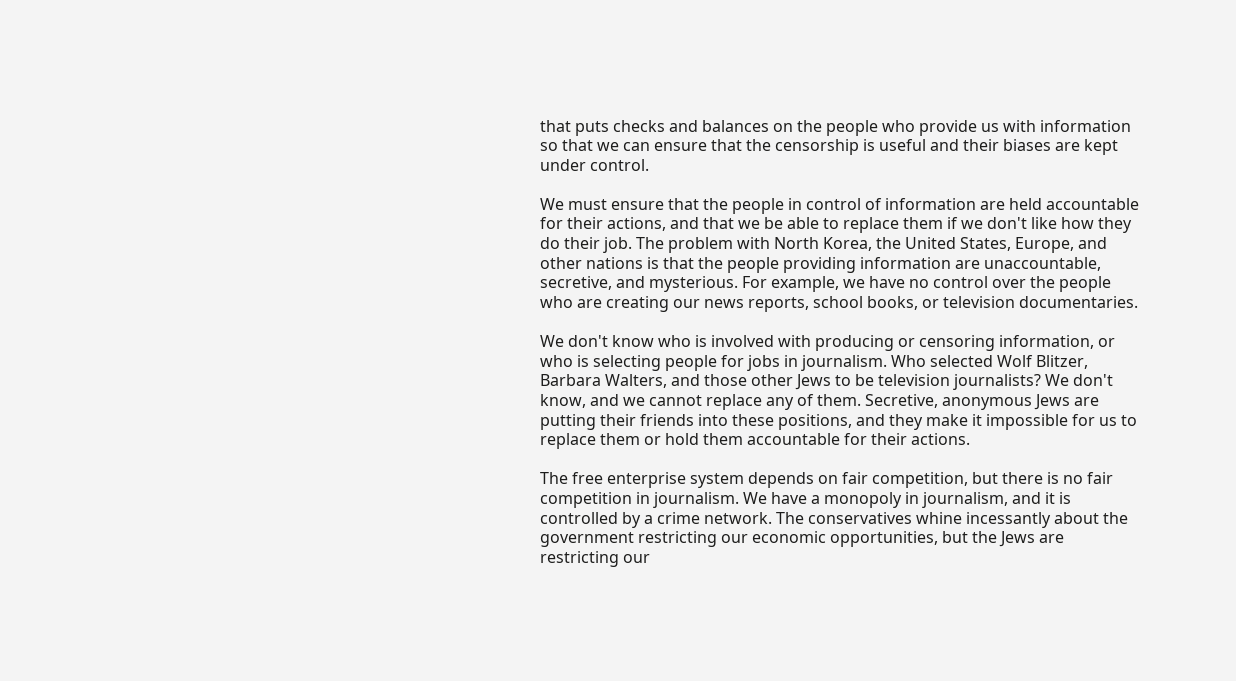that puts checks and balances on the people who provide us with information so that we can ensure that the censorship is useful and their biases are kept under control.

We must ensure that the people in control of information are held accountable for their actions, and that we be able to replace them if we don't like how they do their job. The problem with North Korea, the United States, Europe, and other nations is that the people providing information are unaccountable, secretive, and mysterious. For example, we have no control over the people who are creating our news reports, school books, or television documentaries.

We don't know who is involved with producing or censoring information, or who is selecting people for jobs in journalism. Who selected Wolf Blitzer, Barbara Walters, and those other Jews to be television journalists? We don't know, and we cannot replace any of them. Secretive, anonymous Jews are putting their friends into these positions, and they make it impossible for us to replace them or hold them accountable for their actions.

The free enterprise system depends on fair competition, but there is no fair competition in journalism. We have a monopoly in journalism, and it is controlled by a crime network. The conservatives whine incessantly about the government restricting our economic opportunities, but the Jews are restricting our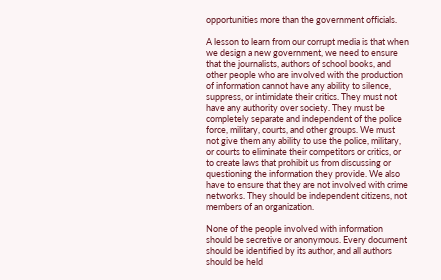opportunities more than the government officials.

A lesson to learn from our corrupt media is that when we design a new government, we need to ensure that the journalists, authors of school books, and other people who are involved with the production of information cannot have any ability to silence, suppress, or intimidate their critics. They must not have any authority over society. They must be completely separate and independent of the police force, military, courts, and other groups. We must not give them any ability to use the police, military, or courts to eliminate their competitors or critics, or to create laws that prohibit us from discussing or questioning the information they provide. We also have to ensure that they are not involved with crime networks. They should be independent citizens, not members of an organization.

None of the people involved with information should be secretive or anonymous. Every document should be identified by its author, and all authors should be held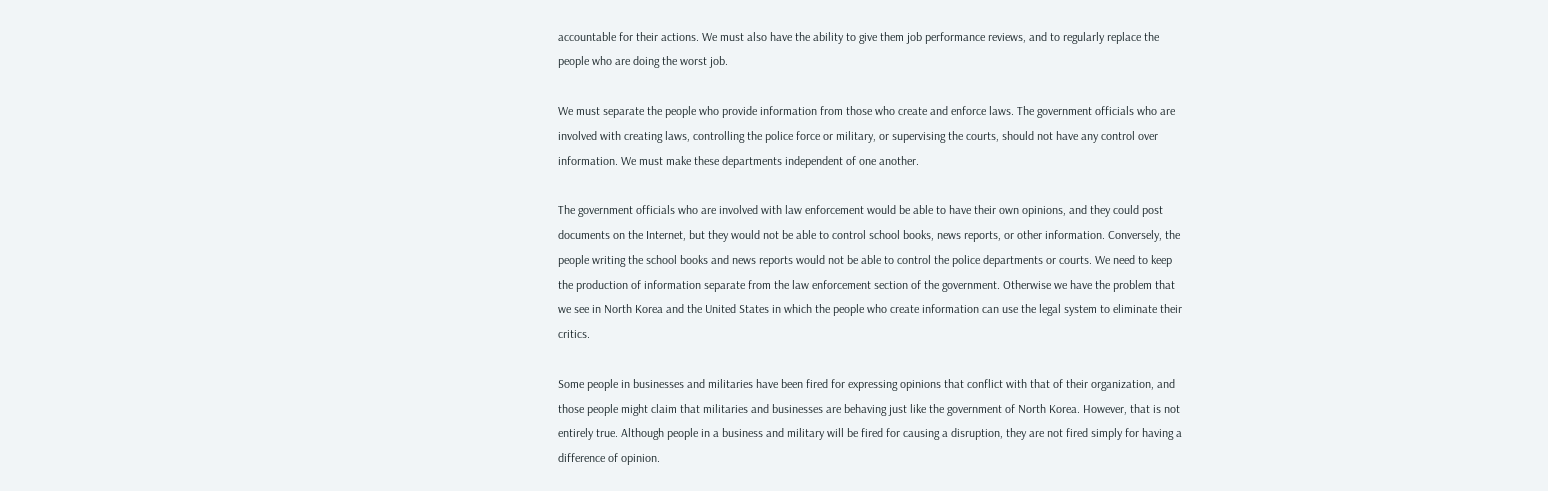accountable for their actions. We must also have the ability to give them job performance reviews, and to regularly replace the people who are doing the worst job.

We must separate the people who provide information from those who create and enforce laws. The government officials who are involved with creating laws, controlling the police force or military, or supervising the courts, should not have any control over information. We must make these departments independent of one another.

The government officials who are involved with law enforcement would be able to have their own opinions, and they could post documents on the Internet, but they would not be able to control school books, news reports, or other information. Conversely, the people writing the school books and news reports would not be able to control the police departments or courts. We need to keep the production of information separate from the law enforcement section of the government. Otherwise we have the problem that we see in North Korea and the United States in which the people who create information can use the legal system to eliminate their critics.

Some people in businesses and militaries have been fired for expressing opinions that conflict with that of their organization, and those people might claim that militaries and businesses are behaving just like the government of North Korea. However, that is not entirely true. Although people in a business and military will be fired for causing a disruption, they are not fired simply for having a difference of opinion.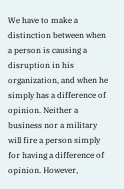We have to make a distinction between when a person is causing a disruption in his organization, and when he simply has a difference of opinion. Neither a business nor a military will fire a person simply for having a difference of opinion. However,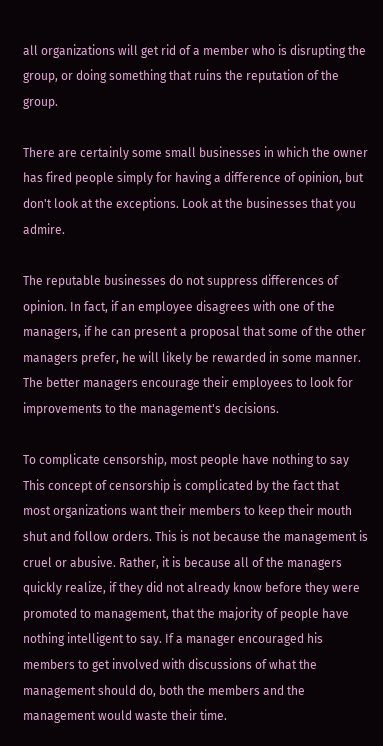all organizations will get rid of a member who is disrupting the group, or doing something that ruins the reputation of the group.

There are certainly some small businesses in which the owner has fired people simply for having a difference of opinion, but don't look at the exceptions. Look at the businesses that you admire.

The reputable businesses do not suppress differences of opinion. In fact, if an employee disagrees with one of the managers, if he can present a proposal that some of the other managers prefer, he will likely be rewarded in some manner. The better managers encourage their employees to look for improvements to the management's decisions.

To complicate censorship, most people have nothing to say
This concept of censorship is complicated by the fact that most organizations want their members to keep their mouth shut and follow orders. This is not because the management is cruel or abusive. Rather, it is because all of the managers quickly realize, if they did not already know before they were promoted to management, that the majority of people have nothing intelligent to say. If a manager encouraged his members to get involved with discussions of what the management should do, both the members and the management would waste their time.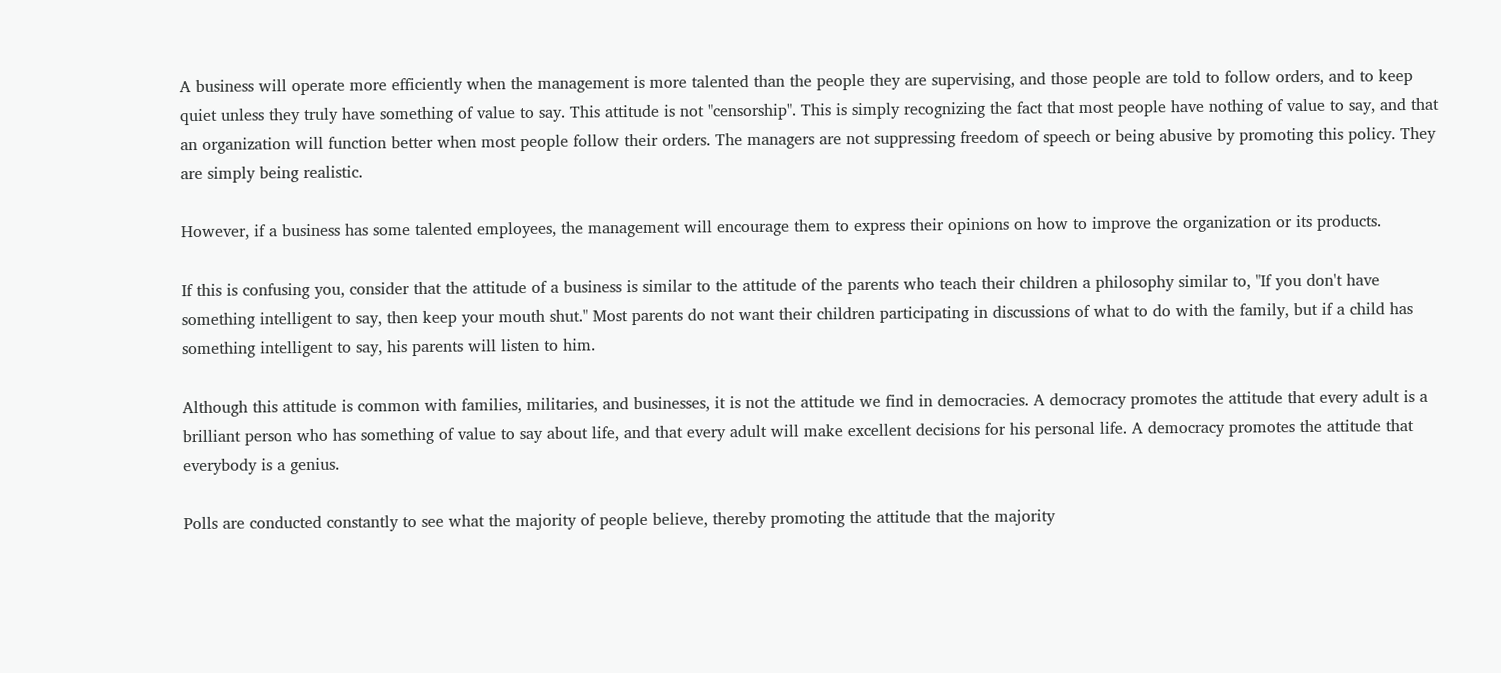A business will operate more efficiently when the management is more talented than the people they are supervising, and those people are told to follow orders, and to keep quiet unless they truly have something of value to say. This attitude is not "censorship". This is simply recognizing the fact that most people have nothing of value to say, and that an organization will function better when most people follow their orders. The managers are not suppressing freedom of speech or being abusive by promoting this policy. They are simply being realistic.

However, if a business has some talented employees, the management will encourage them to express their opinions on how to improve the organization or its products.

If this is confusing you, consider that the attitude of a business is similar to the attitude of the parents who teach their children a philosophy similar to, "If you don't have something intelligent to say, then keep your mouth shut." Most parents do not want their children participating in discussions of what to do with the family, but if a child has something intelligent to say, his parents will listen to him.

Although this attitude is common with families, militaries, and businesses, it is not the attitude we find in democracies. A democracy promotes the attitude that every adult is a brilliant person who has something of value to say about life, and that every adult will make excellent decisions for his personal life. A democracy promotes the attitude that everybody is a genius.

Polls are conducted constantly to see what the majority of people believe, thereby promoting the attitude that the majority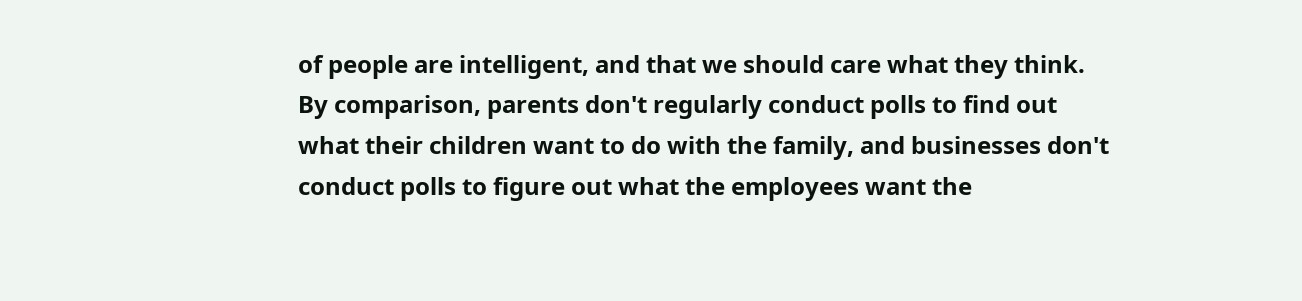of people are intelligent, and that we should care what they think. By comparison, parents don't regularly conduct polls to find out what their children want to do with the family, and businesses don't conduct polls to figure out what the employees want the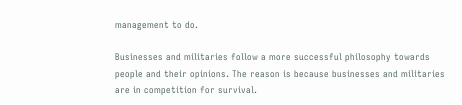management to do.

Businesses and militaries follow a more successful philosophy towards people and their opinions. The reason is because businesses and militaries are in competition for survival.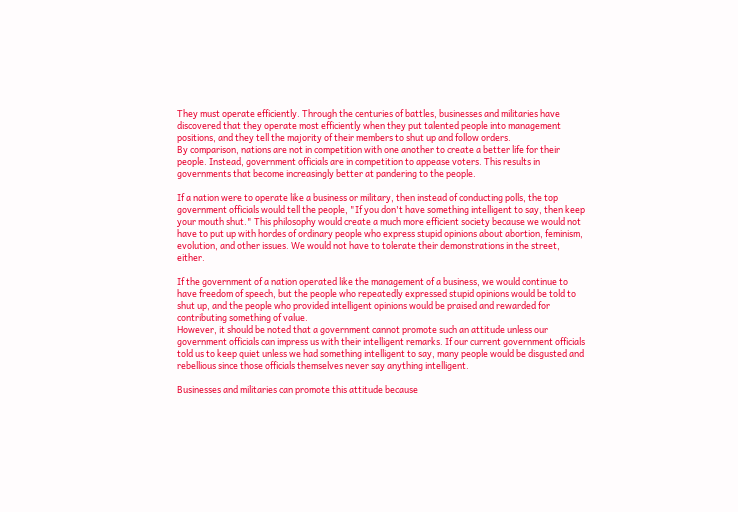They must operate efficiently. Through the centuries of battles, businesses and militaries have discovered that they operate most efficiently when they put talented people into management positions, and they tell the majority of their members to shut up and follow orders.
By comparison, nations are not in competition with one another to create a better life for their people. Instead, government officials are in competition to appease voters. This results in governments that become increasingly better at pandering to the people.

If a nation were to operate like a business or military, then instead of conducting polls, the top government officials would tell the people, "If you don't have something intelligent to say, then keep your mouth shut." This philosophy would create a much more efficient society because we would not have to put up with hordes of ordinary people who express stupid opinions about abortion, feminism, evolution, and other issues. We would not have to tolerate their demonstrations in the street, either.

If the government of a nation operated like the management of a business, we would continue to have freedom of speech, but the people who repeatedly expressed stupid opinions would be told to shut up, and the people who provided intelligent opinions would be praised and rewarded for contributing something of value.
However, it should be noted that a government cannot promote such an attitude unless our government officials can impress us with their intelligent remarks. If our current government officials told us to keep quiet unless we had something intelligent to say, many people would be disgusted and rebellious since those officials themselves never say anything intelligent.

Businesses and militaries can promote this attitude because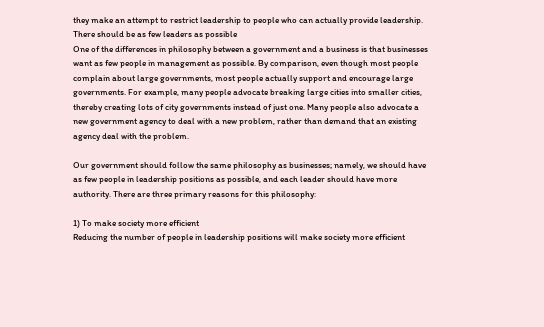they make an attempt to restrict leadership to people who can actually provide leadership.
There should be as few leaders as possible
One of the differences in philosophy between a government and a business is that businesses want as few people in management as possible. By comparison, even though most people complain about large governments, most people actually support and encourage large governments. For example, many people advocate breaking large cities into smaller cities, thereby creating lots of city governments instead of just one. Many people also advocate a new government agency to deal with a new problem, rather than demand that an existing agency deal with the problem.

Our government should follow the same philosophy as businesses; namely, we should have as few people in leadership positions as possible, and each leader should have more authority. There are three primary reasons for this philosophy:

1) To make society more efficient
Reducing the number of people in leadership positions will make society more efficient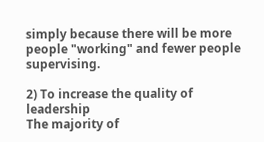simply because there will be more people "working" and fewer people supervising.

2) To increase the quality of leadership
The majority of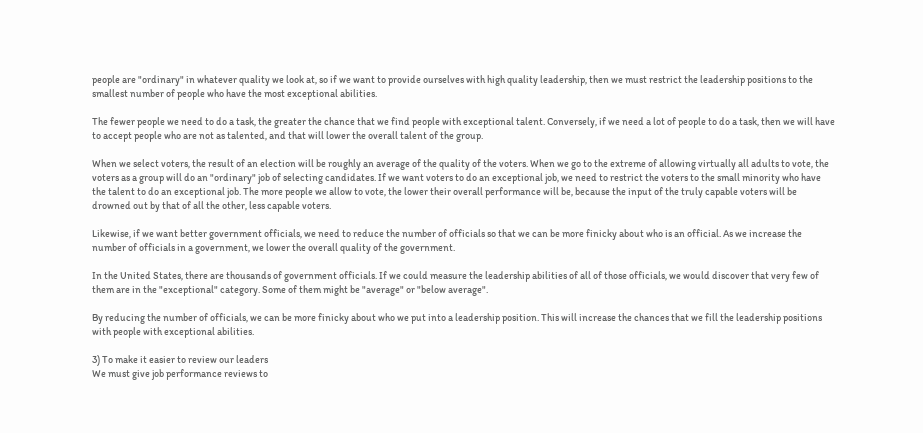people are "ordinary" in whatever quality we look at, so if we want to provide ourselves with high quality leadership, then we must restrict the leadership positions to the smallest number of people who have the most exceptional abilities.

The fewer people we need to do a task, the greater the chance that we find people with exceptional talent. Conversely, if we need a lot of people to do a task, then we will have to accept people who are not as talented, and that will lower the overall talent of the group.

When we select voters, the result of an election will be roughly an average of the quality of the voters. When we go to the extreme of allowing virtually all adults to vote, the voters as a group will do an "ordinary" job of selecting candidates. If we want voters to do an exceptional job, we need to restrict the voters to the small minority who have the talent to do an exceptional job. The more people we allow to vote, the lower their overall performance will be, because the input of the truly capable voters will be drowned out by that of all the other, less capable voters.

Likewise, if we want better government officials, we need to reduce the number of officials so that we can be more finicky about who is an official. As we increase the number of officials in a government, we lower the overall quality of the government.

In the United States, there are thousands of government officials. If we could measure the leadership abilities of all of those officials, we would discover that very few of them are in the "exceptional" category. Some of them might be "average" or "below average".

By reducing the number of officials, we can be more finicky about who we put into a leadership position. This will increase the chances that we fill the leadership positions with people with exceptional abilities.

3) To make it easier to review our leaders
We must give job performance reviews to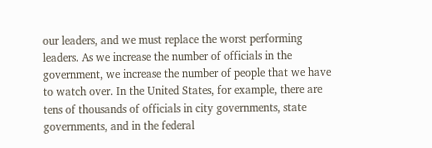our leaders, and we must replace the worst performing leaders. As we increase the number of officials in the government, we increase the number of people that we have to watch over. In the United States, for example, there are tens of thousands of officials in city governments, state governments, and in the federal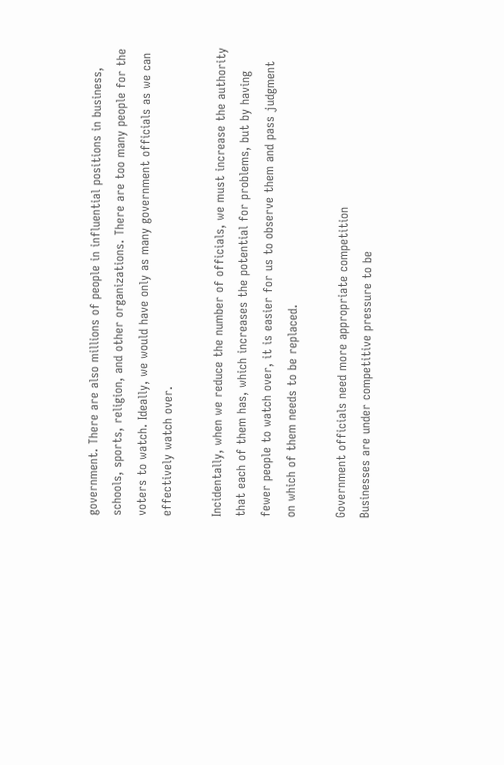government. There are also millions of people in influential positions in business, schools, sports, religion, and other organizations. There are too many people for the voters to watch. Ideally, we would have only as many government officials as we can effectively watch over.

Incidentally, when we reduce the number of officials, we must increase the authority that each of them has, which increases the potential for problems, but by having fewer people to watch over, it is easier for us to observe them and pass judgment on which of them needs to be replaced.

Government officials need more appropriate competition
Businesses are under competitive pressure to be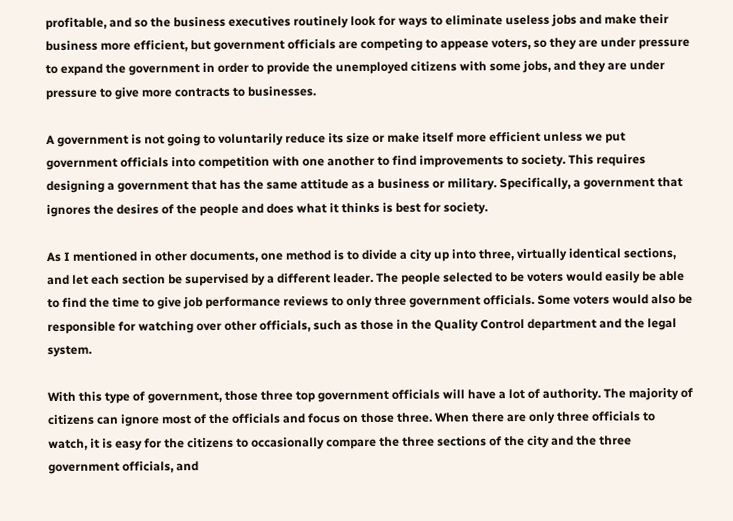profitable, and so the business executives routinely look for ways to eliminate useless jobs and make their business more efficient, but government officials are competing to appease voters, so they are under pressure to expand the government in order to provide the unemployed citizens with some jobs, and they are under pressure to give more contracts to businesses.

A government is not going to voluntarily reduce its size or make itself more efficient unless we put government officials into competition with one another to find improvements to society. This requires designing a government that has the same attitude as a business or military. Specifically, a government that ignores the desires of the people and does what it thinks is best for society.

As I mentioned in other documents, one method is to divide a city up into three, virtually identical sections, and let each section be supervised by a different leader. The people selected to be voters would easily be able to find the time to give job performance reviews to only three government officials. Some voters would also be responsible for watching over other officials, such as those in the Quality Control department and the legal system.

With this type of government, those three top government officials will have a lot of authority. The majority of citizens can ignore most of the officials and focus on those three. When there are only three officials to watch, it is easy for the citizens to occasionally compare the three sections of the city and the three government officials, and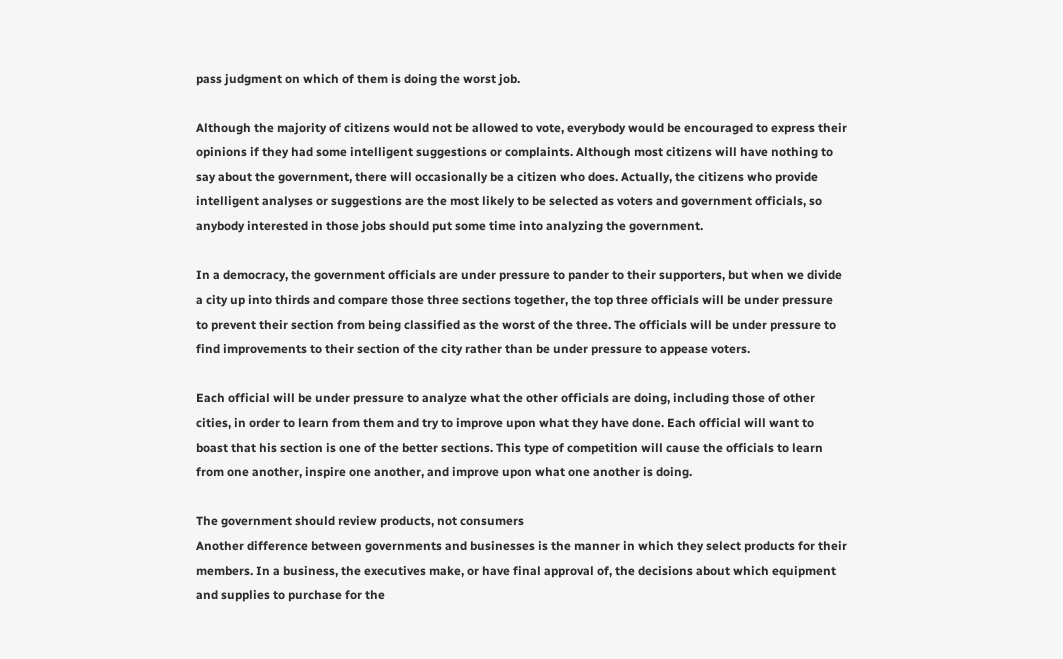pass judgment on which of them is doing the worst job.

Although the majority of citizens would not be allowed to vote, everybody would be encouraged to express their opinions if they had some intelligent suggestions or complaints. Although most citizens will have nothing to say about the government, there will occasionally be a citizen who does. Actually, the citizens who provide intelligent analyses or suggestions are the most likely to be selected as voters and government officials, so anybody interested in those jobs should put some time into analyzing the government.

In a democracy, the government officials are under pressure to pander to their supporters, but when we divide a city up into thirds and compare those three sections together, the top three officials will be under pressure to prevent their section from being classified as the worst of the three. The officials will be under pressure to find improvements to their section of the city rather than be under pressure to appease voters.

Each official will be under pressure to analyze what the other officials are doing, including those of other cities, in order to learn from them and try to improve upon what they have done. Each official will want to boast that his section is one of the better sections. This type of competition will cause the officials to learn from one another, inspire one another, and improve upon what one another is doing.

The government should review products, not consumers
Another difference between governments and businesses is the manner in which they select products for their members. In a business, the executives make, or have final approval of, the decisions about which equipment and supplies to purchase for the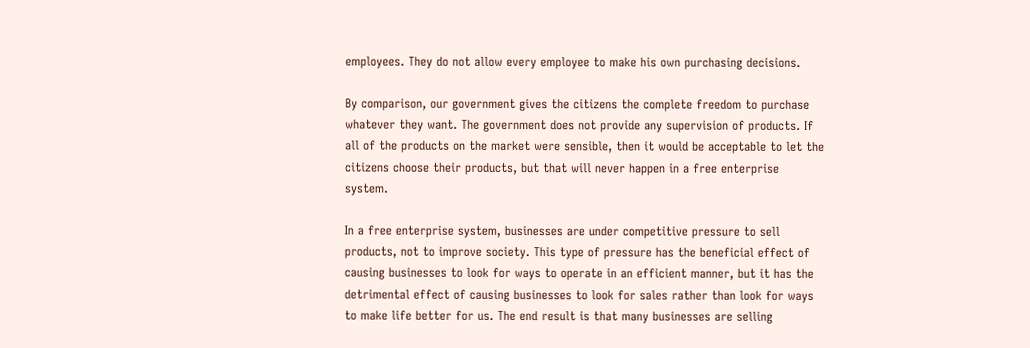employees. They do not allow every employee to make his own purchasing decisions.

By comparison, our government gives the citizens the complete freedom to purchase whatever they want. The government does not provide any supervision of products. If all of the products on the market were sensible, then it would be acceptable to let the citizens choose their products, but that will never happen in a free enterprise system.

In a free enterprise system, businesses are under competitive pressure to sell products, not to improve society. This type of pressure has the beneficial effect of causing businesses to look for ways to operate in an efficient manner, but it has the detrimental effect of causing businesses to look for sales rather than look for ways to make life better for us. The end result is that many businesses are selling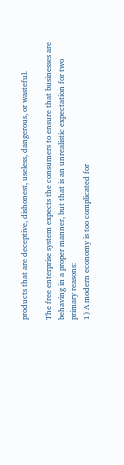products that are deceptive, dishonest, useless, dangerous, or wasteful.

The free enterprise system expects the consumers to ensure that businesses are behaving in a proper manner, but that is an unrealistic expectation for two primary reasons:
1) A modern economy is too complicated for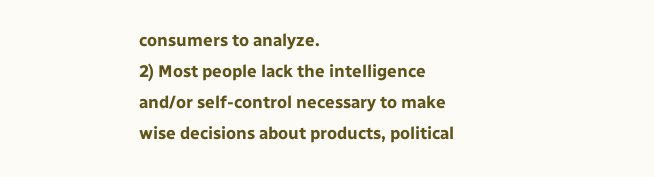consumers to analyze.
2) Most people lack the intelligence and/or self-control necessary to make wise decisions about products, political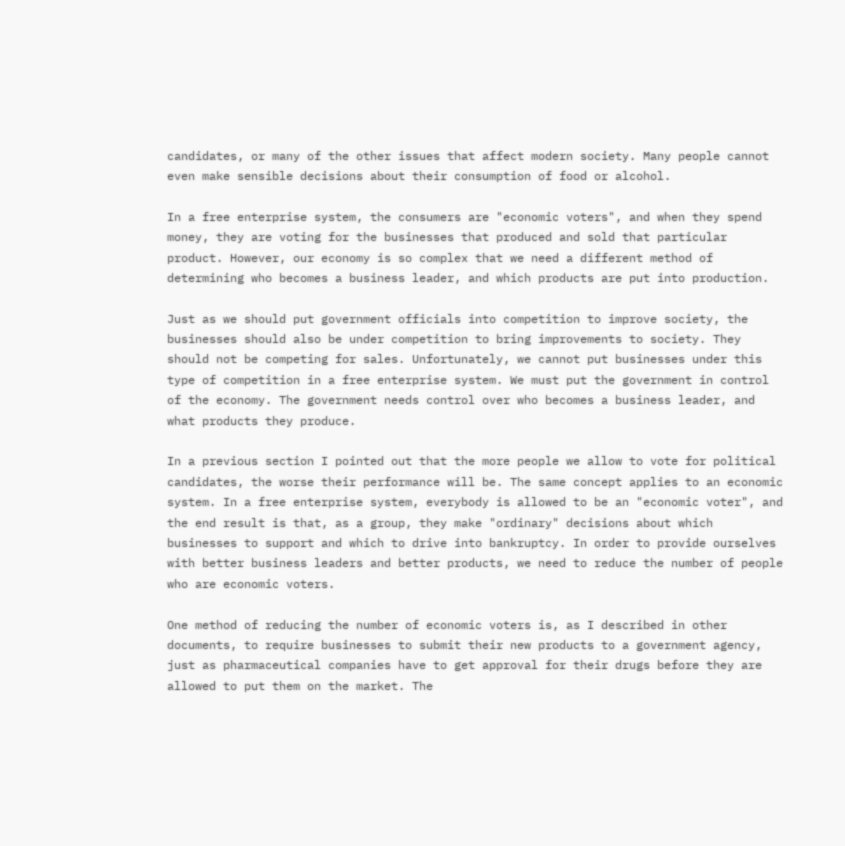candidates, or many of the other issues that affect modern society. Many people cannot even make sensible decisions about their consumption of food or alcohol.

In a free enterprise system, the consumers are "economic voters", and when they spend money, they are voting for the businesses that produced and sold that particular product. However, our economy is so complex that we need a different method of determining who becomes a business leader, and which products are put into production.

Just as we should put government officials into competition to improve society, the businesses should also be under competition to bring improvements to society. They should not be competing for sales. Unfortunately, we cannot put businesses under this type of competition in a free enterprise system. We must put the government in control of the economy. The government needs control over who becomes a business leader, and what products they produce.

In a previous section I pointed out that the more people we allow to vote for political candidates, the worse their performance will be. The same concept applies to an economic system. In a free enterprise system, everybody is allowed to be an "economic voter", and the end result is that, as a group, they make "ordinary" decisions about which businesses to support and which to drive into bankruptcy. In order to provide ourselves with better business leaders and better products, we need to reduce the number of people who are economic voters.

One method of reducing the number of economic voters is, as I described in other documents, to require businesses to submit their new products to a government agency, just as pharmaceutical companies have to get approval for their drugs before they are allowed to put them on the market. The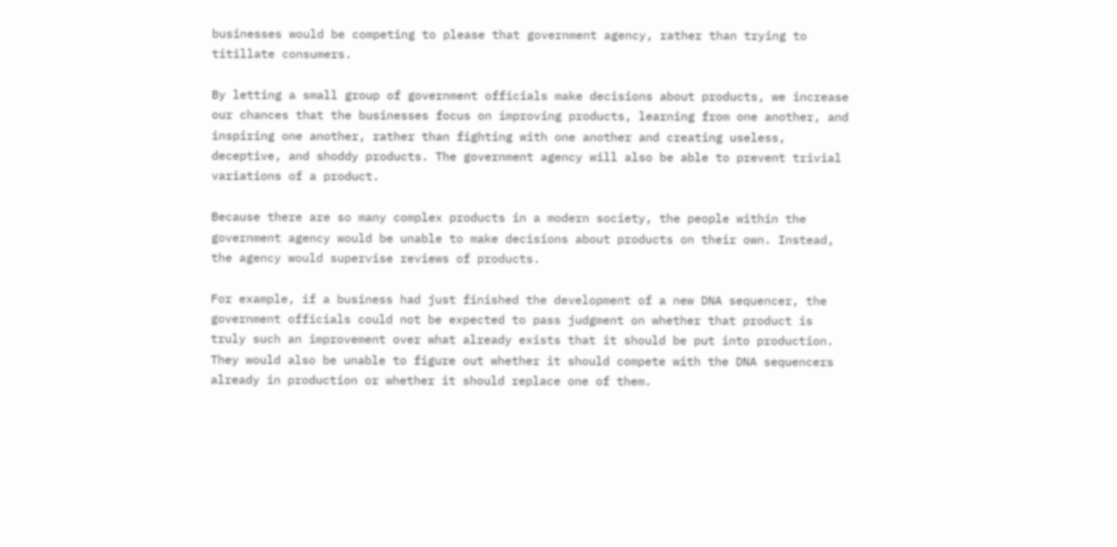businesses would be competing to please that government agency, rather than trying to titillate consumers.

By letting a small group of government officials make decisions about products, we increase our chances that the businesses focus on improving products, learning from one another, and inspiring one another, rather than fighting with one another and creating useless, deceptive, and shoddy products. The government agency will also be able to prevent trivial variations of a product.

Because there are so many complex products in a modern society, the people within the government agency would be unable to make decisions about products on their own. Instead, the agency would supervise reviews of products.

For example, if a business had just finished the development of a new DNA sequencer, the government officials could not be expected to pass judgment on whether that product is truly such an improvement over what already exists that it should be put into production. They would also be unable to figure out whether it should compete with the DNA sequencers already in production or whether it should replace one of them.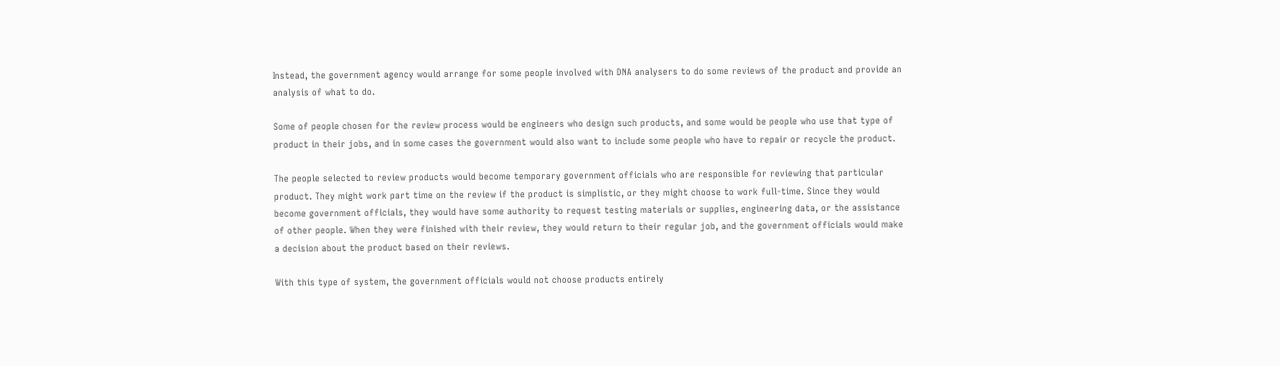Instead, the government agency would arrange for some people involved with DNA analysers to do some reviews of the product and provide an analysis of what to do.

Some of people chosen for the review process would be engineers who design such products, and some would be people who use that type of product in their jobs, and in some cases the government would also want to include some people who have to repair or recycle the product.

The people selected to review products would become temporary government officials who are responsible for reviewing that particular product. They might work part time on the review if the product is simplistic, or they might choose to work full-time. Since they would become government officials, they would have some authority to request testing materials or supplies, engineering data, or the assistance of other people. When they were finished with their review, they would return to their regular job, and the government officials would make a decision about the product based on their reviews.

With this type of system, the government officials would not choose products entirely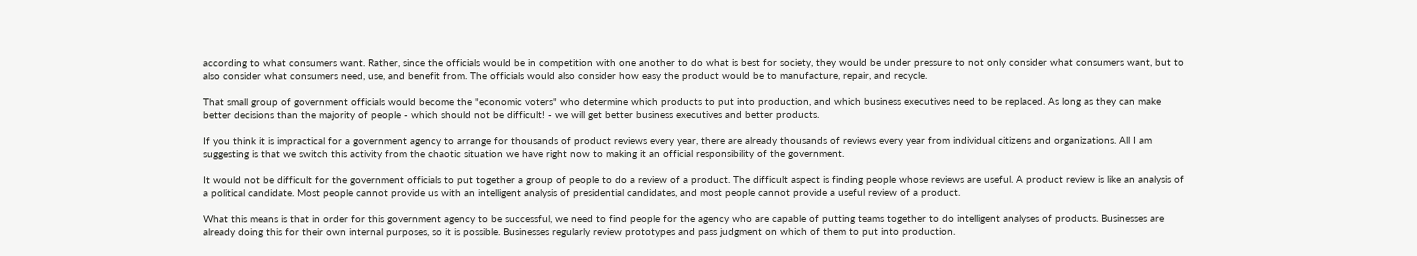according to what consumers want. Rather, since the officials would be in competition with one another to do what is best for society, they would be under pressure to not only consider what consumers want, but to also consider what consumers need, use, and benefit from. The officials would also consider how easy the product would be to manufacture, repair, and recycle.

That small group of government officials would become the "economic voters" who determine which products to put into production, and which business executives need to be replaced. As long as they can make better decisions than the majority of people - which should not be difficult! - we will get better business executives and better products.

If you think it is impractical for a government agency to arrange for thousands of product reviews every year, there are already thousands of reviews every year from individual citizens and organizations. All I am suggesting is that we switch this activity from the chaotic situation we have right now to making it an official responsibility of the government.

It would not be difficult for the government officials to put together a group of people to do a review of a product. The difficult aspect is finding people whose reviews are useful. A product review is like an analysis of a political candidate. Most people cannot provide us with an intelligent analysis of presidential candidates, and most people cannot provide a useful review of a product.

What this means is that in order for this government agency to be successful, we need to find people for the agency who are capable of putting teams together to do intelligent analyses of products. Businesses are already doing this for their own internal purposes, so it is possible. Businesses regularly review prototypes and pass judgment on which of them to put into production.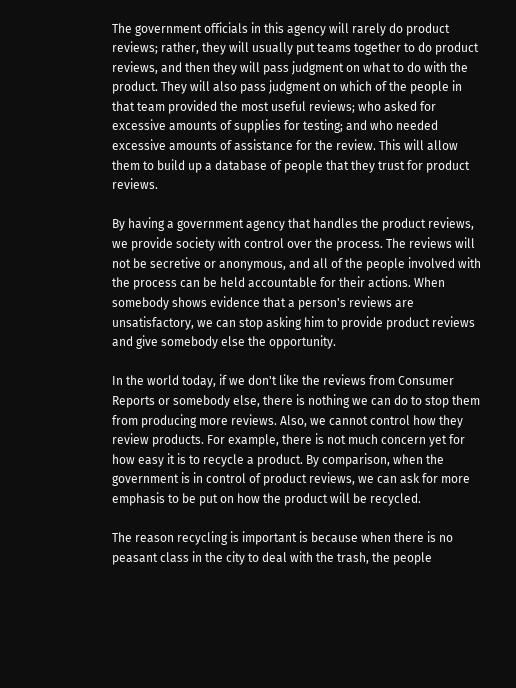The government officials in this agency will rarely do product reviews; rather, they will usually put teams together to do product reviews, and then they will pass judgment on what to do with the product. They will also pass judgment on which of the people in that team provided the most useful reviews; who asked for excessive amounts of supplies for testing; and who needed excessive amounts of assistance for the review. This will allow them to build up a database of people that they trust for product reviews.

By having a government agency that handles the product reviews, we provide society with control over the process. The reviews will not be secretive or anonymous, and all of the people involved with the process can be held accountable for their actions. When somebody shows evidence that a person's reviews are unsatisfactory, we can stop asking him to provide product reviews and give somebody else the opportunity.

In the world today, if we don't like the reviews from Consumer Reports or somebody else, there is nothing we can do to stop them from producing more reviews. Also, we cannot control how they review products. For example, there is not much concern yet for how easy it is to recycle a product. By comparison, when the government is in control of product reviews, we can ask for more emphasis to be put on how the product will be recycled.

The reason recycling is important is because when there is no peasant class in the city to deal with the trash, the people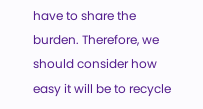have to share the burden. Therefore, we should consider how easy it will be to recycle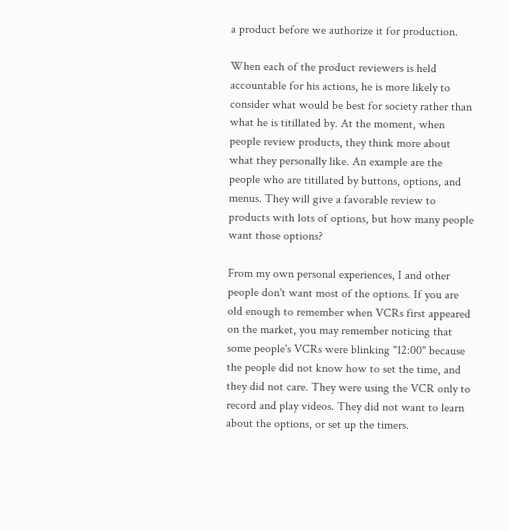a product before we authorize it for production.

When each of the product reviewers is held accountable for his actions, he is more likely to consider what would be best for society rather than what he is titillated by. At the moment, when people review products, they think more about what they personally like. An example are the people who are titillated by buttons, options, and menus. They will give a favorable review to products with lots of options, but how many people want those options?

From my own personal experiences, I and other people don't want most of the options. If you are old enough to remember when VCRs first appeared on the market, you may remember noticing that some people's VCRs were blinking "12:00" because the people did not know how to set the time, and they did not care. They were using the VCR only to record and play videos. They did not want to learn about the options, or set up the timers.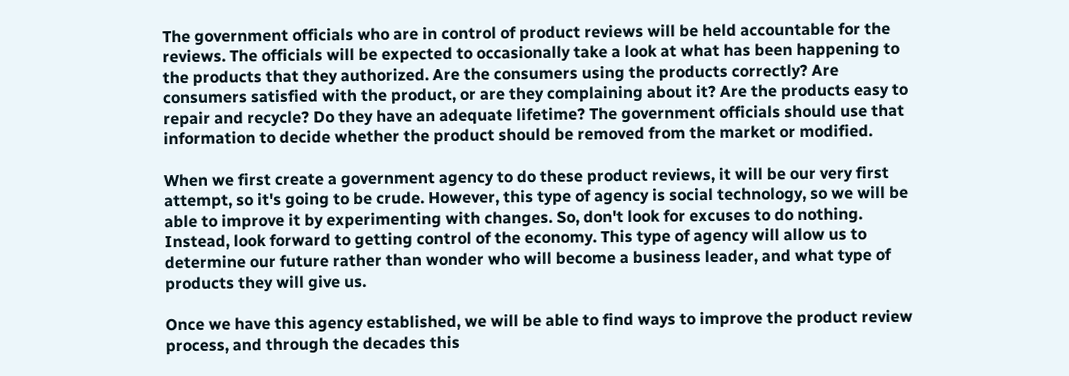The government officials who are in control of product reviews will be held accountable for the reviews. The officials will be expected to occasionally take a look at what has been happening to the products that they authorized. Are the consumers using the products correctly? Are consumers satisfied with the product, or are they complaining about it? Are the products easy to repair and recycle? Do they have an adequate lifetime? The government officials should use that information to decide whether the product should be removed from the market or modified.

When we first create a government agency to do these product reviews, it will be our very first attempt, so it's going to be crude. However, this type of agency is social technology, so we will be able to improve it by experimenting with changes. So, don't look for excuses to do nothing. Instead, look forward to getting control of the economy. This type of agency will allow us to determine our future rather than wonder who will become a business leader, and what type of products they will give us.

Once we have this agency established, we will be able to find ways to improve the product review process, and through the decades this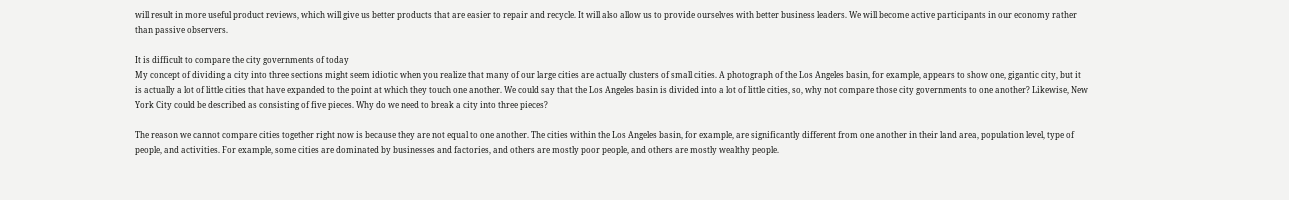will result in more useful product reviews, which will give us better products that are easier to repair and recycle. It will also allow us to provide ourselves with better business leaders. We will become active participants in our economy rather than passive observers.

It is difficult to compare the city governments of today
My concept of dividing a city into three sections might seem idiotic when you realize that many of our large cities are actually clusters of small cities. A photograph of the Los Angeles basin, for example, appears to show one, gigantic city, but it is actually a lot of little cities that have expanded to the point at which they touch one another. We could say that the Los Angeles basin is divided into a lot of little cities, so, why not compare those city governments to one another? Likewise, New York City could be described as consisting of five pieces. Why do we need to break a city into three pieces?

The reason we cannot compare cities together right now is because they are not equal to one another. The cities within the Los Angeles basin, for example, are significantly different from one another in their land area, population level, type of people, and activities. For example, some cities are dominated by businesses and factories, and others are mostly poor people, and others are mostly wealthy people.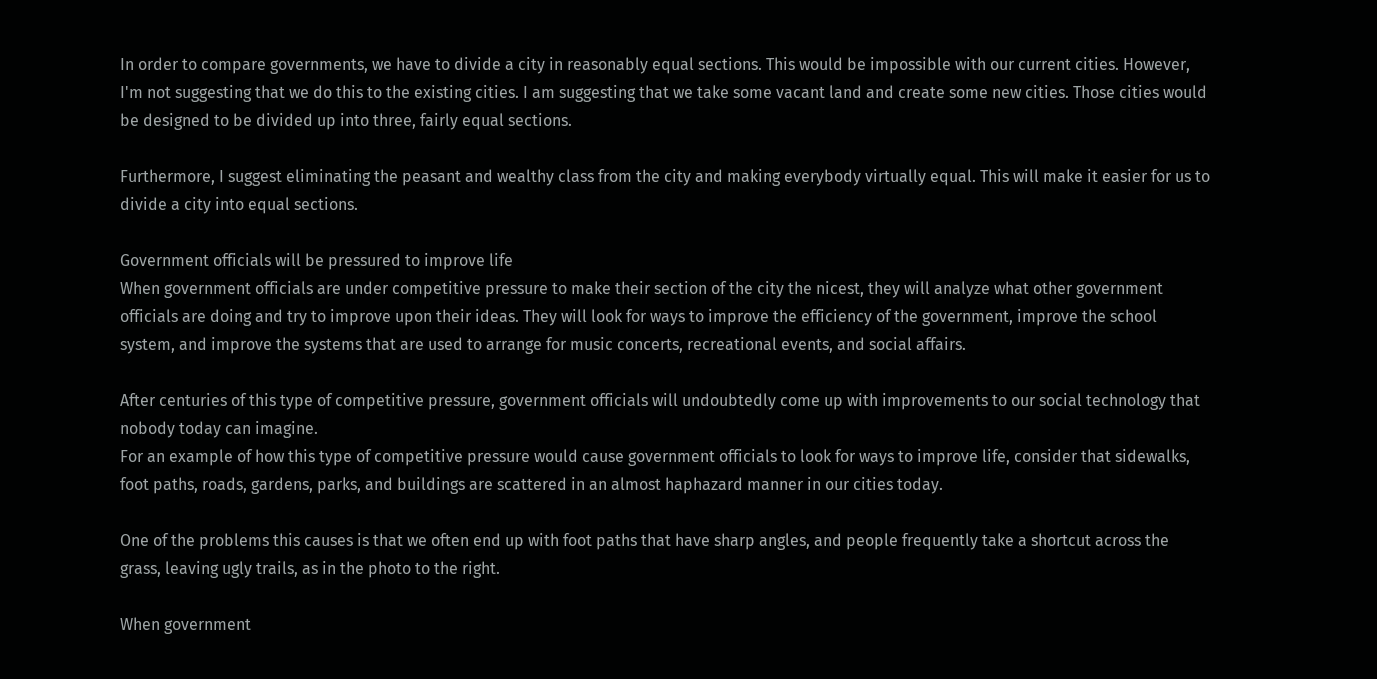In order to compare governments, we have to divide a city in reasonably equal sections. This would be impossible with our current cities. However, I'm not suggesting that we do this to the existing cities. I am suggesting that we take some vacant land and create some new cities. Those cities would be designed to be divided up into three, fairly equal sections.

Furthermore, I suggest eliminating the peasant and wealthy class from the city and making everybody virtually equal. This will make it easier for us to divide a city into equal sections.

Government officials will be pressured to improve life
When government officials are under competitive pressure to make their section of the city the nicest, they will analyze what other government officials are doing and try to improve upon their ideas. They will look for ways to improve the efficiency of the government, improve the school system, and improve the systems that are used to arrange for music concerts, recreational events, and social affairs.

After centuries of this type of competitive pressure, government officials will undoubtedly come up with improvements to our social technology that nobody today can imagine.
For an example of how this type of competitive pressure would cause government officials to look for ways to improve life, consider that sidewalks, foot paths, roads, gardens, parks, and buildings are scattered in an almost haphazard manner in our cities today.

One of the problems this causes is that we often end up with foot paths that have sharp angles, and people frequently take a shortcut across the grass, leaving ugly trails, as in the photo to the right.

When government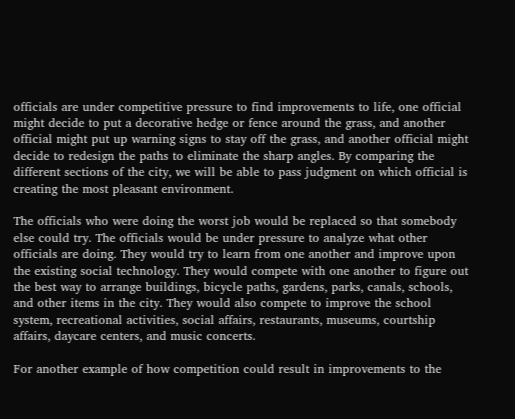officials are under competitive pressure to find improvements to life, one official might decide to put a decorative hedge or fence around the grass, and another official might put up warning signs to stay off the grass, and another official might decide to redesign the paths to eliminate the sharp angles. By comparing the different sections of the city, we will be able to pass judgment on which official is creating the most pleasant environment.

The officials who were doing the worst job would be replaced so that somebody else could try. The officials would be under pressure to analyze what other officials are doing. They would try to learn from one another and improve upon the existing social technology. They would compete with one another to figure out the best way to arrange buildings, bicycle paths, gardens, parks, canals, schools, and other items in the city. They would also compete to improve the school system, recreational activities, social affairs, restaurants, museums, courtship affairs, daycare centers, and music concerts.

For another example of how competition could result in improvements to the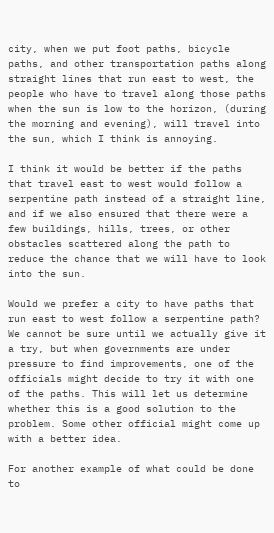city, when we put foot paths, bicycle paths, and other transportation paths along straight lines that run east to west, the people who have to travel along those paths when the sun is low to the horizon, (during the morning and evening), will travel into the sun, which I think is annoying.

I think it would be better if the paths that travel east to west would follow a serpentine path instead of a straight line, and if we also ensured that there were a few buildings, hills, trees, or other obstacles scattered along the path to reduce the chance that we will have to look into the sun.

Would we prefer a city to have paths that run east to west follow a serpentine path? We cannot be sure until we actually give it a try, but when governments are under pressure to find improvements, one of the officials might decide to try it with one of the paths. This will let us determine whether this is a good solution to the problem. Some other official might come up with a better idea.

For another example of what could be done to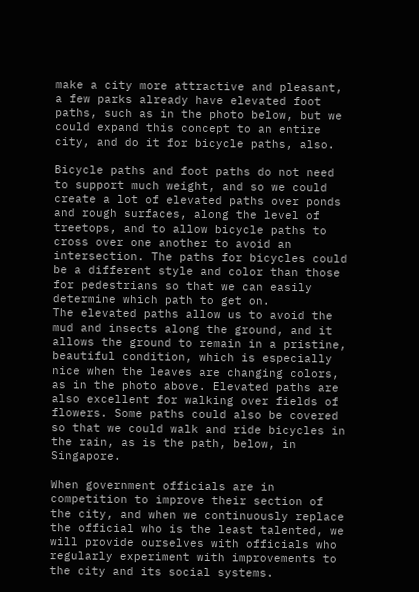make a city more attractive and pleasant, a few parks already have elevated foot paths, such as in the photo below, but we could expand this concept to an entire city, and do it for bicycle paths, also.

Bicycle paths and foot paths do not need to support much weight, and so we could create a lot of elevated paths over ponds and rough surfaces, along the level of treetops, and to allow bicycle paths to cross over one another to avoid an intersection. The paths for bicycles could be a different style and color than those for pedestrians so that we can easily determine which path to get on.
The elevated paths allow us to avoid the mud and insects along the ground, and it allows the ground to remain in a pristine, beautiful condition, which is especially nice when the leaves are changing colors, as in the photo above. Elevated paths are also excellent for walking over fields of flowers. Some paths could also be covered so that we could walk and ride bicycles in the rain, as is the path, below, in Singapore.

When government officials are in competition to improve their section of the city, and when we continuously replace the official who is the least talented, we will provide ourselves with officials who regularly experiment with improvements to the city and its social systems.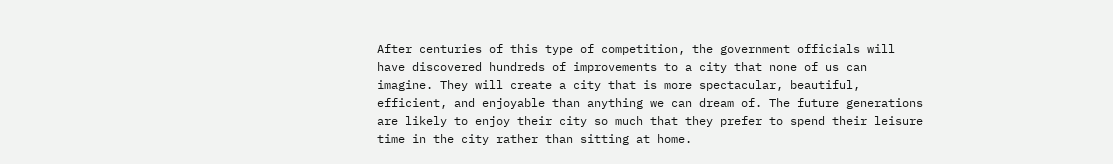After centuries of this type of competition, the government officials will have discovered hundreds of improvements to a city that none of us can imagine. They will create a city that is more spectacular, beautiful, efficient, and enjoyable than anything we can dream of. The future generations are likely to enjoy their city so much that they prefer to spend their leisure time in the city rather than sitting at home.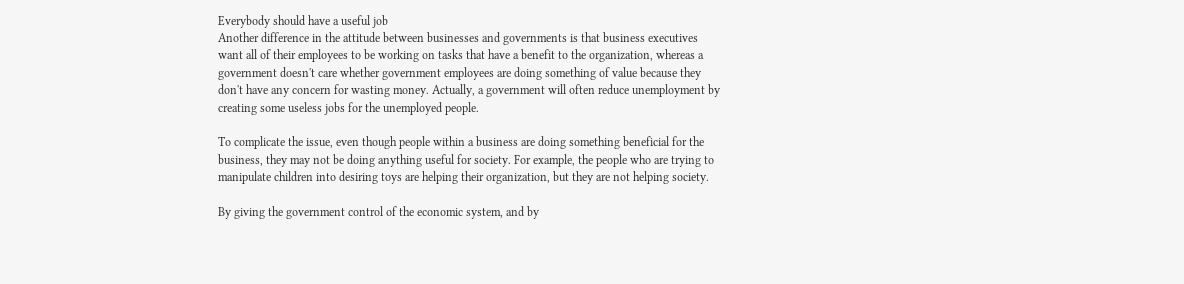Everybody should have a useful job
Another difference in the attitude between businesses and governments is that business executives want all of their employees to be working on tasks that have a benefit to the organization, whereas a government doesn't care whether government employees are doing something of value because they don't have any concern for wasting money. Actually, a government will often reduce unemployment by creating some useless jobs for the unemployed people.

To complicate the issue, even though people within a business are doing something beneficial for the business, they may not be doing anything useful for society. For example, the people who are trying to manipulate children into desiring toys are helping their organization, but they are not helping society.

By giving the government control of the economic system, and by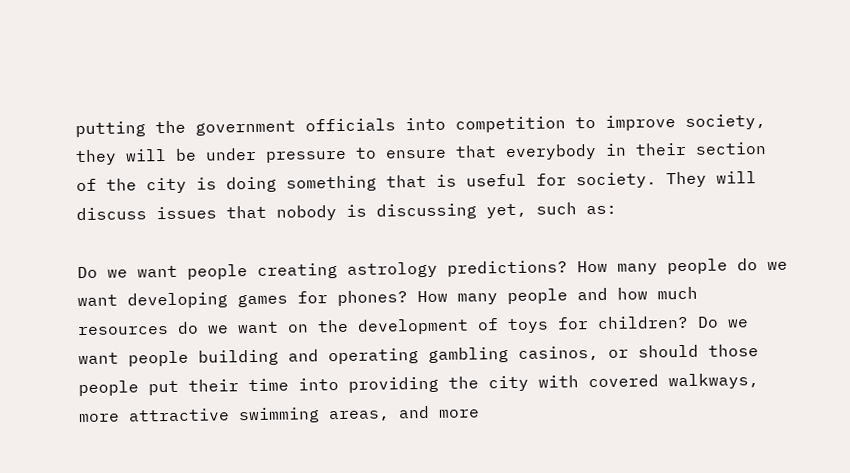putting the government officials into competition to improve society, they will be under pressure to ensure that everybody in their section of the city is doing something that is useful for society. They will discuss issues that nobody is discussing yet, such as:

Do we want people creating astrology predictions? How many people do we want developing games for phones? How many people and how much resources do we want on the development of toys for children? Do we want people building and operating gambling casinos, or should those people put their time into providing the city with covered walkways, more attractive swimming areas, and more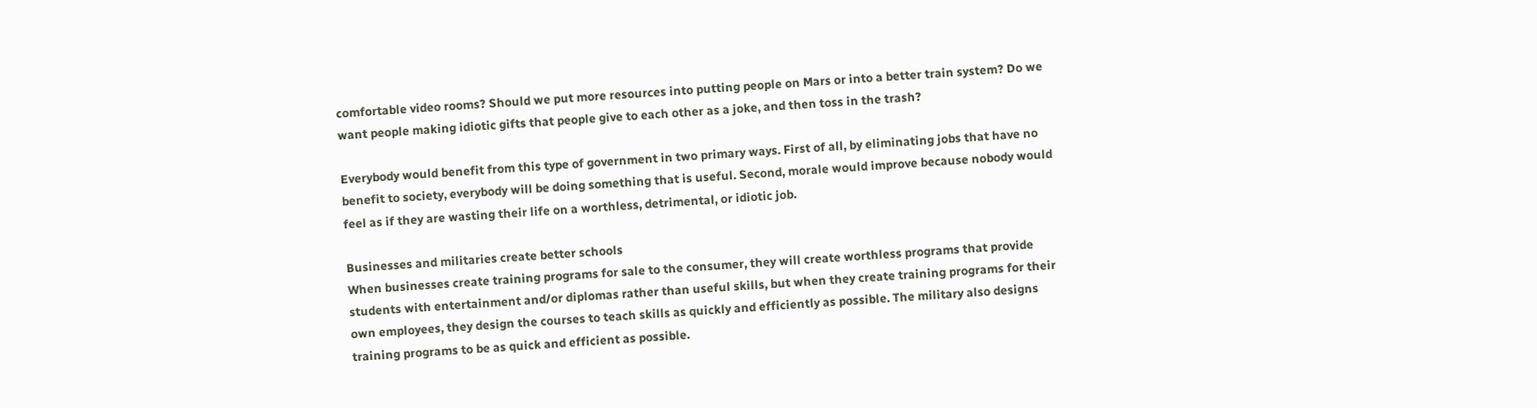comfortable video rooms? Should we put more resources into putting people on Mars or into a better train system? Do we want people making idiotic gifts that people give to each other as a joke, and then toss in the trash?

Everybody would benefit from this type of government in two primary ways. First of all, by eliminating jobs that have no benefit to society, everybody will be doing something that is useful. Second, morale would improve because nobody would feel as if they are wasting their life on a worthless, detrimental, or idiotic job.

Businesses and militaries create better schools
When businesses create training programs for sale to the consumer, they will create worthless programs that provide students with entertainment and/or diplomas rather than useful skills, but when they create training programs for their own employees, they design the courses to teach skills as quickly and efficiently as possible. The military also designs training programs to be as quick and efficient as possible.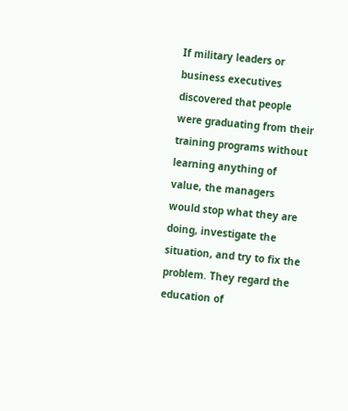If military leaders or business executives discovered that people were graduating from their training programs without learning anything of value, the managers would stop what they are doing, investigate the situation, and try to fix the problem. They regard the education of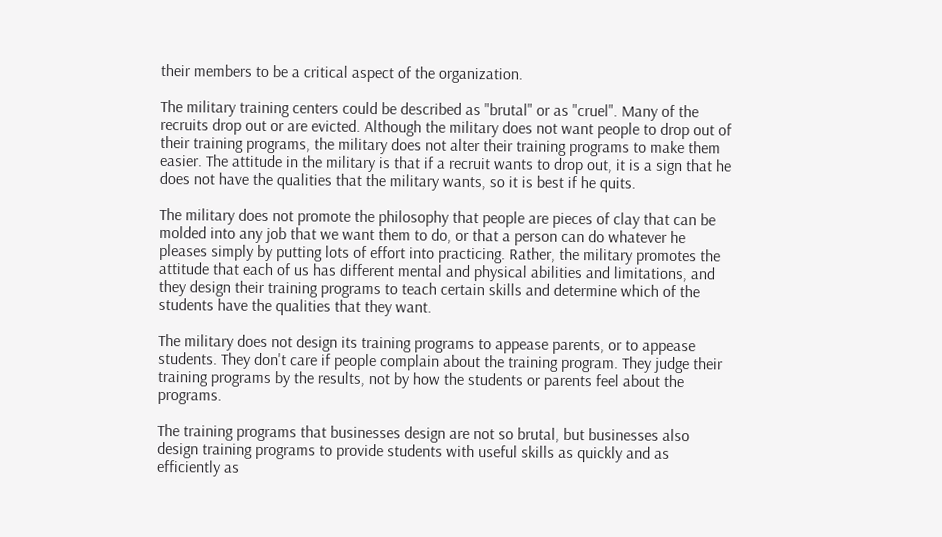their members to be a critical aspect of the organization.

The military training centers could be described as "brutal" or as "cruel". Many of the recruits drop out or are evicted. Although the military does not want people to drop out of their training programs, the military does not alter their training programs to make them easier. The attitude in the military is that if a recruit wants to drop out, it is a sign that he does not have the qualities that the military wants, so it is best if he quits.

The military does not promote the philosophy that people are pieces of clay that can be molded into any job that we want them to do, or that a person can do whatever he pleases simply by putting lots of effort into practicing. Rather, the military promotes the attitude that each of us has different mental and physical abilities and limitations, and they design their training programs to teach certain skills and determine which of the students have the qualities that they want.

The military does not design its training programs to appease parents, or to appease students. They don't care if people complain about the training program. They judge their training programs by the results, not by how the students or parents feel about the programs.

The training programs that businesses design are not so brutal, but businesses also design training programs to provide students with useful skills as quickly and as efficiently as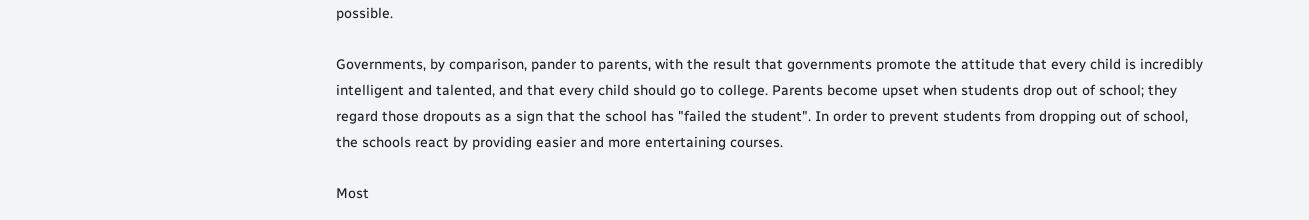possible.

Governments, by comparison, pander to parents, with the result that governments promote the attitude that every child is incredibly intelligent and talented, and that every child should go to college. Parents become upset when students drop out of school; they regard those dropouts as a sign that the school has "failed the student". In order to prevent students from dropping out of school, the schools react by providing easier and more entertaining courses.

Most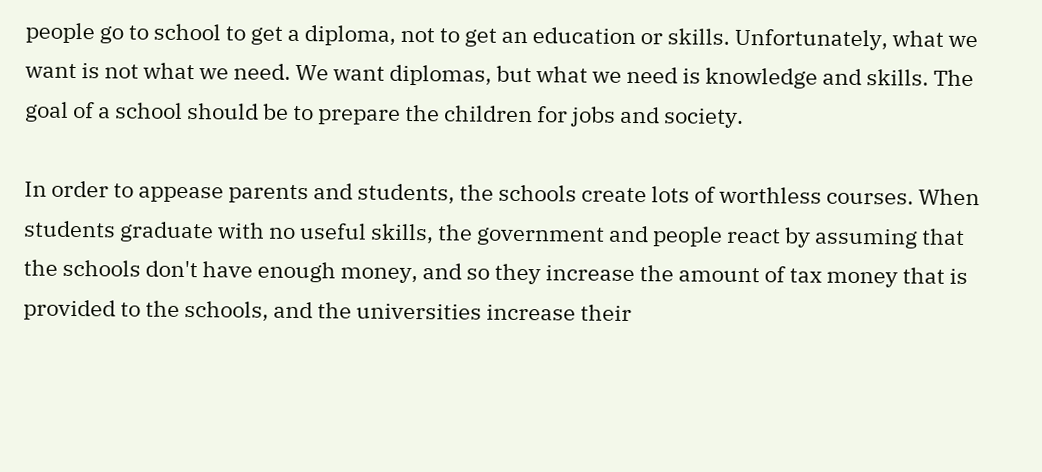people go to school to get a diploma, not to get an education or skills. Unfortunately, what we want is not what we need. We want diplomas, but what we need is knowledge and skills. The goal of a school should be to prepare the children for jobs and society.

In order to appease parents and students, the schools create lots of worthless courses. When students graduate with no useful skills, the government and people react by assuming that the schools don't have enough money, and so they increase the amount of tax money that is provided to the schools, and the universities increase their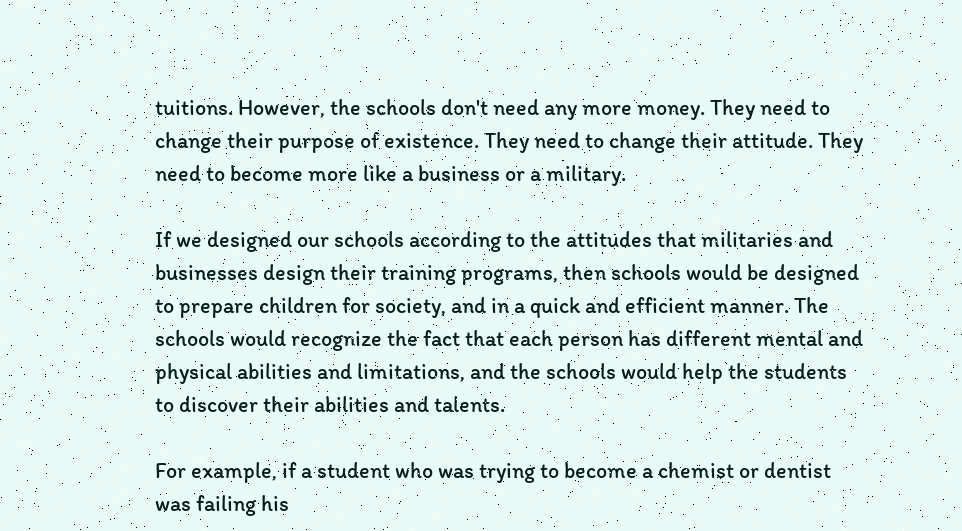tuitions. However, the schools don't need any more money. They need to change their purpose of existence. They need to change their attitude. They need to become more like a business or a military.

If we designed our schools according to the attitudes that militaries and businesses design their training programs, then schools would be designed to prepare children for society, and in a quick and efficient manner. The schools would recognize the fact that each person has different mental and physical abilities and limitations, and the schools would help the students to discover their abilities and talents.

For example, if a student who was trying to become a chemist or dentist was failing his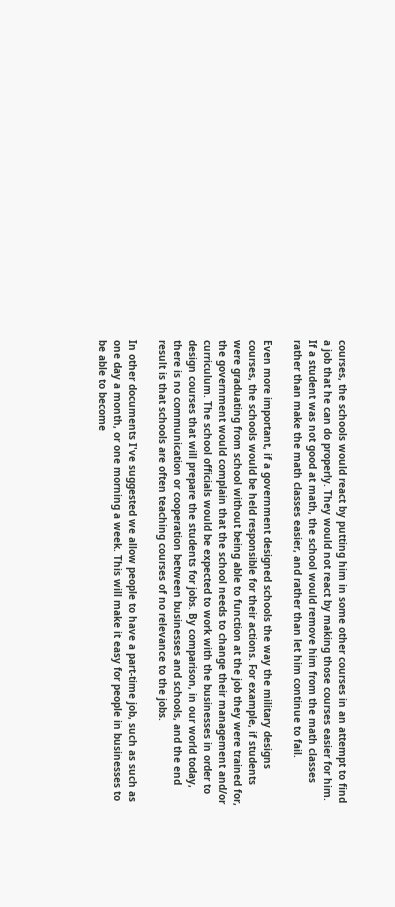courses, the schools would react by putting him in some other courses in an attempt to find a job that he can do properly. They would not react by making those courses easier for him. If a student was not good at math, the school would remove him from the math classes rather than make the math classes easier, and rather than let him continue to fail.

Even more important, if a government designed schools the way the military designs courses, the schools would be held responsible for their actions. For example, if students were graduating from school without being able to function at the job they were trained for, the government would complain that the school needs to change their management and/or curriculum. The school officials would be expected to work with the businesses in order to design courses that will prepare the students for jobs. By comparison, in our world today, there is no communication or cooperation between businesses and schools, and the end result is that schools are often teaching courses of no relevance to the jobs.

In other documents I've suggested we allow people to have a part-time job, such as such as one day a month, or one morning a week. This will make it easy for people in businesses to be able to become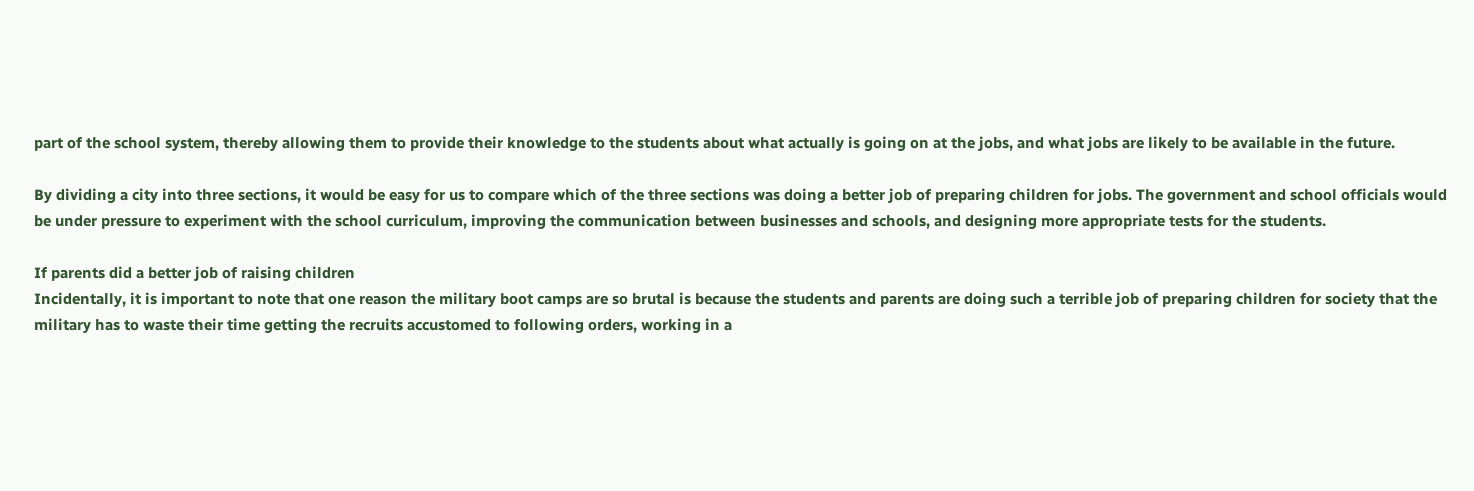part of the school system, thereby allowing them to provide their knowledge to the students about what actually is going on at the jobs, and what jobs are likely to be available in the future.

By dividing a city into three sections, it would be easy for us to compare which of the three sections was doing a better job of preparing children for jobs. The government and school officials would be under pressure to experiment with the school curriculum, improving the communication between businesses and schools, and designing more appropriate tests for the students.

If parents did a better job of raising children
Incidentally, it is important to note that one reason the military boot camps are so brutal is because the students and parents are doing such a terrible job of preparing children for society that the military has to waste their time getting the recruits accustomed to following orders, working in a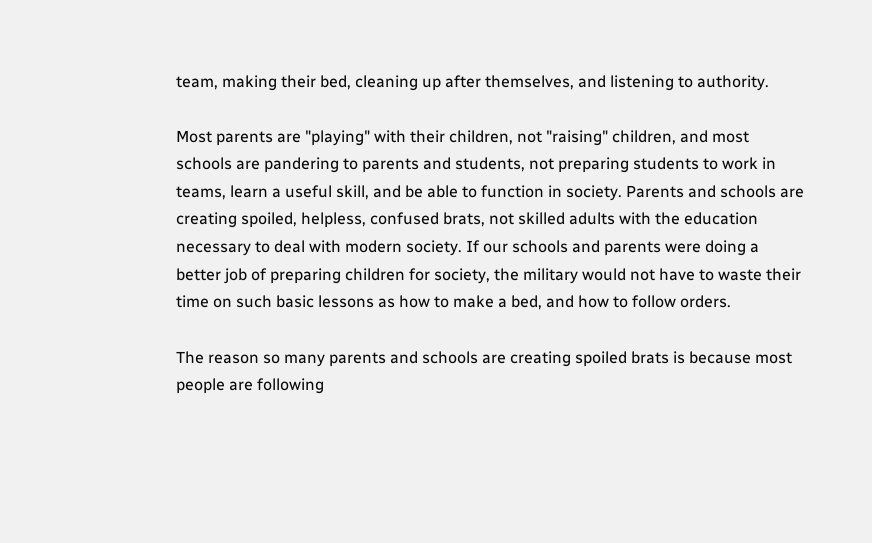team, making their bed, cleaning up after themselves, and listening to authority.

Most parents are "playing" with their children, not "raising" children, and most schools are pandering to parents and students, not preparing students to work in teams, learn a useful skill, and be able to function in society. Parents and schools are creating spoiled, helpless, confused brats, not skilled adults with the education necessary to deal with modern society. If our schools and parents were doing a better job of preparing children for society, the military would not have to waste their time on such basic lessons as how to make a bed, and how to follow orders.

The reason so many parents and schools are creating spoiled brats is because most people are following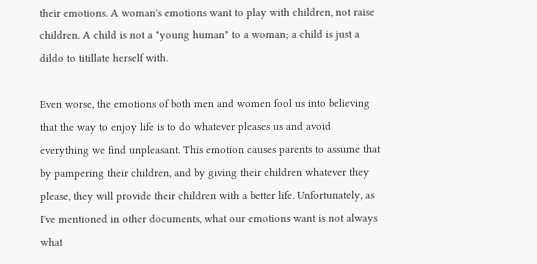their emotions. A woman's emotions want to play with children, not raise children. A child is not a "young human" to a woman; a child is just a dildo to titillate herself with.

Even worse, the emotions of both men and women fool us into believing that the way to enjoy life is to do whatever pleases us and avoid everything we find unpleasant. This emotion causes parents to assume that by pampering their children, and by giving their children whatever they please, they will provide their children with a better life. Unfortunately, as I've mentioned in other documents, what our emotions want is not always what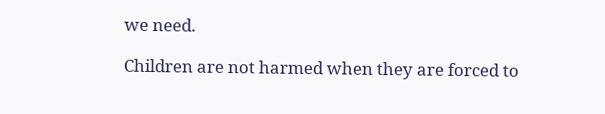we need.

Children are not harmed when they are forced to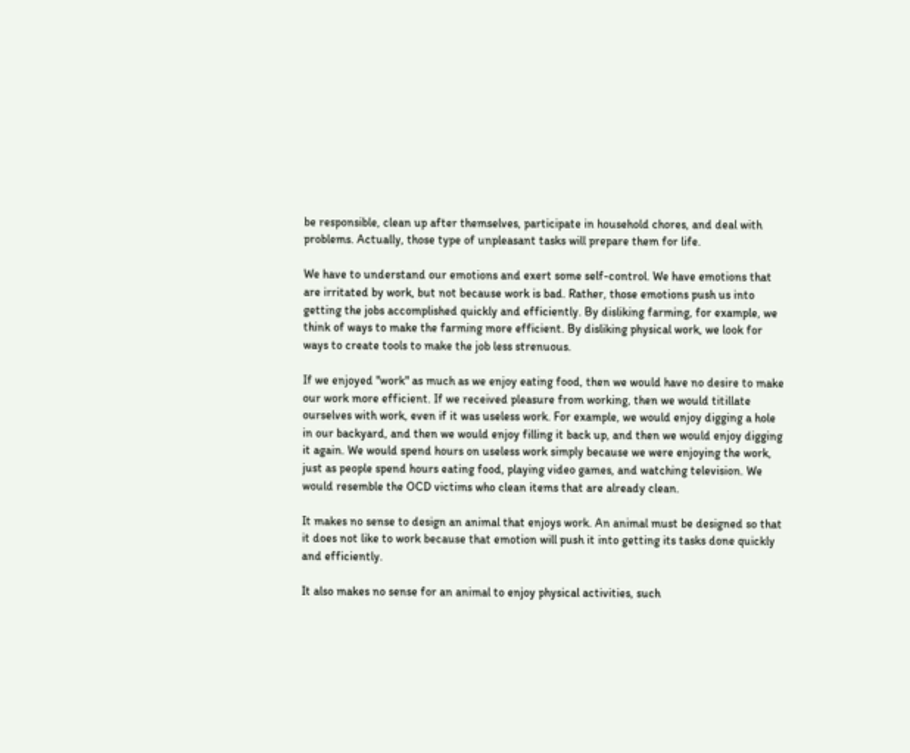be responsible, clean up after themselves, participate in household chores, and deal with problems. Actually, those type of unpleasant tasks will prepare them for life.

We have to understand our emotions and exert some self-control. We have emotions that are irritated by work, but not because work is bad. Rather, those emotions push us into getting the jobs accomplished quickly and efficiently. By disliking farming, for example, we think of ways to make the farming more efficient. By disliking physical work, we look for ways to create tools to make the job less strenuous.

If we enjoyed "work" as much as we enjoy eating food, then we would have no desire to make our work more efficient. If we received pleasure from working, then we would titillate ourselves with work, even if it was useless work. For example, we would enjoy digging a hole in our backyard, and then we would enjoy filling it back up, and then we would enjoy digging it again. We would spend hours on useless work simply because we were enjoying the work, just as people spend hours eating food, playing video games, and watching television. We would resemble the OCD victims who clean items that are already clean.

It makes no sense to design an animal that enjoys work. An animal must be designed so that it does not like to work because that emotion will push it into getting its tasks done quickly and efficiently.

It also makes no sense for an animal to enjoy physical activities, such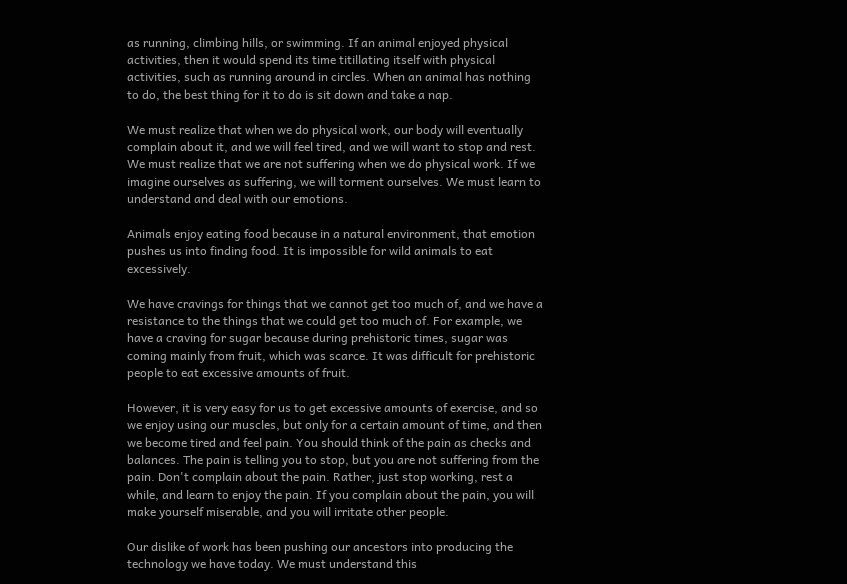as running, climbing hills, or swimming. If an animal enjoyed physical activities, then it would spend its time titillating itself with physical activities, such as running around in circles. When an animal has nothing to do, the best thing for it to do is sit down and take a nap.

We must realize that when we do physical work, our body will eventually complain about it, and we will feel tired, and we will want to stop and rest. We must realize that we are not suffering when we do physical work. If we imagine ourselves as suffering, we will torment ourselves. We must learn to understand and deal with our emotions.

Animals enjoy eating food because in a natural environment, that emotion pushes us into finding food. It is impossible for wild animals to eat excessively.

We have cravings for things that we cannot get too much of, and we have a resistance to the things that we could get too much of. For example, we have a craving for sugar because during prehistoric times, sugar was coming mainly from fruit, which was scarce. It was difficult for prehistoric people to eat excessive amounts of fruit.

However, it is very easy for us to get excessive amounts of exercise, and so we enjoy using our muscles, but only for a certain amount of time, and then we become tired and feel pain. You should think of the pain as checks and balances. The pain is telling you to stop, but you are not suffering from the pain. Don't complain about the pain. Rather, just stop working, rest a while, and learn to enjoy the pain. If you complain about the pain, you will make yourself miserable, and you will irritate other people.

Our dislike of work has been pushing our ancestors into producing the technology we have today. We must understand this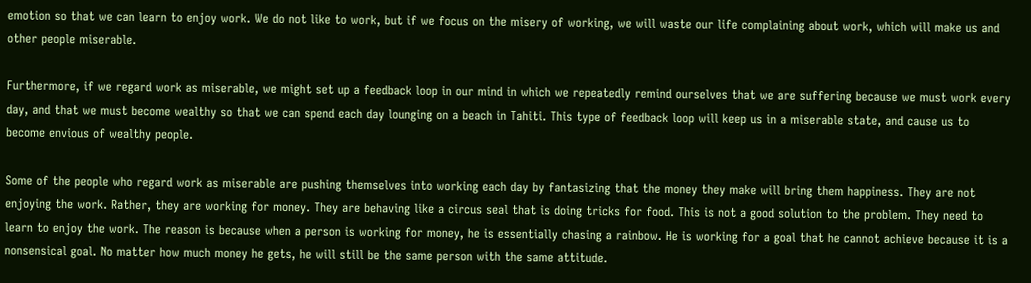emotion so that we can learn to enjoy work. We do not like to work, but if we focus on the misery of working, we will waste our life complaining about work, which will make us and other people miserable.

Furthermore, if we regard work as miserable, we might set up a feedback loop in our mind in which we repeatedly remind ourselves that we are suffering because we must work every day, and that we must become wealthy so that we can spend each day lounging on a beach in Tahiti. This type of feedback loop will keep us in a miserable state, and cause us to become envious of wealthy people.

Some of the people who regard work as miserable are pushing themselves into working each day by fantasizing that the money they make will bring them happiness. They are not enjoying the work. Rather, they are working for money. They are behaving like a circus seal that is doing tricks for food. This is not a good solution to the problem. They need to learn to enjoy the work. The reason is because when a person is working for money, he is essentially chasing a rainbow. He is working for a goal that he cannot achieve because it is a nonsensical goal. No matter how much money he gets, he will still be the same person with the same attitude.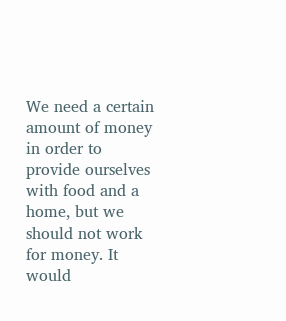We need a certain amount of money in order to provide ourselves with food and a home, but we should not work for money. It would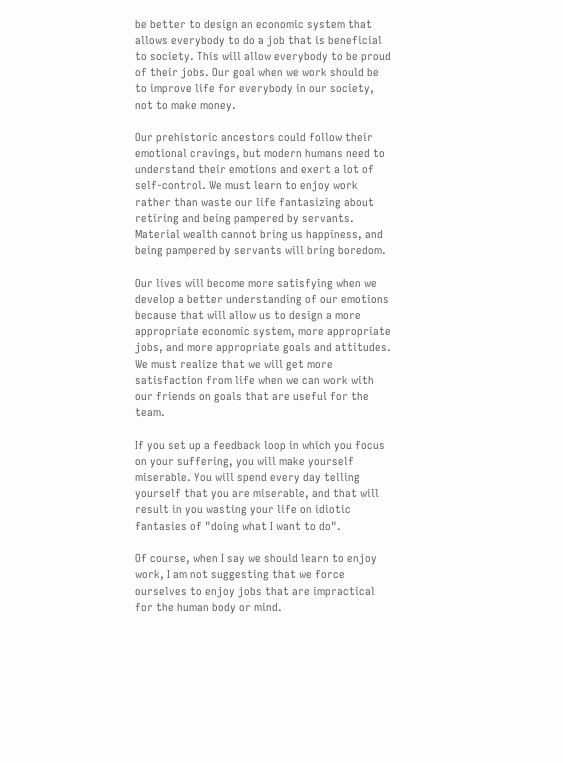be better to design an economic system that allows everybody to do a job that is beneficial to society. This will allow everybody to be proud of their jobs. Our goal when we work should be to improve life for everybody in our society, not to make money.

Our prehistoric ancestors could follow their emotional cravings, but modern humans need to understand their emotions and exert a lot of self-control. We must learn to enjoy work rather than waste our life fantasizing about retiring and being pampered by servants. Material wealth cannot bring us happiness, and being pampered by servants will bring boredom.

Our lives will become more satisfying when we develop a better understanding of our emotions because that will allow us to design a more appropriate economic system, more appropriate jobs, and more appropriate goals and attitudes. We must realize that we will get more satisfaction from life when we can work with our friends on goals that are useful for the team.

If you set up a feedback loop in which you focus on your suffering, you will make yourself miserable. You will spend every day telling yourself that you are miserable, and that will result in you wasting your life on idiotic fantasies of "doing what I want to do".

Of course, when I say we should learn to enjoy work, I am not suggesting that we force ourselves to enjoy jobs that are impractical for the human body or mind.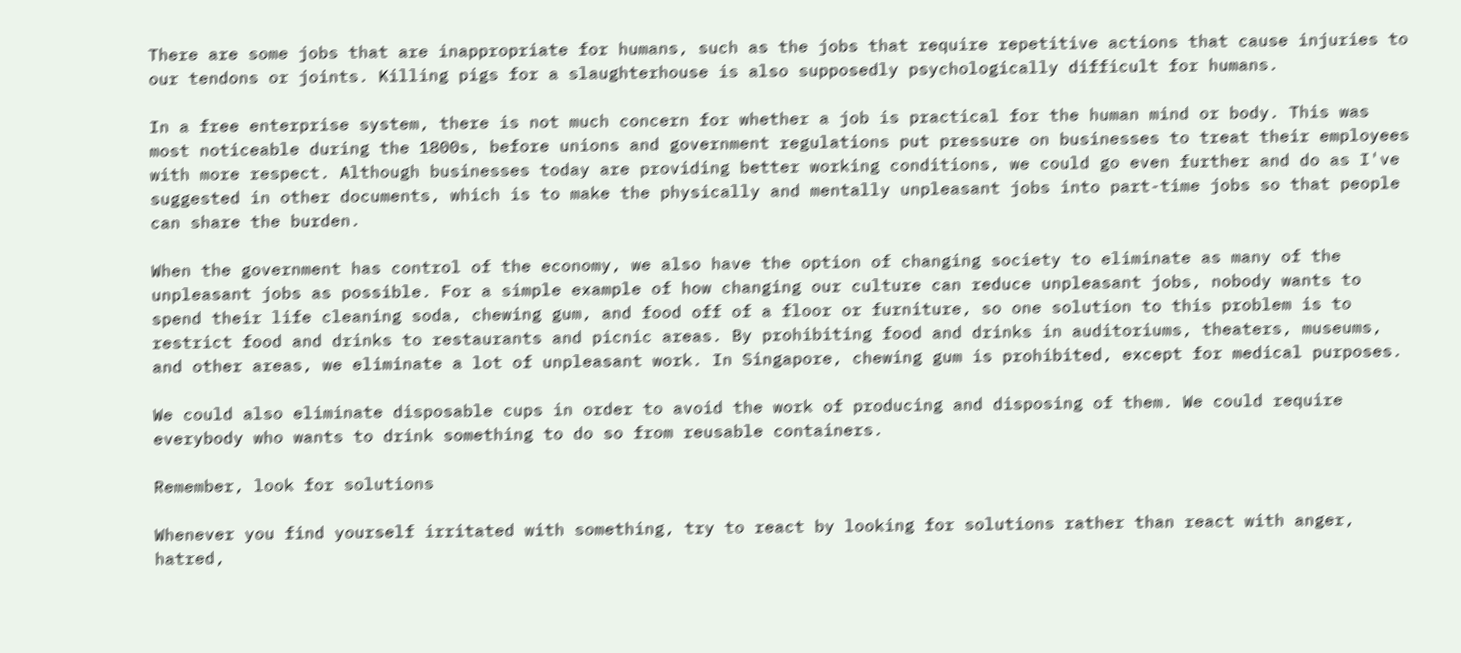There are some jobs that are inappropriate for humans, such as the jobs that require repetitive actions that cause injuries to our tendons or joints. Killing pigs for a slaughterhouse is also supposedly psychologically difficult for humans.

In a free enterprise system, there is not much concern for whether a job is practical for the human mind or body. This was most noticeable during the 1800s, before unions and government regulations put pressure on businesses to treat their employees with more respect. Although businesses today are providing better working conditions, we could go even further and do as I've suggested in other documents, which is to make the physically and mentally unpleasant jobs into part-time jobs so that people can share the burden.

When the government has control of the economy, we also have the option of changing society to eliminate as many of the unpleasant jobs as possible. For a simple example of how changing our culture can reduce unpleasant jobs, nobody wants to spend their life cleaning soda, chewing gum, and food off of a floor or furniture, so one solution to this problem is to restrict food and drinks to restaurants and picnic areas. By prohibiting food and drinks in auditoriums, theaters, museums, and other areas, we eliminate a lot of unpleasant work. In Singapore, chewing gum is prohibited, except for medical purposes.

We could also eliminate disposable cups in order to avoid the work of producing and disposing of them. We could require everybody who wants to drink something to do so from reusable containers.

Remember, look for solutions

Whenever you find yourself irritated with something, try to react by looking for solutions rather than react with anger, hatred,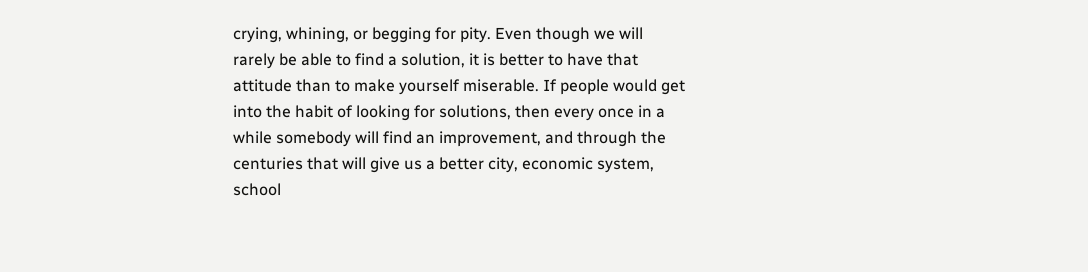crying, whining, or begging for pity. Even though we will rarely be able to find a solution, it is better to have that attitude than to make yourself miserable. If people would get into the habit of looking for solutions, then every once in a while somebody will find an improvement, and through the centuries that will give us a better city, economic system, school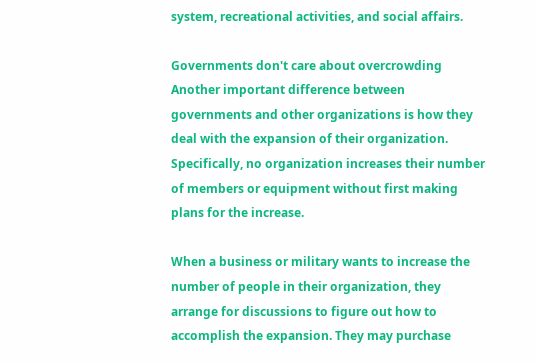system, recreational activities, and social affairs.

Governments don't care about overcrowding
Another important difference between governments and other organizations is how they deal with the expansion of their organization. Specifically, no organization increases their number of members or equipment without first making plans for the increase.

When a business or military wants to increase the number of people in their organization, they arrange for discussions to figure out how to accomplish the expansion. They may purchase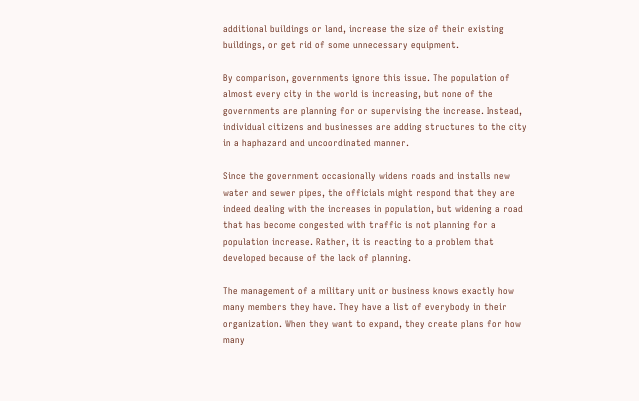additional buildings or land, increase the size of their existing buildings, or get rid of some unnecessary equipment.

By comparison, governments ignore this issue. The population of almost every city in the world is increasing, but none of the governments are planning for or supervising the increase. Instead, individual citizens and businesses are adding structures to the city in a haphazard and uncoordinated manner.

Since the government occasionally widens roads and installs new water and sewer pipes, the officials might respond that they are indeed dealing with the increases in population, but widening a road that has become congested with traffic is not planning for a population increase. Rather, it is reacting to a problem that developed because of the lack of planning.

The management of a military unit or business knows exactly how many members they have. They have a list of everybody in their organization. When they want to expand, they create plans for how many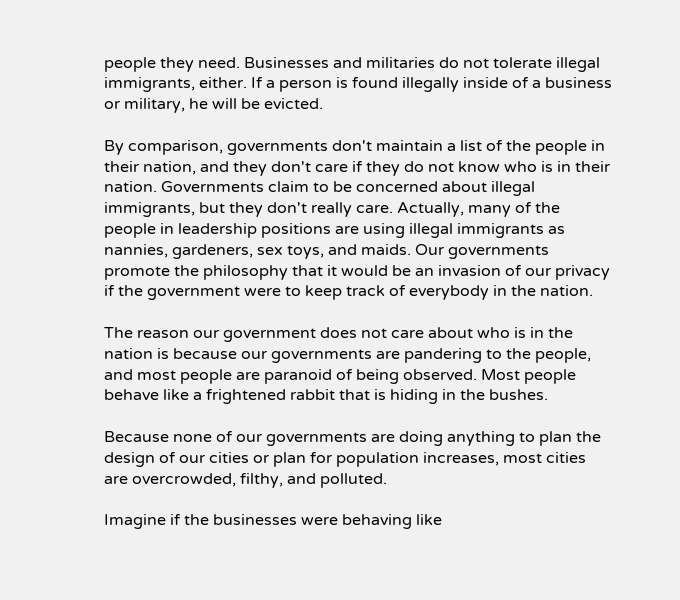people they need. Businesses and militaries do not tolerate illegal immigrants, either. If a person is found illegally inside of a business or military, he will be evicted.

By comparison, governments don't maintain a list of the people in their nation, and they don't care if they do not know who is in their nation. Governments claim to be concerned about illegal immigrants, but they don't really care. Actually, many of the people in leadership positions are using illegal immigrants as nannies, gardeners, sex toys, and maids. Our governments promote the philosophy that it would be an invasion of our privacy if the government were to keep track of everybody in the nation.

The reason our government does not care about who is in the nation is because our governments are pandering to the people, and most people are paranoid of being observed. Most people behave like a frightened rabbit that is hiding in the bushes.

Because none of our governments are doing anything to plan the design of our cities or plan for population increases, most cities are overcrowded, filthy, and polluted.

Imagine if the businesses were behaving like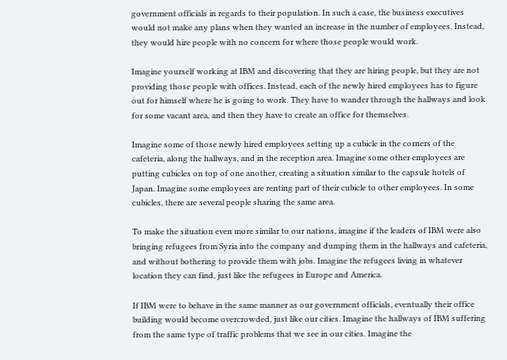government officials in regards to their population. In such a case, the business executives would not make any plans when they wanted an increase in the number of employees. Instead, they would hire people with no concern for where those people would work.

Imagine yourself working at IBM and discovering that they are hiring people, but they are not providing those people with offices. Instead, each of the newly hired employees has to figure out for himself where he is going to work. They have to wander through the hallways and look for some vacant area, and then they have to create an office for themselves.

Imagine some of those newly hired employees setting up a cubicle in the corners of the cafeteria, along the hallways, and in the reception area. Imagine some other employees are putting cubicles on top of one another, creating a situation similar to the capsule hotels of Japan. Imagine some employees are renting part of their cubicle to other employees. In some cubicles, there are several people sharing the same area.

To make the situation even more similar to our nations, imagine if the leaders of IBM were also bringing refugees from Syria into the company and dumping them in the hallways and cafeteria, and without bothering to provide them with jobs. Imagine the refugees living in whatever location they can find, just like the refugees in Europe and America.

If IBM were to behave in the same manner as our government officials, eventually their office building would become overcrowded, just like our cities. Imagine the hallways of IBM suffering from the same type of traffic problems that we see in our cities. Imagine the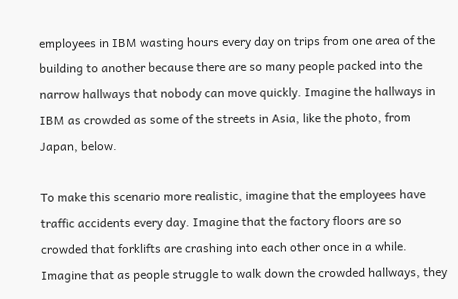employees in IBM wasting hours every day on trips from one area of the building to another because there are so many people packed into the narrow hallways that nobody can move quickly. Imagine the hallways in IBM as crowded as some of the streets in Asia, like the photo, from Japan, below.

To make this scenario more realistic, imagine that the employees have traffic accidents every day. Imagine that the factory floors are so crowded that forklifts are crashing into each other once in a while. Imagine that as people struggle to walk down the crowded hallways, they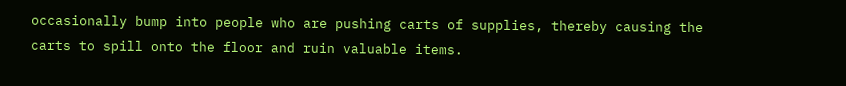occasionally bump into people who are pushing carts of supplies, thereby causing the carts to spill onto the floor and ruin valuable items.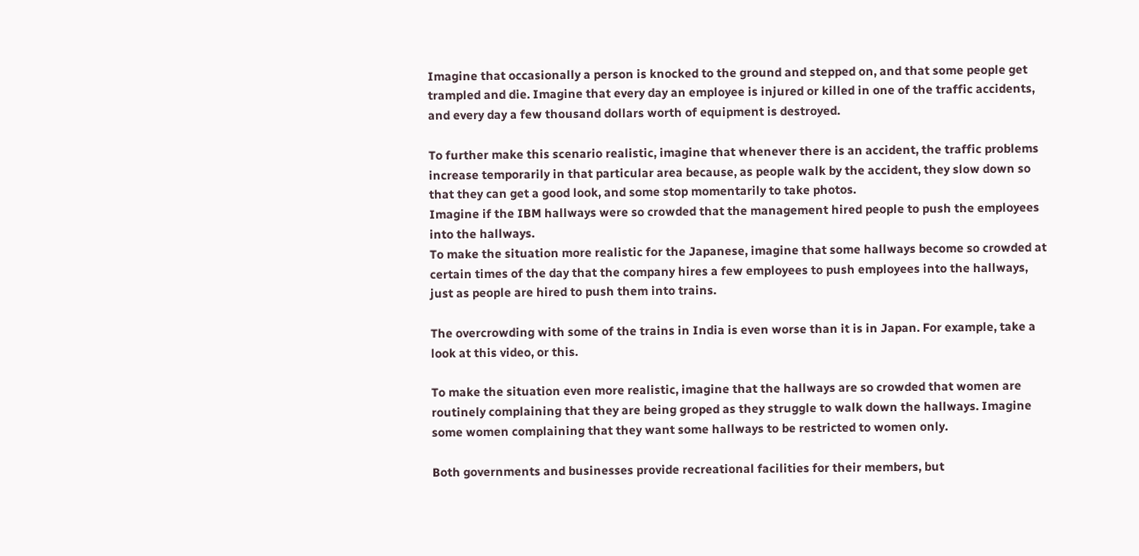Imagine that occasionally a person is knocked to the ground and stepped on, and that some people get trampled and die. Imagine that every day an employee is injured or killed in one of the traffic accidents, and every day a few thousand dollars worth of equipment is destroyed.

To further make this scenario realistic, imagine that whenever there is an accident, the traffic problems increase temporarily in that particular area because, as people walk by the accident, they slow down so that they can get a good look, and some stop momentarily to take photos.
Imagine if the IBM hallways were so crowded that the management hired people to push the employees into the hallways.
To make the situation more realistic for the Japanese, imagine that some hallways become so crowded at certain times of the day that the company hires a few employees to push employees into the hallways, just as people are hired to push them into trains.

The overcrowding with some of the trains in India is even worse than it is in Japan. For example, take a look at this video, or this.

To make the situation even more realistic, imagine that the hallways are so crowded that women are routinely complaining that they are being groped as they struggle to walk down the hallways. Imagine some women complaining that they want some hallways to be restricted to women only.

Both governments and businesses provide recreational facilities for their members, but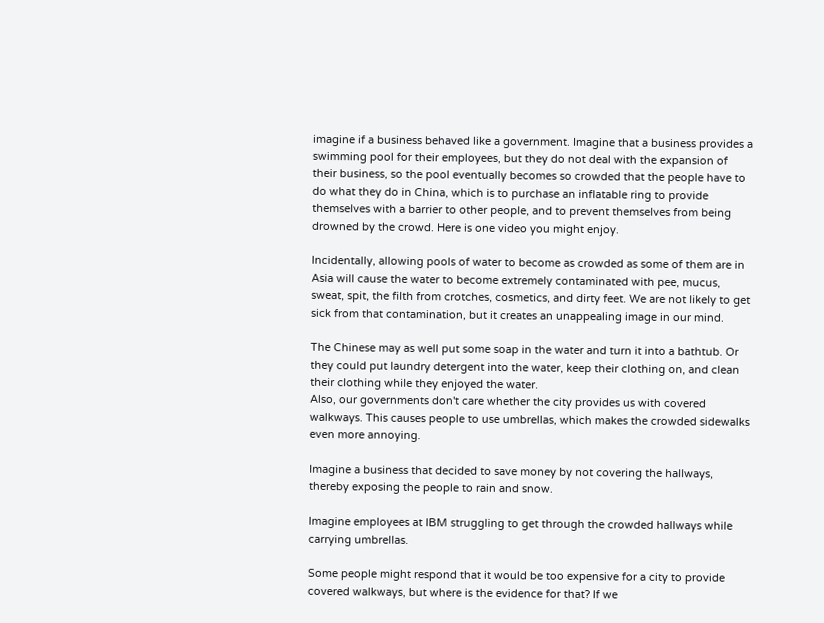imagine if a business behaved like a government. Imagine that a business provides a swimming pool for their employees, but they do not deal with the expansion of their business, so the pool eventually becomes so crowded that the people have to do what they do in China, which is to purchase an inflatable ring to provide themselves with a barrier to other people, and to prevent themselves from being drowned by the crowd. Here is one video you might enjoy.

Incidentally, allowing pools of water to become as crowded as some of them are in Asia will cause the water to become extremely contaminated with pee, mucus, sweat, spit, the filth from crotches, cosmetics, and dirty feet. We are not likely to get sick from that contamination, but it creates an unappealing image in our mind.

The Chinese may as well put some soap in the water and turn it into a bathtub. Or they could put laundry detergent into the water, keep their clothing on, and clean their clothing while they enjoyed the water.
Also, our governments don't care whether the city provides us with covered walkways. This causes people to use umbrellas, which makes the crowded sidewalks even more annoying.

Imagine a business that decided to save money by not covering the hallways, thereby exposing the people to rain and snow.

Imagine employees at IBM struggling to get through the crowded hallways while carrying umbrellas.

Some people might respond that it would be too expensive for a city to provide covered walkways, but where is the evidence for that? If we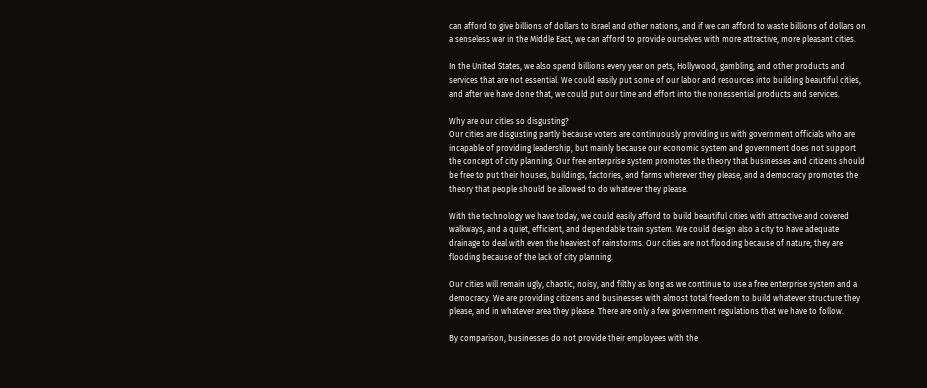can afford to give billions of dollars to Israel and other nations, and if we can afford to waste billions of dollars on a senseless war in the Middle East, we can afford to provide ourselves with more attractive, more pleasant cities.

In the United States, we also spend billions every year on pets, Hollywood, gambling, and other products and services that are not essential. We could easily put some of our labor and resources into building beautiful cities, and after we have done that, we could put our time and effort into the nonessential products and services.

Why are our cities so disgusting?
Our cities are disgusting partly because voters are continuously providing us with government officials who are incapable of providing leadership, but mainly because our economic system and government does not support the concept of city planning. Our free enterprise system promotes the theory that businesses and citizens should be free to put their houses, buildings, factories, and farms wherever they please, and a democracy promotes the theory that people should be allowed to do whatever they please.

With the technology we have today, we could easily afford to build beautiful cities with attractive and covered walkways, and a quiet, efficient, and dependable train system. We could design also a city to have adequate drainage to deal with even the heaviest of rainstorms. Our cities are not flooding because of nature; they are flooding because of the lack of city planning.

Our cities will remain ugly, chaotic, noisy, and filthy as long as we continue to use a free enterprise system and a democracy. We are providing citizens and businesses with almost total freedom to build whatever structure they please, and in whatever area they please. There are only a few government regulations that we have to follow.

By comparison, businesses do not provide their employees with the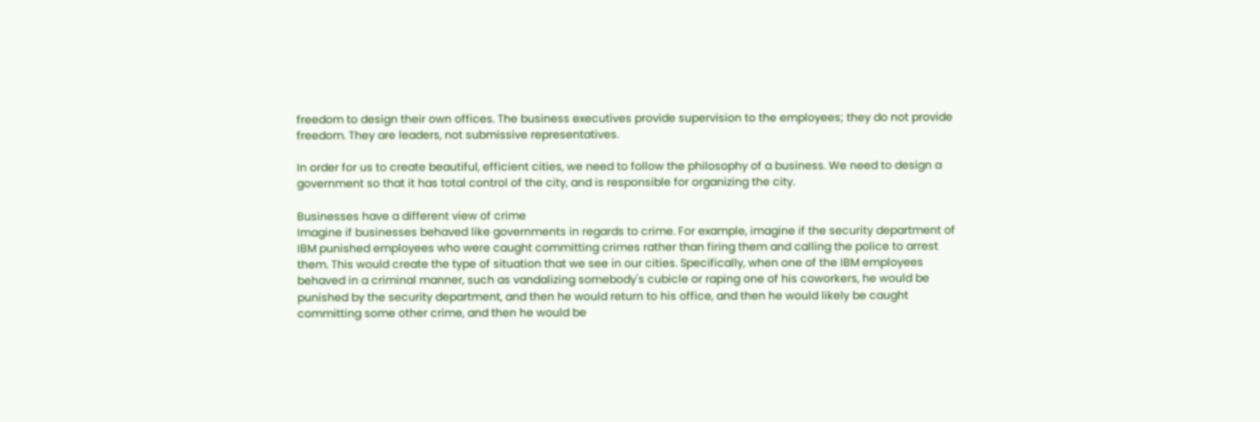freedom to design their own offices. The business executives provide supervision to the employees; they do not provide freedom. They are leaders, not submissive representatives.

In order for us to create beautiful, efficient cities, we need to follow the philosophy of a business. We need to design a government so that it has total control of the city, and is responsible for organizing the city.

Businesses have a different view of crime
Imagine if businesses behaved like governments in regards to crime. For example, imagine if the security department of IBM punished employees who were caught committing crimes rather than firing them and calling the police to arrest them. This would create the type of situation that we see in our cities. Specifically, when one of the IBM employees behaved in a criminal manner, such as vandalizing somebody's cubicle or raping one of his coworkers, he would be punished by the security department, and then he would return to his office, and then he would likely be caught committing some other crime, and then he would be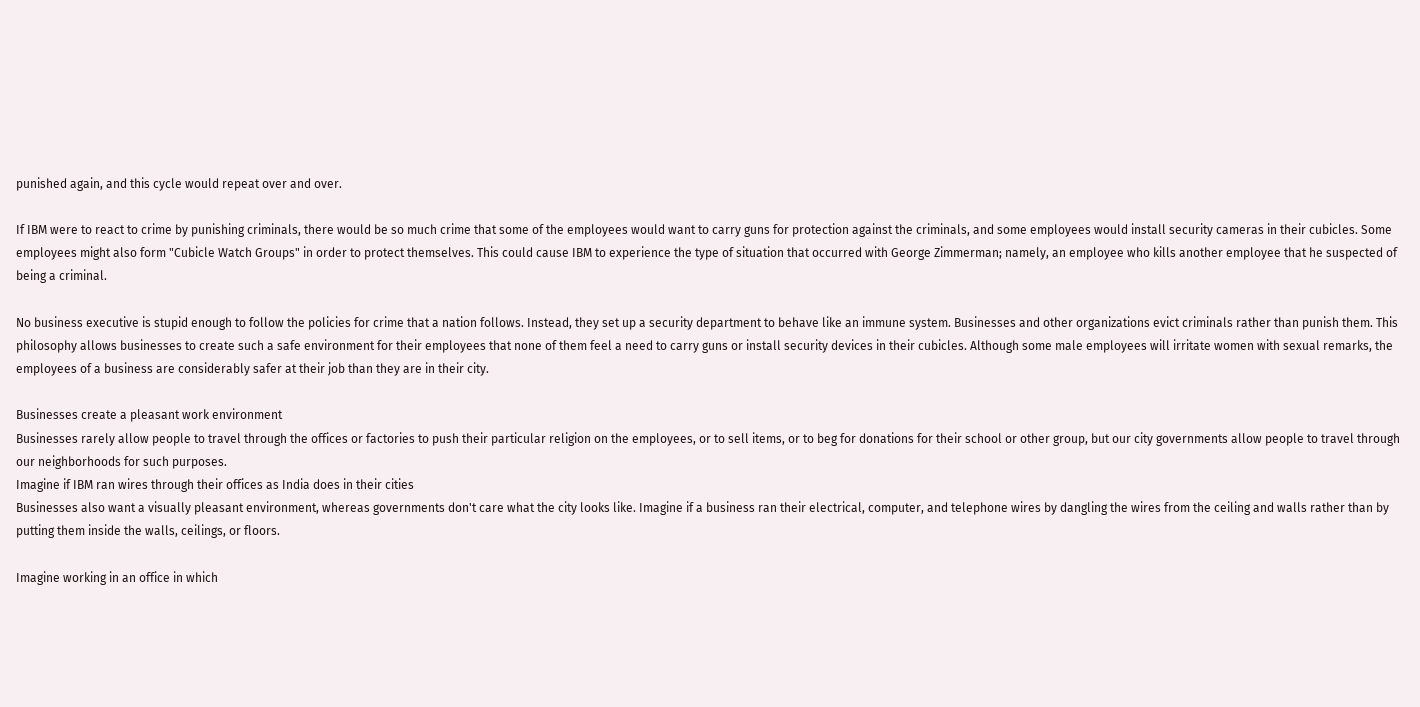punished again, and this cycle would repeat over and over.

If IBM were to react to crime by punishing criminals, there would be so much crime that some of the employees would want to carry guns for protection against the criminals, and some employees would install security cameras in their cubicles. Some employees might also form "Cubicle Watch Groups" in order to protect themselves. This could cause IBM to experience the type of situation that occurred with George Zimmerman; namely, an employee who kills another employee that he suspected of being a criminal.

No business executive is stupid enough to follow the policies for crime that a nation follows. Instead, they set up a security department to behave like an immune system. Businesses and other organizations evict criminals rather than punish them. This philosophy allows businesses to create such a safe environment for their employees that none of them feel a need to carry guns or install security devices in their cubicles. Although some male employees will irritate women with sexual remarks, the employees of a business are considerably safer at their job than they are in their city.

Businesses create a pleasant work environment
Businesses rarely allow people to travel through the offices or factories to push their particular religion on the employees, or to sell items, or to beg for donations for their school or other group, but our city governments allow people to travel through our neighborhoods for such purposes.
Imagine if IBM ran wires through their offices as India does in their cities
Businesses also want a visually pleasant environment, whereas governments don't care what the city looks like. Imagine if a business ran their electrical, computer, and telephone wires by dangling the wires from the ceiling and walls rather than by putting them inside the walls, ceilings, or floors.

Imagine working in an office in which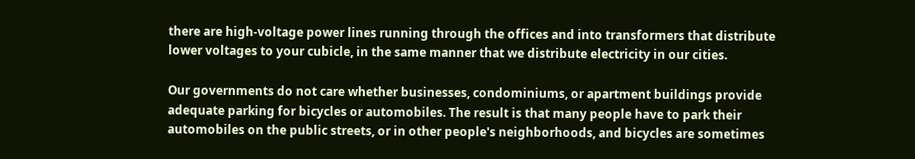there are high-voltage power lines running through the offices and into transformers that distribute lower voltages to your cubicle, in the same manner that we distribute electricity in our cities.

Our governments do not care whether businesses, condominiums, or apartment buildings provide adequate parking for bicycles or automobiles. The result is that many people have to park their automobiles on the public streets, or in other people's neighborhoods, and bicycles are sometimes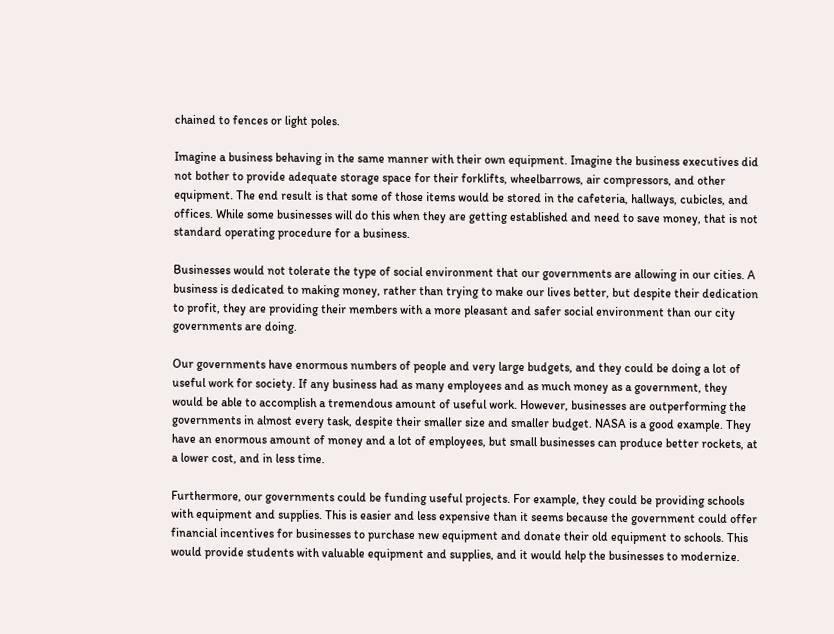chained to fences or light poles.

Imagine a business behaving in the same manner with their own equipment. Imagine the business executives did not bother to provide adequate storage space for their forklifts, wheelbarrows, air compressors, and other equipment. The end result is that some of those items would be stored in the cafeteria, hallways, cubicles, and offices. While some businesses will do this when they are getting established and need to save money, that is not standard operating procedure for a business.

Businesses would not tolerate the type of social environment that our governments are allowing in our cities. A business is dedicated to making money, rather than trying to make our lives better, but despite their dedication to profit, they are providing their members with a more pleasant and safer social environment than our city governments are doing.

Our governments have enormous numbers of people and very large budgets, and they could be doing a lot of useful work for society. If any business had as many employees and as much money as a government, they would be able to accomplish a tremendous amount of useful work. However, businesses are outperforming the governments in almost every task, despite their smaller size and smaller budget. NASA is a good example. They have an enormous amount of money and a lot of employees, but small businesses can produce better rockets, at a lower cost, and in less time.

Furthermore, our governments could be funding useful projects. For example, they could be providing schools with equipment and supplies. This is easier and less expensive than it seems because the government could offer financial incentives for businesses to purchase new equipment and donate their old equipment to schools. This would provide students with valuable equipment and supplies, and it would help the businesses to modernize.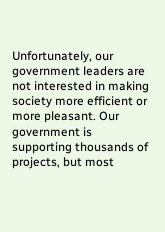Unfortunately, our government leaders are not interested in making society more efficient or more pleasant. Our government is supporting thousands of projects, but most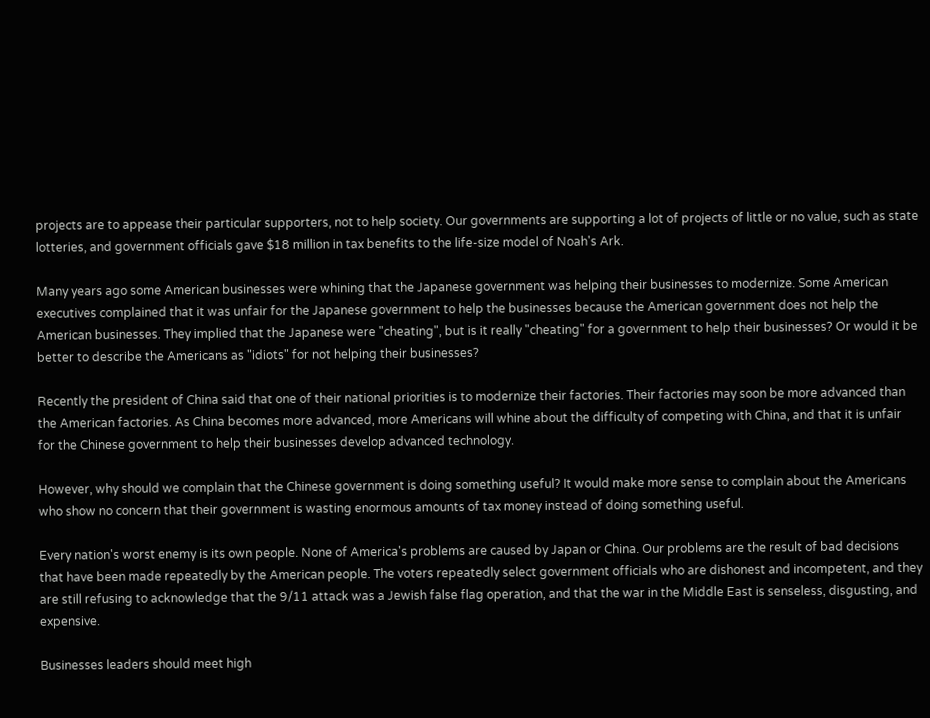projects are to appease their particular supporters, not to help society. Our governments are supporting a lot of projects of little or no value, such as state lotteries, and government officials gave $18 million in tax benefits to the life-size model of Noah's Ark.

Many years ago some American businesses were whining that the Japanese government was helping their businesses to modernize. Some American executives complained that it was unfair for the Japanese government to help the businesses because the American government does not help the American businesses. They implied that the Japanese were "cheating", but is it really "cheating" for a government to help their businesses? Or would it be better to describe the Americans as "idiots" for not helping their businesses?

Recently the president of China said that one of their national priorities is to modernize their factories. Their factories may soon be more advanced than the American factories. As China becomes more advanced, more Americans will whine about the difficulty of competing with China, and that it is unfair for the Chinese government to help their businesses develop advanced technology.

However, why should we complain that the Chinese government is doing something useful? It would make more sense to complain about the Americans who show no concern that their government is wasting enormous amounts of tax money instead of doing something useful.

Every nation's worst enemy is its own people. None of America's problems are caused by Japan or China. Our problems are the result of bad decisions that have been made repeatedly by the American people. The voters repeatedly select government officials who are dishonest and incompetent, and they are still refusing to acknowledge that the 9/11 attack was a Jewish false flag operation, and that the war in the Middle East is senseless, disgusting, and expensive.

Businesses leaders should meet high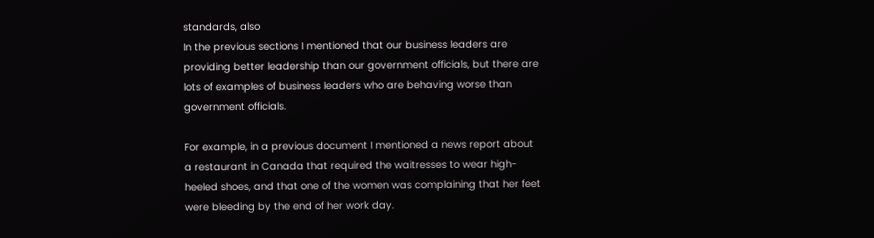standards, also
In the previous sections I mentioned that our business leaders are providing better leadership than our government officials, but there are lots of examples of business leaders who are behaving worse than government officials.

For example, in a previous document I mentioned a news report about a restaurant in Canada that required the waitresses to wear high-heeled shoes, and that one of the women was complaining that her feet were bleeding by the end of her work day.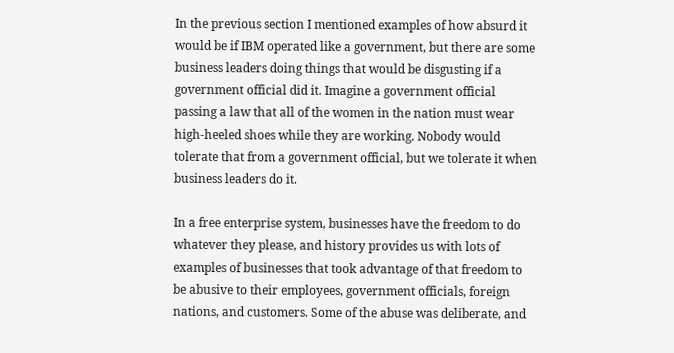In the previous section I mentioned examples of how absurd it would be if IBM operated like a government, but there are some business leaders doing things that would be disgusting if a government official did it. Imagine a government official passing a law that all of the women in the nation must wear high-heeled shoes while they are working. Nobody would tolerate that from a government official, but we tolerate it when business leaders do it.

In a free enterprise system, businesses have the freedom to do whatever they please, and history provides us with lots of examples of businesses that took advantage of that freedom to be abusive to their employees, government officials, foreign nations, and customers. Some of the abuse was deliberate, and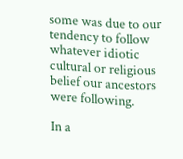some was due to our tendency to follow whatever idiotic cultural or religious belief our ancestors were following.

In a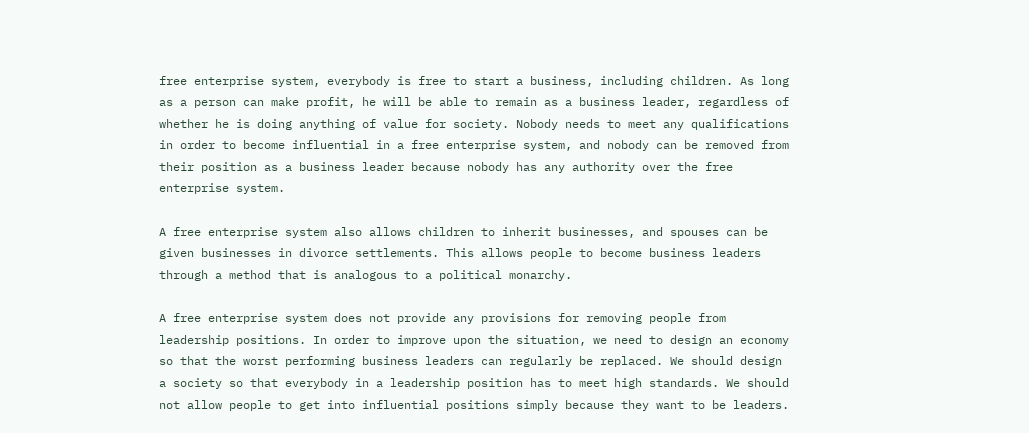free enterprise system, everybody is free to start a business, including children. As long as a person can make profit, he will be able to remain as a business leader, regardless of whether he is doing anything of value for society. Nobody needs to meet any qualifications in order to become influential in a free enterprise system, and nobody can be removed from their position as a business leader because nobody has any authority over the free enterprise system.

A free enterprise system also allows children to inherit businesses, and spouses can be given businesses in divorce settlements. This allows people to become business leaders through a method that is analogous to a political monarchy.

A free enterprise system does not provide any provisions for removing people from leadership positions. In order to improve upon the situation, we need to design an economy so that the worst performing business leaders can regularly be replaced. We should design a society so that everybody in a leadership position has to meet high standards. We should not allow people to get into influential positions simply because they want to be leaders.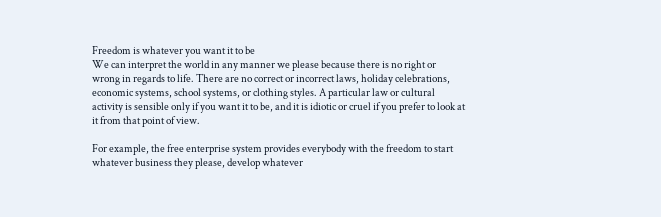Freedom is whatever you want it to be
We can interpret the world in any manner we please because there is no right or wrong in regards to life. There are no correct or incorrect laws, holiday celebrations, economic systems, school systems, or clothing styles. A particular law or cultural activity is sensible only if you want it to be, and it is idiotic or cruel if you prefer to look at it from that point of view.

For example, the free enterprise system provides everybody with the freedom to start whatever business they please, develop whatever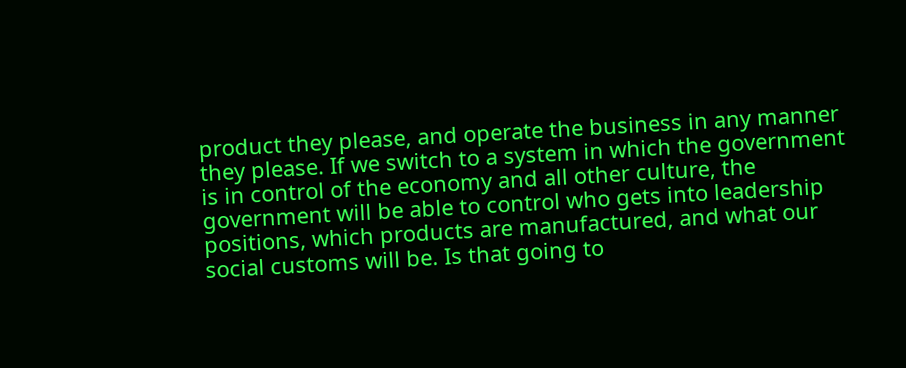product they please, and operate the business in any manner they please. If we switch to a system in which the government is in control of the economy and all other culture, the government will be able to control who gets into leadership positions, which products are manufactured, and what our social customs will be. Is that going to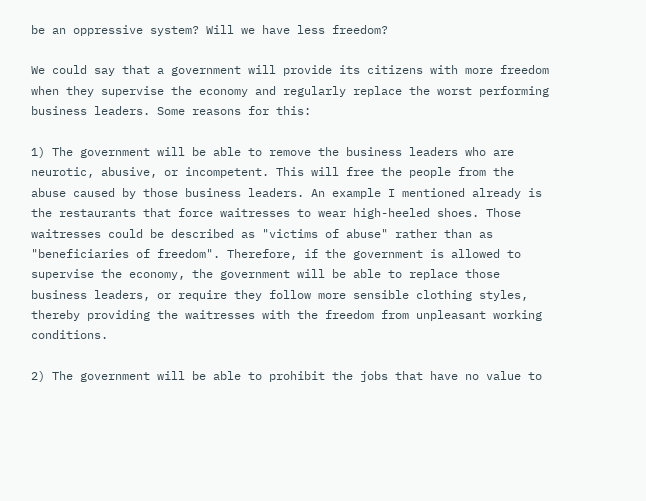be an oppressive system? Will we have less freedom?

We could say that a government will provide its citizens with more freedom when they supervise the economy and regularly replace the worst performing business leaders. Some reasons for this:

1) The government will be able to remove the business leaders who are neurotic, abusive, or incompetent. This will free the people from the abuse caused by those business leaders. An example I mentioned already is the restaurants that force waitresses to wear high-heeled shoes. Those waitresses could be described as "victims of abuse" rather than as "beneficiaries of freedom". Therefore, if the government is allowed to supervise the economy, the government will be able to replace those business leaders, or require they follow more sensible clothing styles, thereby providing the waitresses with the freedom from unpleasant working conditions.

2) The government will be able to prohibit the jobs that have no value to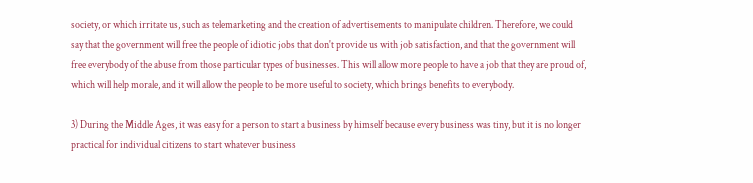society, or which irritate us, such as telemarketing and the creation of advertisements to manipulate children. Therefore, we could say that the government will free the people of idiotic jobs that don't provide us with job satisfaction, and that the government will free everybody of the abuse from those particular types of businesses. This will allow more people to have a job that they are proud of, which will help morale, and it will allow the people to be more useful to society, which brings benefits to everybody.

3) During the Middle Ages, it was easy for a person to start a business by himself because every business was tiny, but it is no longer practical for individual citizens to start whatever business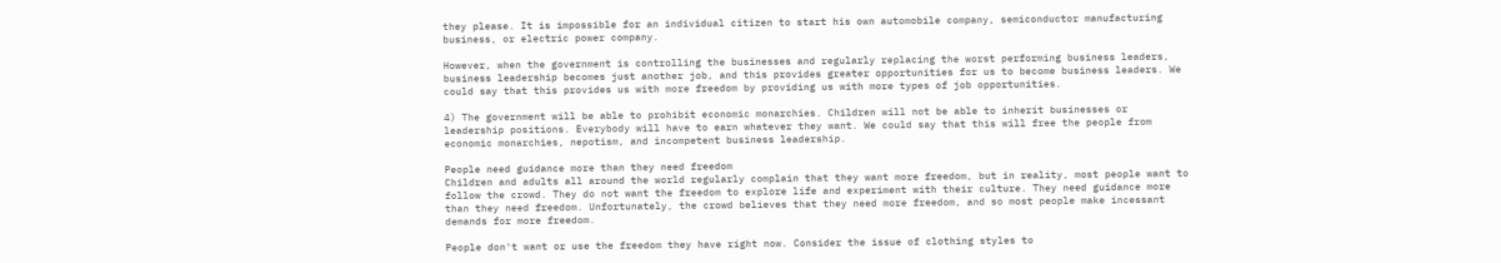they please. It is impossible for an individual citizen to start his own automobile company, semiconductor manufacturing business, or electric power company.

However, when the government is controlling the businesses and regularly replacing the worst performing business leaders, business leadership becomes just another job, and this provides greater opportunities for us to become business leaders. We could say that this provides us with more freedom by providing us with more types of job opportunities.

4) The government will be able to prohibit economic monarchies. Children will not be able to inherit businesses or leadership positions. Everybody will have to earn whatever they want. We could say that this will free the people from economic monarchies, nepotism, and incompetent business leadership.

People need guidance more than they need freedom
Children and adults all around the world regularly complain that they want more freedom, but in reality, most people want to follow the crowd. They do not want the freedom to explore life and experiment with their culture. They need guidance more than they need freedom. Unfortunately, the crowd believes that they need more freedom, and so most people make incessant demands for more freedom.

People don't want or use the freedom they have right now. Consider the issue of clothing styles to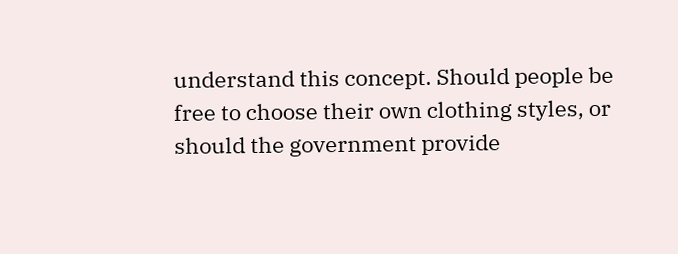understand this concept. Should people be free to choose their own clothing styles, or should the government provide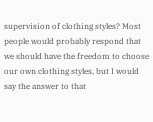supervision of clothing styles? Most people would probably respond that we should have the freedom to choose our own clothing styles, but I would say the answer to that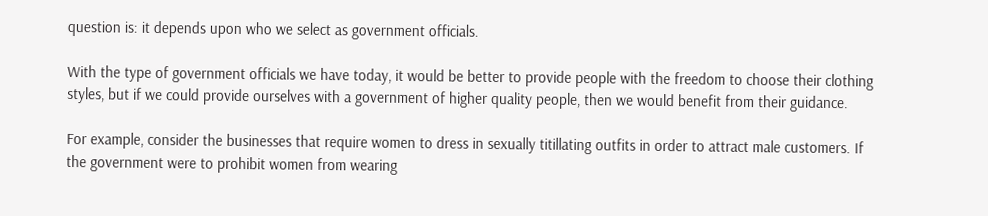question is: it depends upon who we select as government officials.

With the type of government officials we have today, it would be better to provide people with the freedom to choose their clothing styles, but if we could provide ourselves with a government of higher quality people, then we would benefit from their guidance.

For example, consider the businesses that require women to dress in sexually titillating outfits in order to attract male customers. If the government were to prohibit women from wearing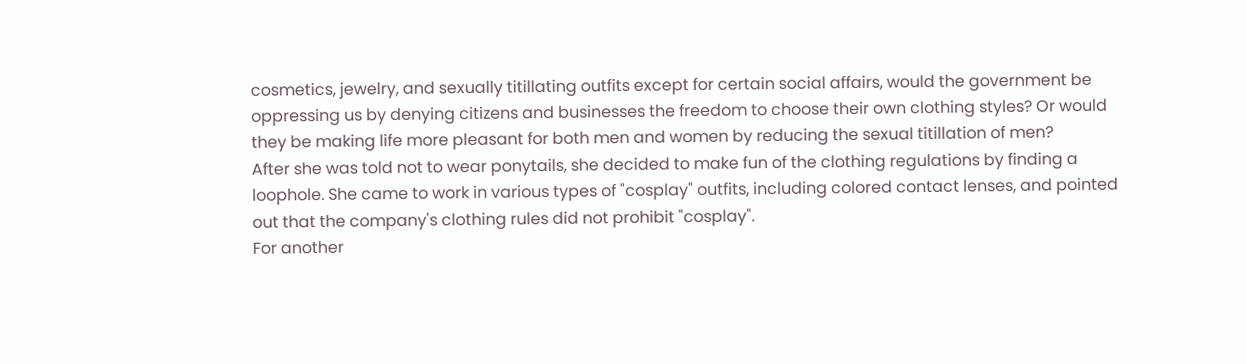cosmetics, jewelry, and sexually titillating outfits except for certain social affairs, would the government be oppressing us by denying citizens and businesses the freedom to choose their own clothing styles? Or would they be making life more pleasant for both men and women by reducing the sexual titillation of men?
After she was told not to wear ponytails, she decided to make fun of the clothing regulations by finding a loophole. She came to work in various types of "cosplay" outfits, including colored contact lenses, and pointed out that the company's clothing rules did not prohibit "cosplay".
For another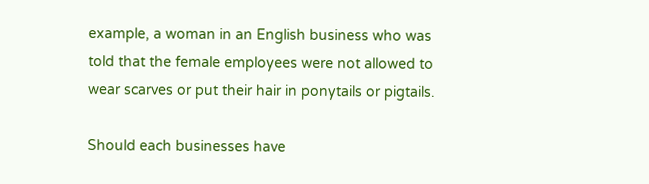example, a woman in an English business who was told that the female employees were not allowed to wear scarves or put their hair in ponytails or pigtails.

Should each businesses have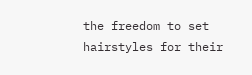the freedom to set hairstyles for their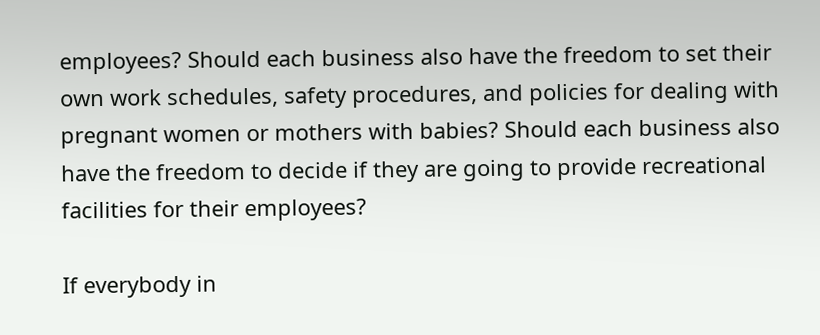employees? Should each business also have the freedom to set their own work schedules, safety procedures, and policies for dealing with pregnant women or mothers with babies? Should each business also have the freedom to decide if they are going to provide recreational facilities for their employees?

If everybody in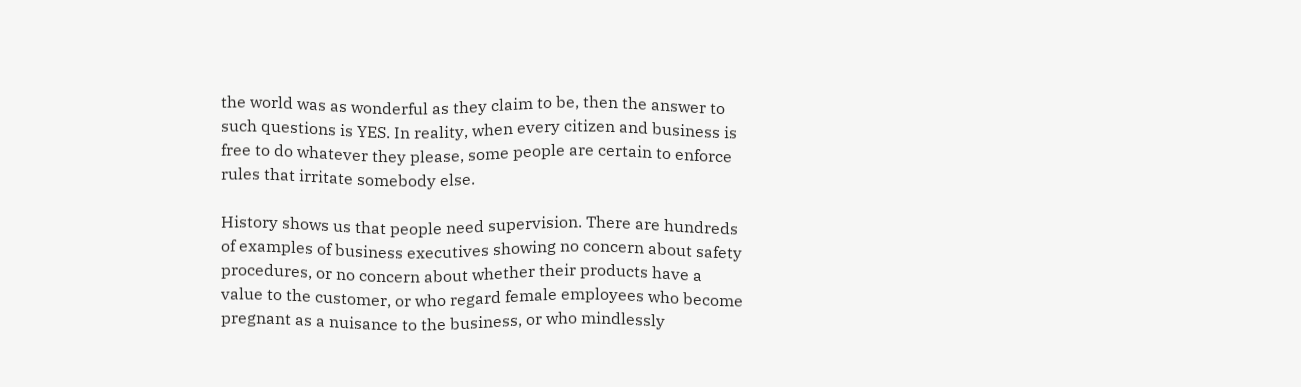the world was as wonderful as they claim to be, then the answer to such questions is YES. In reality, when every citizen and business is free to do whatever they please, some people are certain to enforce rules that irritate somebody else.

History shows us that people need supervision. There are hundreds of examples of business executives showing no concern about safety procedures, or no concern about whether their products have a value to the customer, or who regard female employees who become pregnant as a nuisance to the business, or who mindlessly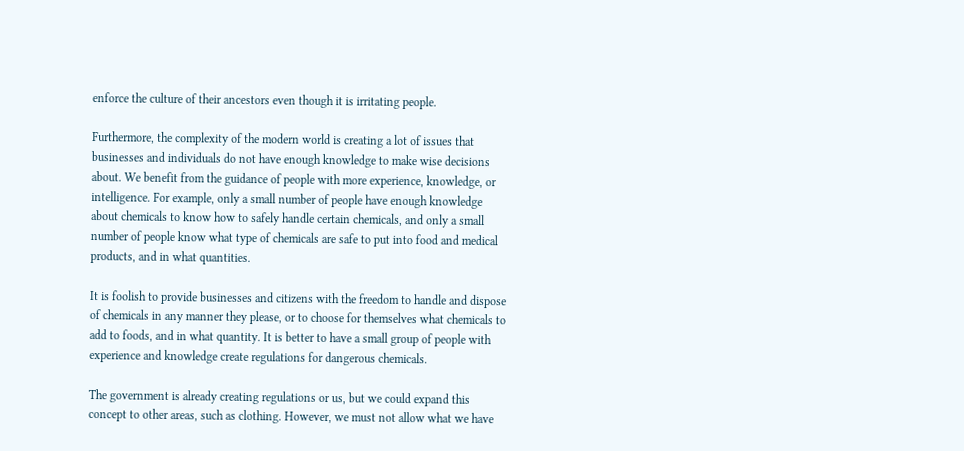enforce the culture of their ancestors even though it is irritating people.

Furthermore, the complexity of the modern world is creating a lot of issues that businesses and individuals do not have enough knowledge to make wise decisions about. We benefit from the guidance of people with more experience, knowledge, or intelligence. For example, only a small number of people have enough knowledge about chemicals to know how to safely handle certain chemicals, and only a small number of people know what type of chemicals are safe to put into food and medical products, and in what quantities.

It is foolish to provide businesses and citizens with the freedom to handle and dispose of chemicals in any manner they please, or to choose for themselves what chemicals to add to foods, and in what quantity. It is better to have a small group of people with experience and knowledge create regulations for dangerous chemicals.

The government is already creating regulations or us, but we could expand this concept to other areas, such as clothing. However, we must not allow what we have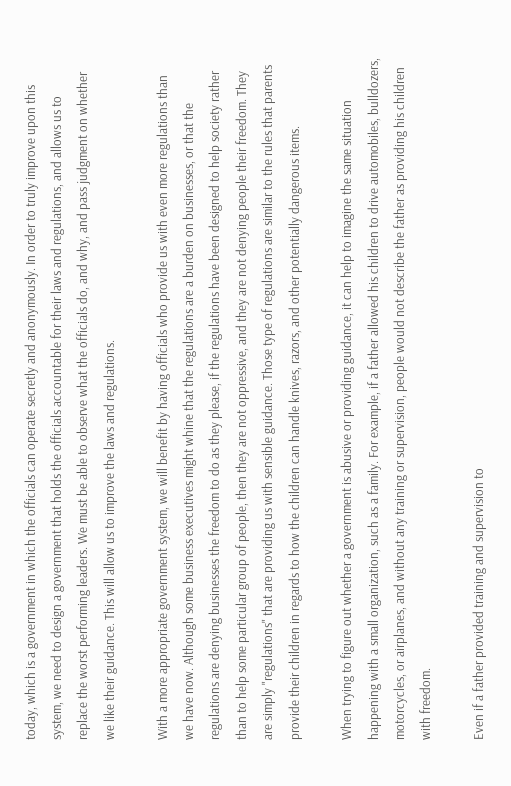today, which is a government in which the officials can operate secretly and anonymously. In order to truly improve upon this system, we need to design a government that holds the officials accountable for their laws and regulations, and allows us to replace the worst performing leaders. We must be able to observe what the officials do, and why, and pass judgment on whether we like their guidance. This will allow us to improve the laws and regulations.

With a more appropriate government system, we will benefit by having officials who provide us with even more regulations than we have now. Although some business executives might whine that the regulations are a burden on businesses, or that the regulations are denying businesses the freedom to do as they please, if the regulations have been designed to help society rather than to help some particular group of people, then they are not oppressive, and they are not denying people their freedom. They are simply "regulations" that are providing us with sensible guidance. Those type of regulations are similar to the rules that parents provide their children in regards to how the children can handle knives, razors, and other potentially dangerous items.

When trying to figure out whether a government is abusive or providing guidance, it can help to imagine the same situation happening with a small organization, such as a family. For example, if a father allowed his children to drive automobiles, bulldozers, motorcycles, or airplanes, and without any training or supervision, people would not describe the father as providing his children with freedom.

Even if a father provided training and supervision to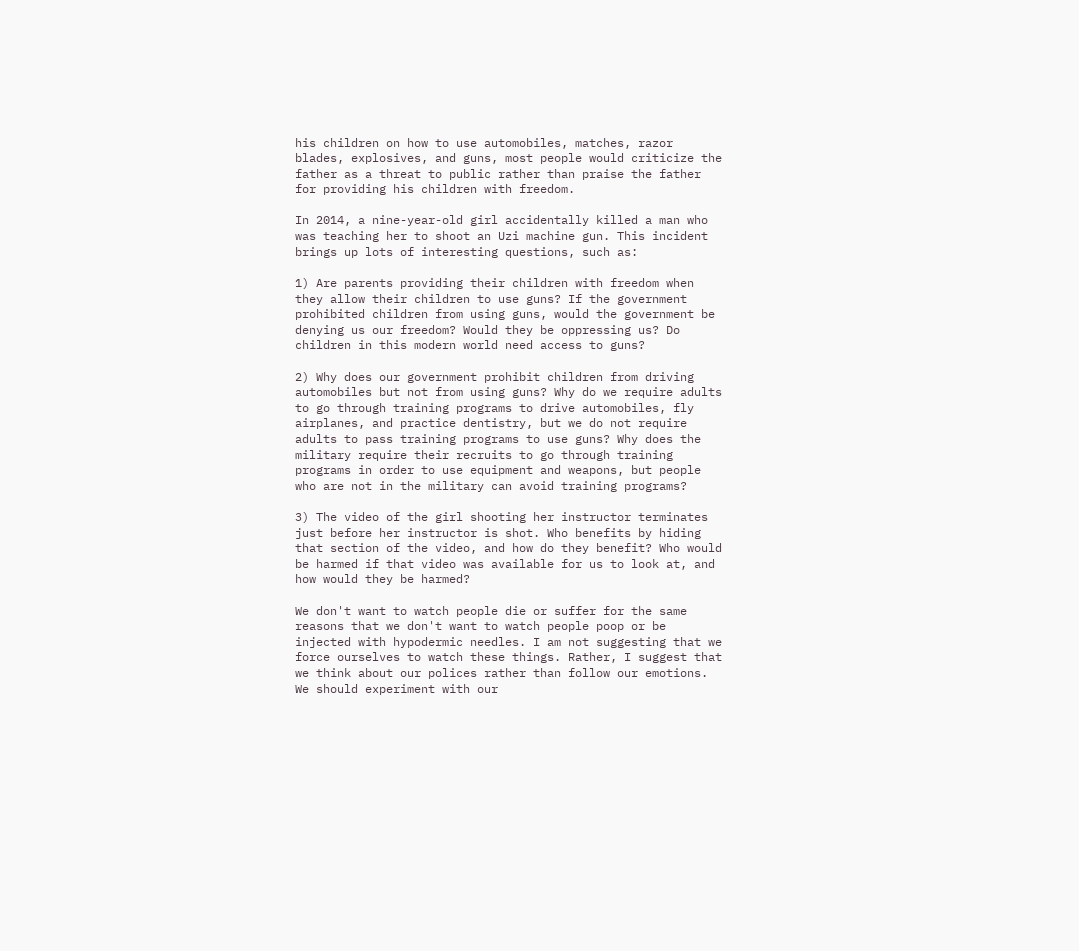his children on how to use automobiles, matches, razor blades, explosives, and guns, most people would criticize the father as a threat to public rather than praise the father for providing his children with freedom.

In 2014, a nine-year-old girl accidentally killed a man who was teaching her to shoot an Uzi machine gun. This incident brings up lots of interesting questions, such as:

1) Are parents providing their children with freedom when they allow their children to use guns? If the government prohibited children from using guns, would the government be denying us our freedom? Would they be oppressing us? Do children in this modern world need access to guns?

2) Why does our government prohibit children from driving automobiles but not from using guns? Why do we require adults to go through training programs to drive automobiles, fly airplanes, and practice dentistry, but we do not require adults to pass training programs to use guns? Why does the military require their recruits to go through training programs in order to use equipment and weapons, but people who are not in the military can avoid training programs?

3) The video of the girl shooting her instructor terminates just before her instructor is shot. Who benefits by hiding that section of the video, and how do they benefit? Who would be harmed if that video was available for us to look at, and how would they be harmed?

We don't want to watch people die or suffer for the same reasons that we don't want to watch people poop or be injected with hypodermic needles. I am not suggesting that we force ourselves to watch these things. Rather, I suggest that we think about our polices rather than follow our emotions. We should experiment with our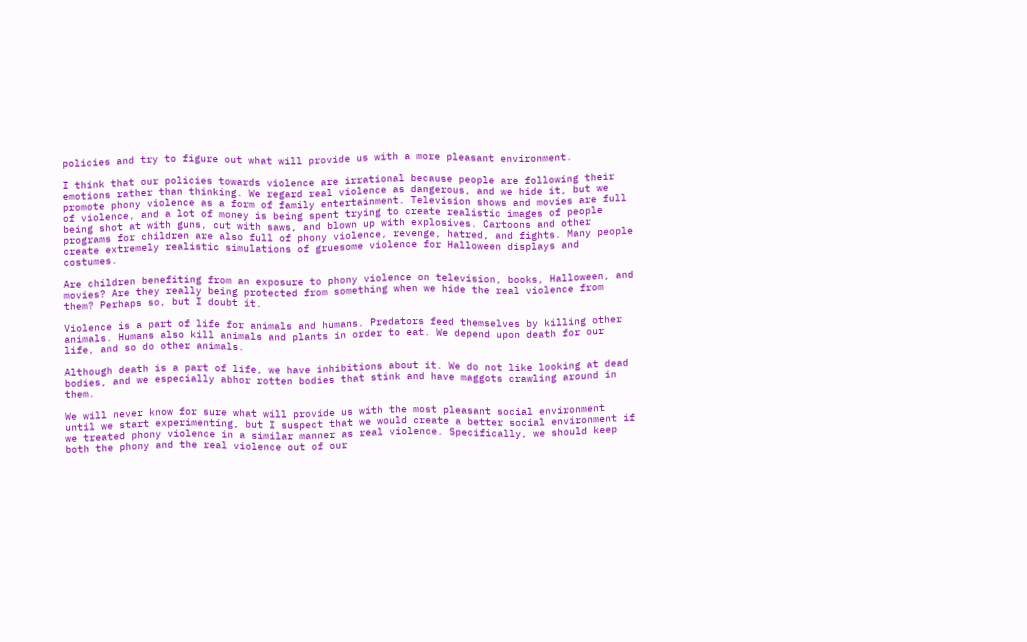policies and try to figure out what will provide us with a more pleasant environment.

I think that our policies towards violence are irrational because people are following their emotions rather than thinking. We regard real violence as dangerous, and we hide it, but we promote phony violence as a form of family entertainment. Television shows and movies are full of violence, and a lot of money is being spent trying to create realistic images of people being shot at with guns, cut with saws, and blown up with explosives. Cartoons and other programs for children are also full of phony violence, revenge, hatred, and fights. Many people create extremely realistic simulations of gruesome violence for Halloween displays and costumes.

Are children benefiting from an exposure to phony violence on television, books, Halloween, and movies? Are they really being protected from something when we hide the real violence from them? Perhaps so, but I doubt it.

Violence is a part of life for animals and humans. Predators feed themselves by killing other animals. Humans also kill animals and plants in order to eat. We depend upon death for our life, and so do other animals.

Although death is a part of life, we have inhibitions about it. We do not like looking at dead bodies, and we especially abhor rotten bodies that stink and have maggots crawling around in them.

We will never know for sure what will provide us with the most pleasant social environment until we start experimenting, but I suspect that we would create a better social environment if we treated phony violence in a similar manner as real violence. Specifically, we should keep both the phony and the real violence out of our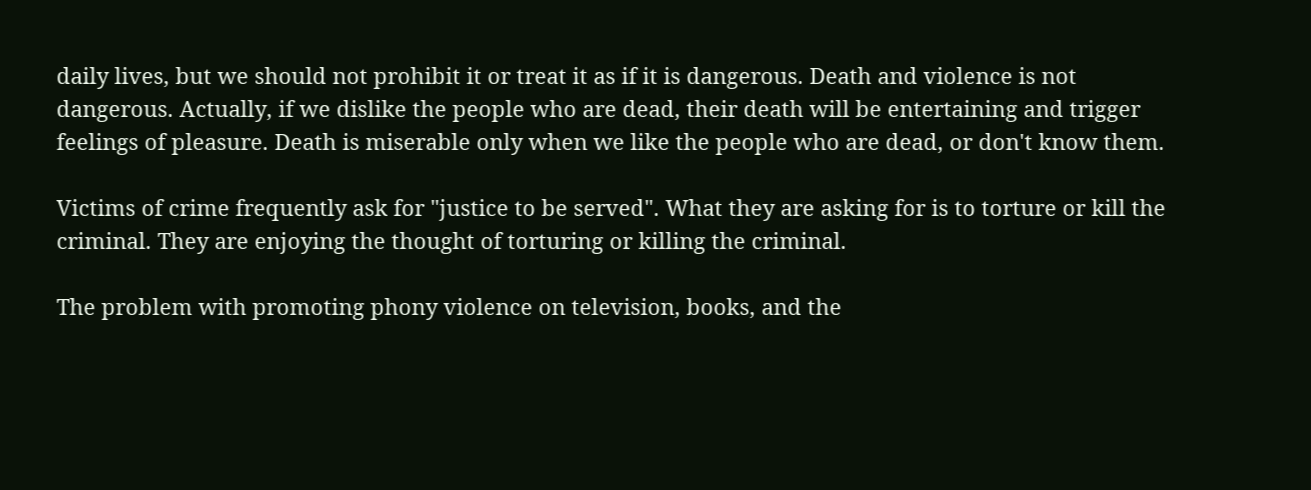daily lives, but we should not prohibit it or treat it as if it is dangerous. Death and violence is not dangerous. Actually, if we dislike the people who are dead, their death will be entertaining and trigger feelings of pleasure. Death is miserable only when we like the people who are dead, or don't know them.

Victims of crime frequently ask for "justice to be served". What they are asking for is to torture or kill the criminal. They are enjoying the thought of torturing or killing the criminal.

The problem with promoting phony violence on television, books, and the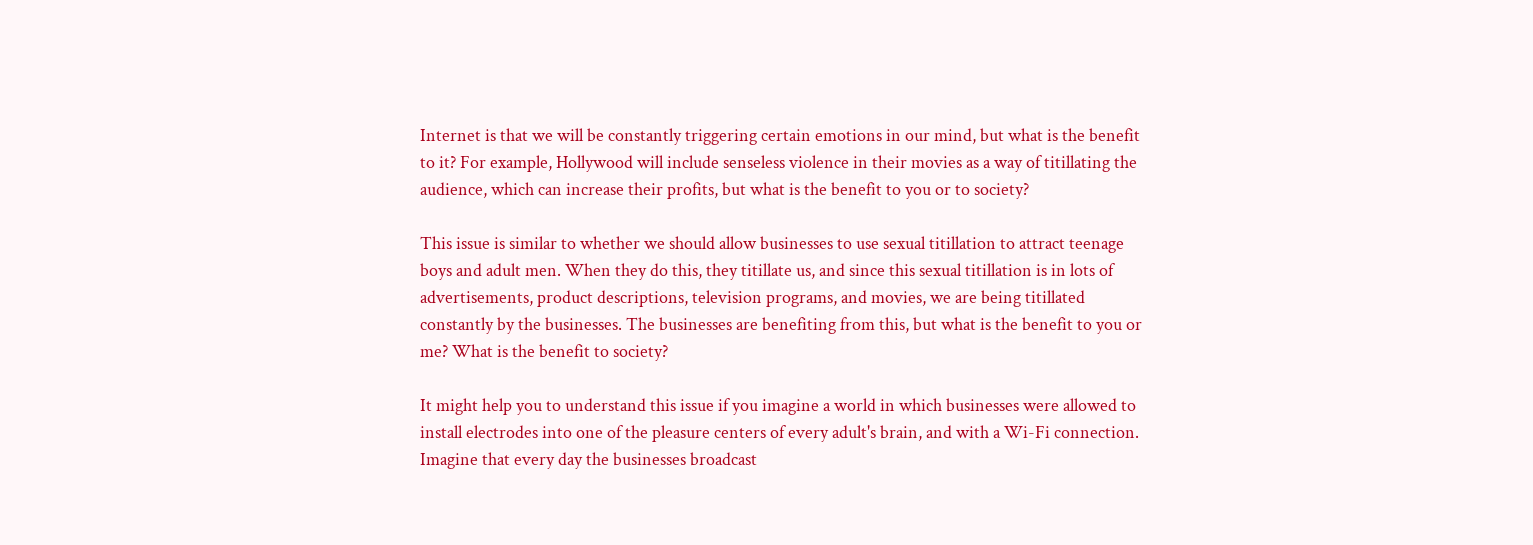Internet is that we will be constantly triggering certain emotions in our mind, but what is the benefit to it? For example, Hollywood will include senseless violence in their movies as a way of titillating the audience, which can increase their profits, but what is the benefit to you or to society?

This issue is similar to whether we should allow businesses to use sexual titillation to attract teenage boys and adult men. When they do this, they titillate us, and since this sexual titillation is in lots of advertisements, product descriptions, television programs, and movies, we are being titillated constantly by the businesses. The businesses are benefiting from this, but what is the benefit to you or me? What is the benefit to society?

It might help you to understand this issue if you imagine a world in which businesses were allowed to install electrodes into one of the pleasure centers of every adult's brain, and with a Wi-Fi connection. Imagine that every day the businesses broadcast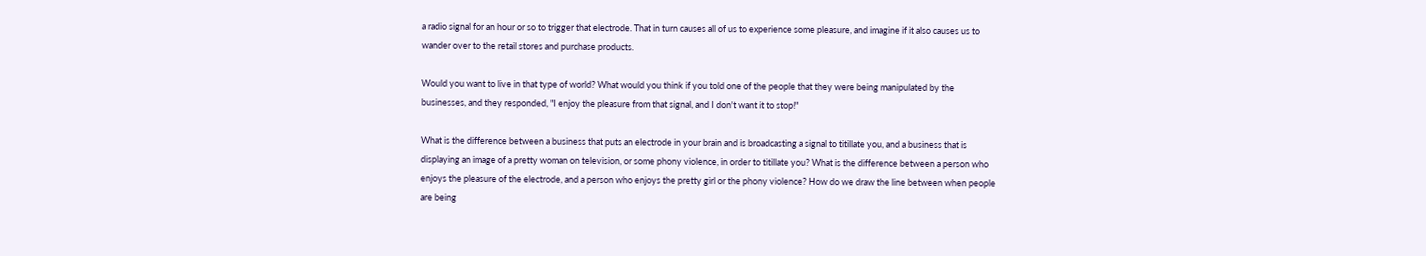a radio signal for an hour or so to trigger that electrode. That in turn causes all of us to experience some pleasure, and imagine if it also causes us to wander over to the retail stores and purchase products.

Would you want to live in that type of world? What would you think if you told one of the people that they were being manipulated by the businesses, and they responded, "I enjoy the pleasure from that signal, and I don't want it to stop!"

What is the difference between a business that puts an electrode in your brain and is broadcasting a signal to titillate you, and a business that is displaying an image of a pretty woman on television, or some phony violence, in order to titillate you? What is the difference between a person who enjoys the pleasure of the electrode, and a person who enjoys the pretty girl or the phony violence? How do we draw the line between when people are being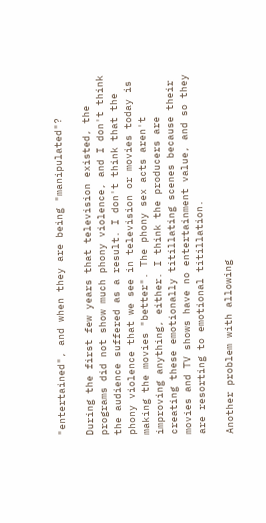"entertained", and when they are being "manipulated"?

During the first few years that television existed, the programs did not show much phony violence, and I don't think the audience suffered as a result. I don't think that the phony violence that we see in television or movies today is making the movies "better". The phony sex acts aren't improving anything, either. I think the producers are creating these emotionally titillating scenes because their movies and TV shows have no entertainment value, and so they are resorting to emotional titillation.

Another problem with allowing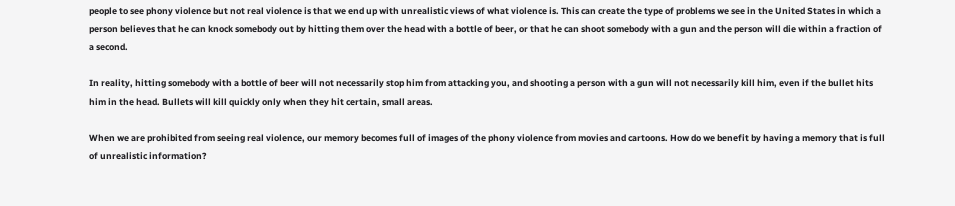people to see phony violence but not real violence is that we end up with unrealistic views of what violence is. This can create the type of problems we see in the United States in which a person believes that he can knock somebody out by hitting them over the head with a bottle of beer, or that he can shoot somebody with a gun and the person will die within a fraction of a second.

In reality, hitting somebody with a bottle of beer will not necessarily stop him from attacking you, and shooting a person with a gun will not necessarily kill him, even if the bullet hits him in the head. Bullets will kill quickly only when they hit certain, small areas.

When we are prohibited from seeing real violence, our memory becomes full of images of the phony violence from movies and cartoons. How do we benefit by having a memory that is full of unrealistic information?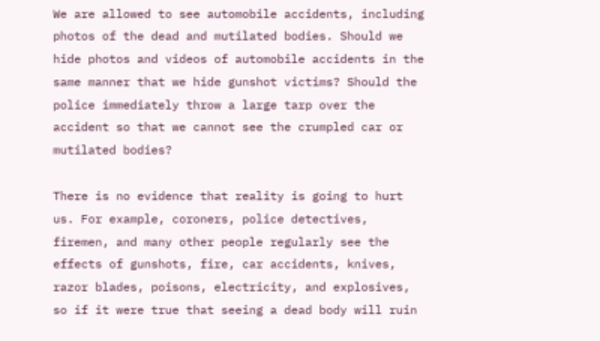We are allowed to see automobile accidents, including photos of the dead and mutilated bodies. Should we hide photos and videos of automobile accidents in the same manner that we hide gunshot victims? Should the police immediately throw a large tarp over the accident so that we cannot see the crumpled car or mutilated bodies?

There is no evidence that reality is going to hurt us. For example, coroners, police detectives, firemen, and many other people regularly see the effects of gunshots, fire, car accidents, knives, razor blades, poisons, electricity, and explosives, so if it were true that seeing a dead body will ruin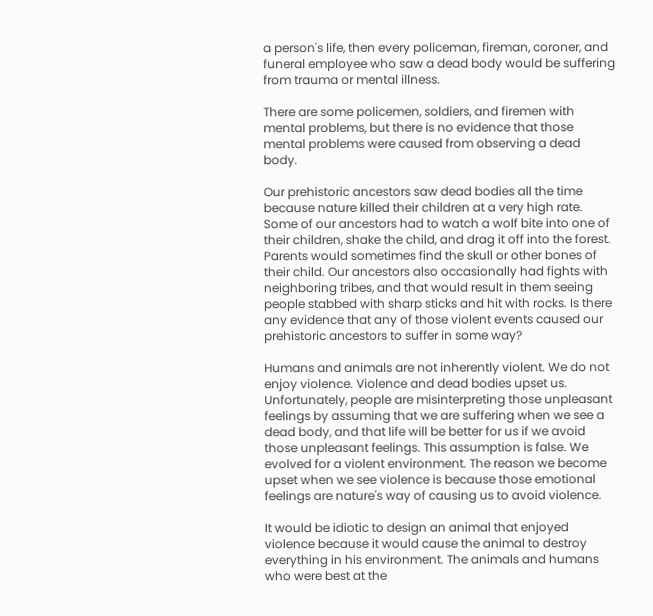a person's life, then every policeman, fireman, coroner, and funeral employee who saw a dead body would be suffering from trauma or mental illness.

There are some policemen, soldiers, and firemen with mental problems, but there is no evidence that those mental problems were caused from observing a dead body.

Our prehistoric ancestors saw dead bodies all the time because nature killed their children at a very high rate. Some of our ancestors had to watch a wolf bite into one of their children, shake the child, and drag it off into the forest. Parents would sometimes find the skull or other bones of their child. Our ancestors also occasionally had fights with neighboring tribes, and that would result in them seeing people stabbed with sharp sticks and hit with rocks. Is there any evidence that any of those violent events caused our prehistoric ancestors to suffer in some way?

Humans and animals are not inherently violent. We do not enjoy violence. Violence and dead bodies upset us. Unfortunately, people are misinterpreting those unpleasant feelings by assuming that we are suffering when we see a dead body, and that life will be better for us if we avoid those unpleasant feelings. This assumption is false. We evolved for a violent environment. The reason we become upset when we see violence is because those emotional feelings are nature's way of causing us to avoid violence.

It would be idiotic to design an animal that enjoyed violence because it would cause the animal to destroy everything in his environment. The animals and humans who were best at the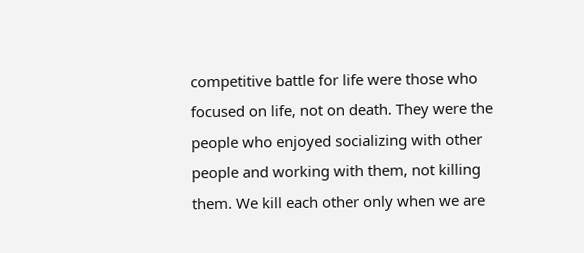competitive battle for life were those who focused on life, not on death. They were the people who enjoyed socializing with other people and working with them, not killing them. We kill each other only when we are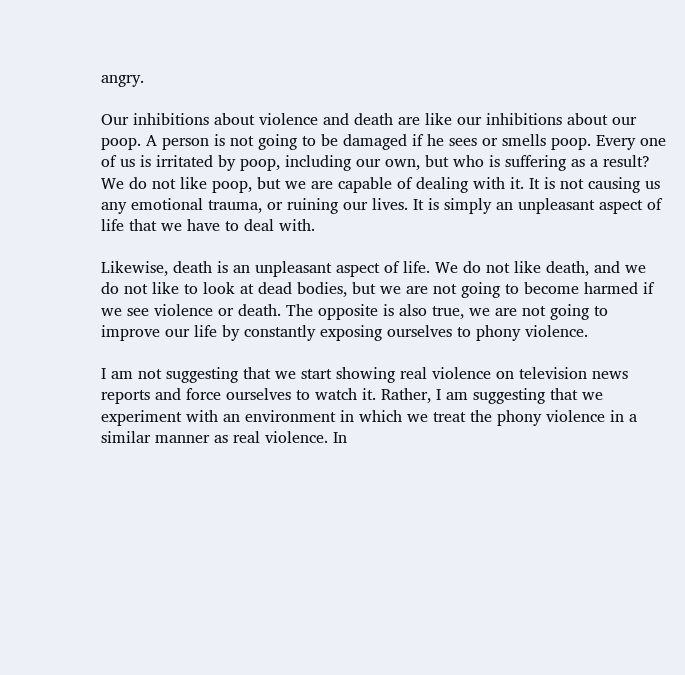angry.

Our inhibitions about violence and death are like our inhibitions about our poop. A person is not going to be damaged if he sees or smells poop. Every one of us is irritated by poop, including our own, but who is suffering as a result? We do not like poop, but we are capable of dealing with it. It is not causing us any emotional trauma, or ruining our lives. It is simply an unpleasant aspect of life that we have to deal with.

Likewise, death is an unpleasant aspect of life. We do not like death, and we do not like to look at dead bodies, but we are not going to become harmed if we see violence or death. The opposite is also true, we are not going to improve our life by constantly exposing ourselves to phony violence.

I am not suggesting that we start showing real violence on television news reports and force ourselves to watch it. Rather, I am suggesting that we experiment with an environment in which we treat the phony violence in a similar manner as real violence. In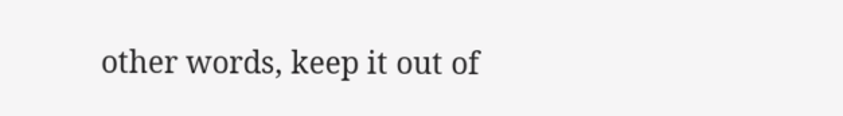other words, keep it out of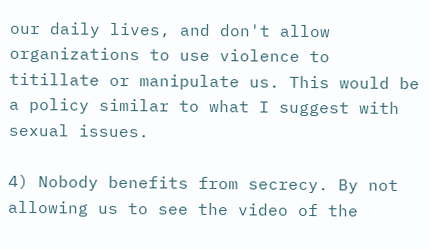our daily lives, and don't allow organizations to use violence to titillate or manipulate us. This would be a policy similar to what I suggest with sexual issues.

4) Nobody benefits from secrecy. By not allowing us to see the video of the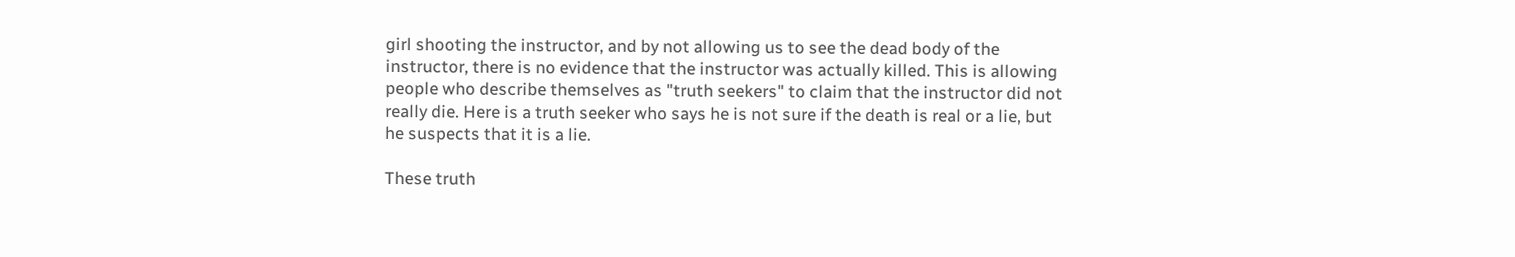girl shooting the instructor, and by not allowing us to see the dead body of the instructor, there is no evidence that the instructor was actually killed. This is allowing people who describe themselves as "truth seekers" to claim that the instructor did not really die. Here is a truth seeker who says he is not sure if the death is real or a lie, but he suspects that it is a lie.

These truth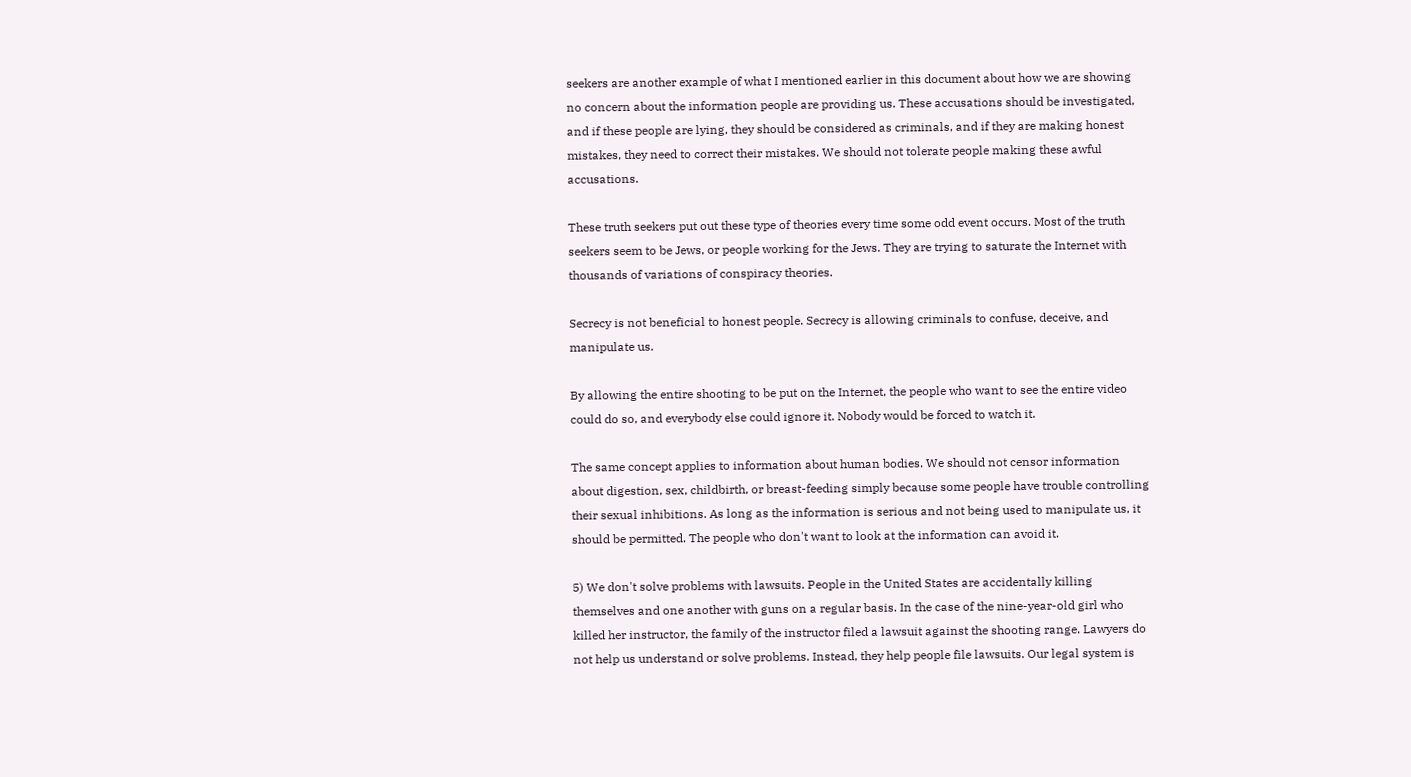seekers are another example of what I mentioned earlier in this document about how we are showing no concern about the information people are providing us. These accusations should be investigated, and if these people are lying, they should be considered as criminals, and if they are making honest mistakes, they need to correct their mistakes. We should not tolerate people making these awful accusations.

These truth seekers put out these type of theories every time some odd event occurs. Most of the truth seekers seem to be Jews, or people working for the Jews. They are trying to saturate the Internet with thousands of variations of conspiracy theories.

Secrecy is not beneficial to honest people. Secrecy is allowing criminals to confuse, deceive, and manipulate us.

By allowing the entire shooting to be put on the Internet, the people who want to see the entire video could do so, and everybody else could ignore it. Nobody would be forced to watch it.

The same concept applies to information about human bodies. We should not censor information about digestion, sex, childbirth, or breast-feeding simply because some people have trouble controlling their sexual inhibitions. As long as the information is serious and not being used to manipulate us, it should be permitted. The people who don't want to look at the information can avoid it.

5) We don't solve problems with lawsuits. People in the United States are accidentally killing themselves and one another with guns on a regular basis. In the case of the nine-year-old girl who killed her instructor, the family of the instructor filed a lawsuit against the shooting range. Lawyers do not help us understand or solve problems. Instead, they help people file lawsuits. Our legal system is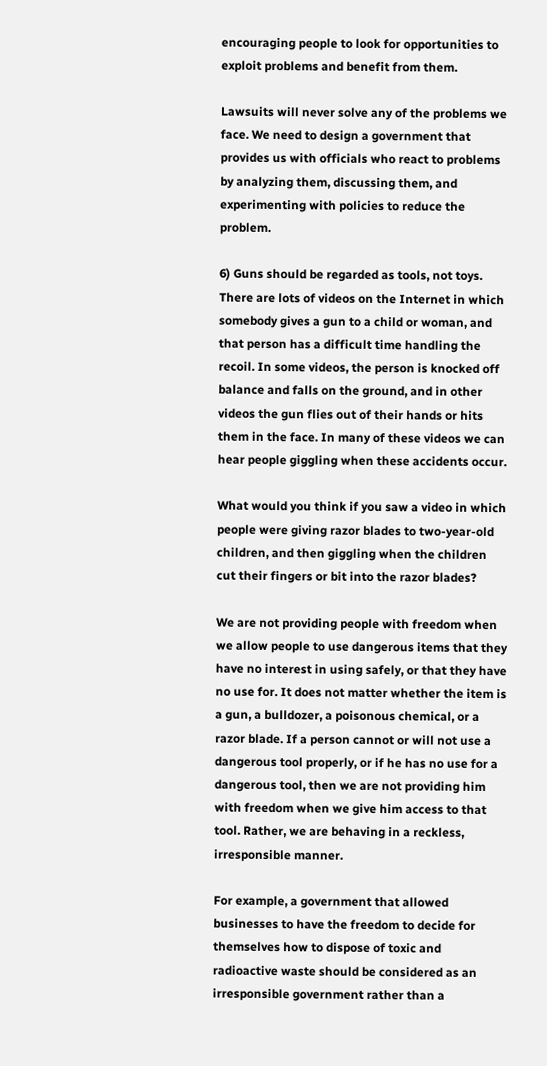encouraging people to look for opportunities to exploit problems and benefit from them.

Lawsuits will never solve any of the problems we face. We need to design a government that provides us with officials who react to problems by analyzing them, discussing them, and experimenting with policies to reduce the problem.

6) Guns should be regarded as tools, not toys. There are lots of videos on the Internet in which somebody gives a gun to a child or woman, and that person has a difficult time handling the recoil. In some videos, the person is knocked off balance and falls on the ground, and in other videos the gun flies out of their hands or hits them in the face. In many of these videos we can hear people giggling when these accidents occur.

What would you think if you saw a video in which people were giving razor blades to two-year-old children, and then giggling when the children cut their fingers or bit into the razor blades?

We are not providing people with freedom when we allow people to use dangerous items that they have no interest in using safely, or that they have no use for. It does not matter whether the item is a gun, a bulldozer, a poisonous chemical, or a razor blade. If a person cannot or will not use a dangerous tool properly, or if he has no use for a dangerous tool, then we are not providing him with freedom when we give him access to that tool. Rather, we are behaving in a reckless, irresponsible manner.

For example, a government that allowed businesses to have the freedom to decide for themselves how to dispose of toxic and radioactive waste should be considered as an irresponsible government rather than a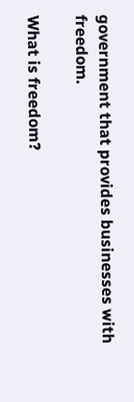government that provides businesses with freedom.

What is freedom?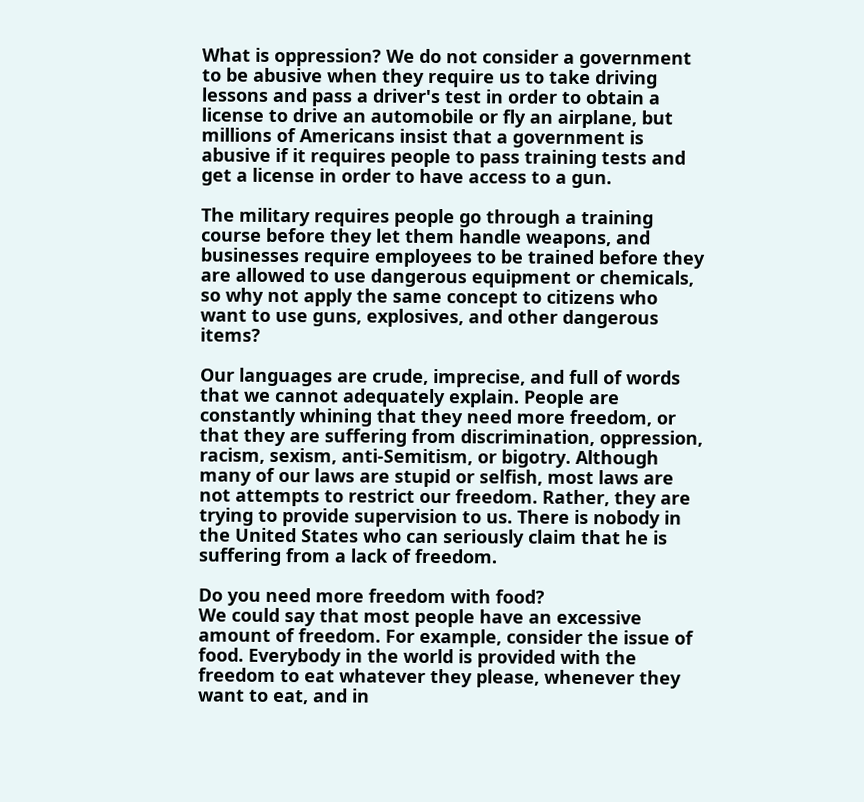What is oppression? We do not consider a government to be abusive when they require us to take driving lessons and pass a driver's test in order to obtain a license to drive an automobile or fly an airplane, but millions of Americans insist that a government is abusive if it requires people to pass training tests and get a license in order to have access to a gun.

The military requires people go through a training course before they let them handle weapons, and businesses require employees to be trained before they are allowed to use dangerous equipment or chemicals, so why not apply the same concept to citizens who want to use guns, explosives, and other dangerous items?

Our languages are crude, imprecise, and full of words that we cannot adequately explain. People are constantly whining that they need more freedom, or that they are suffering from discrimination, oppression, racism, sexism, anti-Semitism, or bigotry. Although many of our laws are stupid or selfish, most laws are not attempts to restrict our freedom. Rather, they are trying to provide supervision to us. There is nobody in the United States who can seriously claim that he is suffering from a lack of freedom.

Do you need more freedom with food?
We could say that most people have an excessive amount of freedom. For example, consider the issue of food. Everybody in the world is provided with the freedom to eat whatever they please, whenever they want to eat, and in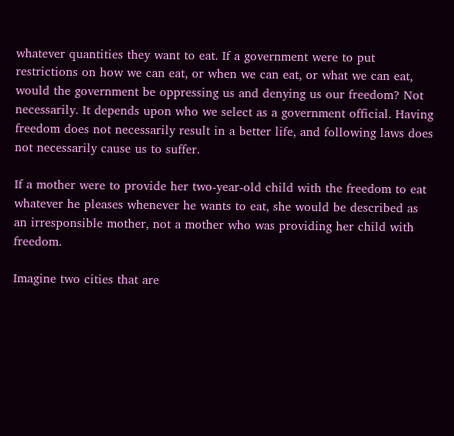whatever quantities they want to eat. If a government were to put restrictions on how we can eat, or when we can eat, or what we can eat, would the government be oppressing us and denying us our freedom? Not necessarily. It depends upon who we select as a government official. Having freedom does not necessarily result in a better life, and following laws does not necessarily cause us to suffer.

If a mother were to provide her two-year-old child with the freedom to eat whatever he pleases whenever he wants to eat, she would be described as an irresponsible mother, not a mother who was providing her child with freedom.

Imagine two cities that are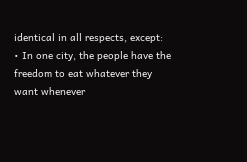identical in all respects, except:
• In one city, the people have the freedom to eat whatever they want whenever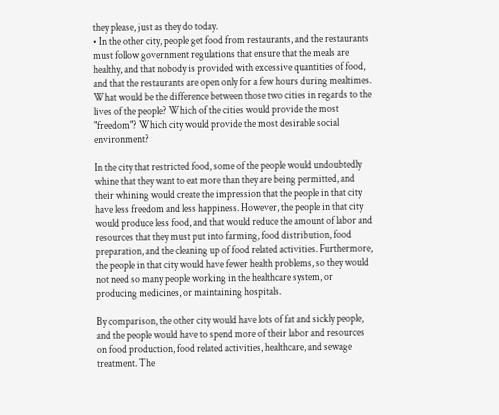they please, just as they do today.
• In the other city, people get food from restaurants, and the restaurants must follow government regulations that ensure that the meals are healthy, and that nobody is provided with excessive quantities of food, and that the restaurants are open only for a few hours during mealtimes.
What would be the difference between those two cities in regards to the lives of the people? Which of the cities would provide the most "freedom"? Which city would provide the most desirable social environment?

In the city that restricted food, some of the people would undoubtedly whine that they want to eat more than they are being permitted, and their whining would create the impression that the people in that city have less freedom and less happiness. However, the people in that city would produce less food, and that would reduce the amount of labor and resources that they must put into farming, food distribution, food preparation, and the cleaning up of food related activities. Furthermore, the people in that city would have fewer health problems, so they would not need so many people working in the healthcare system, or producing medicines, or maintaining hospitals.

By comparison, the other city would have lots of fat and sickly people, and the people would have to spend more of their labor and resources on food production, food related activities, healthcare, and sewage treatment. The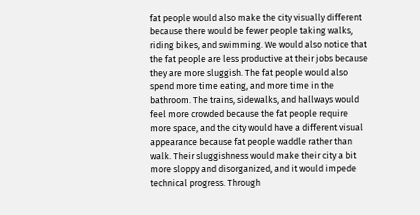fat people would also make the city visually different because there would be fewer people taking walks, riding bikes, and swimming. We would also notice that the fat people are less productive at their jobs because they are more sluggish. The fat people would also spend more time eating, and more time in the bathroom. The trains, sidewalks, and hallways would feel more crowded because the fat people require more space, and the city would have a different visual appearance because fat people waddle rather than walk. Their sluggishness would make their city a bit more sloppy and disorganized, and it would impede technical progress. Through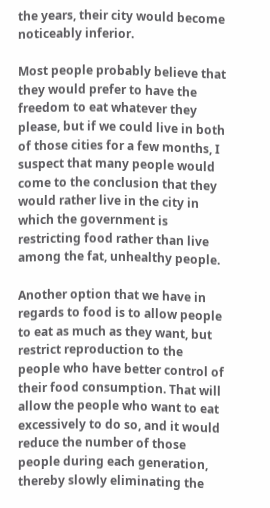the years, their city would become noticeably inferior.

Most people probably believe that they would prefer to have the freedom to eat whatever they please, but if we could live in both of those cities for a few months, I suspect that many people would come to the conclusion that they would rather live in the city in which the government is restricting food rather than live among the fat, unhealthy people.

Another option that we have in regards to food is to allow people to eat as much as they want, but restrict reproduction to the people who have better control of their food consumption. That will allow the people who want to eat excessively to do so, and it would reduce the number of those people during each generation, thereby slowly eliminating the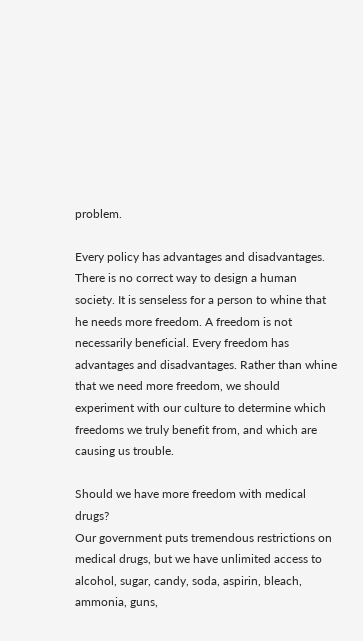problem.

Every policy has advantages and disadvantages. There is no correct way to design a human society. It is senseless for a person to whine that he needs more freedom. A freedom is not necessarily beneficial. Every freedom has advantages and disadvantages. Rather than whine that we need more freedom, we should experiment with our culture to determine which freedoms we truly benefit from, and which are causing us trouble.

Should we have more freedom with medical drugs?
Our government puts tremendous restrictions on medical drugs, but we have unlimited access to alcohol, sugar, candy, soda, aspirin, bleach, ammonia, guns,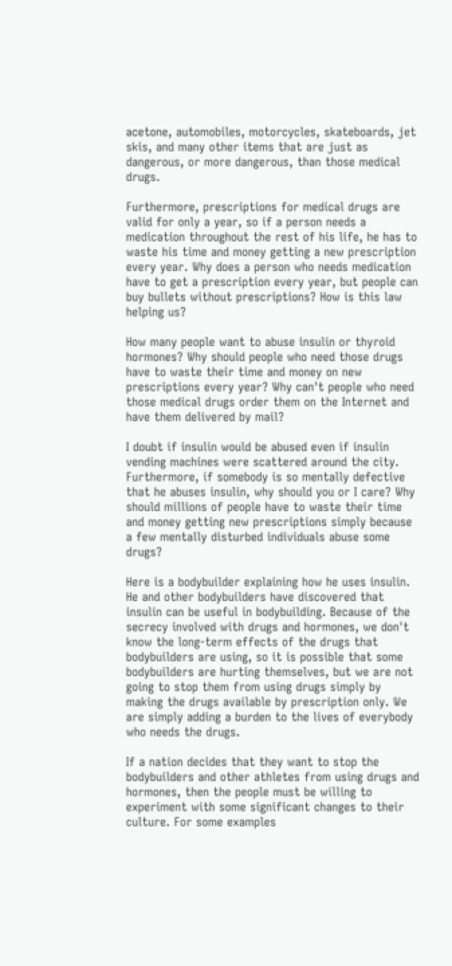acetone, automobiles, motorcycles, skateboards, jet skis, and many other items that are just as dangerous, or more dangerous, than those medical drugs.

Furthermore, prescriptions for medical drugs are valid for only a year, so if a person needs a medication throughout the rest of his life, he has to waste his time and money getting a new prescription every year. Why does a person who needs medication have to get a prescription every year, but people can buy bullets without prescriptions? How is this law helping us?

How many people want to abuse insulin or thyroid hormones? Why should people who need those drugs have to waste their time and money on new prescriptions every year? Why can't people who need those medical drugs order them on the Internet and have them delivered by mail?

I doubt if insulin would be abused even if insulin vending machines were scattered around the city. Furthermore, if somebody is so mentally defective that he abuses insulin, why should you or I care? Why should millions of people have to waste their time and money getting new prescriptions simply because a few mentally disturbed individuals abuse some drugs?

Here is a bodybuilder explaining how he uses insulin. He and other bodybuilders have discovered that insulin can be useful in bodybuilding. Because of the secrecy involved with drugs and hormones, we don't know the long-term effects of the drugs that bodybuilders are using, so it is possible that some bodybuilders are hurting themselves, but we are not going to stop them from using drugs simply by making the drugs available by prescription only. We are simply adding a burden to the lives of everybody who needs the drugs.

If a nation decides that they want to stop the bodybuilders and other athletes from using drugs and hormones, then the people must be willing to experiment with some significant changes to their culture. For some examples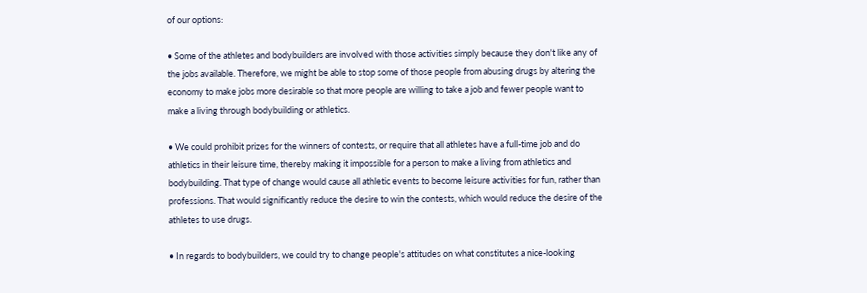of our options:

• Some of the athletes and bodybuilders are involved with those activities simply because they don't like any of the jobs available. Therefore, we might be able to stop some of those people from abusing drugs by altering the economy to make jobs more desirable so that more people are willing to take a job and fewer people want to make a living through bodybuilding or athletics.

• We could prohibit prizes for the winners of contests, or require that all athletes have a full-time job and do athletics in their leisure time, thereby making it impossible for a person to make a living from athletics and bodybuilding. That type of change would cause all athletic events to become leisure activities for fun, rather than professions. That would significantly reduce the desire to win the contests, which would reduce the desire of the athletes to use drugs.

• In regards to bodybuilders, we could try to change people's attitudes on what constitutes a nice-looking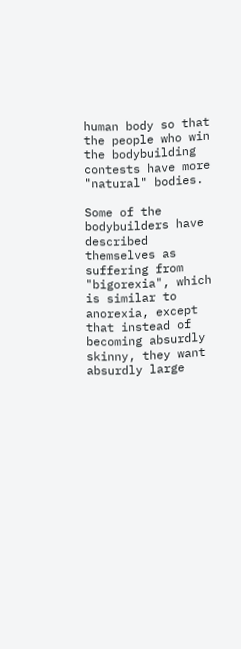human body so that the people who win the bodybuilding contests have more "natural" bodies.

Some of the bodybuilders have described themselves as suffering from "bigorexia", which is similar to anorexia, except that instead of becoming absurdly skinny, they want absurdly large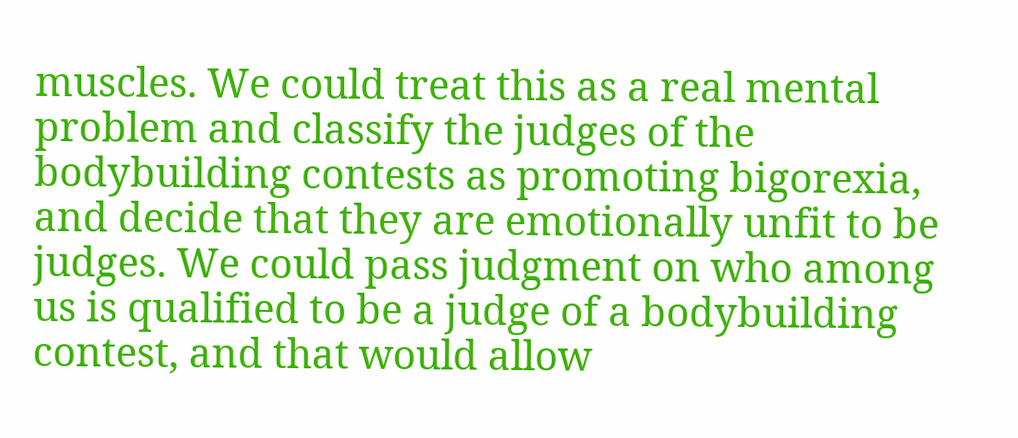muscles. We could treat this as a real mental problem and classify the judges of the bodybuilding contests as promoting bigorexia, and decide that they are emotionally unfit to be judges. We could pass judgment on who among us is qualified to be a judge of a bodybuilding contest, and that would allow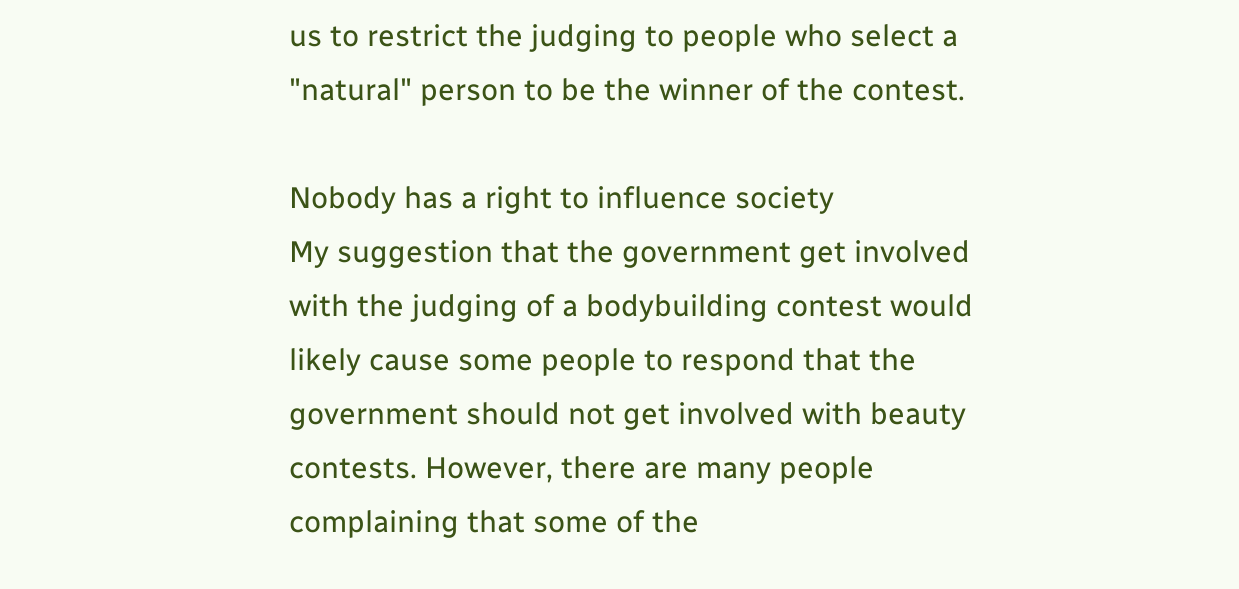us to restrict the judging to people who select a "natural" person to be the winner of the contest.

Nobody has a right to influence society
My suggestion that the government get involved with the judging of a bodybuilding contest would likely cause some people to respond that the government should not get involved with beauty contests. However, there are many people complaining that some of the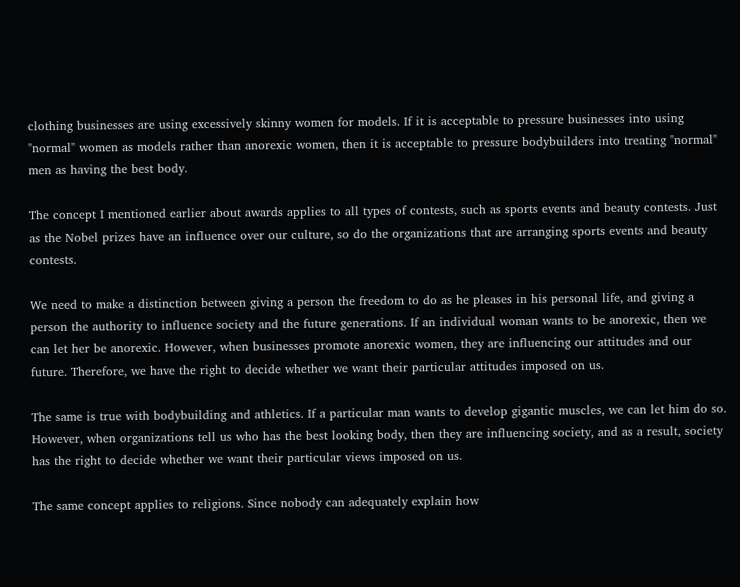clothing businesses are using excessively skinny women for models. If it is acceptable to pressure businesses into using "normal" women as models rather than anorexic women, then it is acceptable to pressure bodybuilders into treating "normal" men as having the best body.

The concept I mentioned earlier about awards applies to all types of contests, such as sports events and beauty contests. Just as the Nobel prizes have an influence over our culture, so do the organizations that are arranging sports events and beauty contests.

We need to make a distinction between giving a person the freedom to do as he pleases in his personal life, and giving a person the authority to influence society and the future generations. If an individual woman wants to be anorexic, then we can let her be anorexic. However, when businesses promote anorexic women, they are influencing our attitudes and our future. Therefore, we have the right to decide whether we want their particular attitudes imposed on us.

The same is true with bodybuilding and athletics. If a particular man wants to develop gigantic muscles, we can let him do so. However, when organizations tell us who has the best looking body, then they are influencing society, and as a result, society has the right to decide whether we want their particular views imposed on us.

The same concept applies to religions. Since nobody can adequately explain how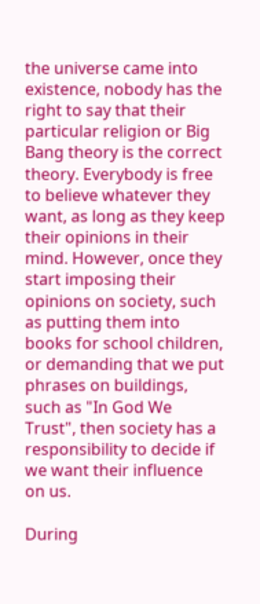the universe came into existence, nobody has the right to say that their particular religion or Big Bang theory is the correct theory. Everybody is free to believe whatever they want, as long as they keep their opinions in their mind. However, once they start imposing their opinions on society, such as putting them into books for school children, or demanding that we put phrases on buildings, such as "In God We Trust", then society has a responsibility to decide if we want their influence on us.

During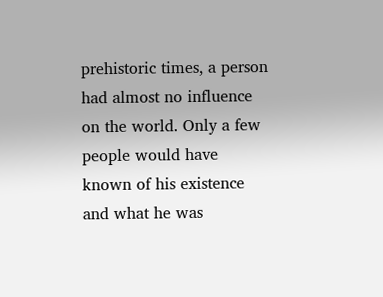prehistoric times, a person had almost no influence on the world. Only a few people would have known of his existence and what he was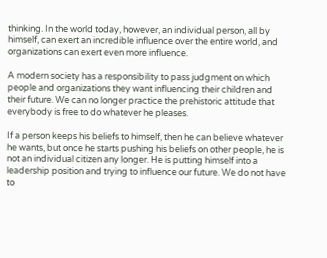thinking. In the world today, however, an individual person, all by himself, can exert an incredible influence over the entire world, and organizations can exert even more influence.

A modern society has a responsibility to pass judgment on which people and organizations they want influencing their children and their future. We can no longer practice the prehistoric attitude that everybody is free to do whatever he pleases.

If a person keeps his beliefs to himself, then he can believe whatever he wants, but once he starts pushing his beliefs on other people, he is not an individual citizen any longer. He is putting himself into a leadership position and trying to influence our future. We do not have to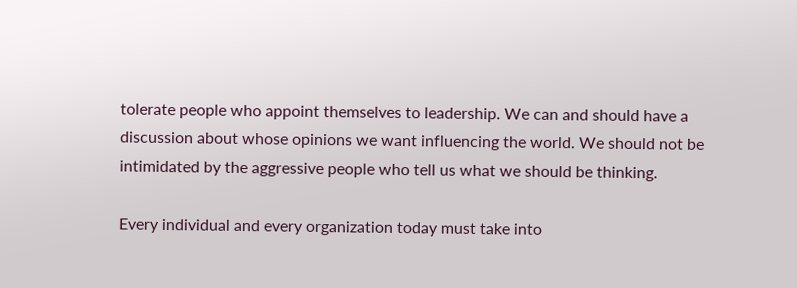tolerate people who appoint themselves to leadership. We can and should have a discussion about whose opinions we want influencing the world. We should not be intimidated by the aggressive people who tell us what we should be thinking.

Every individual and every organization today must take into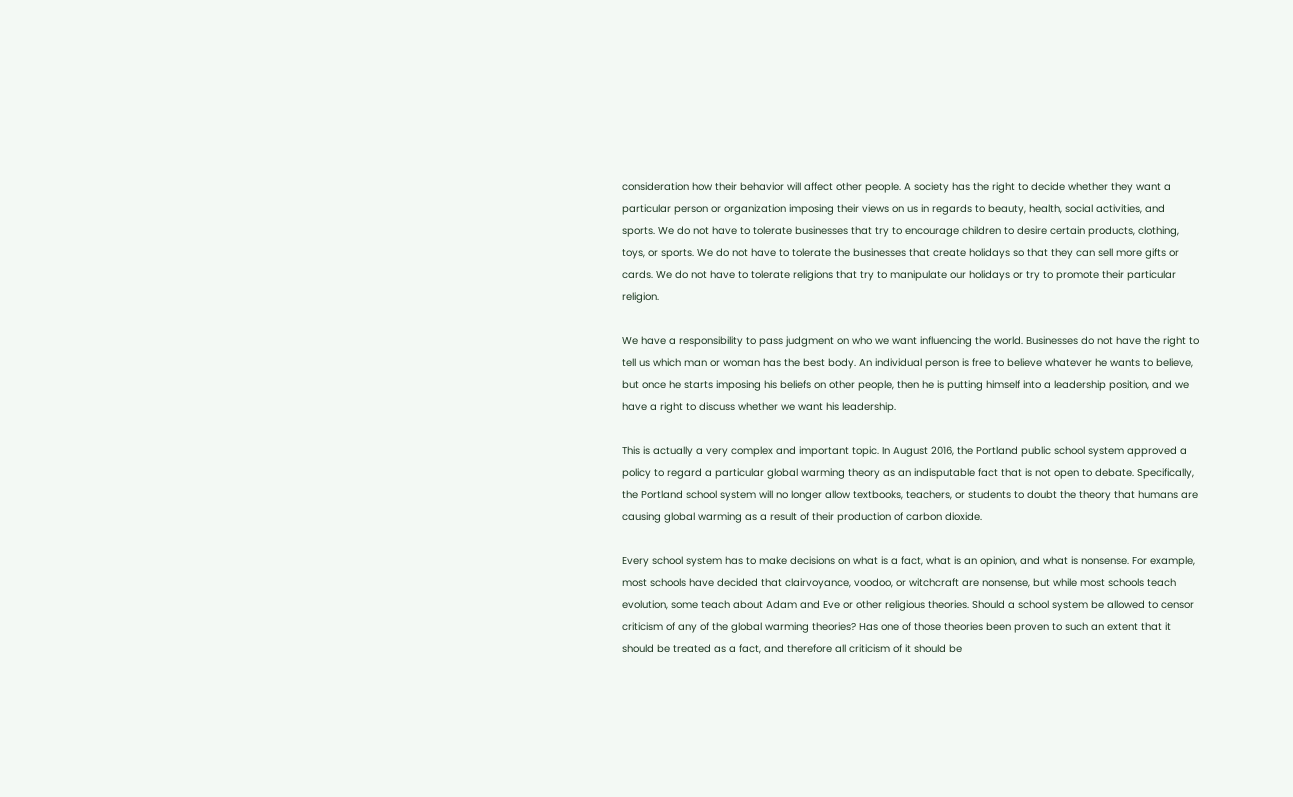consideration how their behavior will affect other people. A society has the right to decide whether they want a particular person or organization imposing their views on us in regards to beauty, health, social activities, and sports. We do not have to tolerate businesses that try to encourage children to desire certain products, clothing, toys, or sports. We do not have to tolerate the businesses that create holidays so that they can sell more gifts or cards. We do not have to tolerate religions that try to manipulate our holidays or try to promote their particular religion.

We have a responsibility to pass judgment on who we want influencing the world. Businesses do not have the right to tell us which man or woman has the best body. An individual person is free to believe whatever he wants to believe, but once he starts imposing his beliefs on other people, then he is putting himself into a leadership position, and we have a right to discuss whether we want his leadership.

This is actually a very complex and important topic. In August 2016, the Portland public school system approved a policy to regard a particular global warming theory as an indisputable fact that is not open to debate. Specifically, the Portland school system will no longer allow textbooks, teachers, or students to doubt the theory that humans are causing global warming as a result of their production of carbon dioxide.

Every school system has to make decisions on what is a fact, what is an opinion, and what is nonsense. For example, most schools have decided that clairvoyance, voodoo, or witchcraft are nonsense, but while most schools teach evolution, some teach about Adam and Eve or other religious theories. Should a school system be allowed to censor criticism of any of the global warming theories? Has one of those theories been proven to such an extent that it should be treated as a fact, and therefore all criticism of it should be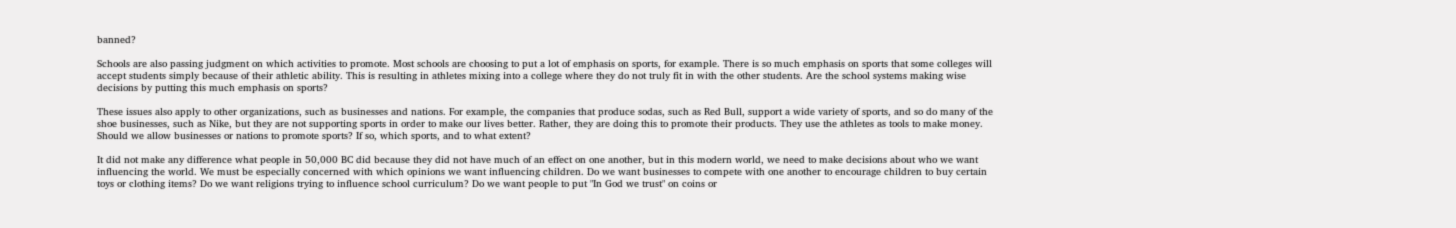banned?

Schools are also passing judgment on which activities to promote. Most schools are choosing to put a lot of emphasis on sports, for example. There is so much emphasis on sports that some colleges will accept students simply because of their athletic ability. This is resulting in athletes mixing into a college where they do not truly fit in with the other students. Are the school systems making wise decisions by putting this much emphasis on sports?

These issues also apply to other organizations, such as businesses and nations. For example, the companies that produce sodas, such as Red Bull, support a wide variety of sports, and so do many of the shoe businesses, such as Nike, but they are not supporting sports in order to make our lives better. Rather, they are doing this to promote their products. They use the athletes as tools to make money. Should we allow businesses or nations to promote sports? If so, which sports, and to what extent?

It did not make any difference what people in 50,000 BC did because they did not have much of an effect on one another, but in this modern world, we need to make decisions about who we want influencing the world. We must be especially concerned with which opinions we want influencing children. Do we want businesses to compete with one another to encourage children to buy certain toys or clothing items? Do we want religions trying to influence school curriculum? Do we want people to put "In God we trust" on coins or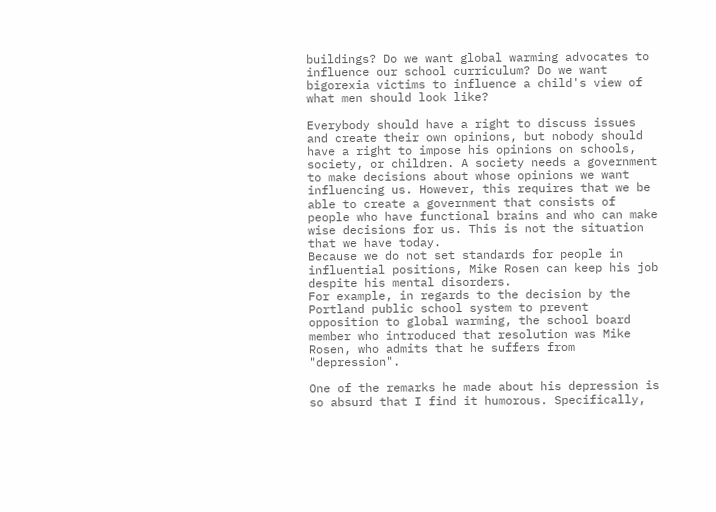buildings? Do we want global warming advocates to influence our school curriculum? Do we want bigorexia victims to influence a child's view of what men should look like?

Everybody should have a right to discuss issues and create their own opinions, but nobody should have a right to impose his opinions on schools, society, or children. A society needs a government to make decisions about whose opinions we want influencing us. However, this requires that we be able to create a government that consists of people who have functional brains and who can make wise decisions for us. This is not the situation that we have today.
Because we do not set standards for people in influential positions, Mike Rosen can keep his job despite his mental disorders.
For example, in regards to the decision by the Portland public school system to prevent opposition to global warming, the school board member who introduced that resolution was Mike Rosen, who admits that he suffers from "depression".

One of the remarks he made about his depression is so absurd that I find it humorous. Specifically,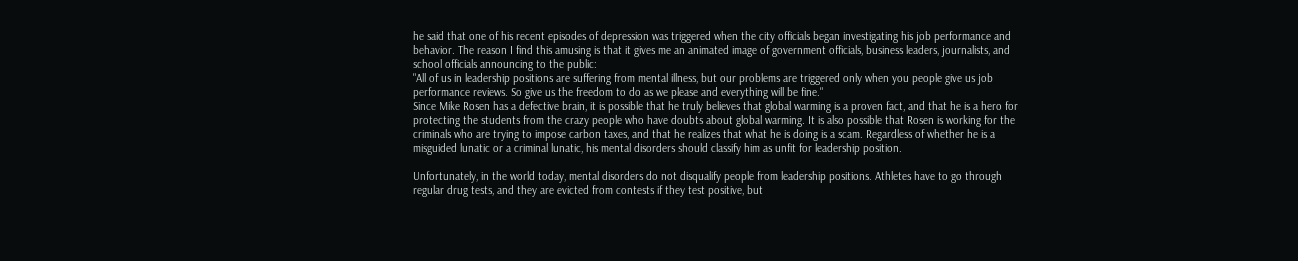he said that one of his recent episodes of depression was triggered when the city officials began investigating his job performance and behavior. The reason I find this amusing is that it gives me an animated image of government officials, business leaders, journalists, and school officials announcing to the public:
"All of us in leadership positions are suffering from mental illness, but our problems are triggered only when you people give us job performance reviews. So give us the freedom to do as we please and everything will be fine."
Since Mike Rosen has a defective brain, it is possible that he truly believes that global warming is a proven fact, and that he is a hero for protecting the students from the crazy people who have doubts about global warming. It is also possible that Rosen is working for the criminals who are trying to impose carbon taxes, and that he realizes that what he is doing is a scam. Regardless of whether he is a misguided lunatic or a criminal lunatic, his mental disorders should classify him as unfit for leadership position.

Unfortunately, in the world today, mental disorders do not disqualify people from leadership positions. Athletes have to go through regular drug tests, and they are evicted from contests if they test positive, but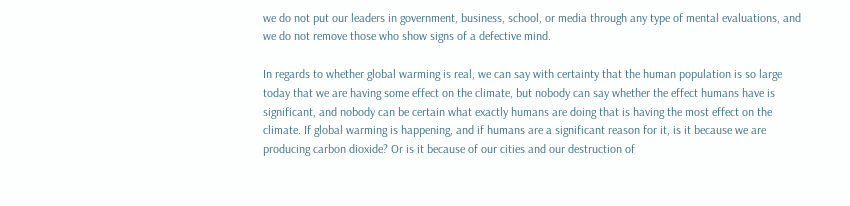we do not put our leaders in government, business, school, or media through any type of mental evaluations, and we do not remove those who show signs of a defective mind.

In regards to whether global warming is real, we can say with certainty that the human population is so large today that we are having some effect on the climate, but nobody can say whether the effect humans have is significant, and nobody can be certain what exactly humans are doing that is having the most effect on the climate. If global warming is happening, and if humans are a significant reason for it, is it because we are producing carbon dioxide? Or is it because of our cities and our destruction of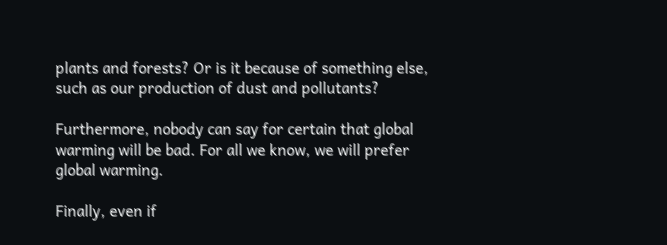plants and forests? Or is it because of something else, such as our production of dust and pollutants?

Furthermore, nobody can say for certain that global warming will be bad. For all we know, we will prefer global warming.

Finally, even if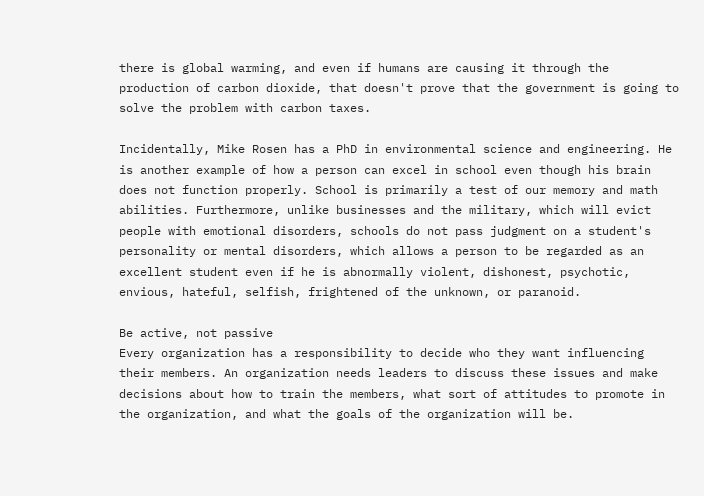there is global warming, and even if humans are causing it through the production of carbon dioxide, that doesn't prove that the government is going to solve the problem with carbon taxes.

Incidentally, Mike Rosen has a PhD in environmental science and engineering. He is another example of how a person can excel in school even though his brain does not function properly. School is primarily a test of our memory and math abilities. Furthermore, unlike businesses and the military, which will evict people with emotional disorders, schools do not pass judgment on a student's personality or mental disorders, which allows a person to be regarded as an excellent student even if he is abnormally violent, dishonest, psychotic, envious, hateful, selfish, frightened of the unknown, or paranoid.

Be active, not passive
Every organization has a responsibility to decide who they want influencing their members. An organization needs leaders to discuss these issues and make decisions about how to train the members, what sort of attitudes to promote in the organization, and what the goals of the organization will be.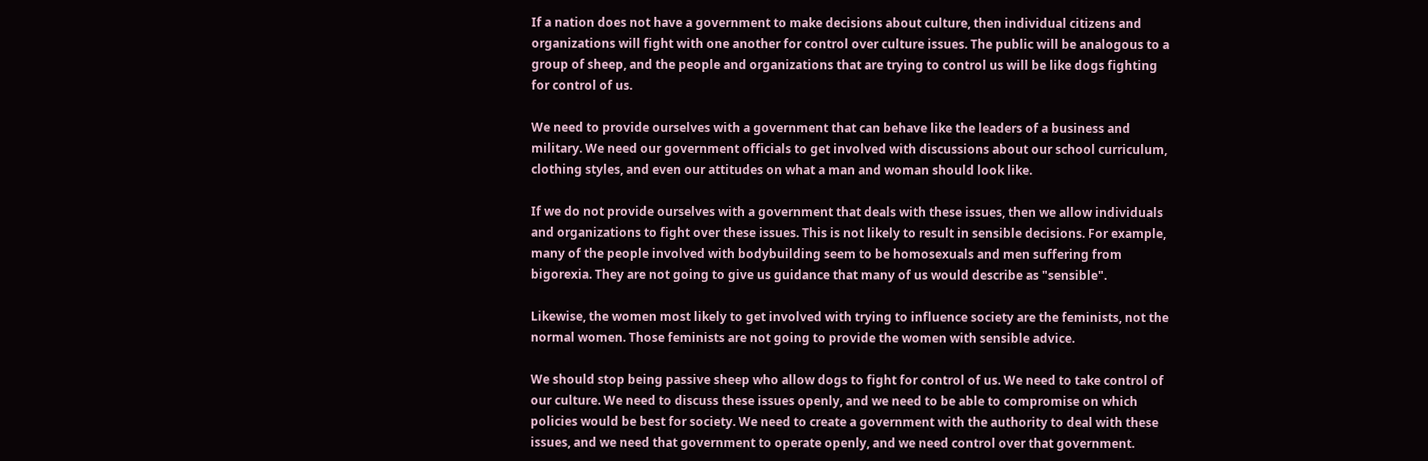If a nation does not have a government to make decisions about culture, then individual citizens and organizations will fight with one another for control over culture issues. The public will be analogous to a group of sheep, and the people and organizations that are trying to control us will be like dogs fighting for control of us.

We need to provide ourselves with a government that can behave like the leaders of a business and military. We need our government officials to get involved with discussions about our school curriculum, clothing styles, and even our attitudes on what a man and woman should look like.

If we do not provide ourselves with a government that deals with these issues, then we allow individuals and organizations to fight over these issues. This is not likely to result in sensible decisions. For example, many of the people involved with bodybuilding seem to be homosexuals and men suffering from bigorexia. They are not going to give us guidance that many of us would describe as "sensible".

Likewise, the women most likely to get involved with trying to influence society are the feminists, not the normal women. Those feminists are not going to provide the women with sensible advice.

We should stop being passive sheep who allow dogs to fight for control of us. We need to take control of our culture. We need to discuss these issues openly, and we need to be able to compromise on which policies would be best for society. We need to create a government with the authority to deal with these issues, and we need that government to operate openly, and we need control over that government.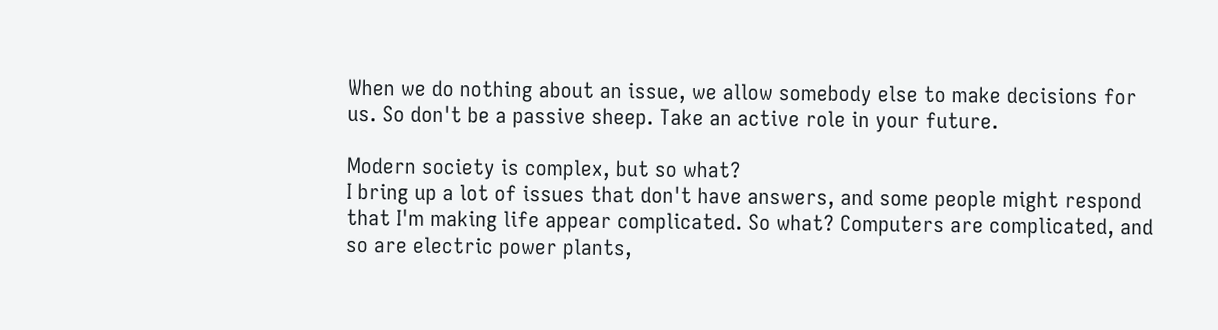When we do nothing about an issue, we allow somebody else to make decisions for us. So don't be a passive sheep. Take an active role in your future.

Modern society is complex, but so what?
I bring up a lot of issues that don't have answers, and some people might respond that I'm making life appear complicated. So what? Computers are complicated, and so are electric power plants,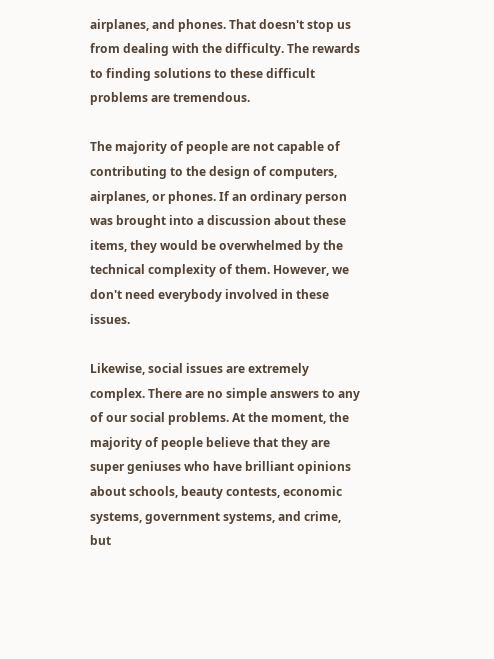airplanes, and phones. That doesn't stop us from dealing with the difficulty. The rewards to finding solutions to these difficult problems are tremendous.

The majority of people are not capable of contributing to the design of computers, airplanes, or phones. If an ordinary person was brought into a discussion about these items, they would be overwhelmed by the technical complexity of them. However, we don't need everybody involved in these issues.

Likewise, social issues are extremely complex. There are no simple answers to any of our social problems. At the moment, the majority of people believe that they are super geniuses who have brilliant opinions about schools, beauty contests, economic systems, government systems, and crime, but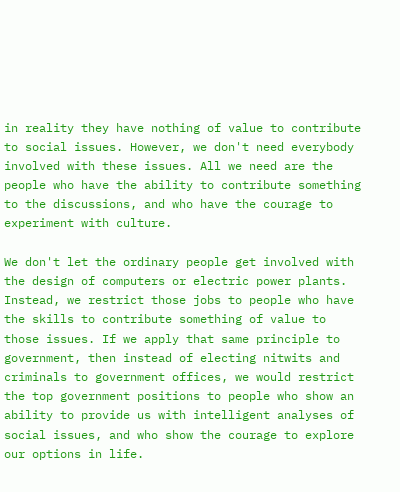in reality they have nothing of value to contribute to social issues. However, we don't need everybody involved with these issues. All we need are the people who have the ability to contribute something to the discussions, and who have the courage to experiment with culture.

We don't let the ordinary people get involved with the design of computers or electric power plants. Instead, we restrict those jobs to people who have the skills to contribute something of value to those issues. If we apply that same principle to government, then instead of electing nitwits and criminals to government offices, we would restrict the top government positions to people who show an ability to provide us with intelligent analyses of social issues, and who show the courage to explore our options in life.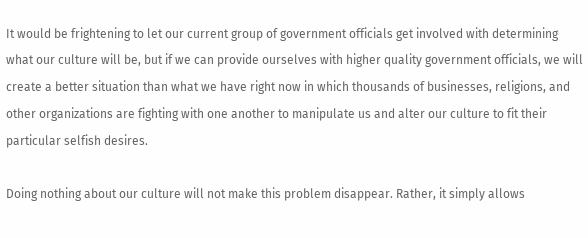It would be frightening to let our current group of government officials get involved with determining what our culture will be, but if we can provide ourselves with higher quality government officials, we will create a better situation than what we have right now in which thousands of businesses, religions, and other organizations are fighting with one another to manipulate us and alter our culture to fit their particular selfish desires.

Doing nothing about our culture will not make this problem disappear. Rather, it simply allows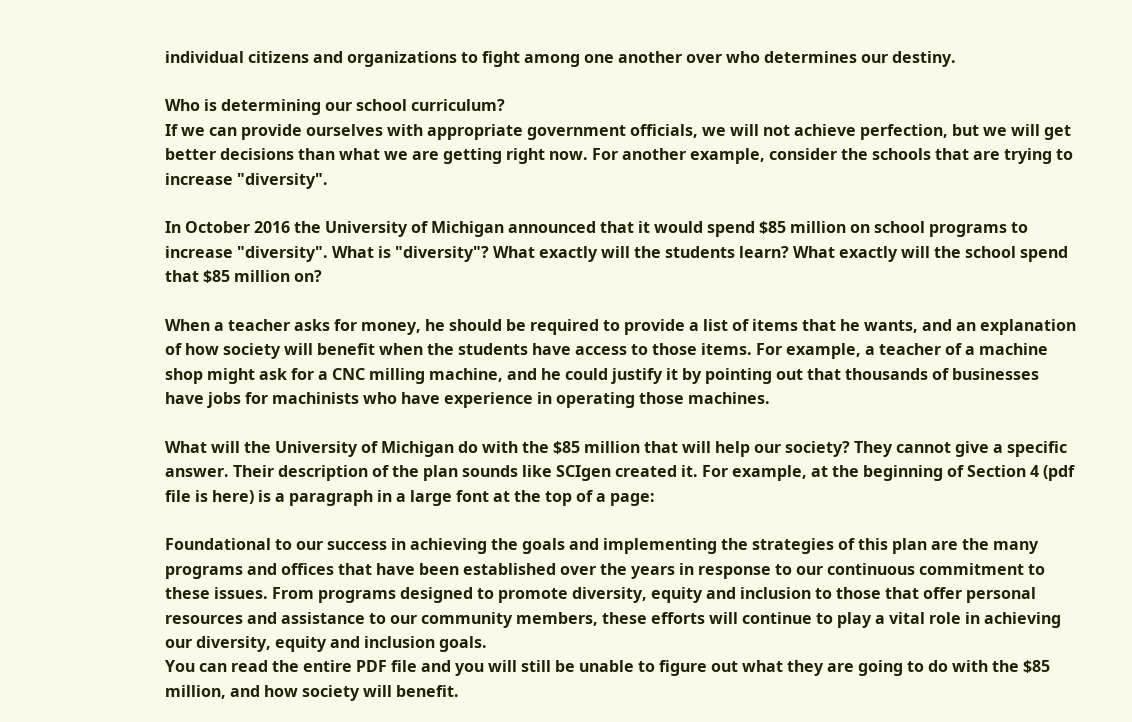individual citizens and organizations to fight among one another over who determines our destiny.

Who is determining our school curriculum?
If we can provide ourselves with appropriate government officials, we will not achieve perfection, but we will get better decisions than what we are getting right now. For another example, consider the schools that are trying to increase "diversity".

In October 2016 the University of Michigan announced that it would spend $85 million on school programs to increase "diversity". What is "diversity"? What exactly will the students learn? What exactly will the school spend that $85 million on?

When a teacher asks for money, he should be required to provide a list of items that he wants, and an explanation of how society will benefit when the students have access to those items. For example, a teacher of a machine shop might ask for a CNC milling machine, and he could justify it by pointing out that thousands of businesses have jobs for machinists who have experience in operating those machines.

What will the University of Michigan do with the $85 million that will help our society? They cannot give a specific answer. Their description of the plan sounds like SCIgen created it. For example, at the beginning of Section 4 (pdf file is here) is a paragraph in a large font at the top of a page:

Foundational to our success in achieving the goals and implementing the strategies of this plan are the many programs and offices that have been established over the years in response to our continuous commitment to these issues. From programs designed to promote diversity, equity and inclusion to those that offer personal resources and assistance to our community members, these efforts will continue to play a vital role in achieving our diversity, equity and inclusion goals.
You can read the entire PDF file and you will still be unable to figure out what they are going to do with the $85 million, and how society will benefit.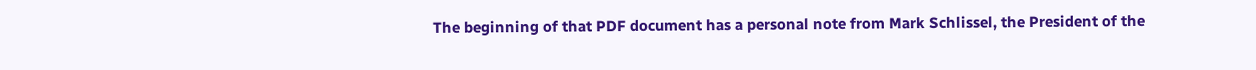The beginning of that PDF document has a personal note from Mark Schlissel, the President of the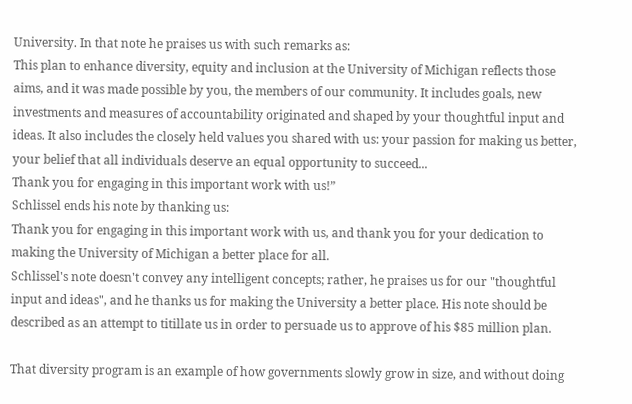University. In that note he praises us with such remarks as:
This plan to enhance diversity, equity and inclusion at the University of Michigan reflects those aims, and it was made possible by you, the members of our community. It includes goals, new investments and measures of accountability originated and shaped by your thoughtful input and ideas. It also includes the closely held values you shared with us: your passion for making us better, your belief that all individuals deserve an equal opportunity to succeed...
Thank you for engaging in this important work with us!”
Schlissel ends his note by thanking us:
Thank you for engaging in this important work with us, and thank you for your dedication to making the University of Michigan a better place for all.
Schlissel's note doesn't convey any intelligent concepts; rather, he praises us for our "thoughtful input and ideas", and he thanks us for making the University a better place. His note should be described as an attempt to titillate us in order to persuade us to approve of his $85 million plan.

That diversity program is an example of how governments slowly grow in size, and without doing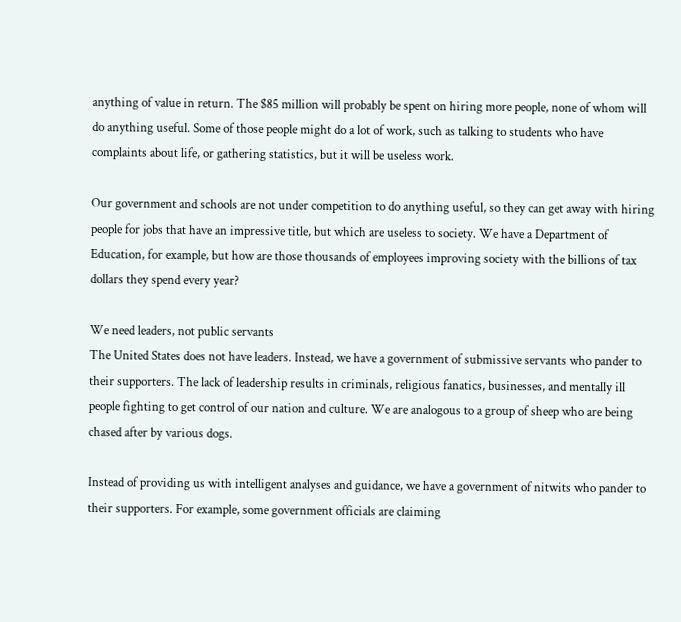anything of value in return. The $85 million will probably be spent on hiring more people, none of whom will do anything useful. Some of those people might do a lot of work, such as talking to students who have complaints about life, or gathering statistics, but it will be useless work.

Our government and schools are not under competition to do anything useful, so they can get away with hiring people for jobs that have an impressive title, but which are useless to society. We have a Department of Education, for example, but how are those thousands of employees improving society with the billions of tax dollars they spend every year?

We need leaders, not public servants
The United States does not have leaders. Instead, we have a government of submissive servants who pander to their supporters. The lack of leadership results in criminals, religious fanatics, businesses, and mentally ill people fighting to get control of our nation and culture. We are analogous to a group of sheep who are being chased after by various dogs.

Instead of providing us with intelligent analyses and guidance, we have a government of nitwits who pander to their supporters. For example, some government officials are claiming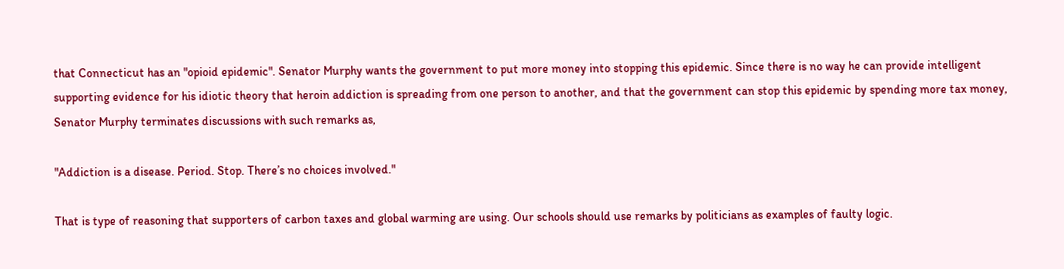that Connecticut has an "opioid epidemic". Senator Murphy wants the government to put more money into stopping this epidemic. Since there is no way he can provide intelligent supporting evidence for his idiotic theory that heroin addiction is spreading from one person to another, and that the government can stop this epidemic by spending more tax money, Senator Murphy terminates discussions with such remarks as,

"Addiction is a disease. Period. Stop. There’s no choices involved."

That is type of reasoning that supporters of carbon taxes and global warming are using. Our schools should use remarks by politicians as examples of faulty logic.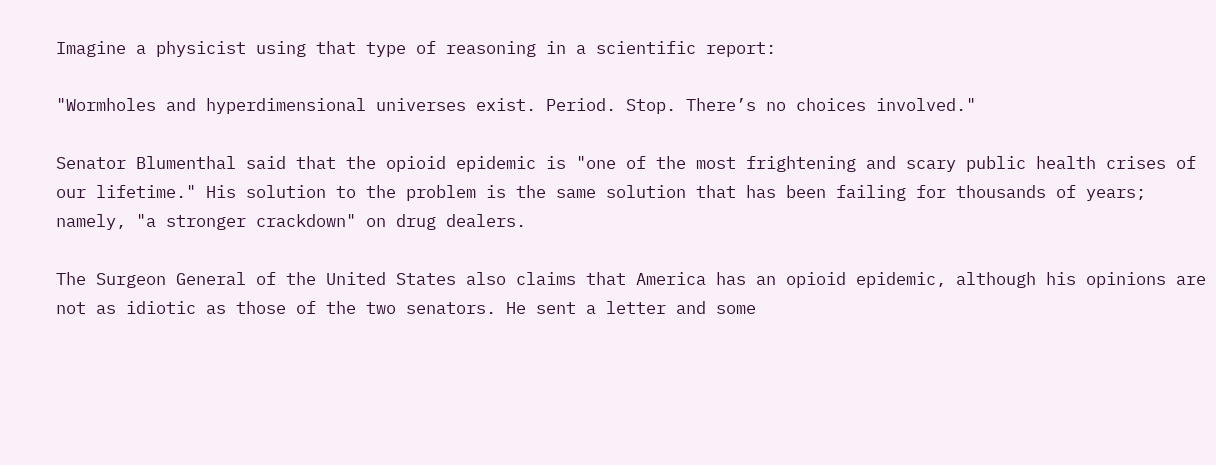Imagine a physicist using that type of reasoning in a scientific report:

"Wormholes and hyperdimensional universes exist. Period. Stop. There’s no choices involved."

Senator Blumenthal said that the opioid epidemic is "one of the most frightening and scary public health crises of our lifetime." His solution to the problem is the same solution that has been failing for thousands of years; namely, "a stronger crackdown" on drug dealers.

The Surgeon General of the United States also claims that America has an opioid epidemic, although his opinions are not as idiotic as those of the two senators. He sent a letter and some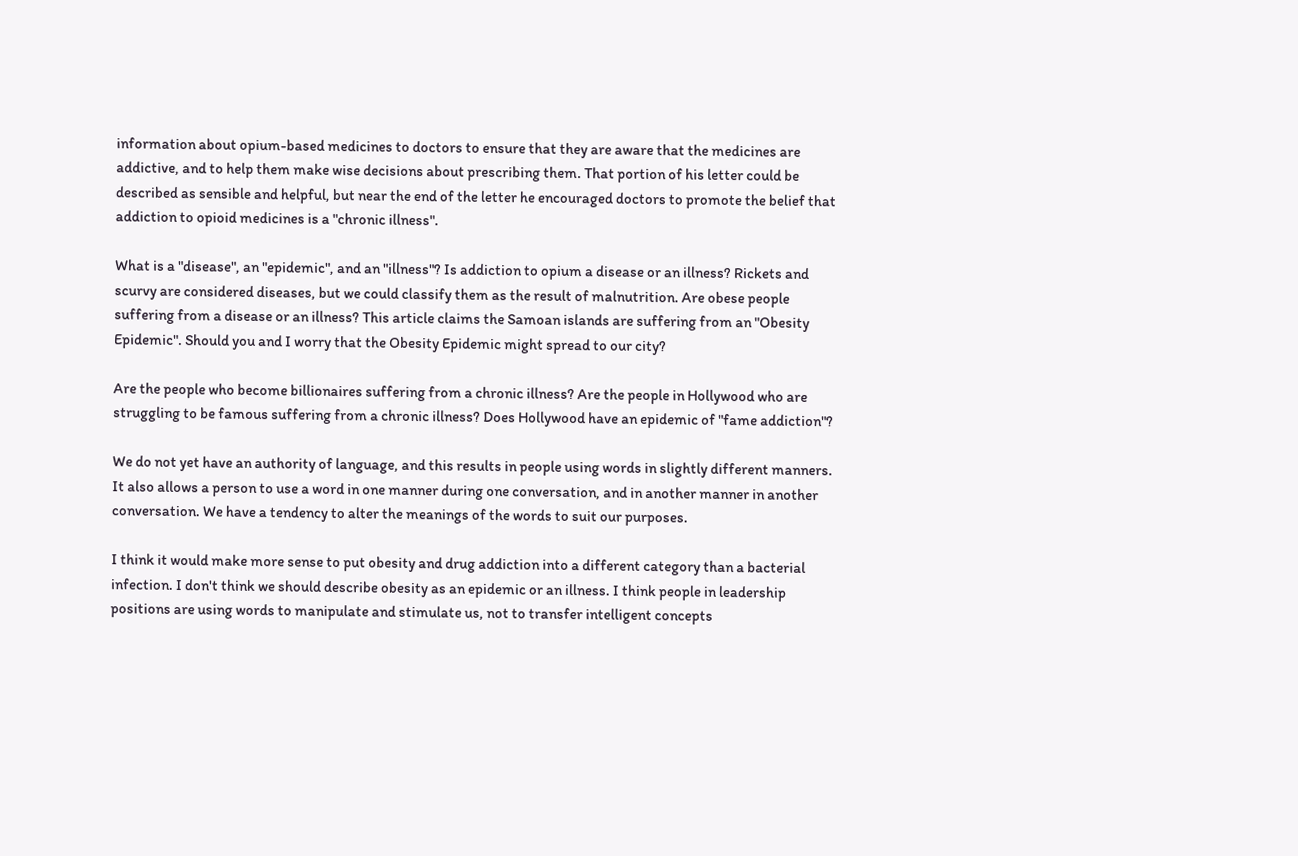information about opium-based medicines to doctors to ensure that they are aware that the medicines are addictive, and to help them make wise decisions about prescribing them. That portion of his letter could be described as sensible and helpful, but near the end of the letter he encouraged doctors to promote the belief that addiction to opioid medicines is a "chronic illness".

What is a "disease", an "epidemic", and an "illness"? Is addiction to opium a disease or an illness? Rickets and scurvy are considered diseases, but we could classify them as the result of malnutrition. Are obese people suffering from a disease or an illness? This article claims the Samoan islands are suffering from an "Obesity Epidemic". Should you and I worry that the Obesity Epidemic might spread to our city?

Are the people who become billionaires suffering from a chronic illness? Are the people in Hollywood who are struggling to be famous suffering from a chronic illness? Does Hollywood have an epidemic of "fame addiction"?

We do not yet have an authority of language, and this results in people using words in slightly different manners. It also allows a person to use a word in one manner during one conversation, and in another manner in another conversation. We have a tendency to alter the meanings of the words to suit our purposes.

I think it would make more sense to put obesity and drug addiction into a different category than a bacterial infection. I don't think we should describe obesity as an epidemic or an illness. I think people in leadership positions are using words to manipulate and stimulate us, not to transfer intelligent concepts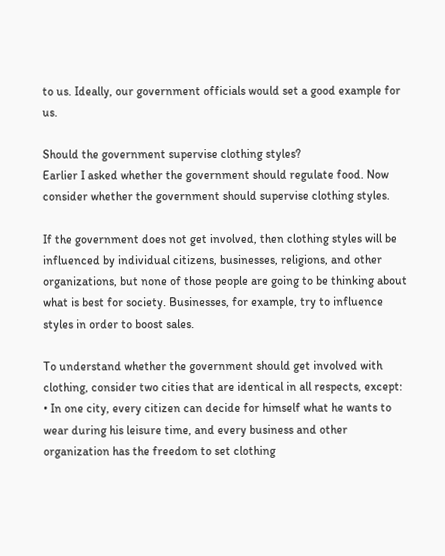to us. Ideally, our government officials would set a good example for us.

Should the government supervise clothing styles?
Earlier I asked whether the government should regulate food. Now consider whether the government should supervise clothing styles.

If the government does not get involved, then clothing styles will be influenced by individual citizens, businesses, religions, and other organizations, but none of those people are going to be thinking about what is best for society. Businesses, for example, try to influence styles in order to boost sales.

To understand whether the government should get involved with clothing, consider two cities that are identical in all respects, except:
• In one city, every citizen can decide for himself what he wants to wear during his leisure time, and every business and other organization has the freedom to set clothing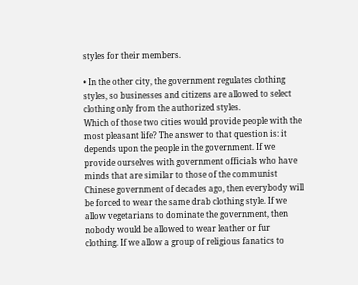styles for their members.

• In the other city, the government regulates clothing styles, so businesses and citizens are allowed to select clothing only from the authorized styles.
Which of those two cities would provide people with the most pleasant life? The answer to that question is: it depends upon the people in the government. If we provide ourselves with government officials who have minds that are similar to those of the communist Chinese government of decades ago, then everybody will be forced to wear the same drab clothing style. If we allow vegetarians to dominate the government, then nobody would be allowed to wear leather or fur clothing. If we allow a group of religious fanatics to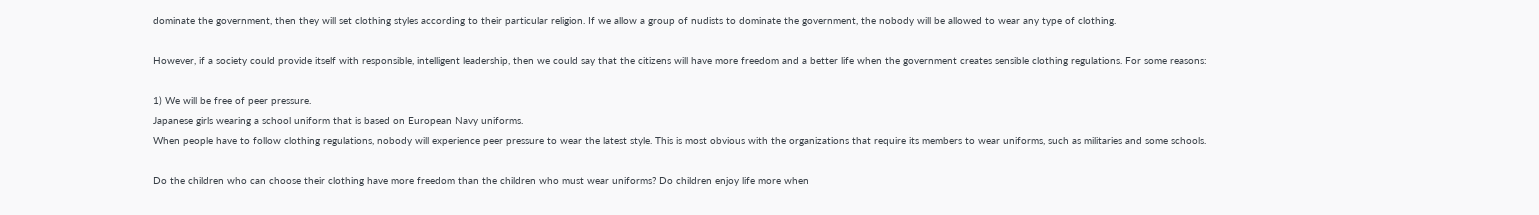dominate the government, then they will set clothing styles according to their particular religion. If we allow a group of nudists to dominate the government, the nobody will be allowed to wear any type of clothing.

However, if a society could provide itself with responsible, intelligent leadership, then we could say that the citizens will have more freedom and a better life when the government creates sensible clothing regulations. For some reasons:

1) We will be free of peer pressure.
Japanese girls wearing a school uniform that is based on European Navy uniforms.
When people have to follow clothing regulations, nobody will experience peer pressure to wear the latest style. This is most obvious with the organizations that require its members to wear uniforms, such as militaries and some schools.

Do the children who can choose their clothing have more freedom than the children who must wear uniforms? Do children enjoy life more when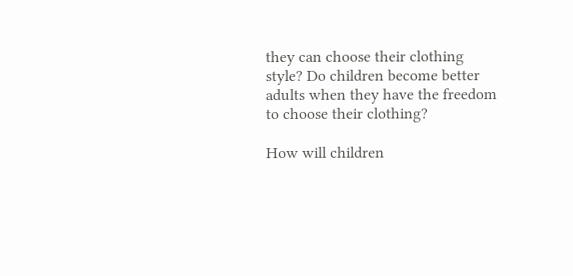they can choose their clothing style? Do children become better adults when they have the freedom to choose their clothing?

How will children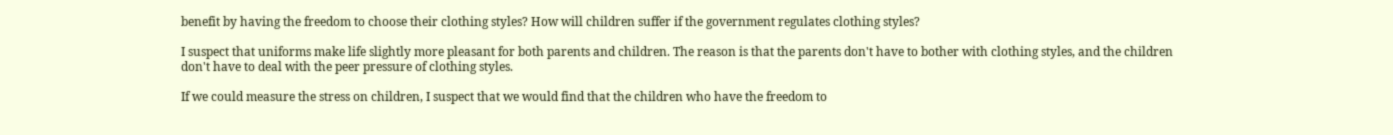benefit by having the freedom to choose their clothing styles? How will children suffer if the government regulates clothing styles?

I suspect that uniforms make life slightly more pleasant for both parents and children. The reason is that the parents don't have to bother with clothing styles, and the children don't have to deal with the peer pressure of clothing styles.

If we could measure the stress on children, I suspect that we would find that the children who have the freedom to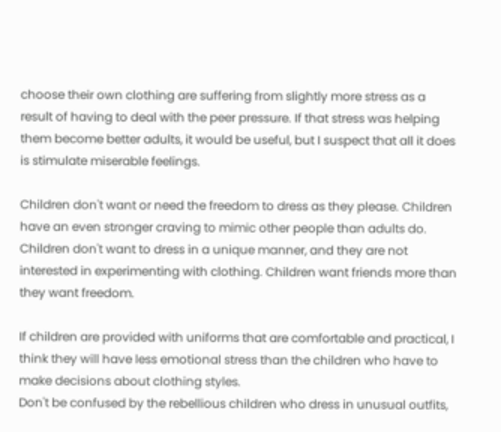choose their own clothing are suffering from slightly more stress as a result of having to deal with the peer pressure. If that stress was helping them become better adults, it would be useful, but I suspect that all it does is stimulate miserable feelings.

Children don't want or need the freedom to dress as they please. Children have an even stronger craving to mimic other people than adults do. Children don't want to dress in a unique manner, and they are not interested in experimenting with clothing. Children want friends more than they want freedom.

If children are provided with uniforms that are comfortable and practical, I think they will have less emotional stress than the children who have to make decisions about clothing styles.
Don't be confused by the rebellious children who dress in unusual outfits,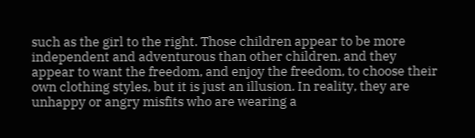such as the girl to the right. Those children appear to be more independent and adventurous than other children, and they appear to want the freedom, and enjoy the freedom, to choose their own clothing styles, but it is just an illusion. In reality, they are unhappy or angry misfits who are wearing a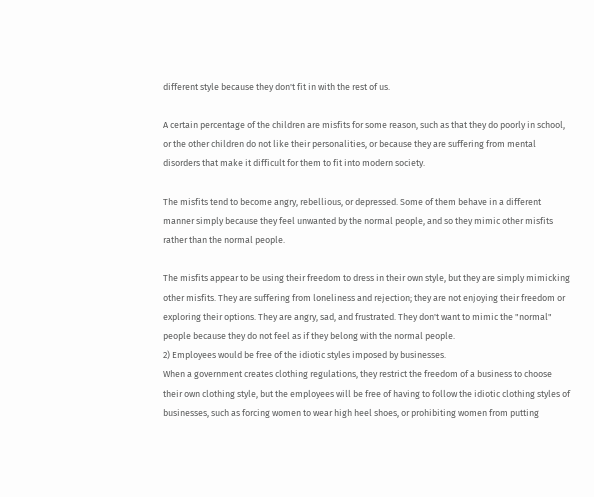different style because they don't fit in with the rest of us.

A certain percentage of the children are misfits for some reason, such as that they do poorly in school, or the other children do not like their personalities, or because they are suffering from mental disorders that make it difficult for them to fit into modern society.

The misfits tend to become angry, rebellious, or depressed. Some of them behave in a different manner simply because they feel unwanted by the normal people, and so they mimic other misfits rather than the normal people.

The misfits appear to be using their freedom to dress in their own style, but they are simply mimicking other misfits. They are suffering from loneliness and rejection; they are not enjoying their freedom or exploring their options. They are angry, sad, and frustrated. They don't want to mimic the "normal" people because they do not feel as if they belong with the normal people.
2) Employees would be free of the idiotic styles imposed by businesses.
When a government creates clothing regulations, they restrict the freedom of a business to choose their own clothing style, but the employees will be free of having to follow the idiotic clothing styles of businesses, such as forcing women to wear high heel shoes, or prohibiting women from putting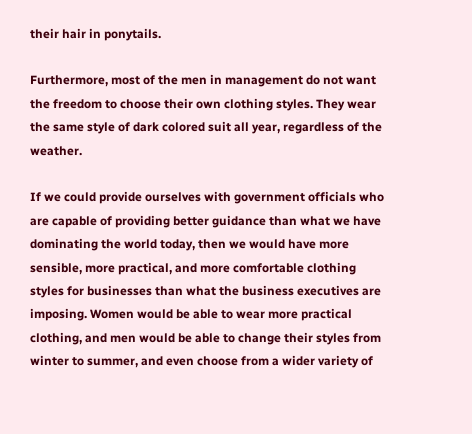their hair in ponytails.

Furthermore, most of the men in management do not want the freedom to choose their own clothing styles. They wear the same style of dark colored suit all year, regardless of the weather.

If we could provide ourselves with government officials who are capable of providing better guidance than what we have dominating the world today, then we would have more sensible, more practical, and more comfortable clothing styles for businesses than what the business executives are imposing. Women would be able to wear more practical clothing, and men would be able to change their styles from winter to summer, and even choose from a wider variety of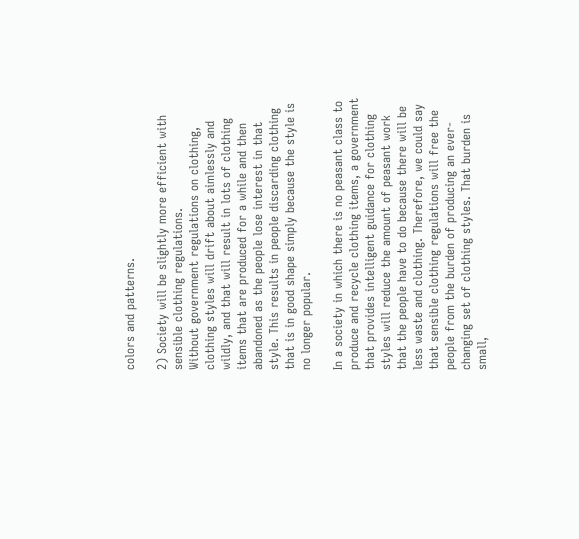colors and patterns.

2) Society will be slightly more efficient with sensible clothing regulations.
Without government regulations on clothing, clothing styles will drift about aimlessly and wildly, and that will result in lots of clothing items that are produced for a while and then abandoned as the people lose interest in that style. This results in people discarding clothing that is in good shape simply because the style is no longer popular.

In a society in which there is no peasant class to produce and recycle clothing items, a government that provides intelligent guidance for clothing styles will reduce the amount of peasant work that the people have to do because there will be less waste and clothing. Therefore, we could say that sensible clothing regulations will free the people from the burden of producing an ever-changing set of clothing styles. That burden is small,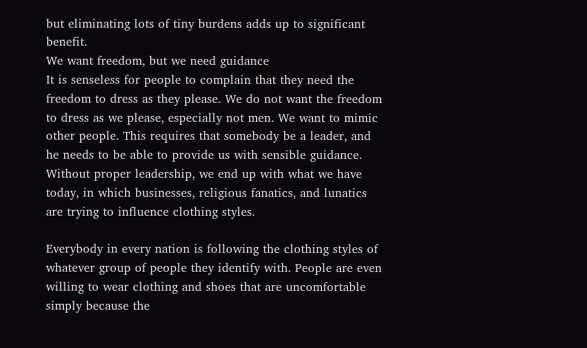but eliminating lots of tiny burdens adds up to significant benefit.
We want freedom, but we need guidance
It is senseless for people to complain that they need the freedom to dress as they please. We do not want the freedom to dress as we please, especially not men. We want to mimic other people. This requires that somebody be a leader, and he needs to be able to provide us with sensible guidance. Without proper leadership, we end up with what we have today, in which businesses, religious fanatics, and lunatics are trying to influence clothing styles.

Everybody in every nation is following the clothing styles of whatever group of people they identify with. People are even willing to wear clothing and shoes that are uncomfortable simply because the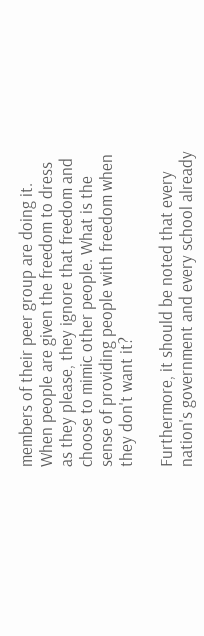members of their peer group are doing it. When people are given the freedom to dress as they please, they ignore that freedom and choose to mimic other people. What is the sense of providing people with freedom when they don't want it?

Furthermore, it should be noted that every nation's government and every school already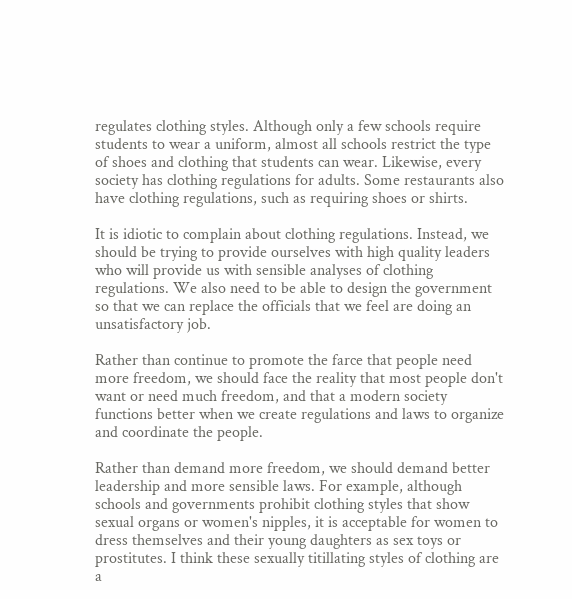regulates clothing styles. Although only a few schools require students to wear a uniform, almost all schools restrict the type of shoes and clothing that students can wear. Likewise, every society has clothing regulations for adults. Some restaurants also have clothing regulations, such as requiring shoes or shirts.

It is idiotic to complain about clothing regulations. Instead, we should be trying to provide ourselves with high quality leaders who will provide us with sensible analyses of clothing regulations. We also need to be able to design the government so that we can replace the officials that we feel are doing an unsatisfactory job.

Rather than continue to promote the farce that people need more freedom, we should face the reality that most people don't want or need much freedom, and that a modern society functions better when we create regulations and laws to organize and coordinate the people.

Rather than demand more freedom, we should demand better leadership and more sensible laws. For example, although schools and governments prohibit clothing styles that show sexual organs or women's nipples, it is acceptable for women to dress themselves and their young daughters as sex toys or prostitutes. I think these sexually titillating styles of clothing are a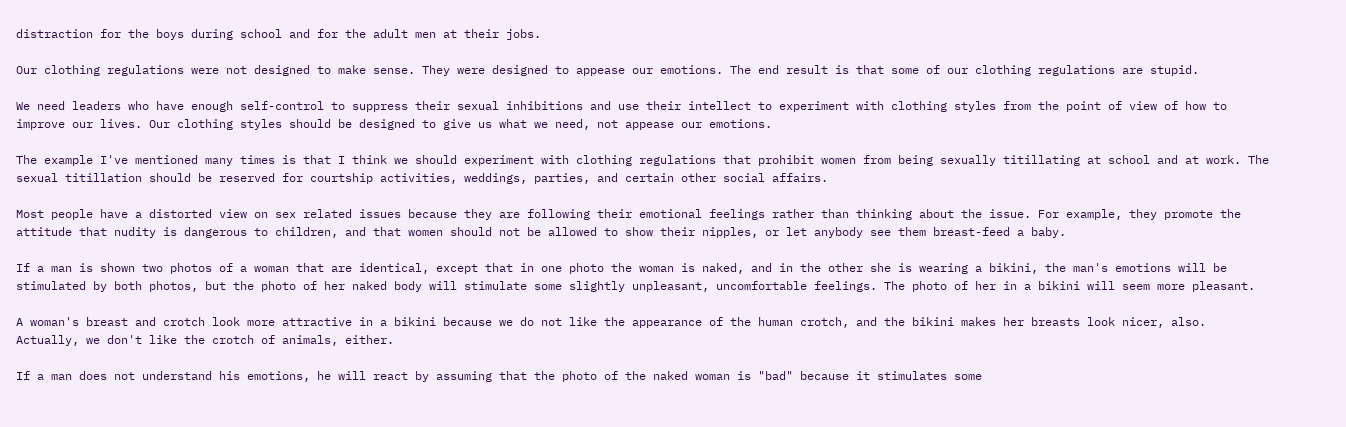distraction for the boys during school and for the adult men at their jobs.

Our clothing regulations were not designed to make sense. They were designed to appease our emotions. The end result is that some of our clothing regulations are stupid.

We need leaders who have enough self-control to suppress their sexual inhibitions and use their intellect to experiment with clothing styles from the point of view of how to improve our lives. Our clothing styles should be designed to give us what we need, not appease our emotions.

The example I've mentioned many times is that I think we should experiment with clothing regulations that prohibit women from being sexually titillating at school and at work. The sexual titillation should be reserved for courtship activities, weddings, parties, and certain other social affairs.

Most people have a distorted view on sex related issues because they are following their emotional feelings rather than thinking about the issue. For example, they promote the attitude that nudity is dangerous to children, and that women should not be allowed to show their nipples, or let anybody see them breast-feed a baby.

If a man is shown two photos of a woman that are identical, except that in one photo the woman is naked, and in the other she is wearing a bikini, the man's emotions will be stimulated by both photos, but the photo of her naked body will stimulate some slightly unpleasant, uncomfortable feelings. The photo of her in a bikini will seem more pleasant.

A woman's breast and crotch look more attractive in a bikini because we do not like the appearance of the human crotch, and the bikini makes her breasts look nicer, also. Actually, we don't like the crotch of animals, either.

If a man does not understand his emotions, he will react by assuming that the photo of the naked woman is "bad" because it stimulates some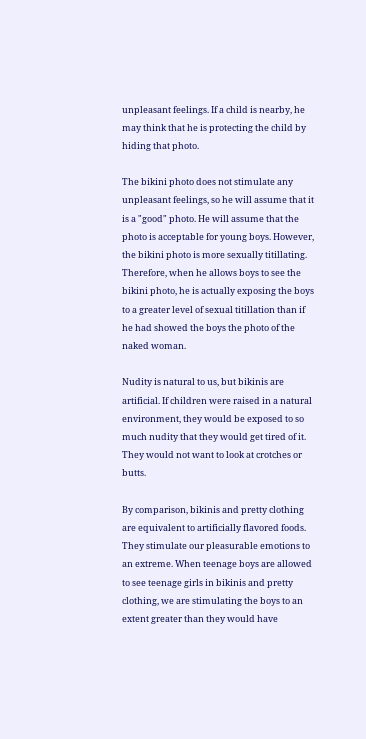unpleasant feelings. If a child is nearby, he may think that he is protecting the child by hiding that photo.

The bikini photo does not stimulate any unpleasant feelings, so he will assume that it is a "good" photo. He will assume that the photo is acceptable for young boys. However, the bikini photo is more sexually titillating. Therefore, when he allows boys to see the bikini photo, he is actually exposing the boys to a greater level of sexual titillation than if he had showed the boys the photo of the naked woman.

Nudity is natural to us, but bikinis are artificial. If children were raised in a natural environment, they would be exposed to so much nudity that they would get tired of it. They would not want to look at crotches or butts.

By comparison, bikinis and pretty clothing are equivalent to artificially flavored foods. They stimulate our pleasurable emotions to an extreme. When teenage boys are allowed to see teenage girls in bikinis and pretty clothing, we are stimulating the boys to an extent greater than they would have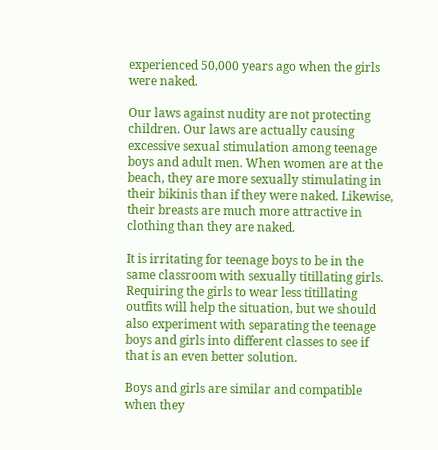experienced 50,000 years ago when the girls were naked.

Our laws against nudity are not protecting children. Our laws are actually causing excessive sexual stimulation among teenage boys and adult men. When women are at the beach, they are more sexually stimulating in their bikinis than if they were naked. Likewise, their breasts are much more attractive in clothing than they are naked.

It is irritating for teenage boys to be in the same classroom with sexually titillating girls. Requiring the girls to wear less titillating outfits will help the situation, but we should also experiment with separating the teenage boys and girls into different classes to see if that is an even better solution.

Boys and girls are similar and compatible when they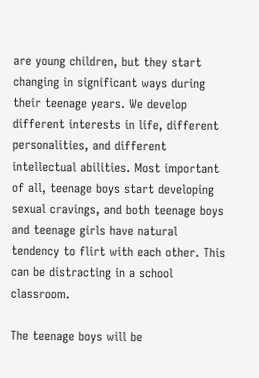are young children, but they start changing in significant ways during their teenage years. We develop different interests in life, different personalities, and different intellectual abilities. Most important of all, teenage boys start developing sexual cravings, and both teenage boys and teenage girls have natural tendency to flirt with each other. This can be distracting in a school classroom.

The teenage boys will be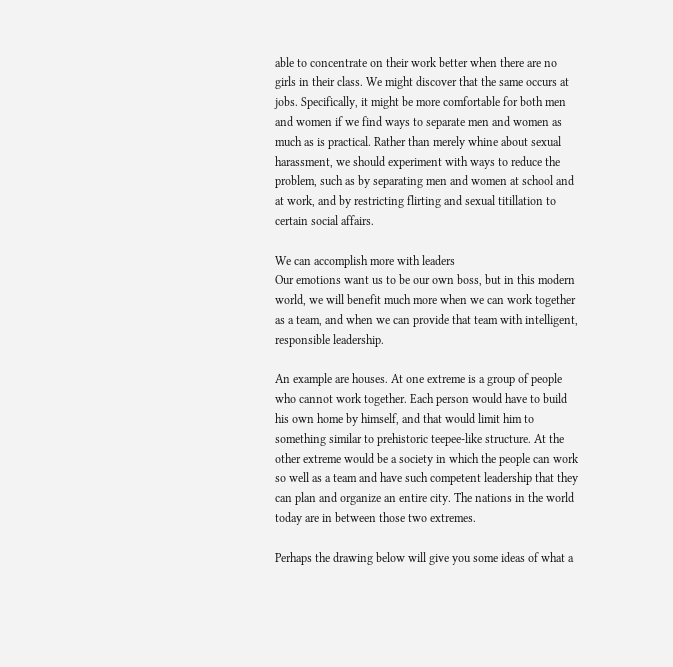able to concentrate on their work better when there are no girls in their class. We might discover that the same occurs at jobs. Specifically, it might be more comfortable for both men and women if we find ways to separate men and women as much as is practical. Rather than merely whine about sexual harassment, we should experiment with ways to reduce the problem, such as by separating men and women at school and at work, and by restricting flirting and sexual titillation to certain social affairs.

We can accomplish more with leaders
Our emotions want us to be our own boss, but in this modern world, we will benefit much more when we can work together as a team, and when we can provide that team with intelligent, responsible leadership.

An example are houses. At one extreme is a group of people who cannot work together. Each person would have to build his own home by himself, and that would limit him to something similar to prehistoric teepee-like structure. At the other extreme would be a society in which the people can work so well as a team and have such competent leadership that they can plan and organize an entire city. The nations in the world today are in between those two extremes.

Perhaps the drawing below will give you some ideas of what a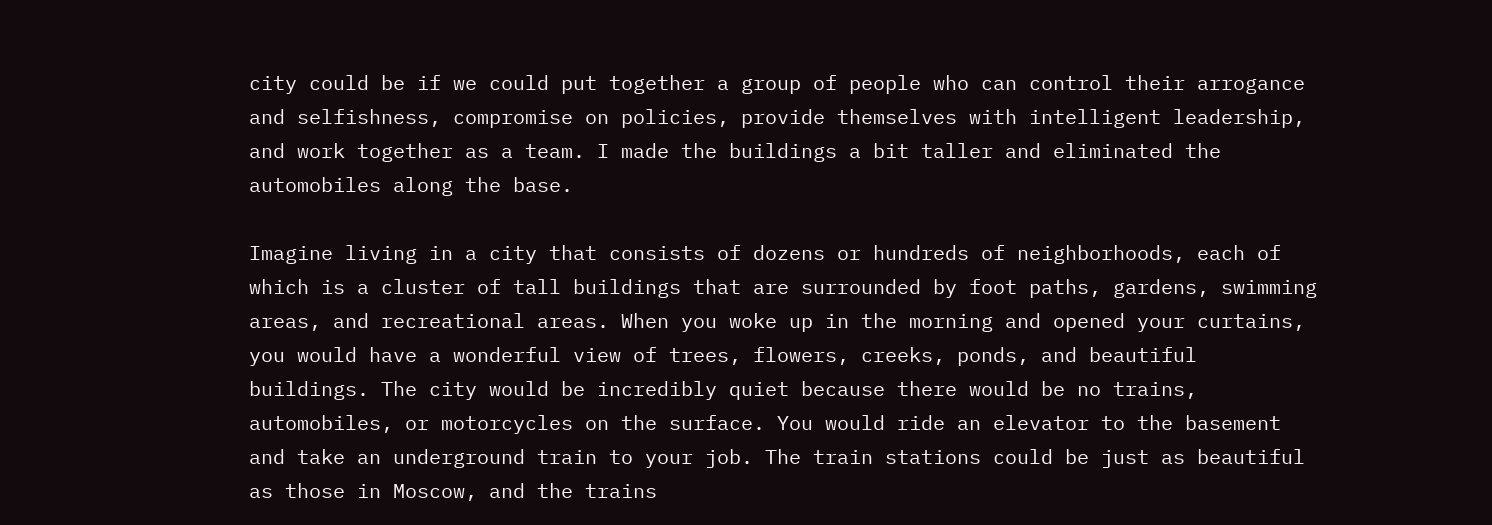city could be if we could put together a group of people who can control their arrogance and selfishness, compromise on policies, provide themselves with intelligent leadership, and work together as a team. I made the buildings a bit taller and eliminated the automobiles along the base.

Imagine living in a city that consists of dozens or hundreds of neighborhoods, each of which is a cluster of tall buildings that are surrounded by foot paths, gardens, swimming areas, and recreational areas. When you woke up in the morning and opened your curtains, you would have a wonderful view of trees, flowers, creeks, ponds, and beautiful buildings. The city would be incredibly quiet because there would be no trains, automobiles, or motorcycles on the surface. You would ride an elevator to the basement and take an underground train to your job. The train stations could be just as beautiful as those in Moscow, and the trains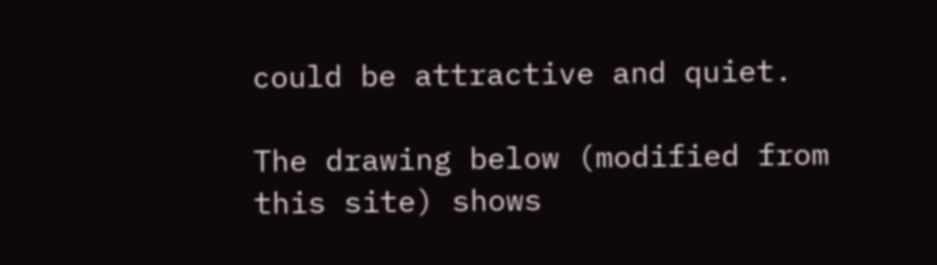could be attractive and quiet.

The drawing below (modified from this site) shows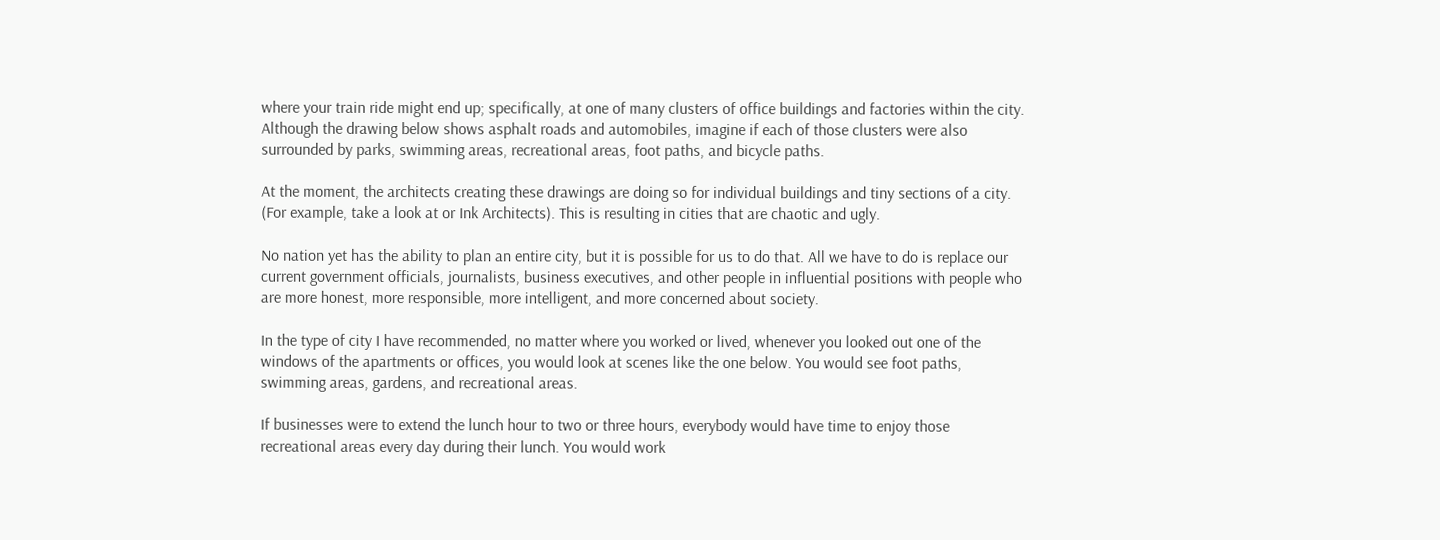where your train ride might end up; specifically, at one of many clusters of office buildings and factories within the city. Although the drawing below shows asphalt roads and automobiles, imagine if each of those clusters were also surrounded by parks, swimming areas, recreational areas, foot paths, and bicycle paths.

At the moment, the architects creating these drawings are doing so for individual buildings and tiny sections of a city. (For example, take a look at or Ink Architects). This is resulting in cities that are chaotic and ugly.

No nation yet has the ability to plan an entire city, but it is possible for us to do that. All we have to do is replace our current government officials, journalists, business executives, and other people in influential positions with people who are more honest, more responsible, more intelligent, and more concerned about society.

In the type of city I have recommended, no matter where you worked or lived, whenever you looked out one of the windows of the apartments or offices, you would look at scenes like the one below. You would see foot paths, swimming areas, gardens, and recreational areas.

If businesses were to extend the lunch hour to two or three hours, everybody would have time to enjoy those recreational areas every day during their lunch. You would work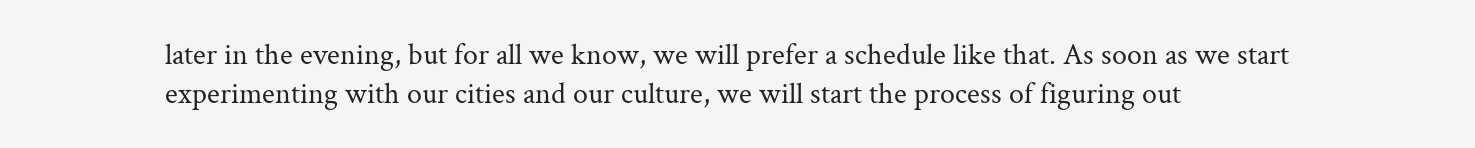later in the evening, but for all we know, we will prefer a schedule like that. As soon as we start experimenting with our cities and our culture, we will start the process of figuring out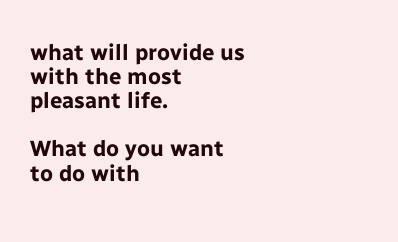what will provide us with the most pleasant life.

What do you want to do with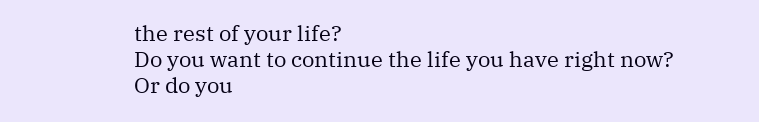the rest of your life?
Do you want to continue the life you have right now?
Or do you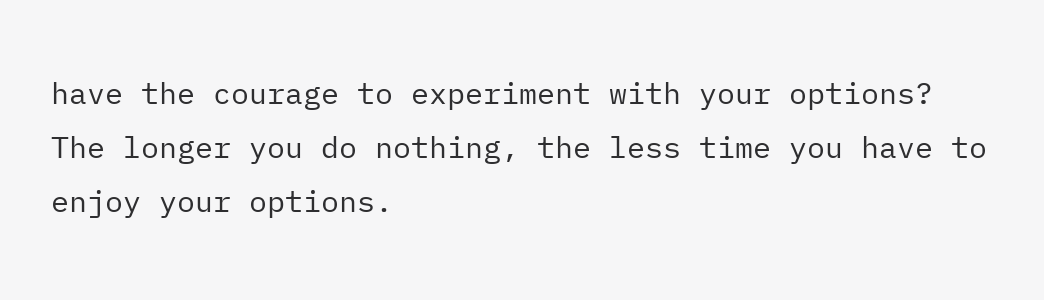have the courage to experiment with your options?
The longer you do nothing, the less time you have to enjoy your options.